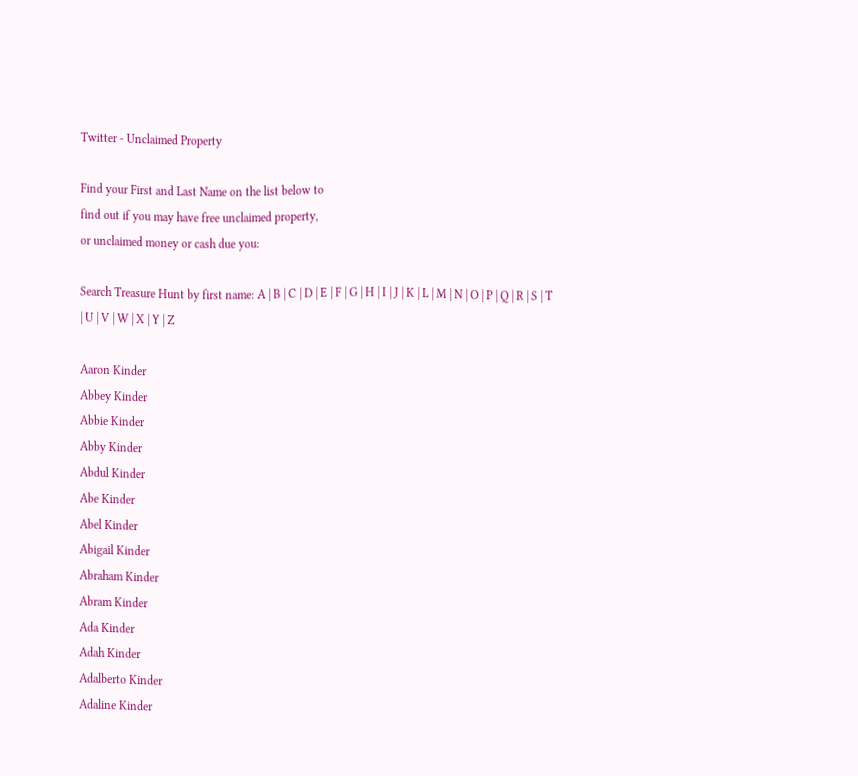Twitter - Unclaimed Property

Find your First and Last Name on the list below to
find out if you may have free unclaimed property,
or unclaimed money or cash due you:

Search Treasure Hunt by first name: A | B | C | D | E | F | G | H | I | J | K | L | M | N | O | P | Q | R | S | T | U | V | W | X | Y | Z

Aaron Kinder
Abbey Kinder
Abbie Kinder
Abby Kinder
Abdul Kinder
Abe Kinder
Abel Kinder
Abigail Kinder
Abraham Kinder
Abram Kinder
Ada Kinder
Adah Kinder
Adalberto Kinder
Adaline Kinder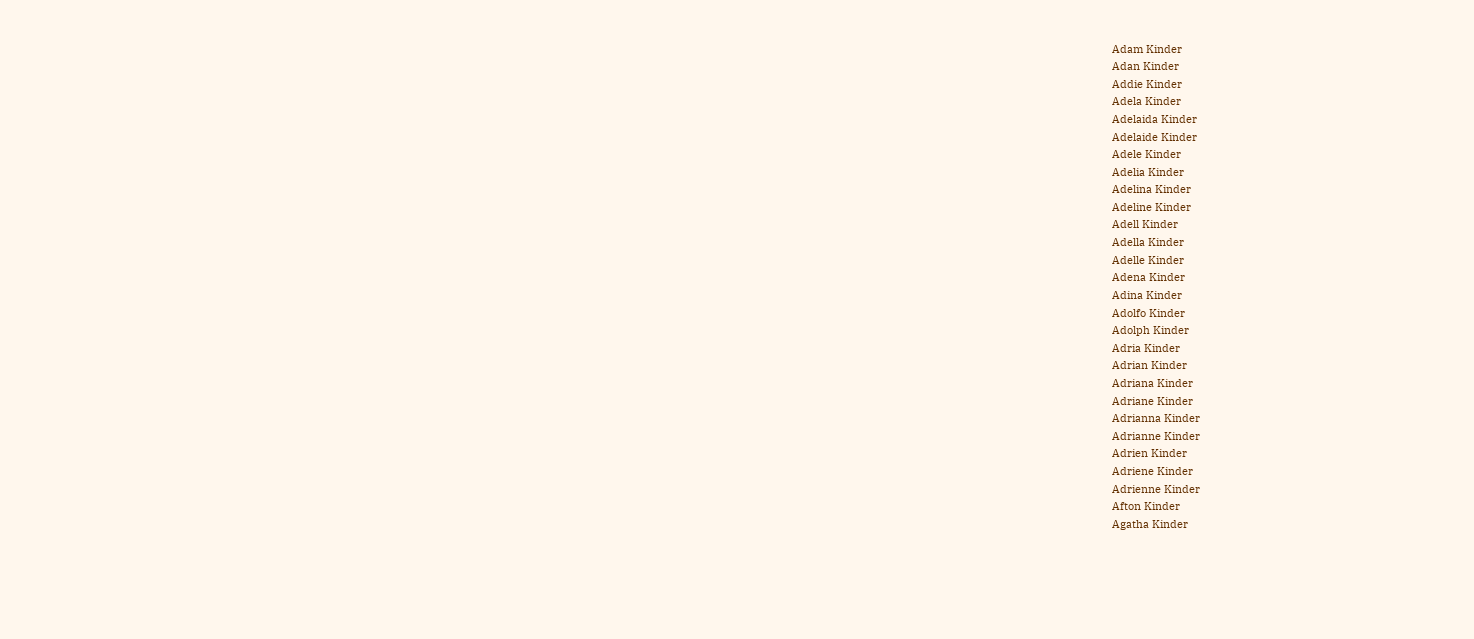Adam Kinder
Adan Kinder
Addie Kinder
Adela Kinder
Adelaida Kinder
Adelaide Kinder
Adele Kinder
Adelia Kinder
Adelina Kinder
Adeline Kinder
Adell Kinder
Adella Kinder
Adelle Kinder
Adena Kinder
Adina Kinder
Adolfo Kinder
Adolph Kinder
Adria Kinder
Adrian Kinder
Adriana Kinder
Adriane Kinder
Adrianna Kinder
Adrianne Kinder
Adrien Kinder
Adriene Kinder
Adrienne Kinder
Afton Kinder
Agatha Kinder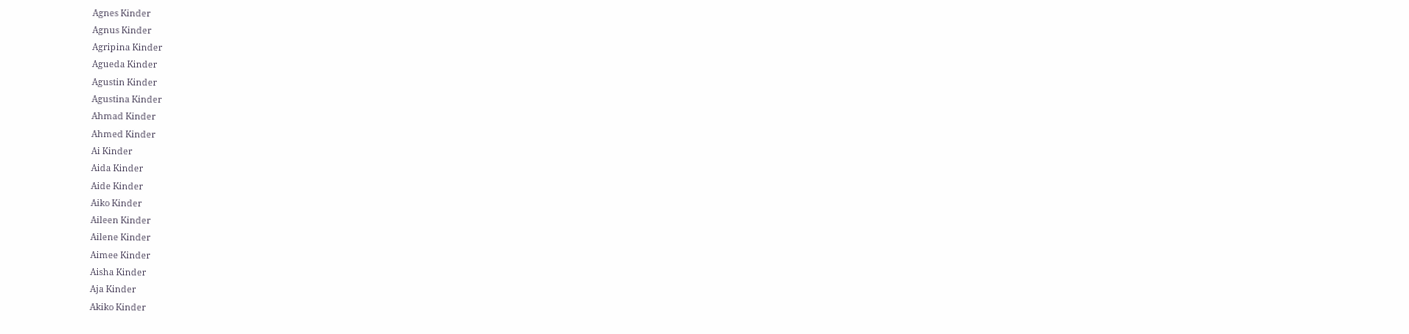Agnes Kinder
Agnus Kinder
Agripina Kinder
Agueda Kinder
Agustin Kinder
Agustina Kinder
Ahmad Kinder
Ahmed Kinder
Ai Kinder
Aida Kinder
Aide Kinder
Aiko Kinder
Aileen Kinder
Ailene Kinder
Aimee Kinder
Aisha Kinder
Aja Kinder
Akiko Kinder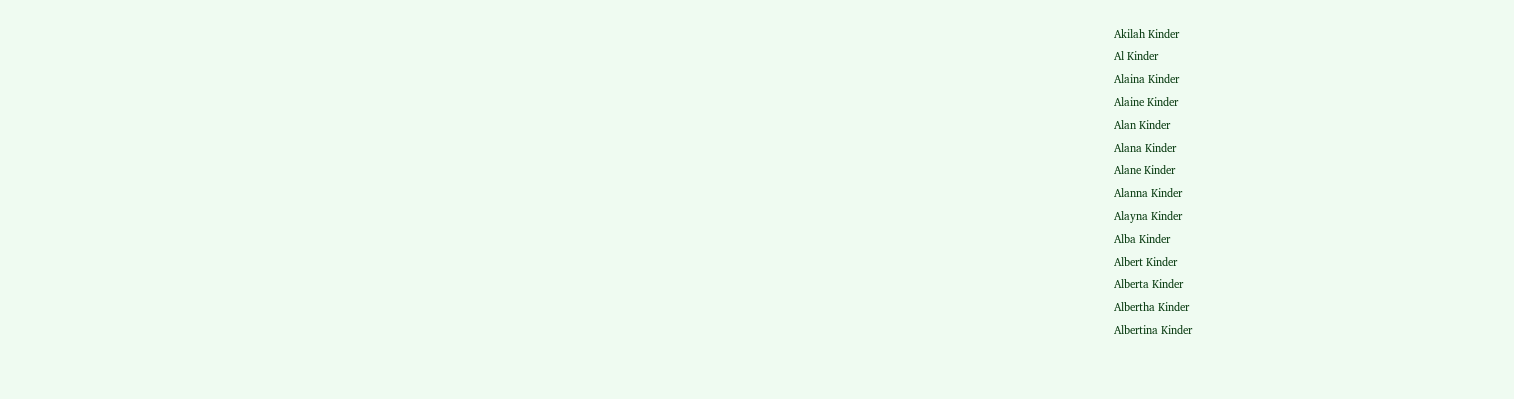Akilah Kinder
Al Kinder
Alaina Kinder
Alaine Kinder
Alan Kinder
Alana Kinder
Alane Kinder
Alanna Kinder
Alayna Kinder
Alba Kinder
Albert Kinder
Alberta Kinder
Albertha Kinder
Albertina Kinder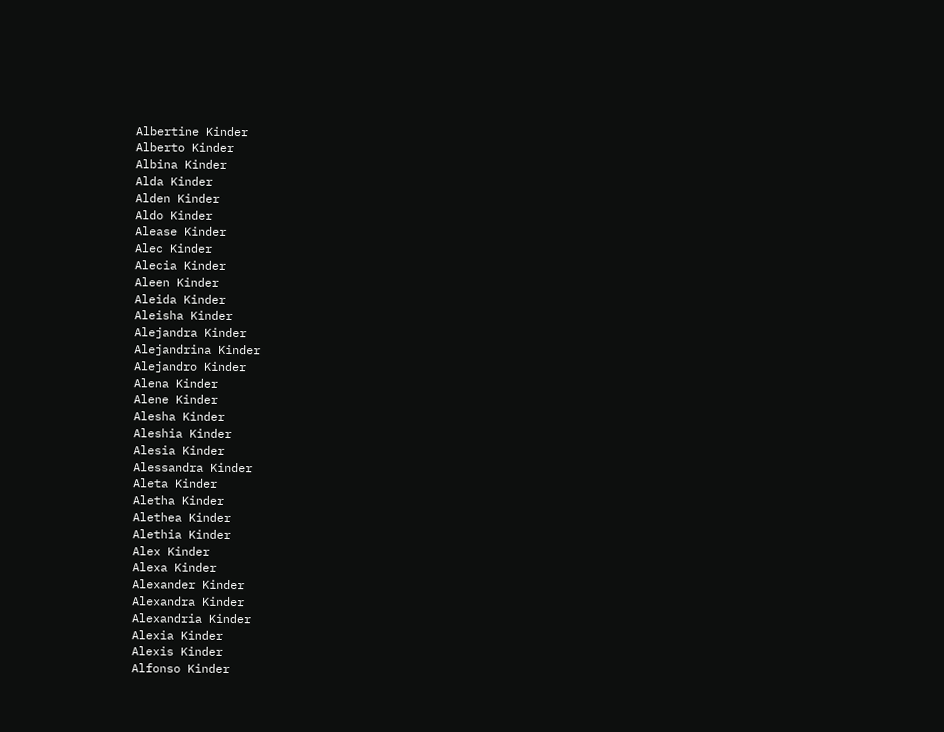Albertine Kinder
Alberto Kinder
Albina Kinder
Alda Kinder
Alden Kinder
Aldo Kinder
Alease Kinder
Alec Kinder
Alecia Kinder
Aleen Kinder
Aleida Kinder
Aleisha Kinder
Alejandra Kinder
Alejandrina Kinder
Alejandro Kinder
Alena Kinder
Alene Kinder
Alesha Kinder
Aleshia Kinder
Alesia Kinder
Alessandra Kinder
Aleta Kinder
Aletha Kinder
Alethea Kinder
Alethia Kinder
Alex Kinder
Alexa Kinder
Alexander Kinder
Alexandra Kinder
Alexandria Kinder
Alexia Kinder
Alexis Kinder
Alfonso Kinder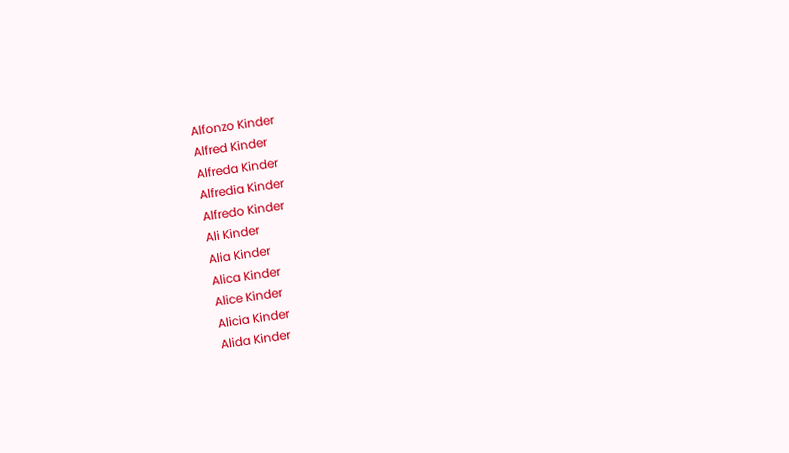Alfonzo Kinder
Alfred Kinder
Alfreda Kinder
Alfredia Kinder
Alfredo Kinder
Ali Kinder
Alia Kinder
Alica Kinder
Alice Kinder
Alicia Kinder
Alida Kinder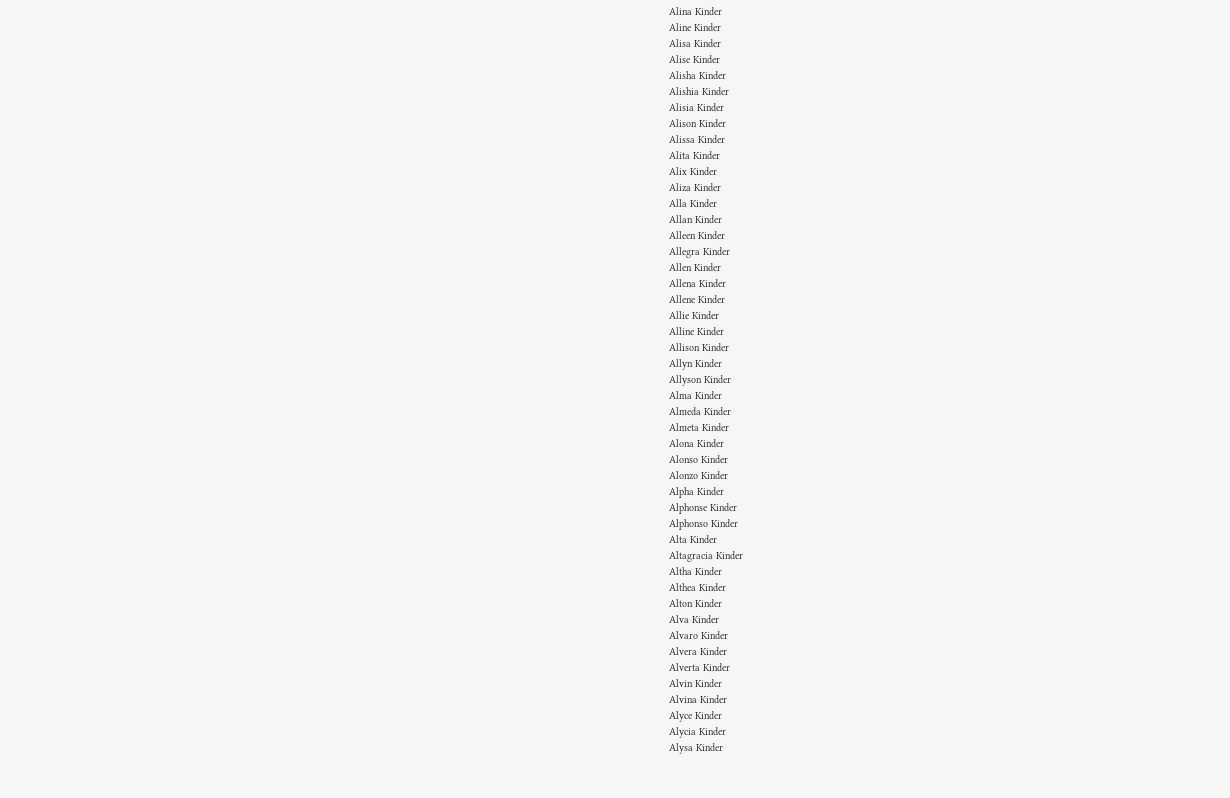Alina Kinder
Aline Kinder
Alisa Kinder
Alise Kinder
Alisha Kinder
Alishia Kinder
Alisia Kinder
Alison Kinder
Alissa Kinder
Alita Kinder
Alix Kinder
Aliza Kinder
Alla Kinder
Allan Kinder
Alleen Kinder
Allegra Kinder
Allen Kinder
Allena Kinder
Allene Kinder
Allie Kinder
Alline Kinder
Allison Kinder
Allyn Kinder
Allyson Kinder
Alma Kinder
Almeda Kinder
Almeta Kinder
Alona Kinder
Alonso Kinder
Alonzo Kinder
Alpha Kinder
Alphonse Kinder
Alphonso Kinder
Alta Kinder
Altagracia Kinder
Altha Kinder
Althea Kinder
Alton Kinder
Alva Kinder
Alvaro Kinder
Alvera Kinder
Alverta Kinder
Alvin Kinder
Alvina Kinder
Alyce Kinder
Alycia Kinder
Alysa Kinder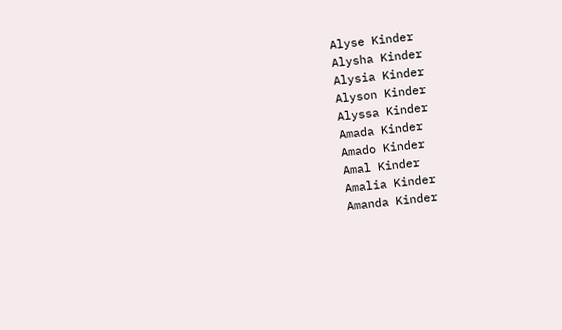Alyse Kinder
Alysha Kinder
Alysia Kinder
Alyson Kinder
Alyssa Kinder
Amada Kinder
Amado Kinder
Amal Kinder
Amalia Kinder
Amanda Kinder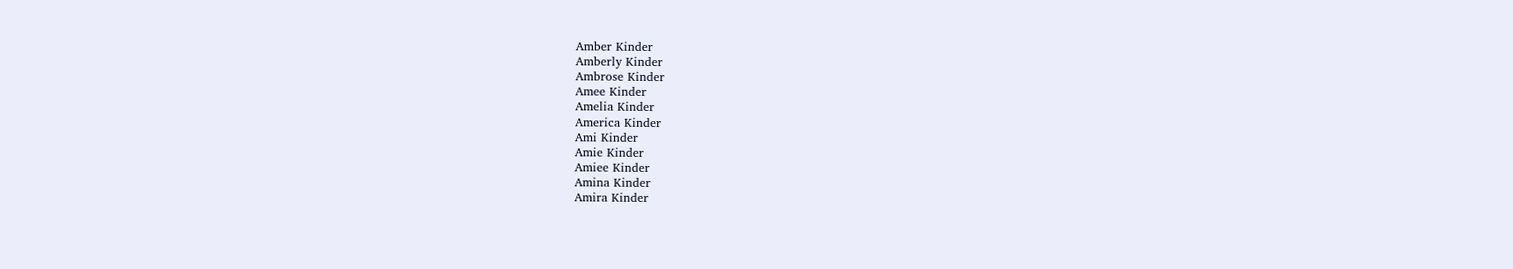Amber Kinder
Amberly Kinder
Ambrose Kinder
Amee Kinder
Amelia Kinder
America Kinder
Ami Kinder
Amie Kinder
Amiee Kinder
Amina Kinder
Amira Kinder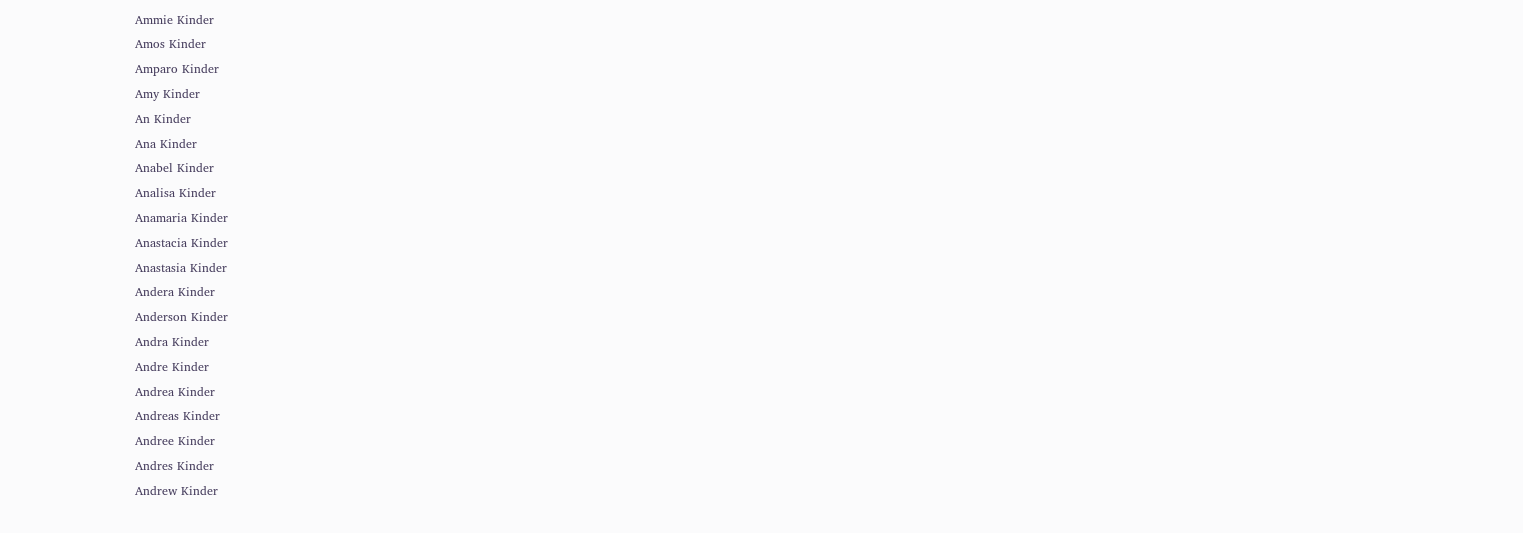Ammie Kinder
Amos Kinder
Amparo Kinder
Amy Kinder
An Kinder
Ana Kinder
Anabel Kinder
Analisa Kinder
Anamaria Kinder
Anastacia Kinder
Anastasia Kinder
Andera Kinder
Anderson Kinder
Andra Kinder
Andre Kinder
Andrea Kinder
Andreas Kinder
Andree Kinder
Andres Kinder
Andrew Kinder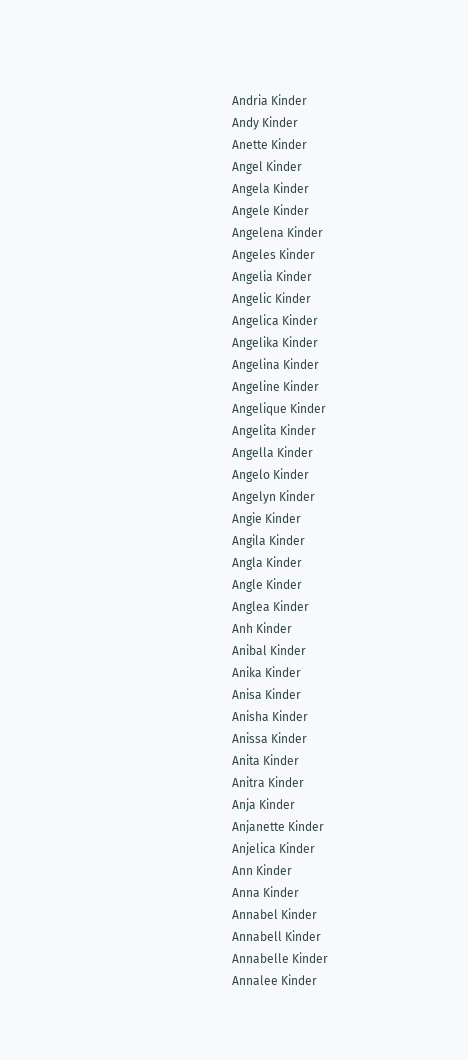Andria Kinder
Andy Kinder
Anette Kinder
Angel Kinder
Angela Kinder
Angele Kinder
Angelena Kinder
Angeles Kinder
Angelia Kinder
Angelic Kinder
Angelica Kinder
Angelika Kinder
Angelina Kinder
Angeline Kinder
Angelique Kinder
Angelita Kinder
Angella Kinder
Angelo Kinder
Angelyn Kinder
Angie Kinder
Angila Kinder
Angla Kinder
Angle Kinder
Anglea Kinder
Anh Kinder
Anibal Kinder
Anika Kinder
Anisa Kinder
Anisha Kinder
Anissa Kinder
Anita Kinder
Anitra Kinder
Anja Kinder
Anjanette Kinder
Anjelica Kinder
Ann Kinder
Anna Kinder
Annabel Kinder
Annabell Kinder
Annabelle Kinder
Annalee Kinder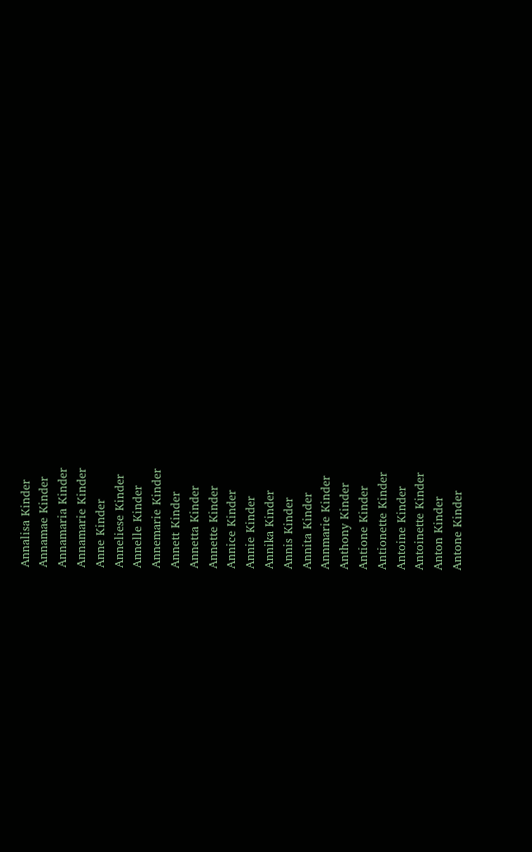Annalisa Kinder
Annamae Kinder
Annamaria Kinder
Annamarie Kinder
Anne Kinder
Anneliese Kinder
Annelle Kinder
Annemarie Kinder
Annett Kinder
Annetta Kinder
Annette Kinder
Annice Kinder
Annie Kinder
Annika Kinder
Annis Kinder
Annita Kinder
Annmarie Kinder
Anthony Kinder
Antione Kinder
Antionette Kinder
Antoine Kinder
Antoinette Kinder
Anton Kinder
Antone Kinder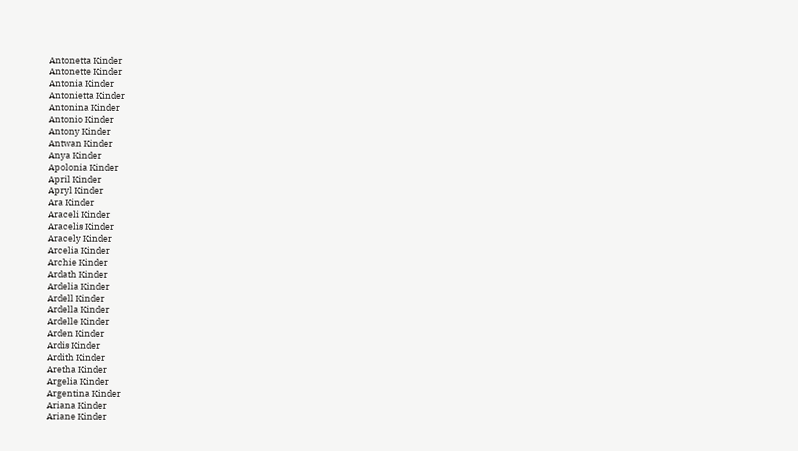Antonetta Kinder
Antonette Kinder
Antonia Kinder
Antonietta Kinder
Antonina Kinder
Antonio Kinder
Antony Kinder
Antwan Kinder
Anya Kinder
Apolonia Kinder
April Kinder
Apryl Kinder
Ara Kinder
Araceli Kinder
Aracelis Kinder
Aracely Kinder
Arcelia Kinder
Archie Kinder
Ardath Kinder
Ardelia Kinder
Ardell Kinder
Ardella Kinder
Ardelle Kinder
Arden Kinder
Ardis Kinder
Ardith Kinder
Aretha Kinder
Argelia Kinder
Argentina Kinder
Ariana Kinder
Ariane Kinder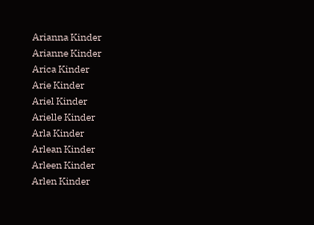Arianna Kinder
Arianne Kinder
Arica Kinder
Arie Kinder
Ariel Kinder
Arielle Kinder
Arla Kinder
Arlean Kinder
Arleen Kinder
Arlen Kinder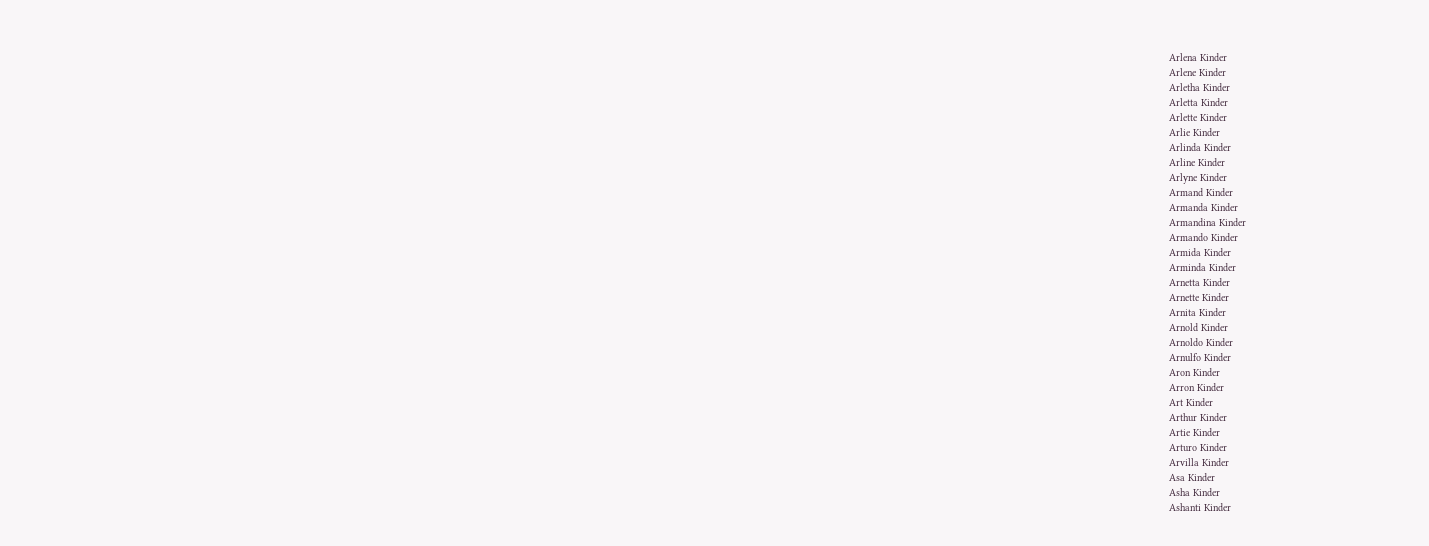Arlena Kinder
Arlene Kinder
Arletha Kinder
Arletta Kinder
Arlette Kinder
Arlie Kinder
Arlinda Kinder
Arline Kinder
Arlyne Kinder
Armand Kinder
Armanda Kinder
Armandina Kinder
Armando Kinder
Armida Kinder
Arminda Kinder
Arnetta Kinder
Arnette Kinder
Arnita Kinder
Arnold Kinder
Arnoldo Kinder
Arnulfo Kinder
Aron Kinder
Arron Kinder
Art Kinder
Arthur Kinder
Artie Kinder
Arturo Kinder
Arvilla Kinder
Asa Kinder
Asha Kinder
Ashanti Kinder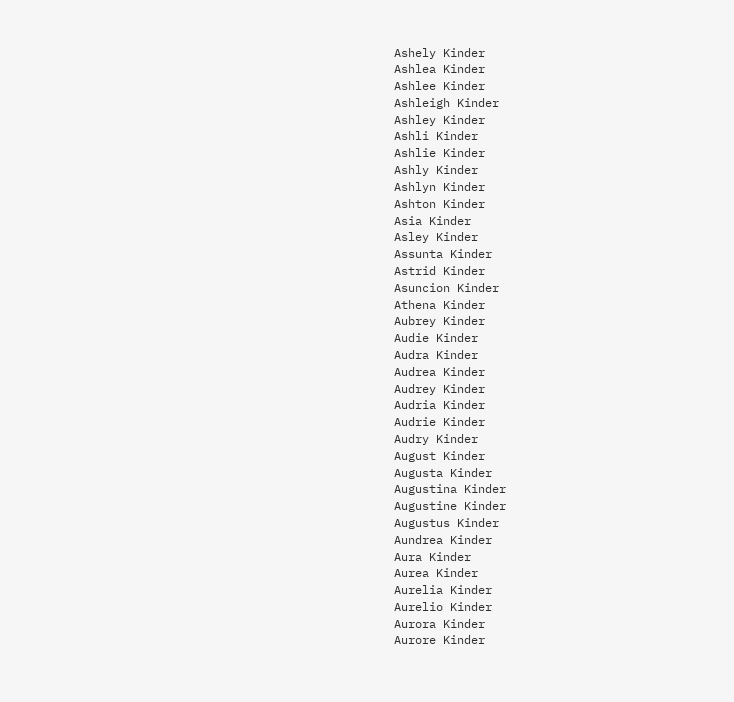Ashely Kinder
Ashlea Kinder
Ashlee Kinder
Ashleigh Kinder
Ashley Kinder
Ashli Kinder
Ashlie Kinder
Ashly Kinder
Ashlyn Kinder
Ashton Kinder
Asia Kinder
Asley Kinder
Assunta Kinder
Astrid Kinder
Asuncion Kinder
Athena Kinder
Aubrey Kinder
Audie Kinder
Audra Kinder
Audrea Kinder
Audrey Kinder
Audria Kinder
Audrie Kinder
Audry Kinder
August Kinder
Augusta Kinder
Augustina Kinder
Augustine Kinder
Augustus Kinder
Aundrea Kinder
Aura Kinder
Aurea Kinder
Aurelia Kinder
Aurelio Kinder
Aurora Kinder
Aurore Kinder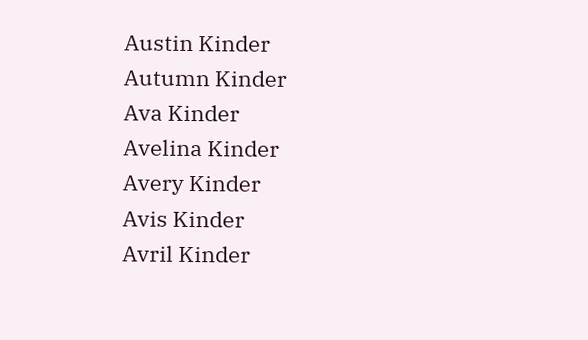Austin Kinder
Autumn Kinder
Ava Kinder
Avelina Kinder
Avery Kinder
Avis Kinder
Avril Kinder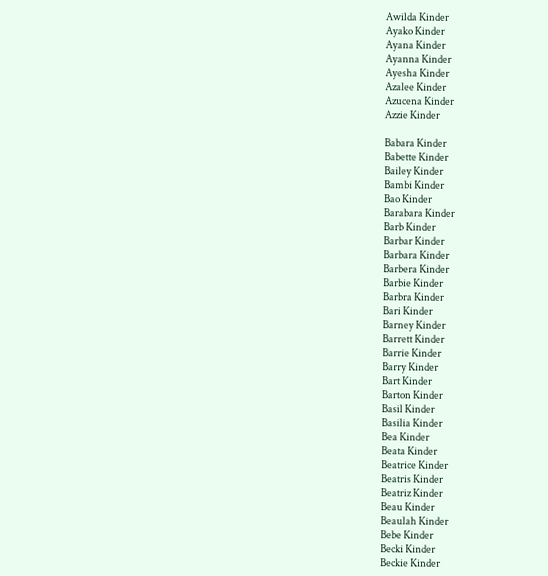Awilda Kinder
Ayako Kinder
Ayana Kinder
Ayanna Kinder
Ayesha Kinder
Azalee Kinder
Azucena Kinder
Azzie Kinder

Babara Kinder
Babette Kinder
Bailey Kinder
Bambi Kinder
Bao Kinder
Barabara Kinder
Barb Kinder
Barbar Kinder
Barbara Kinder
Barbera Kinder
Barbie Kinder
Barbra Kinder
Bari Kinder
Barney Kinder
Barrett Kinder
Barrie Kinder
Barry Kinder
Bart Kinder
Barton Kinder
Basil Kinder
Basilia Kinder
Bea Kinder
Beata Kinder
Beatrice Kinder
Beatris Kinder
Beatriz Kinder
Beau Kinder
Beaulah Kinder
Bebe Kinder
Becki Kinder
Beckie Kinder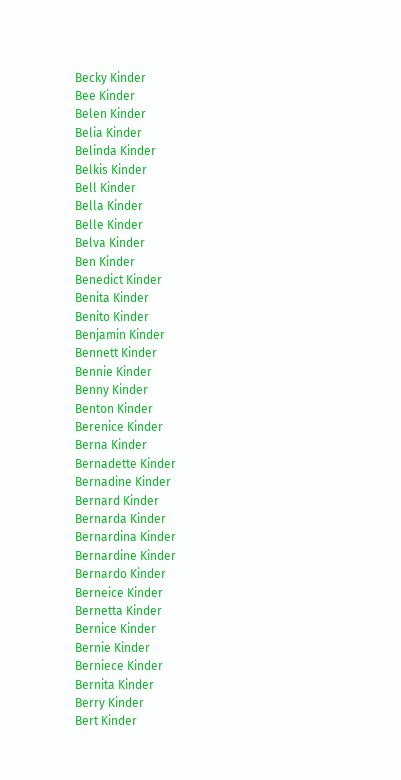Becky Kinder
Bee Kinder
Belen Kinder
Belia Kinder
Belinda Kinder
Belkis Kinder
Bell Kinder
Bella Kinder
Belle Kinder
Belva Kinder
Ben Kinder
Benedict Kinder
Benita Kinder
Benito Kinder
Benjamin Kinder
Bennett Kinder
Bennie Kinder
Benny Kinder
Benton Kinder
Berenice Kinder
Berna Kinder
Bernadette Kinder
Bernadine Kinder
Bernard Kinder
Bernarda Kinder
Bernardina Kinder
Bernardine Kinder
Bernardo Kinder
Berneice Kinder
Bernetta Kinder
Bernice Kinder
Bernie Kinder
Berniece Kinder
Bernita Kinder
Berry Kinder
Bert Kinder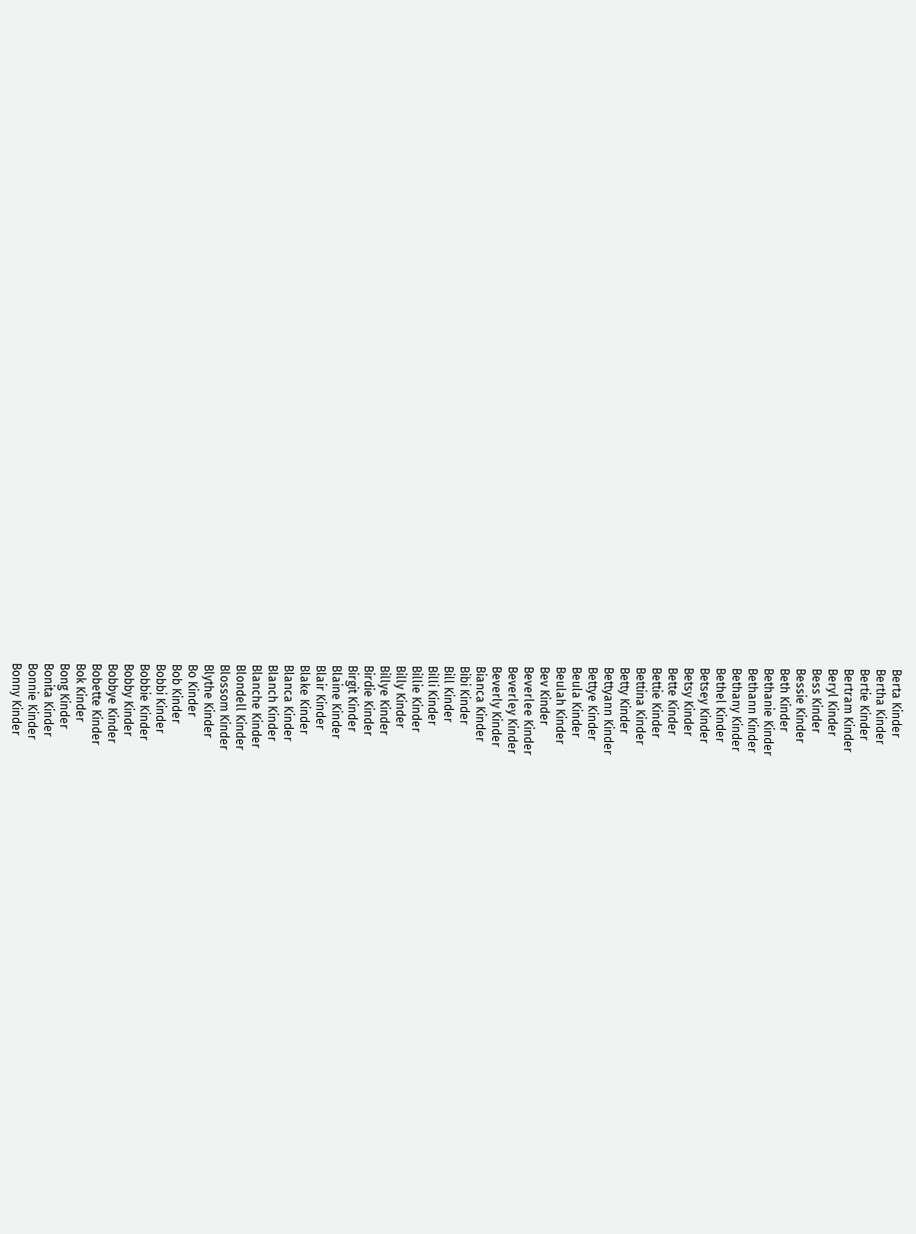Berta Kinder
Bertha Kinder
Bertie Kinder
Bertram Kinder
Beryl Kinder
Bess Kinder
Bessie Kinder
Beth Kinder
Bethanie Kinder
Bethann Kinder
Bethany Kinder
Bethel Kinder
Betsey Kinder
Betsy Kinder
Bette Kinder
Bettie Kinder
Bettina Kinder
Betty Kinder
Bettyann Kinder
Bettye Kinder
Beula Kinder
Beulah Kinder
Bev Kinder
Beverlee Kinder
Beverley Kinder
Beverly Kinder
Bianca Kinder
Bibi Kinder
Bill Kinder
Billi Kinder
Billie Kinder
Billy Kinder
Billye Kinder
Birdie Kinder
Birgit Kinder
Blaine Kinder
Blair Kinder
Blake Kinder
Blanca Kinder
Blanch Kinder
Blanche Kinder
Blondell Kinder
Blossom Kinder
Blythe Kinder
Bo Kinder
Bob Kinder
Bobbi Kinder
Bobbie Kinder
Bobby Kinder
Bobbye Kinder
Bobette Kinder
Bok Kinder
Bong Kinder
Bonita Kinder
Bonnie Kinder
Bonny Kinder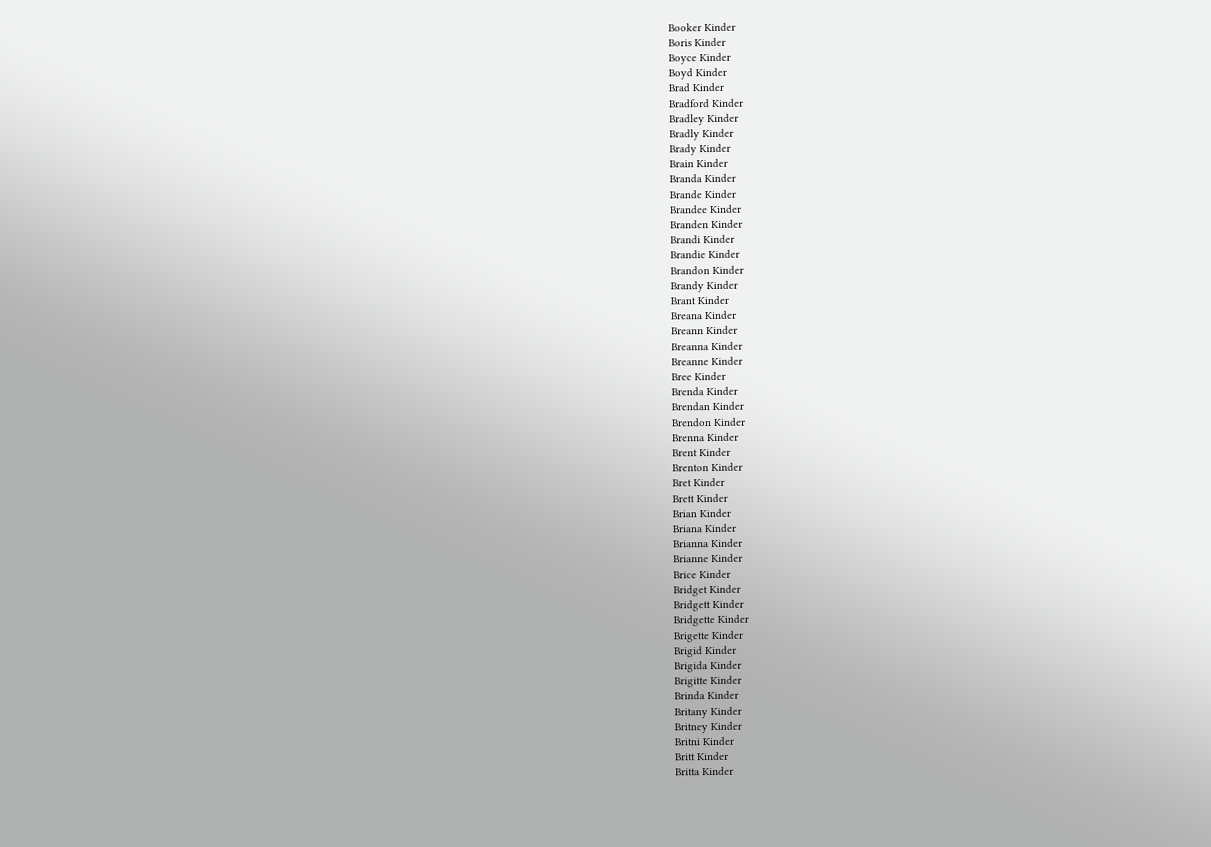Booker Kinder
Boris Kinder
Boyce Kinder
Boyd Kinder
Brad Kinder
Bradford Kinder
Bradley Kinder
Bradly Kinder
Brady Kinder
Brain Kinder
Branda Kinder
Brande Kinder
Brandee Kinder
Branden Kinder
Brandi Kinder
Brandie Kinder
Brandon Kinder
Brandy Kinder
Brant Kinder
Breana Kinder
Breann Kinder
Breanna Kinder
Breanne Kinder
Bree Kinder
Brenda Kinder
Brendan Kinder
Brendon Kinder
Brenna Kinder
Brent Kinder
Brenton Kinder
Bret Kinder
Brett Kinder
Brian Kinder
Briana Kinder
Brianna Kinder
Brianne Kinder
Brice Kinder
Bridget Kinder
Bridgett Kinder
Bridgette Kinder
Brigette Kinder
Brigid Kinder
Brigida Kinder
Brigitte Kinder
Brinda Kinder
Britany Kinder
Britney Kinder
Britni Kinder
Britt Kinder
Britta Kinder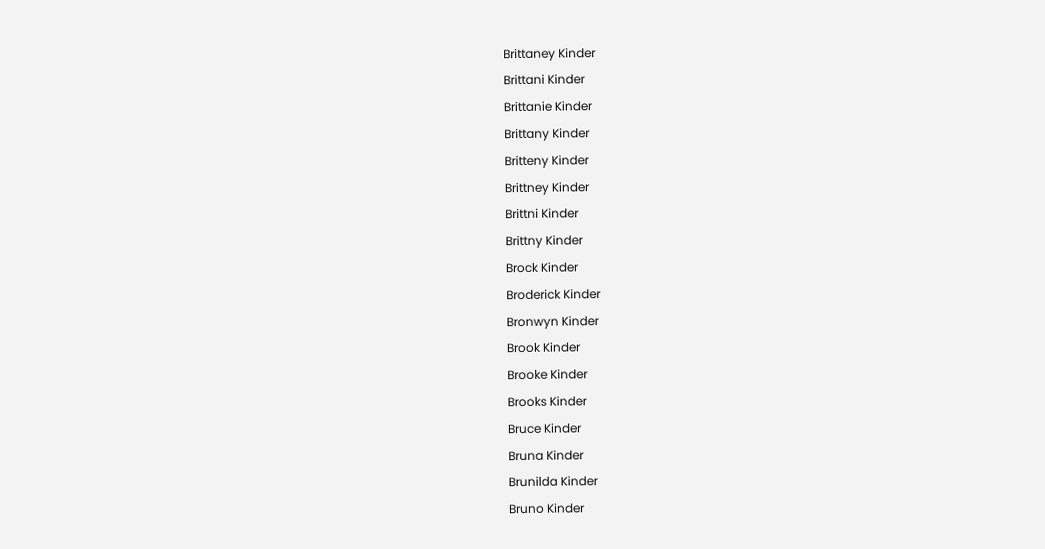Brittaney Kinder
Brittani Kinder
Brittanie Kinder
Brittany Kinder
Britteny Kinder
Brittney Kinder
Brittni Kinder
Brittny Kinder
Brock Kinder
Broderick Kinder
Bronwyn Kinder
Brook Kinder
Brooke Kinder
Brooks Kinder
Bruce Kinder
Bruna Kinder
Brunilda Kinder
Bruno Kinder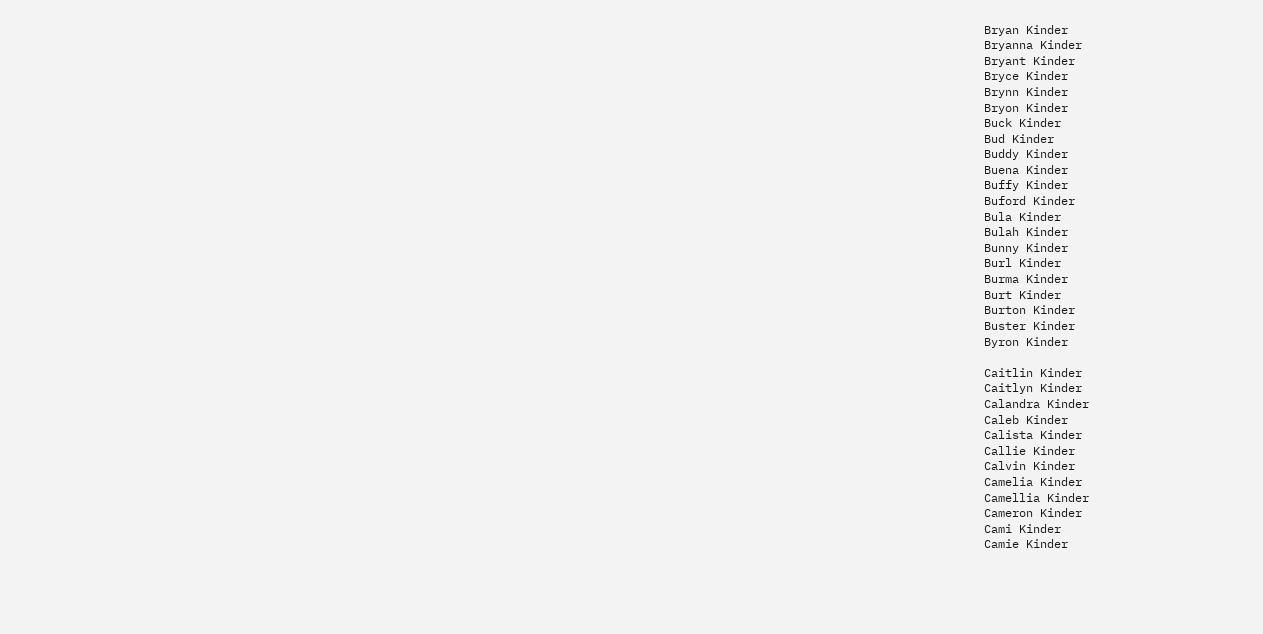Bryan Kinder
Bryanna Kinder
Bryant Kinder
Bryce Kinder
Brynn Kinder
Bryon Kinder
Buck Kinder
Bud Kinder
Buddy Kinder
Buena Kinder
Buffy Kinder
Buford Kinder
Bula Kinder
Bulah Kinder
Bunny Kinder
Burl Kinder
Burma Kinder
Burt Kinder
Burton Kinder
Buster Kinder
Byron Kinder

Caitlin Kinder
Caitlyn Kinder
Calandra Kinder
Caleb Kinder
Calista Kinder
Callie Kinder
Calvin Kinder
Camelia Kinder
Camellia Kinder
Cameron Kinder
Cami Kinder
Camie Kinder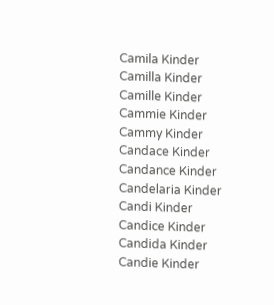Camila Kinder
Camilla Kinder
Camille Kinder
Cammie Kinder
Cammy Kinder
Candace Kinder
Candance Kinder
Candelaria Kinder
Candi Kinder
Candice Kinder
Candida Kinder
Candie Kinder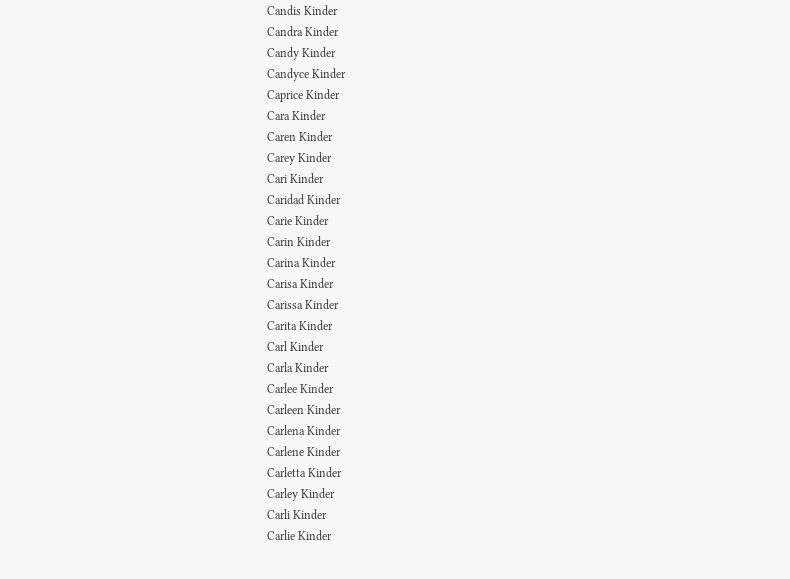Candis Kinder
Candra Kinder
Candy Kinder
Candyce Kinder
Caprice Kinder
Cara Kinder
Caren Kinder
Carey Kinder
Cari Kinder
Caridad Kinder
Carie Kinder
Carin Kinder
Carina Kinder
Carisa Kinder
Carissa Kinder
Carita Kinder
Carl Kinder
Carla Kinder
Carlee Kinder
Carleen Kinder
Carlena Kinder
Carlene Kinder
Carletta Kinder
Carley Kinder
Carli Kinder
Carlie Kinder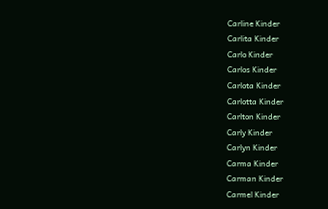Carline Kinder
Carlita Kinder
Carlo Kinder
Carlos Kinder
Carlota Kinder
Carlotta Kinder
Carlton Kinder
Carly Kinder
Carlyn Kinder
Carma Kinder
Carman Kinder
Carmel Kinder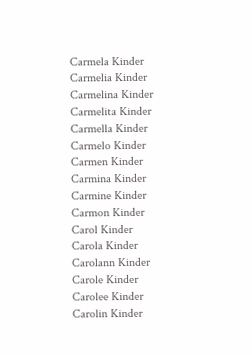Carmela Kinder
Carmelia Kinder
Carmelina Kinder
Carmelita Kinder
Carmella Kinder
Carmelo Kinder
Carmen Kinder
Carmina Kinder
Carmine Kinder
Carmon Kinder
Carol Kinder
Carola Kinder
Carolann Kinder
Carole Kinder
Carolee Kinder
Carolin Kinder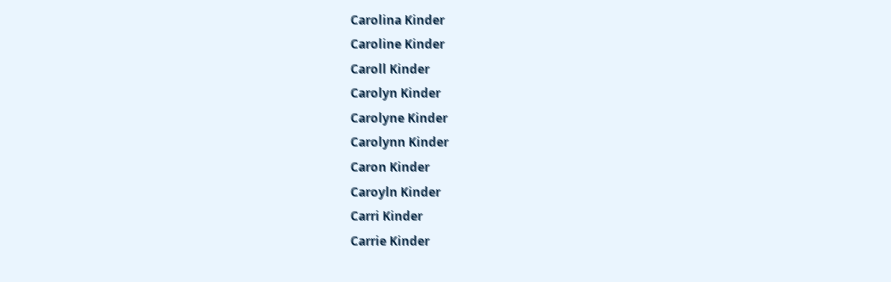Carolina Kinder
Caroline Kinder
Caroll Kinder
Carolyn Kinder
Carolyne Kinder
Carolynn Kinder
Caron Kinder
Caroyln Kinder
Carri Kinder
Carrie Kinder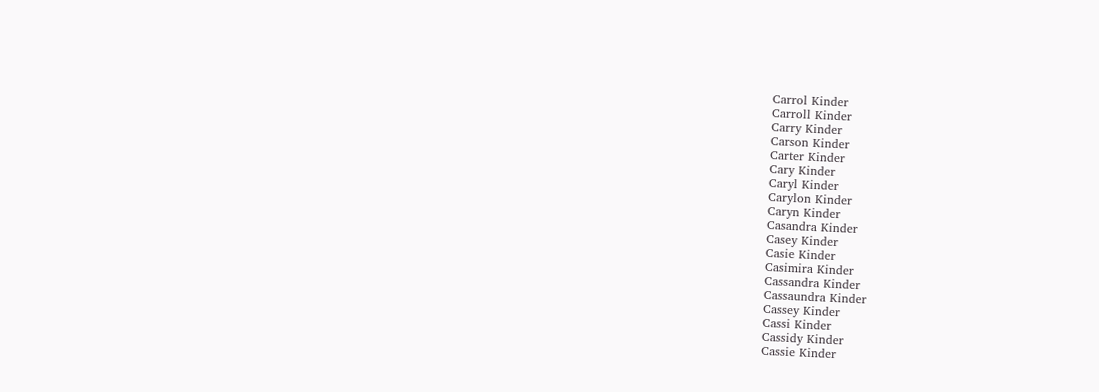Carrol Kinder
Carroll Kinder
Carry Kinder
Carson Kinder
Carter Kinder
Cary Kinder
Caryl Kinder
Carylon Kinder
Caryn Kinder
Casandra Kinder
Casey Kinder
Casie Kinder
Casimira Kinder
Cassandra Kinder
Cassaundra Kinder
Cassey Kinder
Cassi Kinder
Cassidy Kinder
Cassie Kinder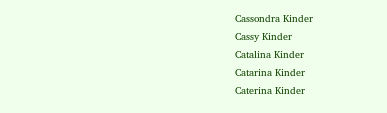Cassondra Kinder
Cassy Kinder
Catalina Kinder
Catarina Kinder
Caterina Kinder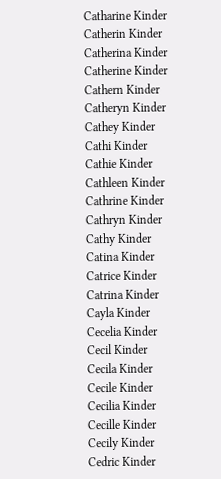Catharine Kinder
Catherin Kinder
Catherina Kinder
Catherine Kinder
Cathern Kinder
Catheryn Kinder
Cathey Kinder
Cathi Kinder
Cathie Kinder
Cathleen Kinder
Cathrine Kinder
Cathryn Kinder
Cathy Kinder
Catina Kinder
Catrice Kinder
Catrina Kinder
Cayla Kinder
Cecelia Kinder
Cecil Kinder
Cecila Kinder
Cecile Kinder
Cecilia Kinder
Cecille Kinder
Cecily Kinder
Cedric Kinder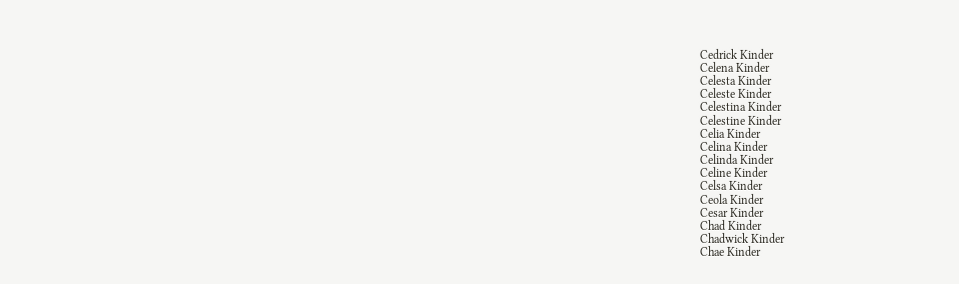Cedrick Kinder
Celena Kinder
Celesta Kinder
Celeste Kinder
Celestina Kinder
Celestine Kinder
Celia Kinder
Celina Kinder
Celinda Kinder
Celine Kinder
Celsa Kinder
Ceola Kinder
Cesar Kinder
Chad Kinder
Chadwick Kinder
Chae Kinder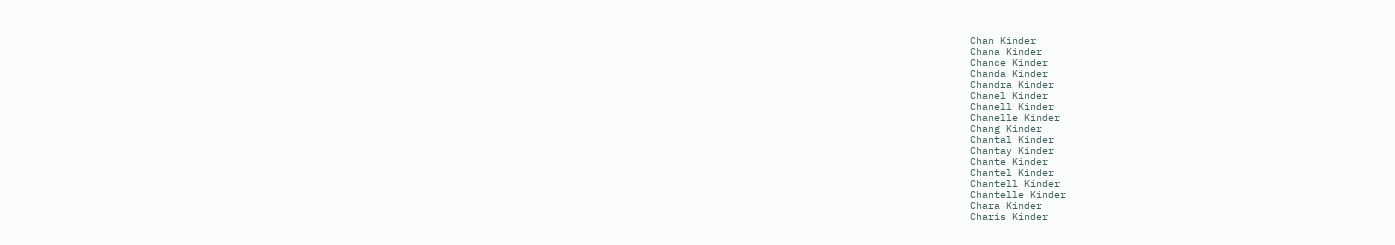Chan Kinder
Chana Kinder
Chance Kinder
Chanda Kinder
Chandra Kinder
Chanel Kinder
Chanell Kinder
Chanelle Kinder
Chang Kinder
Chantal Kinder
Chantay Kinder
Chante Kinder
Chantel Kinder
Chantell Kinder
Chantelle Kinder
Chara Kinder
Charis Kinder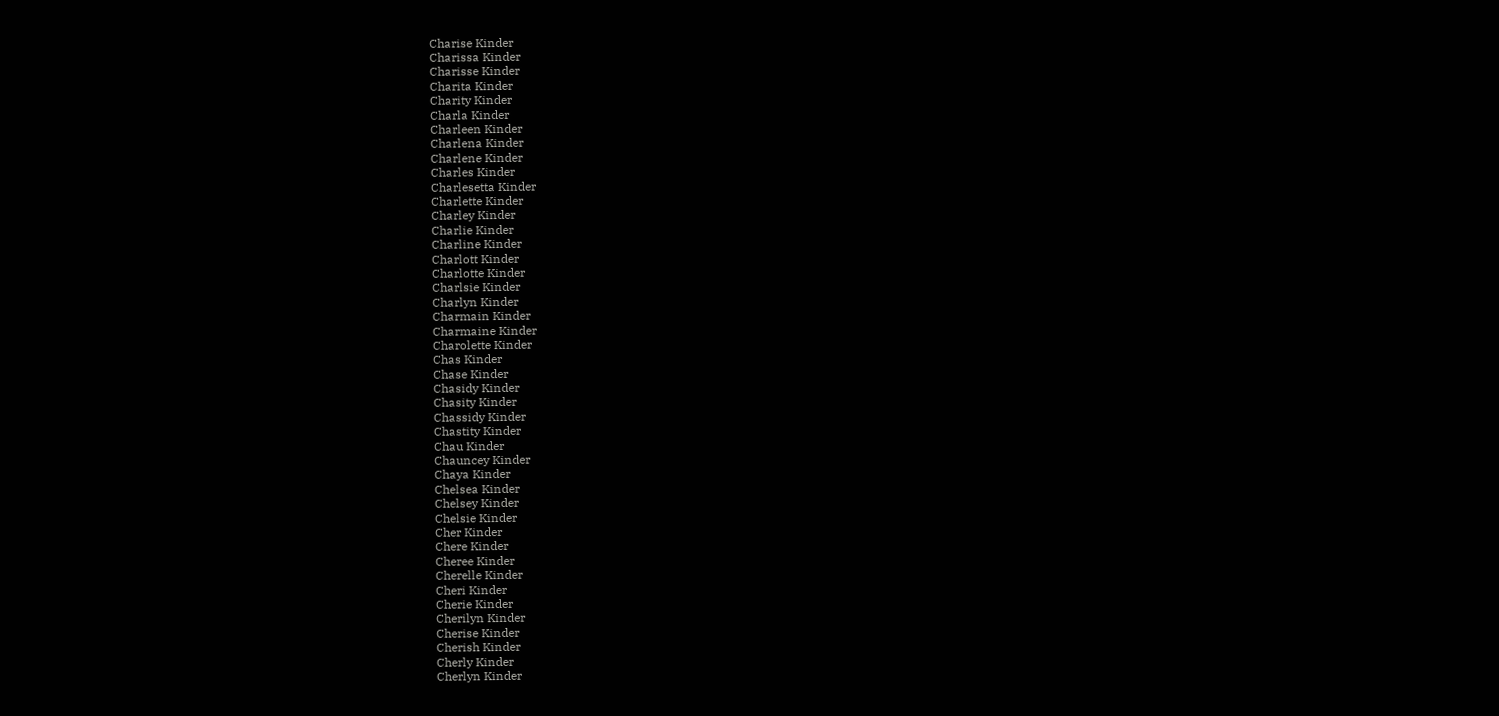Charise Kinder
Charissa Kinder
Charisse Kinder
Charita Kinder
Charity Kinder
Charla Kinder
Charleen Kinder
Charlena Kinder
Charlene Kinder
Charles Kinder
Charlesetta Kinder
Charlette Kinder
Charley Kinder
Charlie Kinder
Charline Kinder
Charlott Kinder
Charlotte Kinder
Charlsie Kinder
Charlyn Kinder
Charmain Kinder
Charmaine Kinder
Charolette Kinder
Chas Kinder
Chase Kinder
Chasidy Kinder
Chasity Kinder
Chassidy Kinder
Chastity Kinder
Chau Kinder
Chauncey Kinder
Chaya Kinder
Chelsea Kinder
Chelsey Kinder
Chelsie Kinder
Cher Kinder
Chere Kinder
Cheree Kinder
Cherelle Kinder
Cheri Kinder
Cherie Kinder
Cherilyn Kinder
Cherise Kinder
Cherish Kinder
Cherly Kinder
Cherlyn Kinder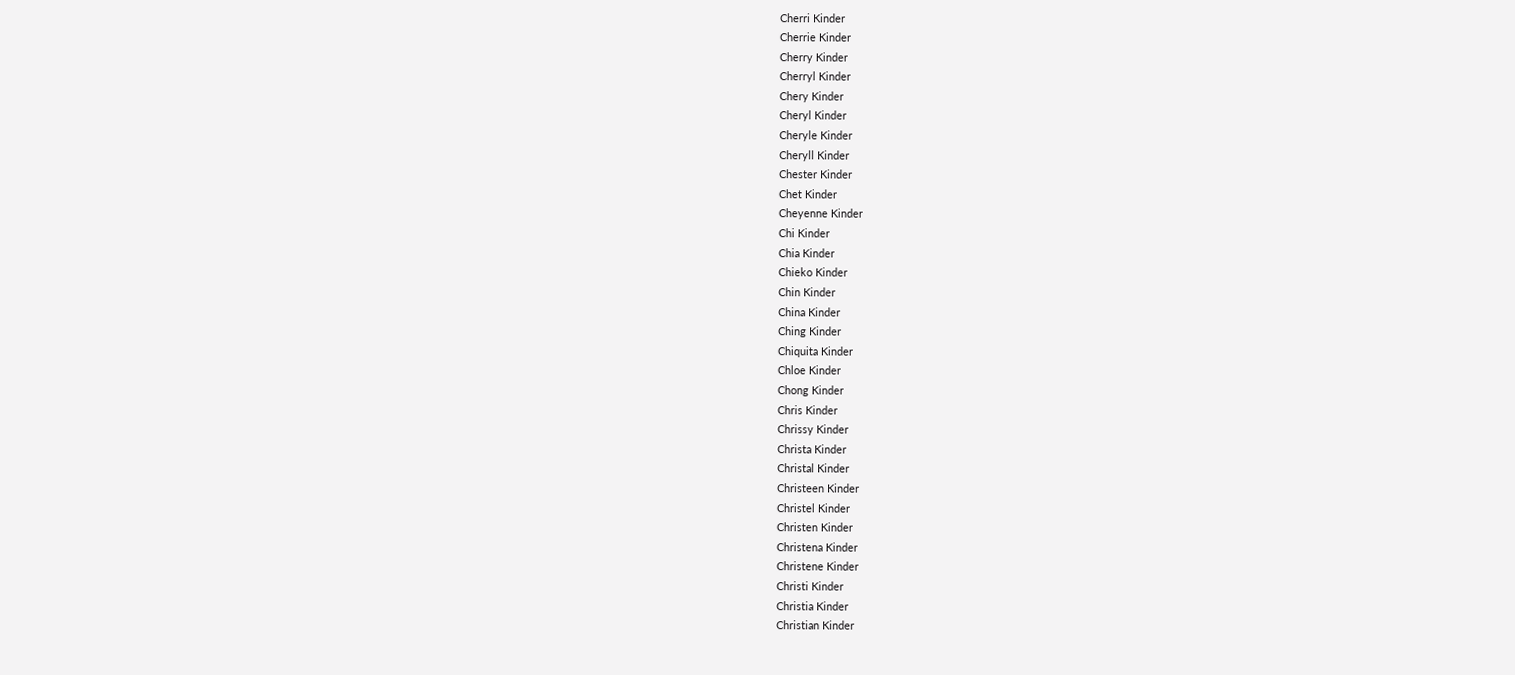Cherri Kinder
Cherrie Kinder
Cherry Kinder
Cherryl Kinder
Chery Kinder
Cheryl Kinder
Cheryle Kinder
Cheryll Kinder
Chester Kinder
Chet Kinder
Cheyenne Kinder
Chi Kinder
Chia Kinder
Chieko Kinder
Chin Kinder
China Kinder
Ching Kinder
Chiquita Kinder
Chloe Kinder
Chong Kinder
Chris Kinder
Chrissy Kinder
Christa Kinder
Christal Kinder
Christeen Kinder
Christel Kinder
Christen Kinder
Christena Kinder
Christene Kinder
Christi Kinder
Christia Kinder
Christian Kinder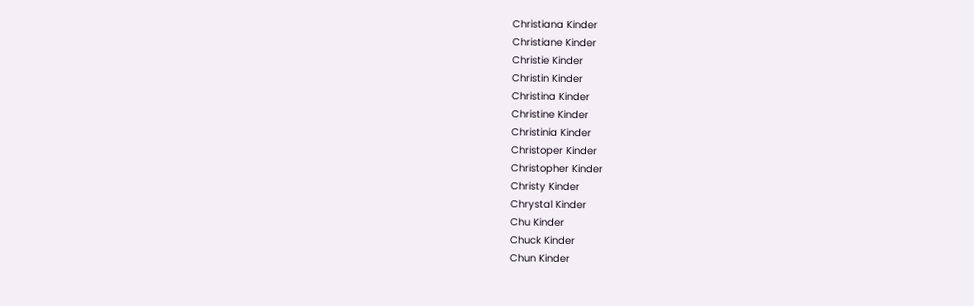Christiana Kinder
Christiane Kinder
Christie Kinder
Christin Kinder
Christina Kinder
Christine Kinder
Christinia Kinder
Christoper Kinder
Christopher Kinder
Christy Kinder
Chrystal Kinder
Chu Kinder
Chuck Kinder
Chun Kinder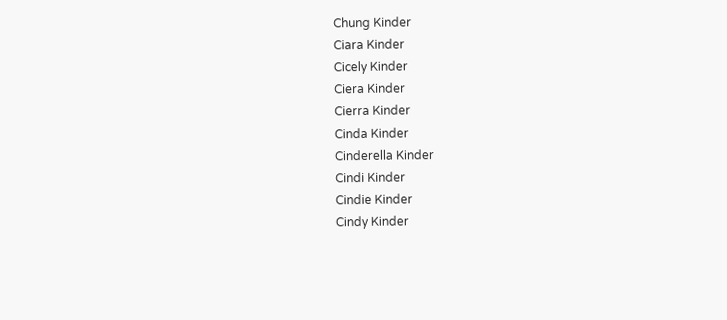Chung Kinder
Ciara Kinder
Cicely Kinder
Ciera Kinder
Cierra Kinder
Cinda Kinder
Cinderella Kinder
Cindi Kinder
Cindie Kinder
Cindy Kinder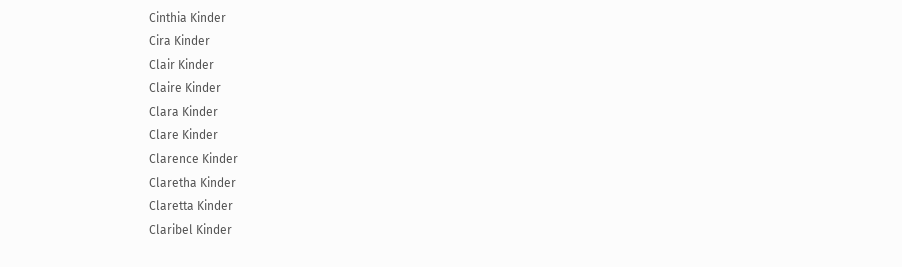Cinthia Kinder
Cira Kinder
Clair Kinder
Claire Kinder
Clara Kinder
Clare Kinder
Clarence Kinder
Claretha Kinder
Claretta Kinder
Claribel Kinder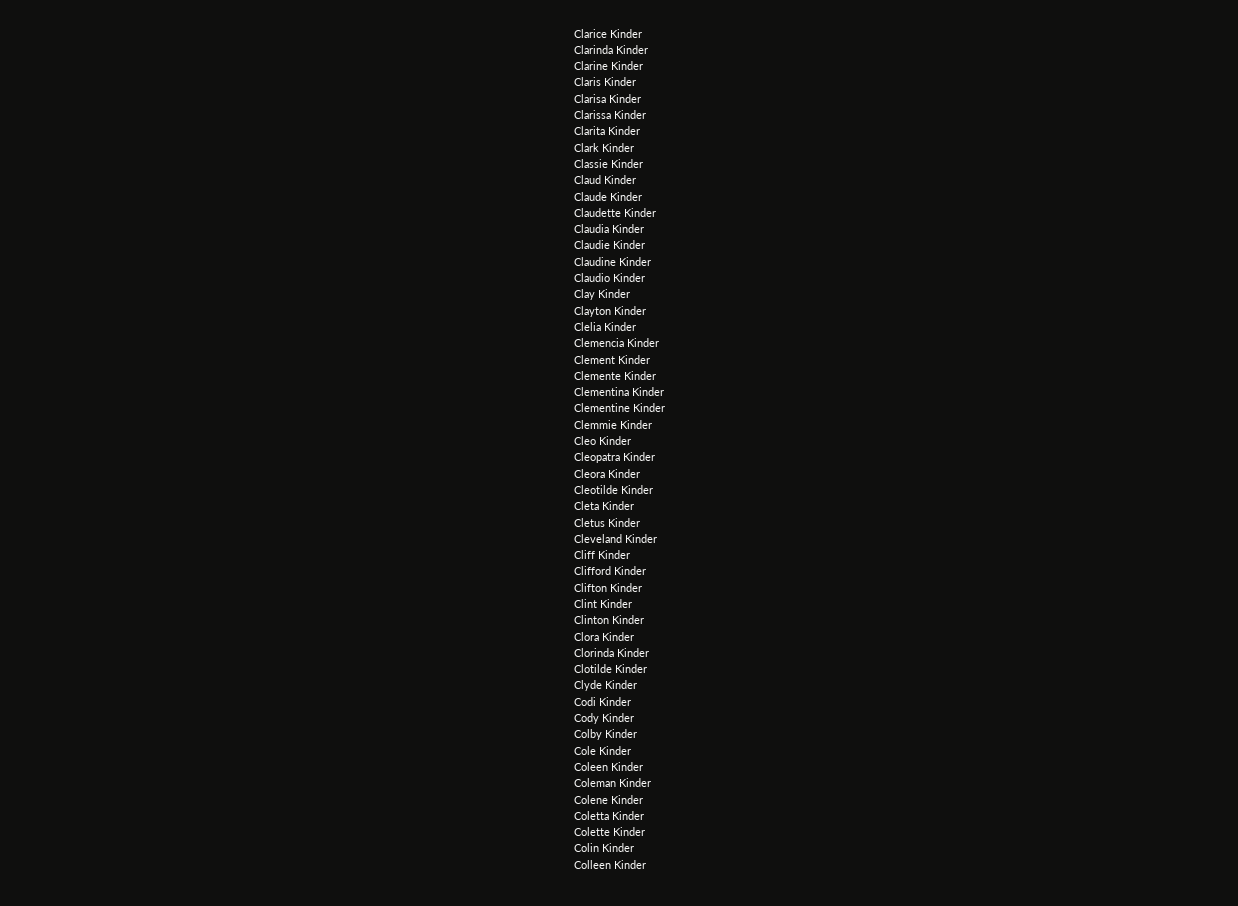Clarice Kinder
Clarinda Kinder
Clarine Kinder
Claris Kinder
Clarisa Kinder
Clarissa Kinder
Clarita Kinder
Clark Kinder
Classie Kinder
Claud Kinder
Claude Kinder
Claudette Kinder
Claudia Kinder
Claudie Kinder
Claudine Kinder
Claudio Kinder
Clay Kinder
Clayton Kinder
Clelia Kinder
Clemencia Kinder
Clement Kinder
Clemente Kinder
Clementina Kinder
Clementine Kinder
Clemmie Kinder
Cleo Kinder
Cleopatra Kinder
Cleora Kinder
Cleotilde Kinder
Cleta Kinder
Cletus Kinder
Cleveland Kinder
Cliff Kinder
Clifford Kinder
Clifton Kinder
Clint Kinder
Clinton Kinder
Clora Kinder
Clorinda Kinder
Clotilde Kinder
Clyde Kinder
Codi Kinder
Cody Kinder
Colby Kinder
Cole Kinder
Coleen Kinder
Coleman Kinder
Colene Kinder
Coletta Kinder
Colette Kinder
Colin Kinder
Colleen Kinder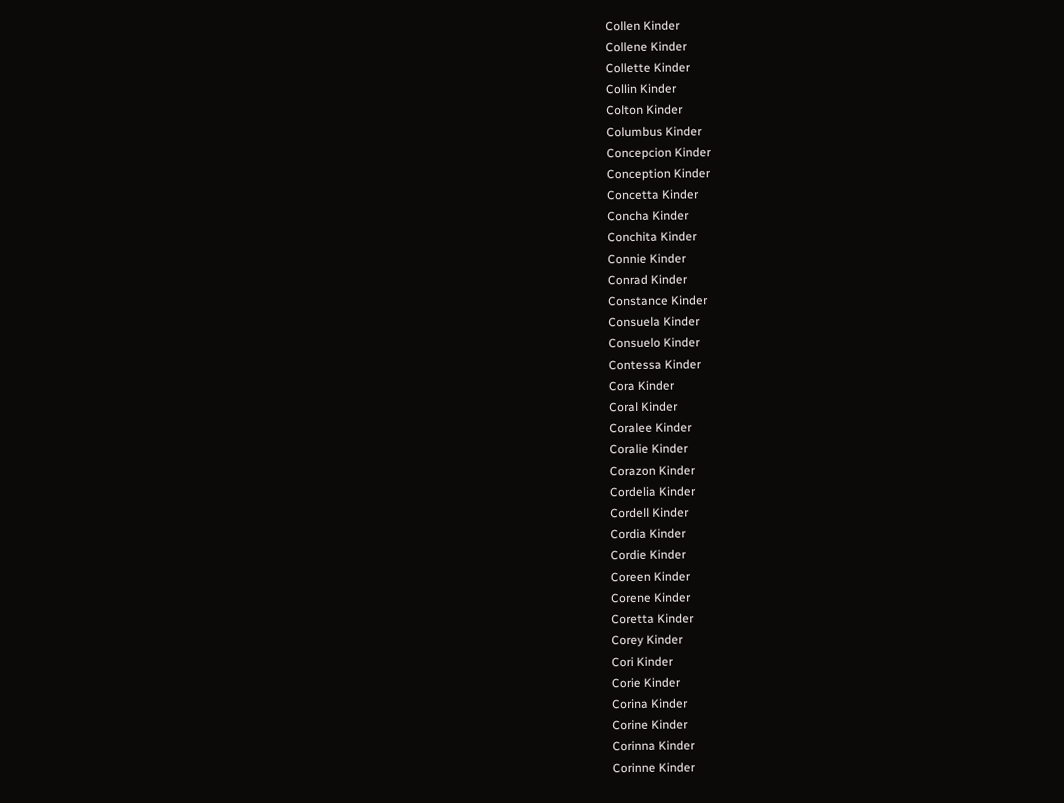Collen Kinder
Collene Kinder
Collette Kinder
Collin Kinder
Colton Kinder
Columbus Kinder
Concepcion Kinder
Conception Kinder
Concetta Kinder
Concha Kinder
Conchita Kinder
Connie Kinder
Conrad Kinder
Constance Kinder
Consuela Kinder
Consuelo Kinder
Contessa Kinder
Cora Kinder
Coral Kinder
Coralee Kinder
Coralie Kinder
Corazon Kinder
Cordelia Kinder
Cordell Kinder
Cordia Kinder
Cordie Kinder
Coreen Kinder
Corene Kinder
Coretta Kinder
Corey Kinder
Cori Kinder
Corie Kinder
Corina Kinder
Corine Kinder
Corinna Kinder
Corinne Kinder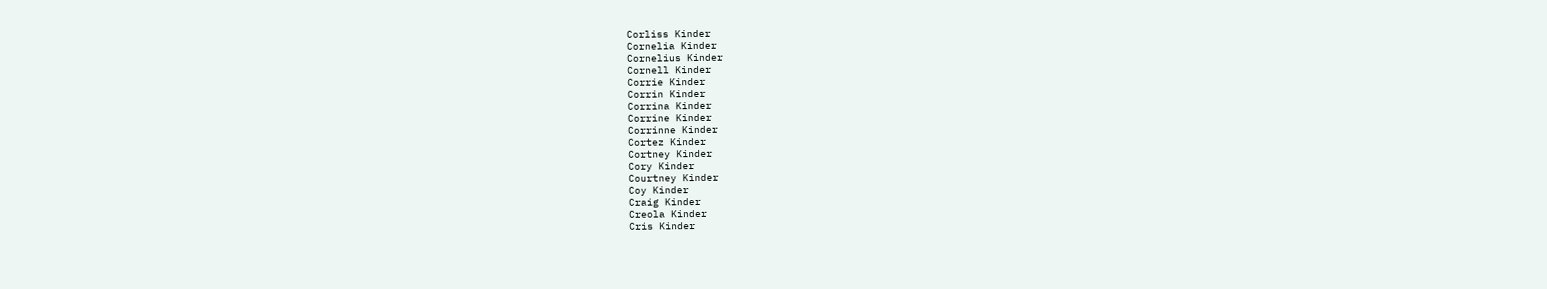Corliss Kinder
Cornelia Kinder
Cornelius Kinder
Cornell Kinder
Corrie Kinder
Corrin Kinder
Corrina Kinder
Corrine Kinder
Corrinne Kinder
Cortez Kinder
Cortney Kinder
Cory Kinder
Courtney Kinder
Coy Kinder
Craig Kinder
Creola Kinder
Cris Kinder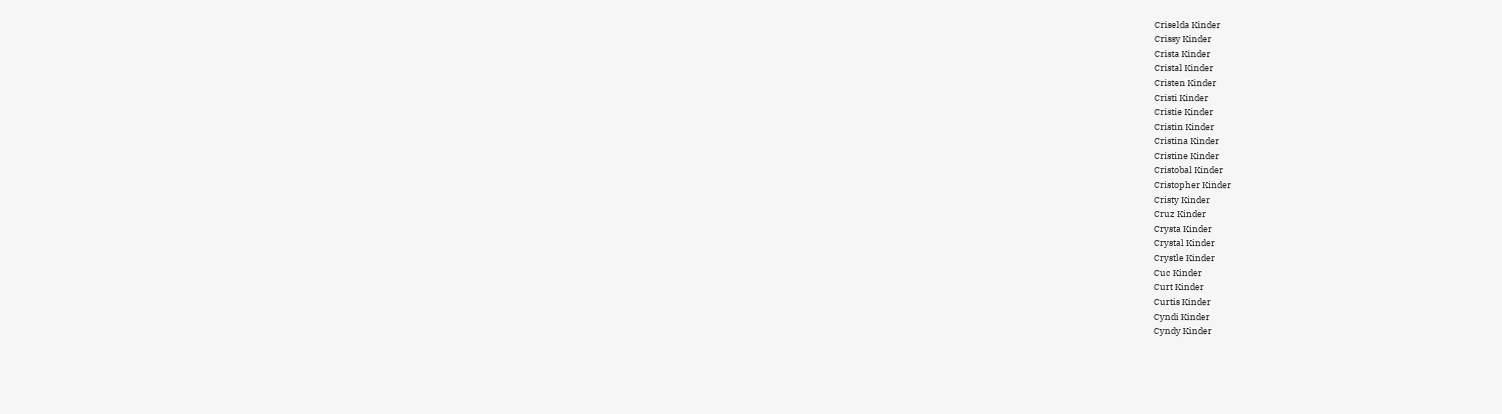Criselda Kinder
Crissy Kinder
Crista Kinder
Cristal Kinder
Cristen Kinder
Cristi Kinder
Cristie Kinder
Cristin Kinder
Cristina Kinder
Cristine Kinder
Cristobal Kinder
Cristopher Kinder
Cristy Kinder
Cruz Kinder
Crysta Kinder
Crystal Kinder
Crystle Kinder
Cuc Kinder
Curt Kinder
Curtis Kinder
Cyndi Kinder
Cyndy Kinder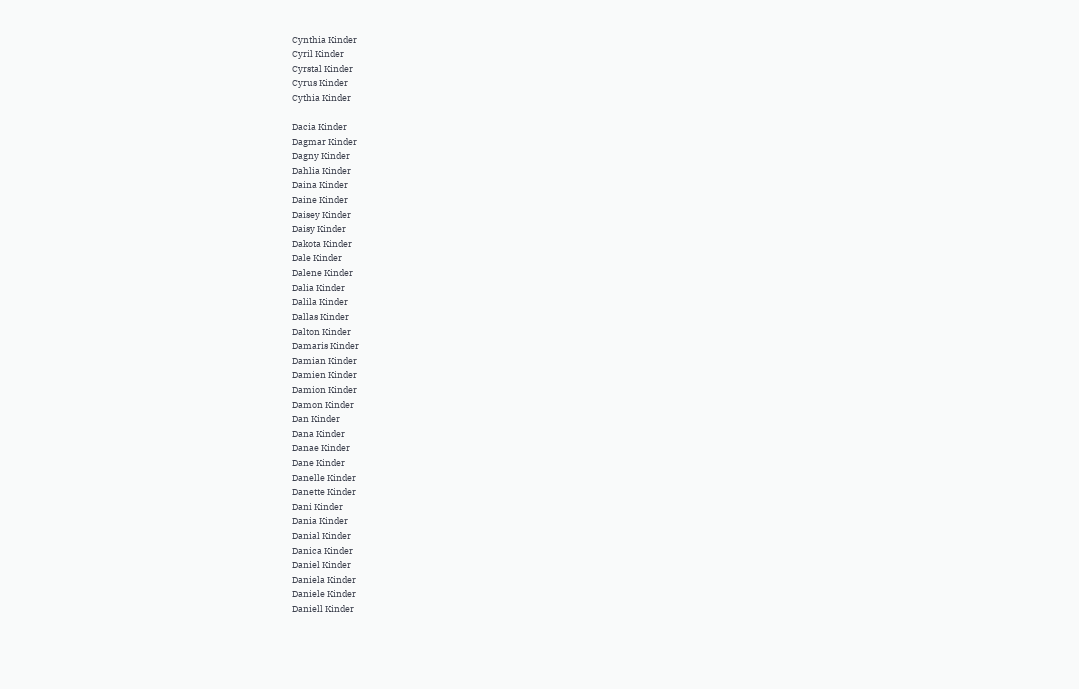Cynthia Kinder
Cyril Kinder
Cyrstal Kinder
Cyrus Kinder
Cythia Kinder

Dacia Kinder
Dagmar Kinder
Dagny Kinder
Dahlia Kinder
Daina Kinder
Daine Kinder
Daisey Kinder
Daisy Kinder
Dakota Kinder
Dale Kinder
Dalene Kinder
Dalia Kinder
Dalila Kinder
Dallas Kinder
Dalton Kinder
Damaris Kinder
Damian Kinder
Damien Kinder
Damion Kinder
Damon Kinder
Dan Kinder
Dana Kinder
Danae Kinder
Dane Kinder
Danelle Kinder
Danette Kinder
Dani Kinder
Dania Kinder
Danial Kinder
Danica Kinder
Daniel Kinder
Daniela Kinder
Daniele Kinder
Daniell Kinder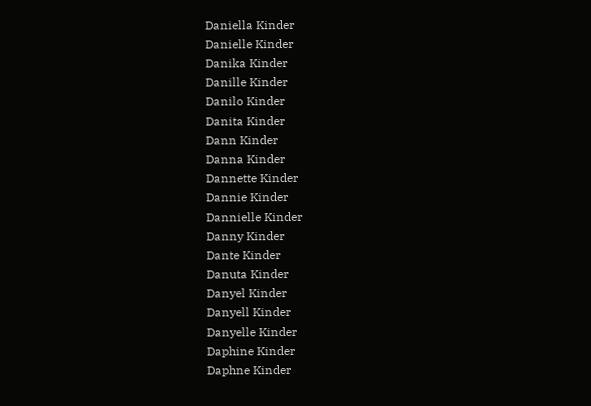Daniella Kinder
Danielle Kinder
Danika Kinder
Danille Kinder
Danilo Kinder
Danita Kinder
Dann Kinder
Danna Kinder
Dannette Kinder
Dannie Kinder
Dannielle Kinder
Danny Kinder
Dante Kinder
Danuta Kinder
Danyel Kinder
Danyell Kinder
Danyelle Kinder
Daphine Kinder
Daphne Kinder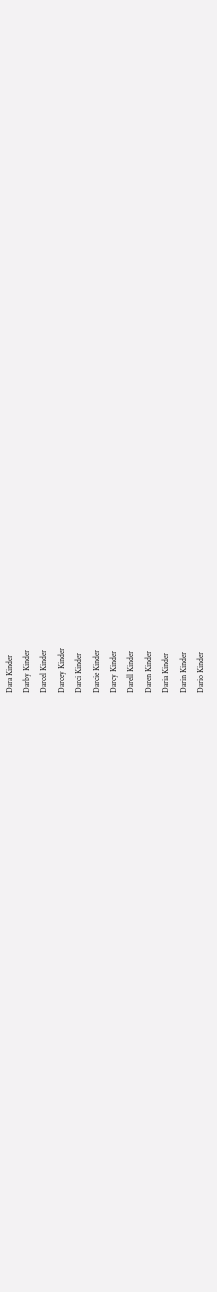Dara Kinder
Darby Kinder
Darcel Kinder
Darcey Kinder
Darci Kinder
Darcie Kinder
Darcy Kinder
Darell Kinder
Daren Kinder
Daria Kinder
Darin Kinder
Dario Kinder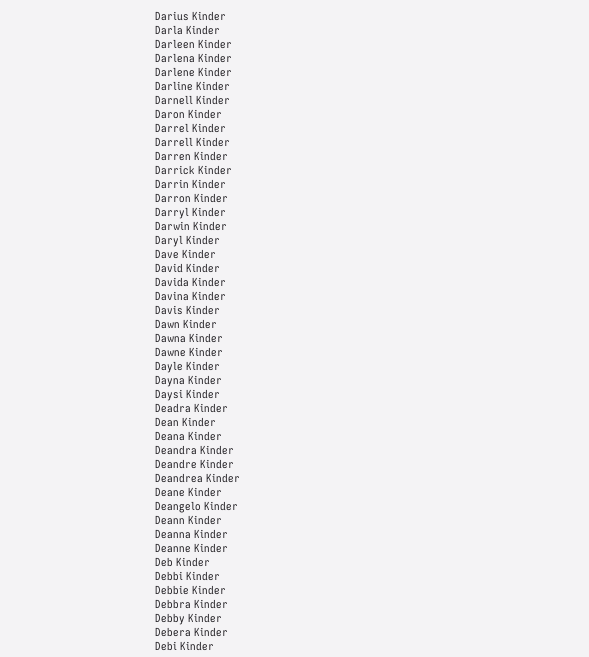Darius Kinder
Darla Kinder
Darleen Kinder
Darlena Kinder
Darlene Kinder
Darline Kinder
Darnell Kinder
Daron Kinder
Darrel Kinder
Darrell Kinder
Darren Kinder
Darrick Kinder
Darrin Kinder
Darron Kinder
Darryl Kinder
Darwin Kinder
Daryl Kinder
Dave Kinder
David Kinder
Davida Kinder
Davina Kinder
Davis Kinder
Dawn Kinder
Dawna Kinder
Dawne Kinder
Dayle Kinder
Dayna Kinder
Daysi Kinder
Deadra Kinder
Dean Kinder
Deana Kinder
Deandra Kinder
Deandre Kinder
Deandrea Kinder
Deane Kinder
Deangelo Kinder
Deann Kinder
Deanna Kinder
Deanne Kinder
Deb Kinder
Debbi Kinder
Debbie Kinder
Debbra Kinder
Debby Kinder
Debera Kinder
Debi Kinder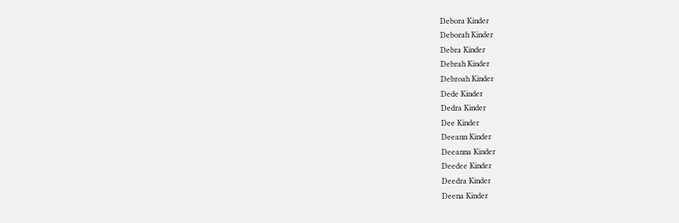Debora Kinder
Deborah Kinder
Debra Kinder
Debrah Kinder
Debroah Kinder
Dede Kinder
Dedra Kinder
Dee Kinder
Deeann Kinder
Deeanna Kinder
Deedee Kinder
Deedra Kinder
Deena Kinder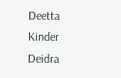Deetta Kinder
Deidra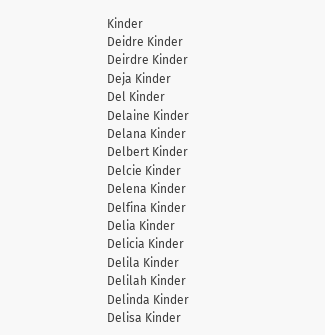Kinder
Deidre Kinder
Deirdre Kinder
Deja Kinder
Del Kinder
Delaine Kinder
Delana Kinder
Delbert Kinder
Delcie Kinder
Delena Kinder
Delfina Kinder
Delia Kinder
Delicia Kinder
Delila Kinder
Delilah Kinder
Delinda Kinder
Delisa Kinder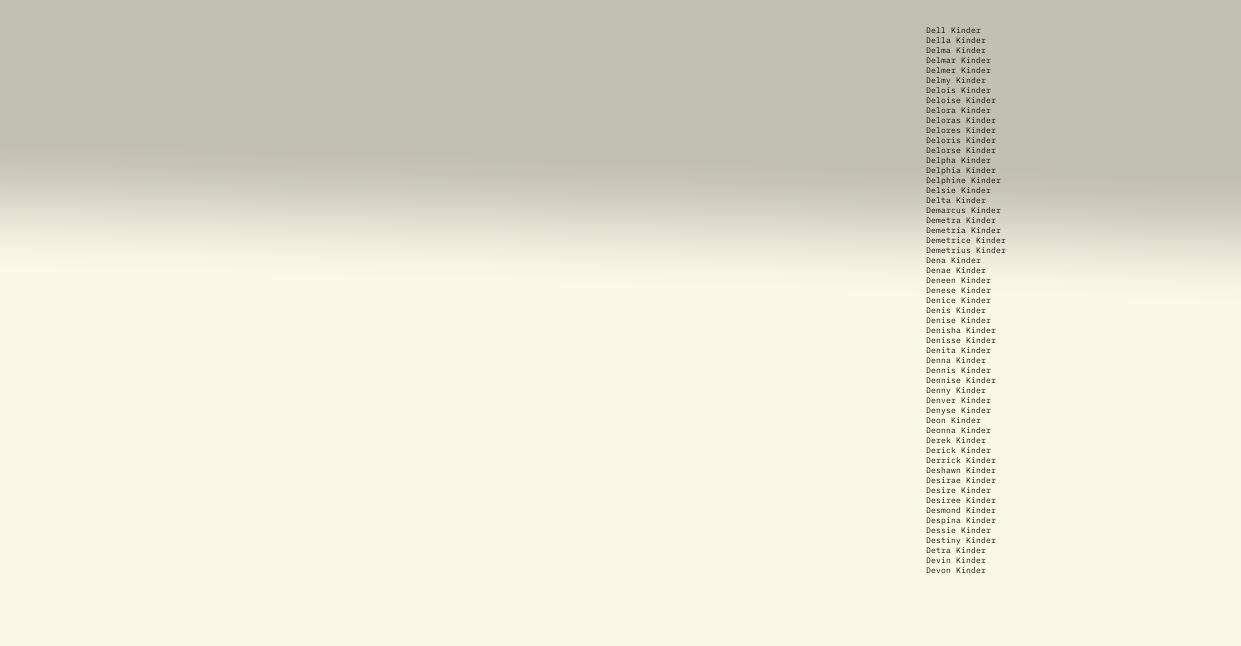Dell Kinder
Della Kinder
Delma Kinder
Delmar Kinder
Delmer Kinder
Delmy Kinder
Delois Kinder
Deloise Kinder
Delora Kinder
Deloras Kinder
Delores Kinder
Deloris Kinder
Delorse Kinder
Delpha Kinder
Delphia Kinder
Delphine Kinder
Delsie Kinder
Delta Kinder
Demarcus Kinder
Demetra Kinder
Demetria Kinder
Demetrice Kinder
Demetrius Kinder
Dena Kinder
Denae Kinder
Deneen Kinder
Denese Kinder
Denice Kinder
Denis Kinder
Denise Kinder
Denisha Kinder
Denisse Kinder
Denita Kinder
Denna Kinder
Dennis Kinder
Dennise Kinder
Denny Kinder
Denver Kinder
Denyse Kinder
Deon Kinder
Deonna Kinder
Derek Kinder
Derick Kinder
Derrick Kinder
Deshawn Kinder
Desirae Kinder
Desire Kinder
Desiree Kinder
Desmond Kinder
Despina Kinder
Dessie Kinder
Destiny Kinder
Detra Kinder
Devin Kinder
Devon Kinder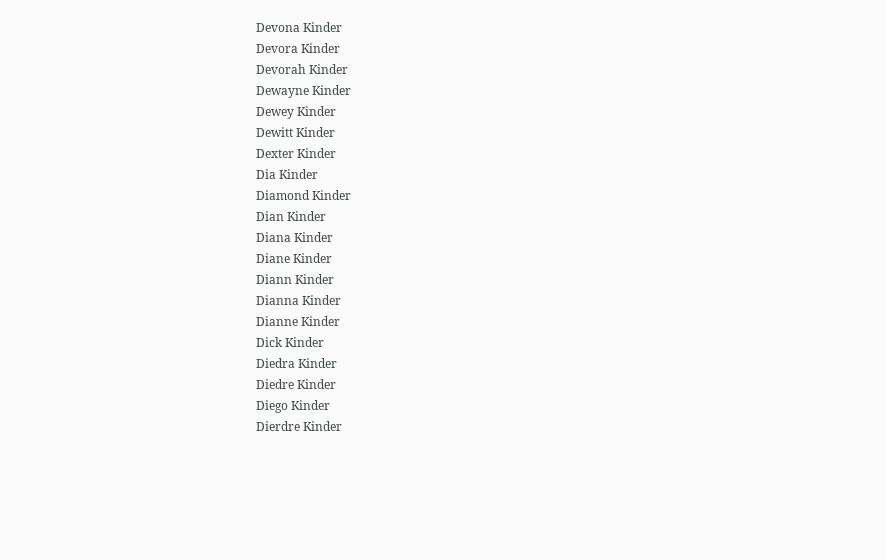Devona Kinder
Devora Kinder
Devorah Kinder
Dewayne Kinder
Dewey Kinder
Dewitt Kinder
Dexter Kinder
Dia Kinder
Diamond Kinder
Dian Kinder
Diana Kinder
Diane Kinder
Diann Kinder
Dianna Kinder
Dianne Kinder
Dick Kinder
Diedra Kinder
Diedre Kinder
Diego Kinder
Dierdre Kinder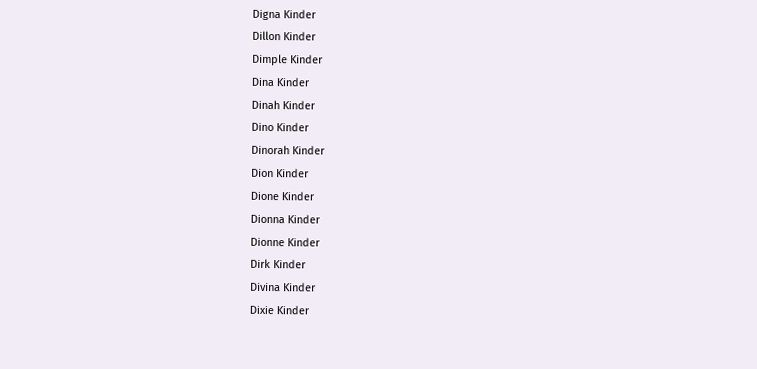Digna Kinder
Dillon Kinder
Dimple Kinder
Dina Kinder
Dinah Kinder
Dino Kinder
Dinorah Kinder
Dion Kinder
Dione Kinder
Dionna Kinder
Dionne Kinder
Dirk Kinder
Divina Kinder
Dixie Kinder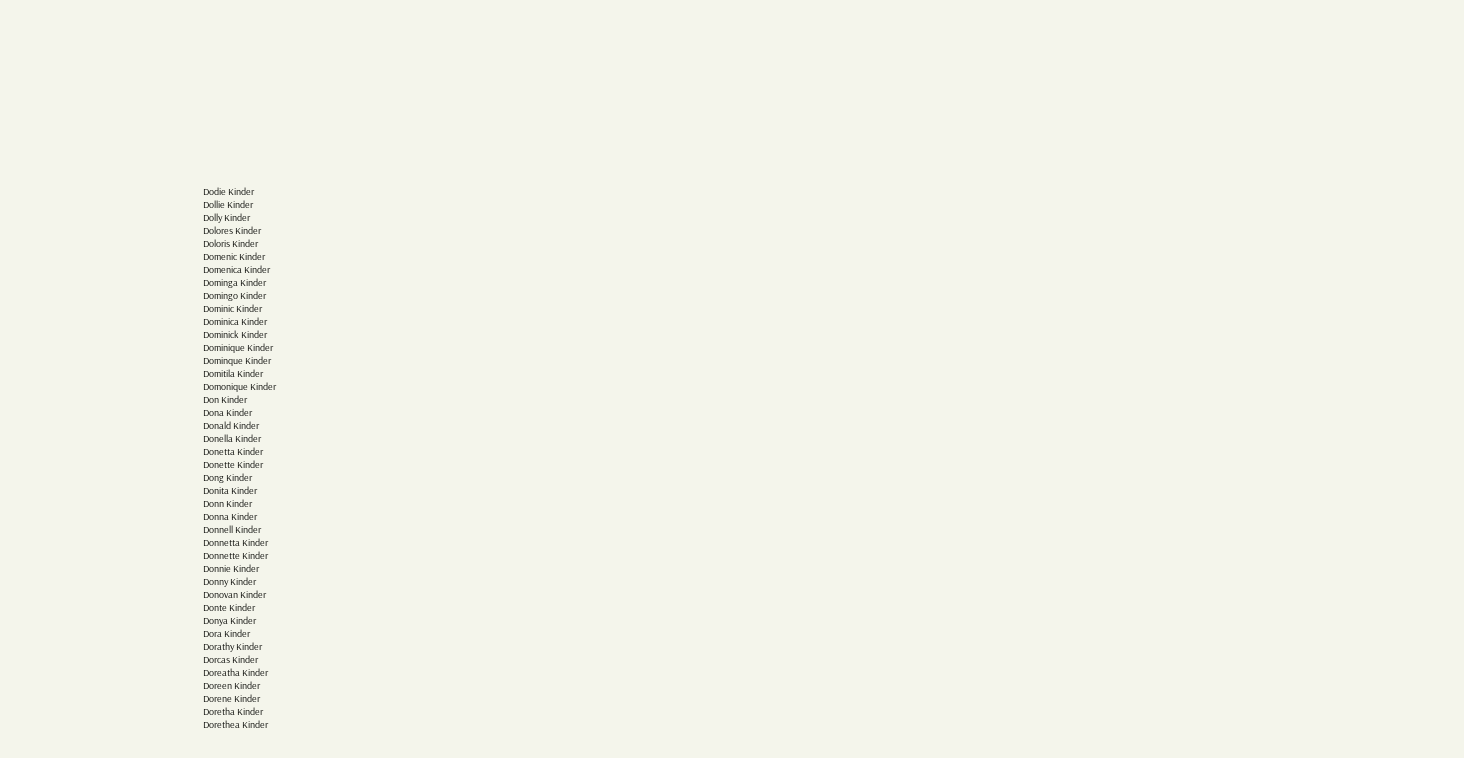Dodie Kinder
Dollie Kinder
Dolly Kinder
Dolores Kinder
Doloris Kinder
Domenic Kinder
Domenica Kinder
Dominga Kinder
Domingo Kinder
Dominic Kinder
Dominica Kinder
Dominick Kinder
Dominique Kinder
Dominque Kinder
Domitila Kinder
Domonique Kinder
Don Kinder
Dona Kinder
Donald Kinder
Donella Kinder
Donetta Kinder
Donette Kinder
Dong Kinder
Donita Kinder
Donn Kinder
Donna Kinder
Donnell Kinder
Donnetta Kinder
Donnette Kinder
Donnie Kinder
Donny Kinder
Donovan Kinder
Donte Kinder
Donya Kinder
Dora Kinder
Dorathy Kinder
Dorcas Kinder
Doreatha Kinder
Doreen Kinder
Dorene Kinder
Doretha Kinder
Dorethea Kinder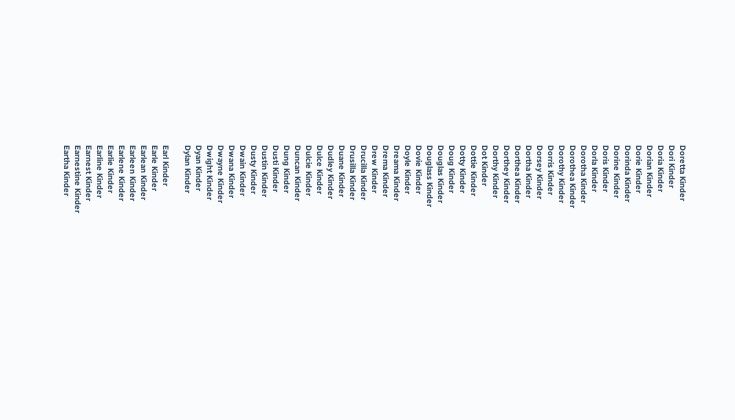Doretta Kinder
Dori Kinder
Doria Kinder
Dorian Kinder
Dorie Kinder
Dorinda Kinder
Dorine Kinder
Doris Kinder
Dorla Kinder
Dorotha Kinder
Dorothea Kinder
Dorothy Kinder
Dorris Kinder
Dorsey Kinder
Dortha Kinder
Dorthea Kinder
Dorthey Kinder
Dorthy Kinder
Dot Kinder
Dottie Kinder
Dotty Kinder
Doug Kinder
Douglas Kinder
Douglass Kinder
Dovie Kinder
Doyle Kinder
Dreama Kinder
Drema Kinder
Drew Kinder
Drucilla Kinder
Drusilla Kinder
Duane Kinder
Dudley Kinder
Dulce Kinder
Dulcie Kinder
Duncan Kinder
Dung Kinder
Dusti Kinder
Dustin Kinder
Dusty Kinder
Dwain Kinder
Dwana Kinder
Dwayne Kinder
Dwight Kinder
Dyan Kinder
Dylan Kinder

Earl Kinder
Earle Kinder
Earlean Kinder
Earleen Kinder
Earlene Kinder
Earlie Kinder
Earline Kinder
Earnest Kinder
Earnestine Kinder
Eartha Kinder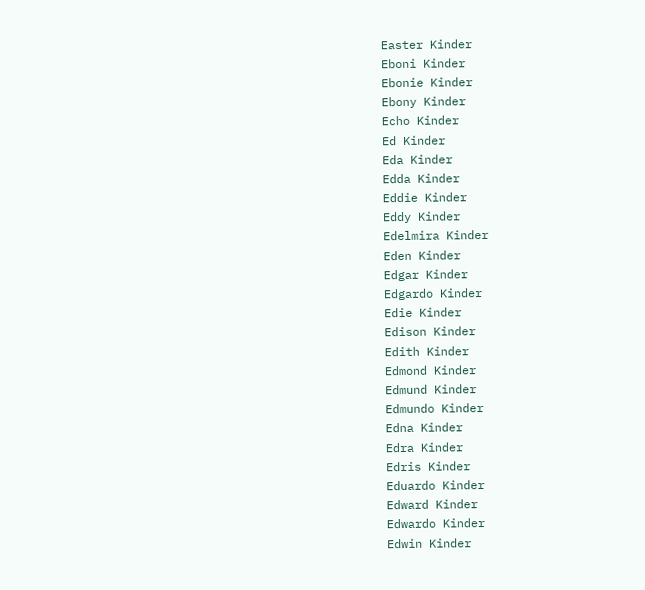Easter Kinder
Eboni Kinder
Ebonie Kinder
Ebony Kinder
Echo Kinder
Ed Kinder
Eda Kinder
Edda Kinder
Eddie Kinder
Eddy Kinder
Edelmira Kinder
Eden Kinder
Edgar Kinder
Edgardo Kinder
Edie Kinder
Edison Kinder
Edith Kinder
Edmond Kinder
Edmund Kinder
Edmundo Kinder
Edna Kinder
Edra Kinder
Edris Kinder
Eduardo Kinder
Edward Kinder
Edwardo Kinder
Edwin Kinder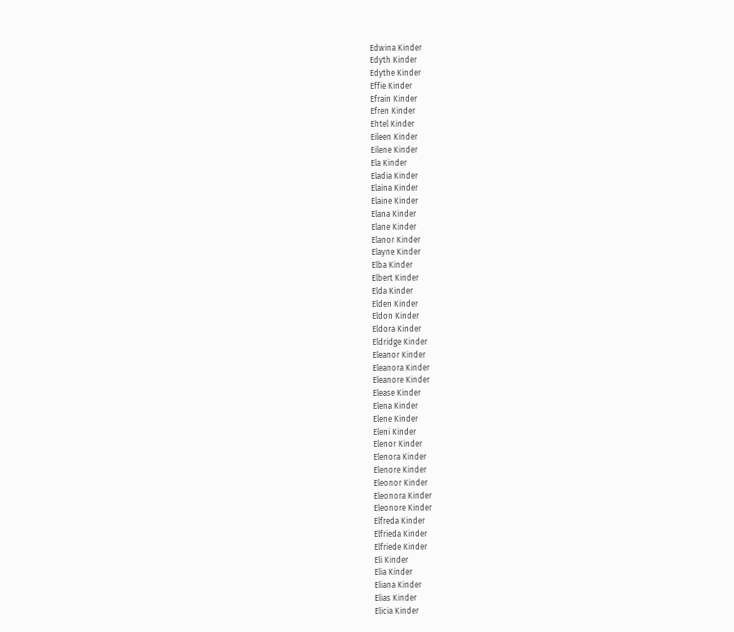Edwina Kinder
Edyth Kinder
Edythe Kinder
Effie Kinder
Efrain Kinder
Efren Kinder
Ehtel Kinder
Eileen Kinder
Eilene Kinder
Ela Kinder
Eladia Kinder
Elaina Kinder
Elaine Kinder
Elana Kinder
Elane Kinder
Elanor Kinder
Elayne Kinder
Elba Kinder
Elbert Kinder
Elda Kinder
Elden Kinder
Eldon Kinder
Eldora Kinder
Eldridge Kinder
Eleanor Kinder
Eleanora Kinder
Eleanore Kinder
Elease Kinder
Elena Kinder
Elene Kinder
Eleni Kinder
Elenor Kinder
Elenora Kinder
Elenore Kinder
Eleonor Kinder
Eleonora Kinder
Eleonore Kinder
Elfreda Kinder
Elfrieda Kinder
Elfriede Kinder
Eli Kinder
Elia Kinder
Eliana Kinder
Elias Kinder
Elicia Kinder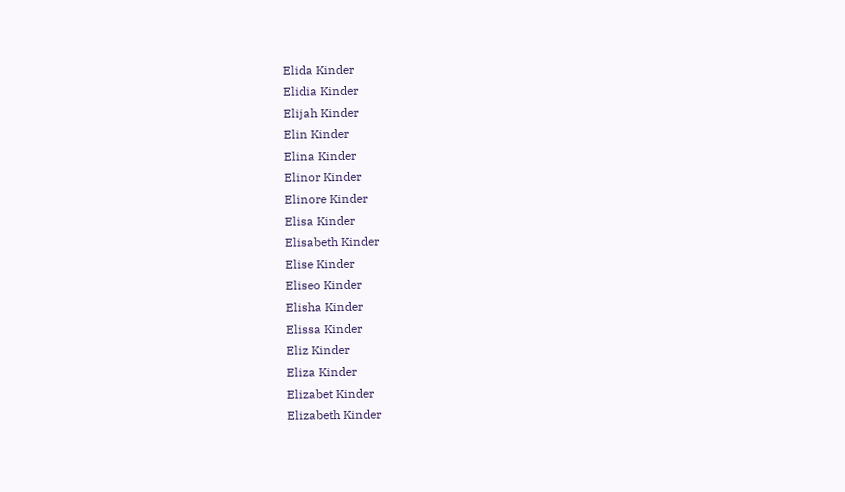Elida Kinder
Elidia Kinder
Elijah Kinder
Elin Kinder
Elina Kinder
Elinor Kinder
Elinore Kinder
Elisa Kinder
Elisabeth Kinder
Elise Kinder
Eliseo Kinder
Elisha Kinder
Elissa Kinder
Eliz Kinder
Eliza Kinder
Elizabet Kinder
Elizabeth Kinder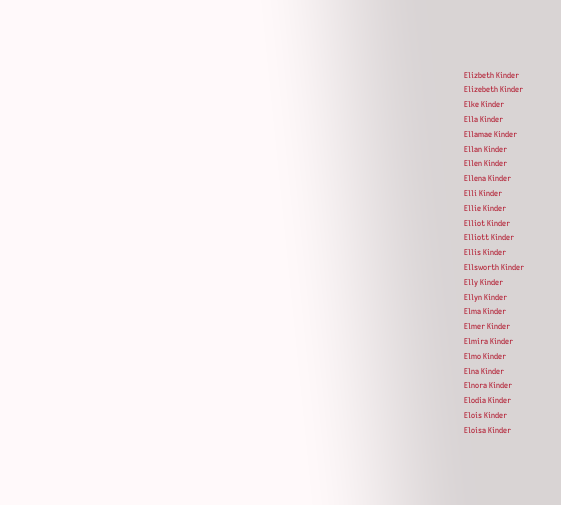Elizbeth Kinder
Elizebeth Kinder
Elke Kinder
Ella Kinder
Ellamae Kinder
Ellan Kinder
Ellen Kinder
Ellena Kinder
Elli Kinder
Ellie Kinder
Elliot Kinder
Elliott Kinder
Ellis Kinder
Ellsworth Kinder
Elly Kinder
Ellyn Kinder
Elma Kinder
Elmer Kinder
Elmira Kinder
Elmo Kinder
Elna Kinder
Elnora Kinder
Elodia Kinder
Elois Kinder
Eloisa Kinder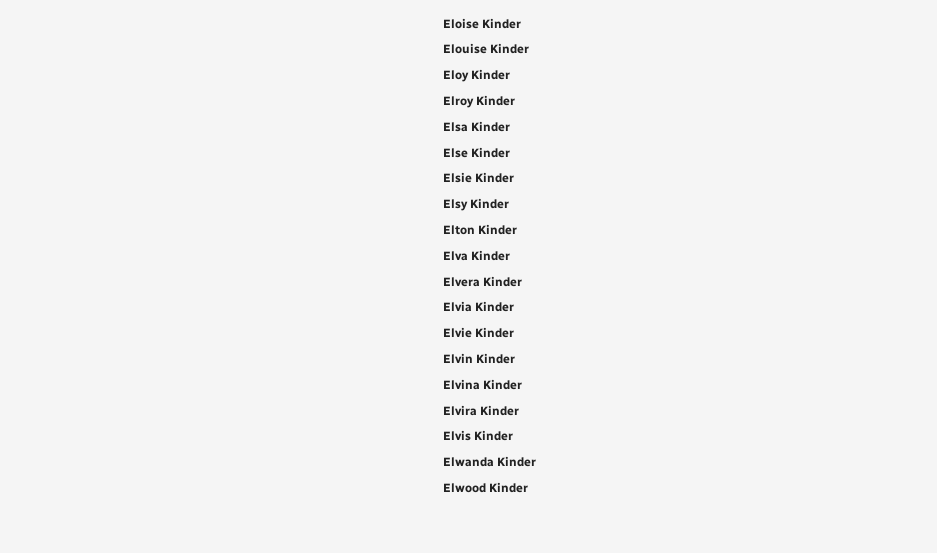Eloise Kinder
Elouise Kinder
Eloy Kinder
Elroy Kinder
Elsa Kinder
Else Kinder
Elsie Kinder
Elsy Kinder
Elton Kinder
Elva Kinder
Elvera Kinder
Elvia Kinder
Elvie Kinder
Elvin Kinder
Elvina Kinder
Elvira Kinder
Elvis Kinder
Elwanda Kinder
Elwood Kinder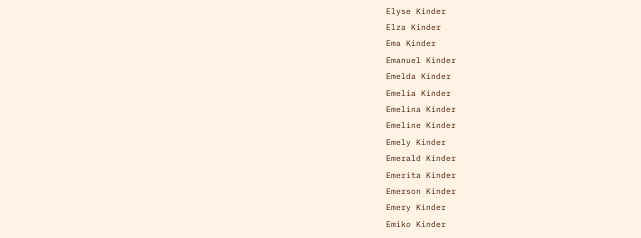Elyse Kinder
Elza Kinder
Ema Kinder
Emanuel Kinder
Emelda Kinder
Emelia Kinder
Emelina Kinder
Emeline Kinder
Emely Kinder
Emerald Kinder
Emerita Kinder
Emerson Kinder
Emery Kinder
Emiko Kinder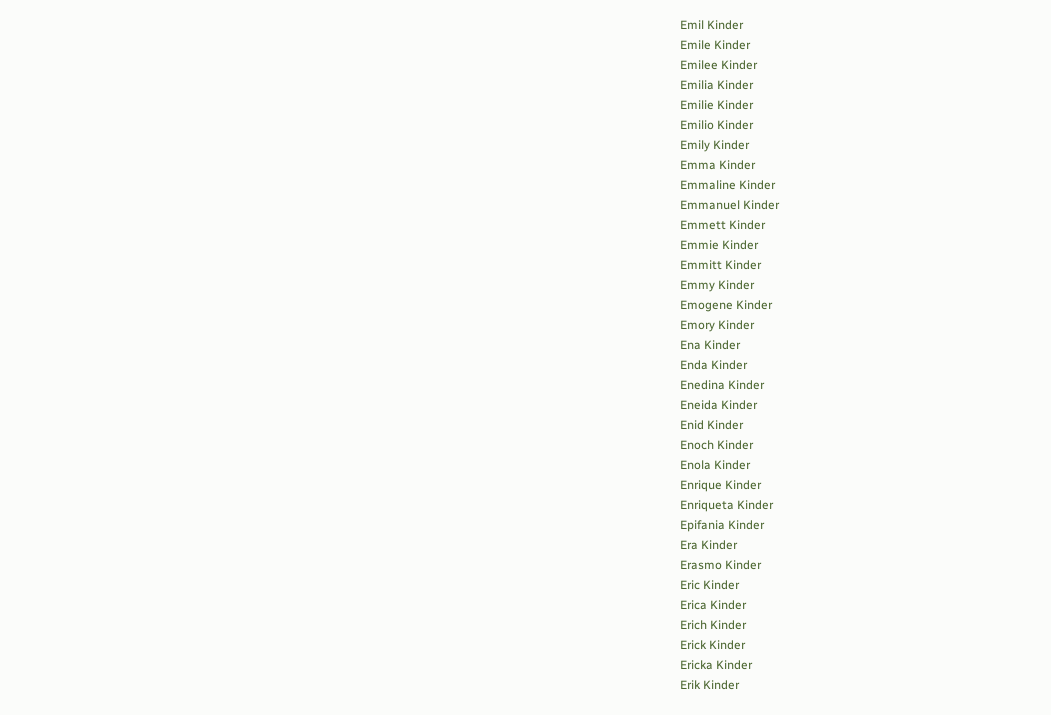Emil Kinder
Emile Kinder
Emilee Kinder
Emilia Kinder
Emilie Kinder
Emilio Kinder
Emily Kinder
Emma Kinder
Emmaline Kinder
Emmanuel Kinder
Emmett Kinder
Emmie Kinder
Emmitt Kinder
Emmy Kinder
Emogene Kinder
Emory Kinder
Ena Kinder
Enda Kinder
Enedina Kinder
Eneida Kinder
Enid Kinder
Enoch Kinder
Enola Kinder
Enrique Kinder
Enriqueta Kinder
Epifania Kinder
Era Kinder
Erasmo Kinder
Eric Kinder
Erica Kinder
Erich Kinder
Erick Kinder
Ericka Kinder
Erik Kinder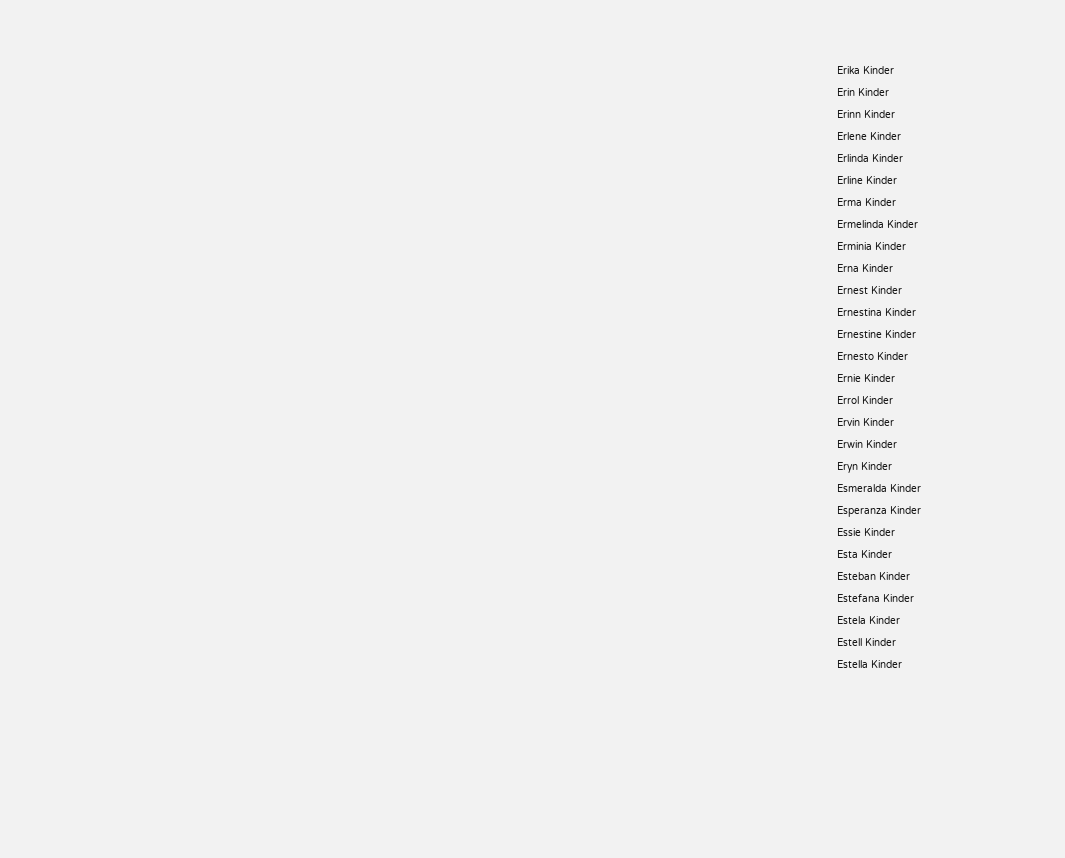Erika Kinder
Erin Kinder
Erinn Kinder
Erlene Kinder
Erlinda Kinder
Erline Kinder
Erma Kinder
Ermelinda Kinder
Erminia Kinder
Erna Kinder
Ernest Kinder
Ernestina Kinder
Ernestine Kinder
Ernesto Kinder
Ernie Kinder
Errol Kinder
Ervin Kinder
Erwin Kinder
Eryn Kinder
Esmeralda Kinder
Esperanza Kinder
Essie Kinder
Esta Kinder
Esteban Kinder
Estefana Kinder
Estela Kinder
Estell Kinder
Estella Kinder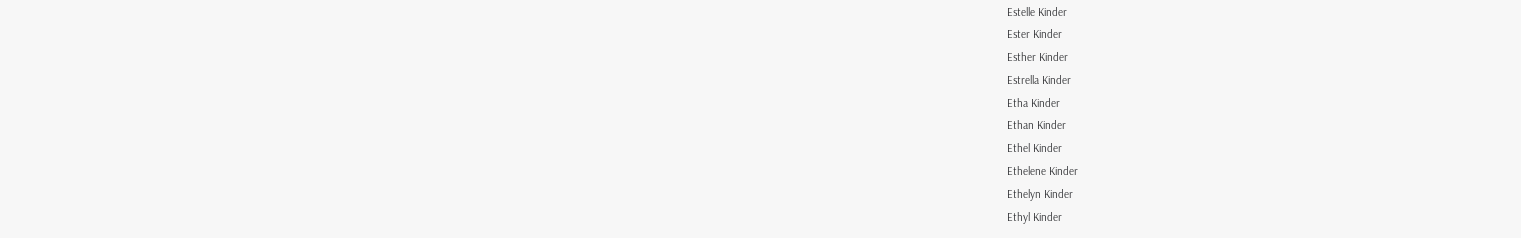Estelle Kinder
Ester Kinder
Esther Kinder
Estrella Kinder
Etha Kinder
Ethan Kinder
Ethel Kinder
Ethelene Kinder
Ethelyn Kinder
Ethyl Kinder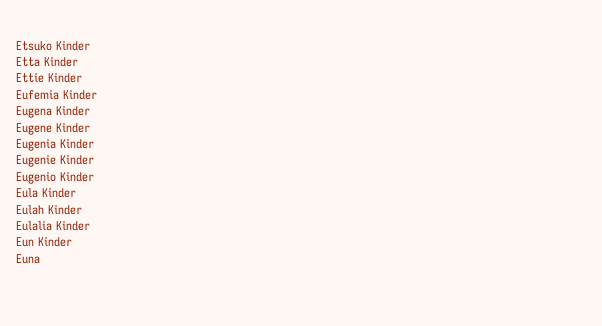Etsuko Kinder
Etta Kinder
Ettie Kinder
Eufemia Kinder
Eugena Kinder
Eugene Kinder
Eugenia Kinder
Eugenie Kinder
Eugenio Kinder
Eula Kinder
Eulah Kinder
Eulalia Kinder
Eun Kinder
Euna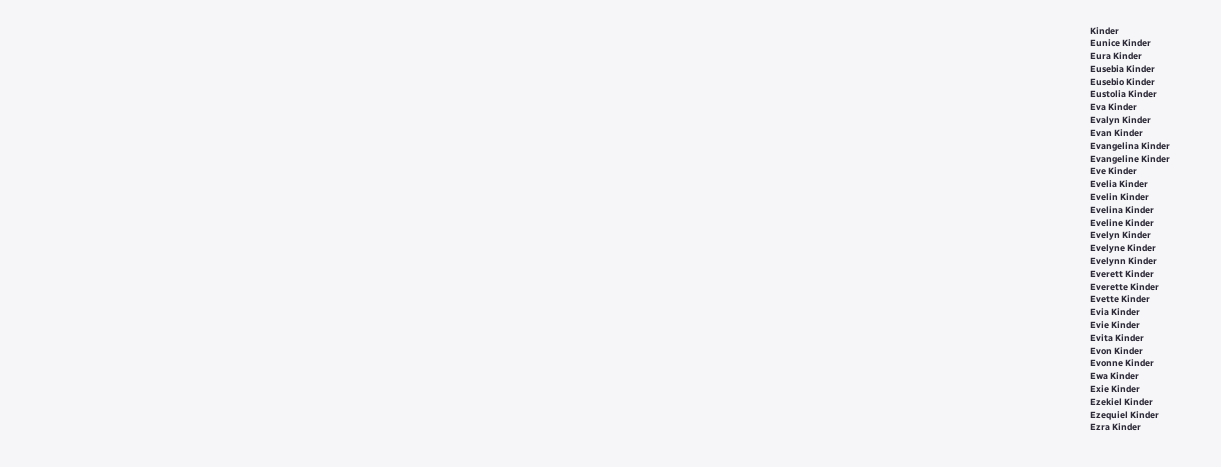Kinder
Eunice Kinder
Eura Kinder
Eusebia Kinder
Eusebio Kinder
Eustolia Kinder
Eva Kinder
Evalyn Kinder
Evan Kinder
Evangelina Kinder
Evangeline Kinder
Eve Kinder
Evelia Kinder
Evelin Kinder
Evelina Kinder
Eveline Kinder
Evelyn Kinder
Evelyne Kinder
Evelynn Kinder
Everett Kinder
Everette Kinder
Evette Kinder
Evia Kinder
Evie Kinder
Evita Kinder
Evon Kinder
Evonne Kinder
Ewa Kinder
Exie Kinder
Ezekiel Kinder
Ezequiel Kinder
Ezra Kinder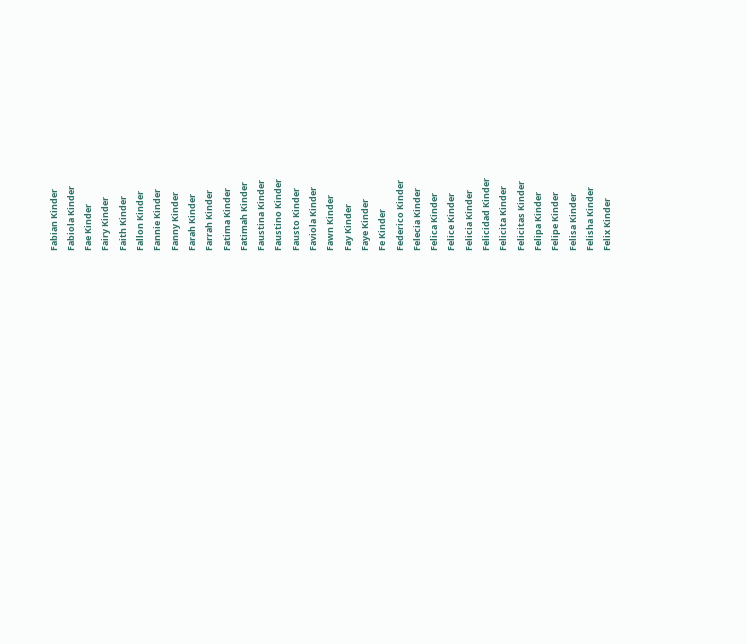Fabian Kinder
Fabiola Kinder
Fae Kinder
Fairy Kinder
Faith Kinder
Fallon Kinder
Fannie Kinder
Fanny Kinder
Farah Kinder
Farrah Kinder
Fatima Kinder
Fatimah Kinder
Faustina Kinder
Faustino Kinder
Fausto Kinder
Faviola Kinder
Fawn Kinder
Fay Kinder
Faye Kinder
Fe Kinder
Federico Kinder
Felecia Kinder
Felica Kinder
Felice Kinder
Felicia Kinder
Felicidad Kinder
Felicita Kinder
Felicitas Kinder
Felipa Kinder
Felipe Kinder
Felisa Kinder
Felisha Kinder
Felix Kinder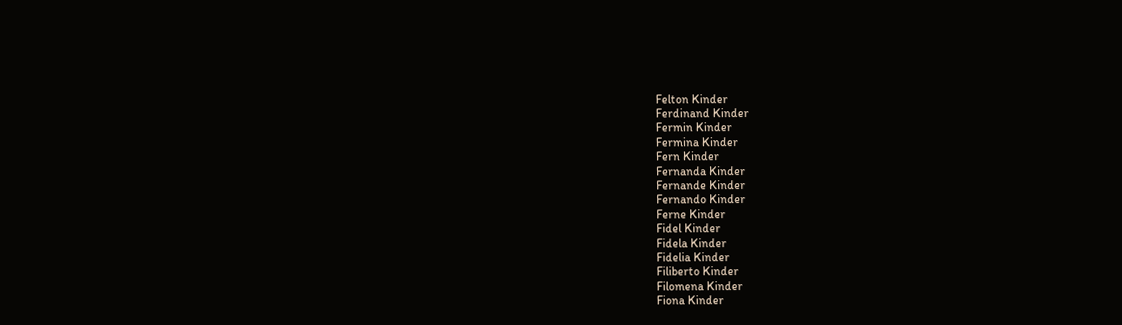Felton Kinder
Ferdinand Kinder
Fermin Kinder
Fermina Kinder
Fern Kinder
Fernanda Kinder
Fernande Kinder
Fernando Kinder
Ferne Kinder
Fidel Kinder
Fidela Kinder
Fidelia Kinder
Filiberto Kinder
Filomena Kinder
Fiona Kinder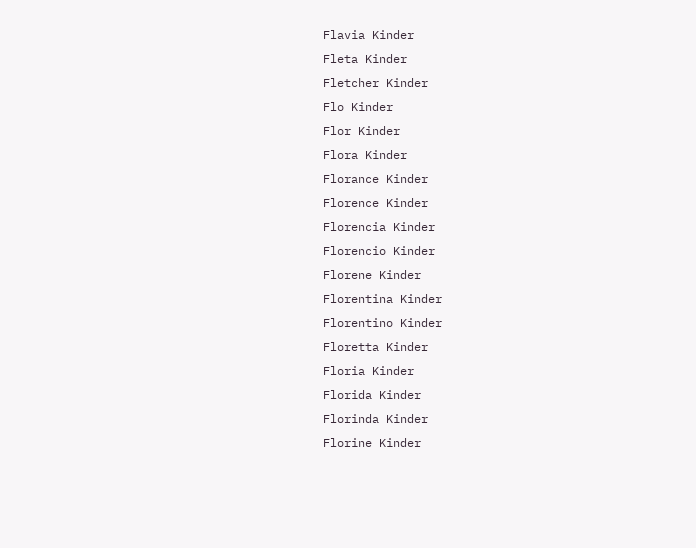Flavia Kinder
Fleta Kinder
Fletcher Kinder
Flo Kinder
Flor Kinder
Flora Kinder
Florance Kinder
Florence Kinder
Florencia Kinder
Florencio Kinder
Florene Kinder
Florentina Kinder
Florentino Kinder
Floretta Kinder
Floria Kinder
Florida Kinder
Florinda Kinder
Florine Kinder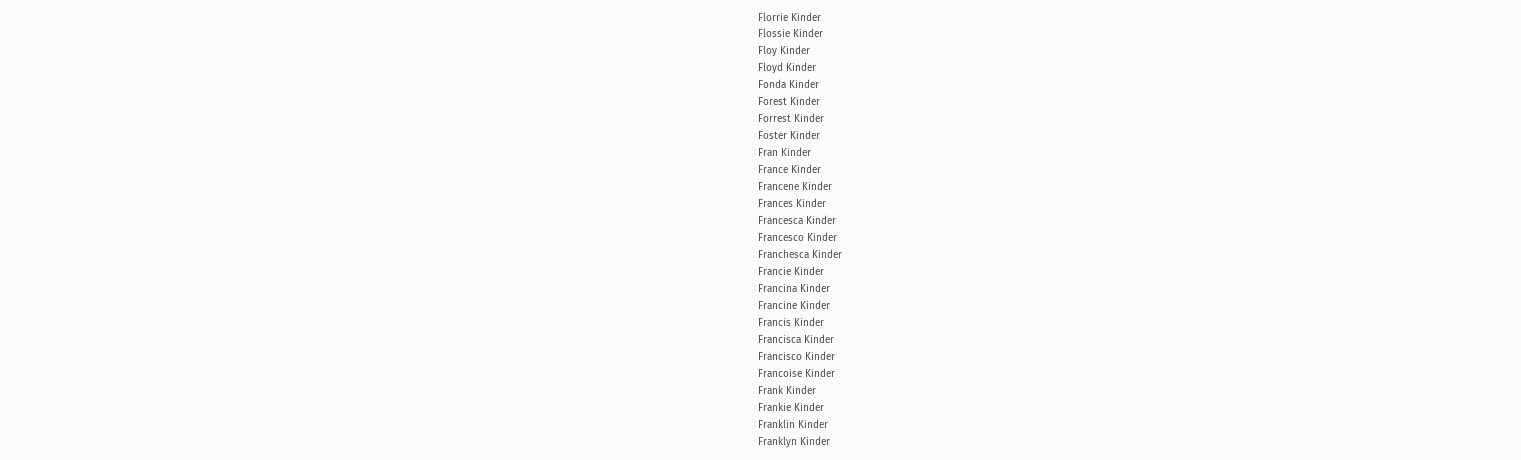Florrie Kinder
Flossie Kinder
Floy Kinder
Floyd Kinder
Fonda Kinder
Forest Kinder
Forrest Kinder
Foster Kinder
Fran Kinder
France Kinder
Francene Kinder
Frances Kinder
Francesca Kinder
Francesco Kinder
Franchesca Kinder
Francie Kinder
Francina Kinder
Francine Kinder
Francis Kinder
Francisca Kinder
Francisco Kinder
Francoise Kinder
Frank Kinder
Frankie Kinder
Franklin Kinder
Franklyn Kinder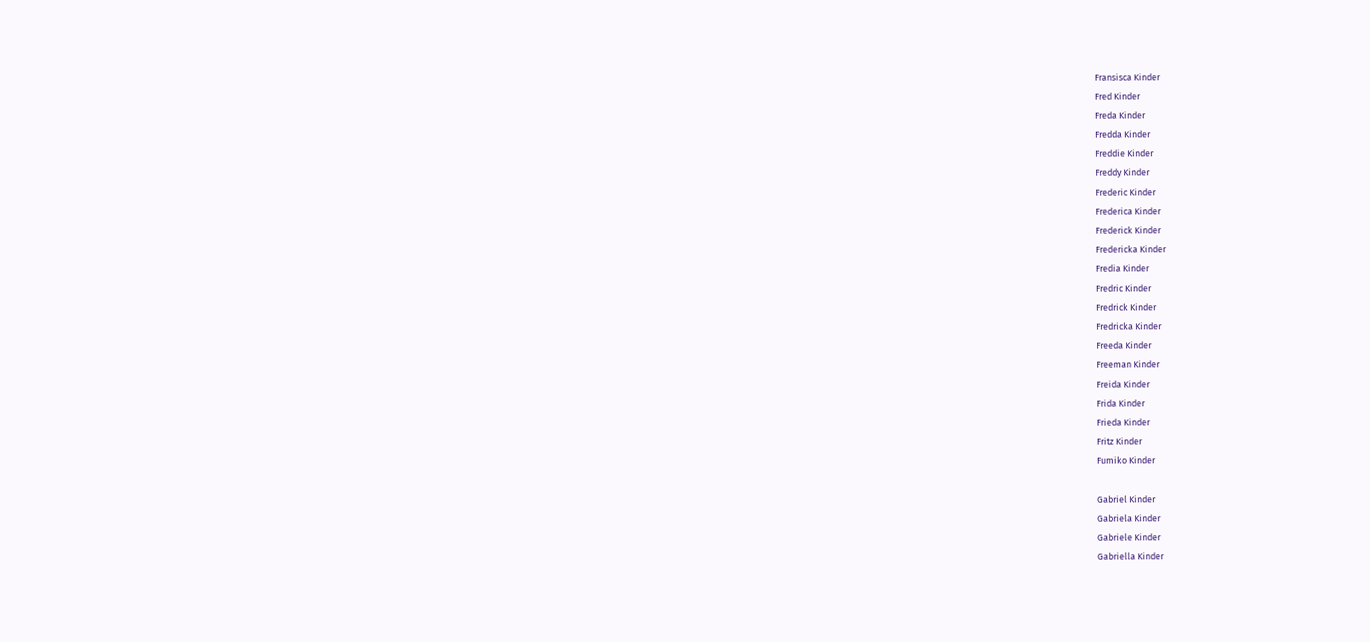Fransisca Kinder
Fred Kinder
Freda Kinder
Fredda Kinder
Freddie Kinder
Freddy Kinder
Frederic Kinder
Frederica Kinder
Frederick Kinder
Fredericka Kinder
Fredia Kinder
Fredric Kinder
Fredrick Kinder
Fredricka Kinder
Freeda Kinder
Freeman Kinder
Freida Kinder
Frida Kinder
Frieda Kinder
Fritz Kinder
Fumiko Kinder

Gabriel Kinder
Gabriela Kinder
Gabriele Kinder
Gabriella Kinder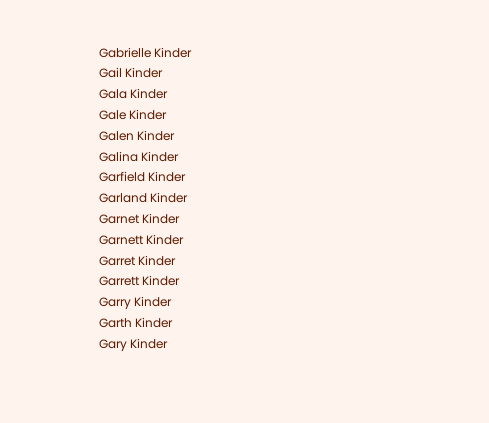Gabrielle Kinder
Gail Kinder
Gala Kinder
Gale Kinder
Galen Kinder
Galina Kinder
Garfield Kinder
Garland Kinder
Garnet Kinder
Garnett Kinder
Garret Kinder
Garrett Kinder
Garry Kinder
Garth Kinder
Gary Kinder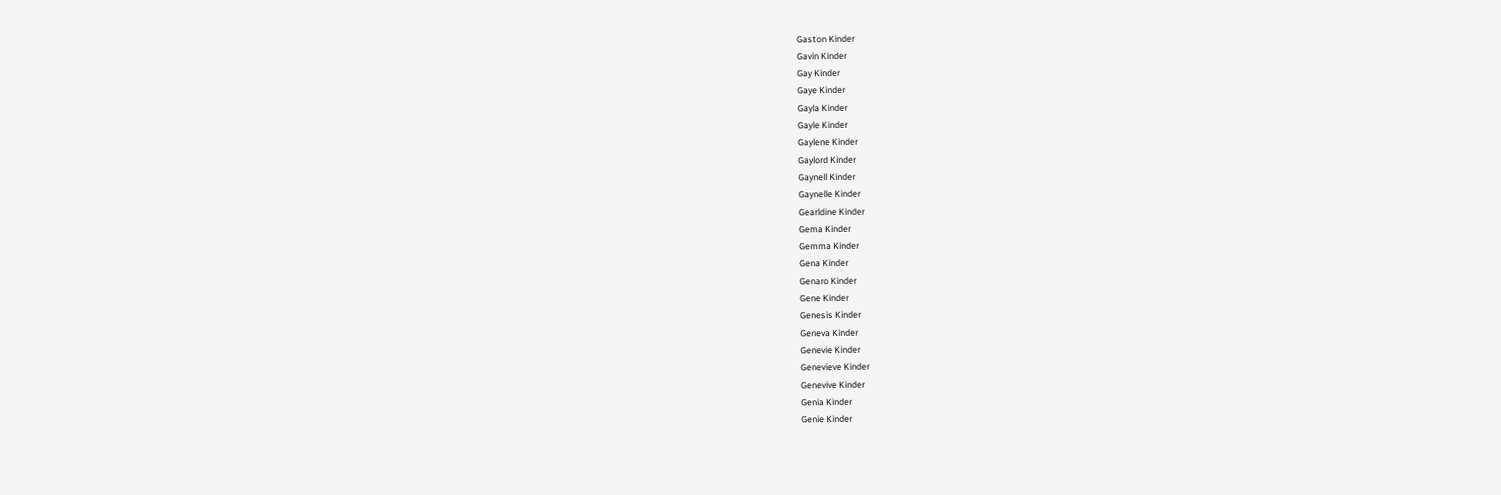Gaston Kinder
Gavin Kinder
Gay Kinder
Gaye Kinder
Gayla Kinder
Gayle Kinder
Gaylene Kinder
Gaylord Kinder
Gaynell Kinder
Gaynelle Kinder
Gearldine Kinder
Gema Kinder
Gemma Kinder
Gena Kinder
Genaro Kinder
Gene Kinder
Genesis Kinder
Geneva Kinder
Genevie Kinder
Genevieve Kinder
Genevive Kinder
Genia Kinder
Genie Kinder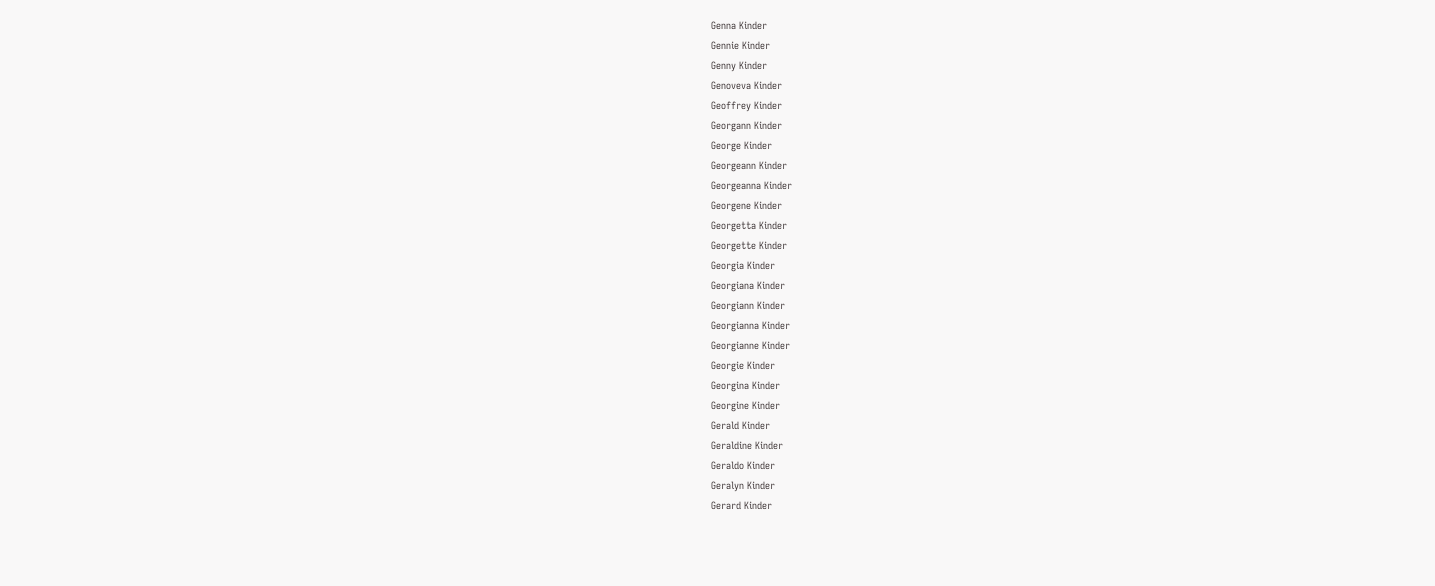Genna Kinder
Gennie Kinder
Genny Kinder
Genoveva Kinder
Geoffrey Kinder
Georgann Kinder
George Kinder
Georgeann Kinder
Georgeanna Kinder
Georgene Kinder
Georgetta Kinder
Georgette Kinder
Georgia Kinder
Georgiana Kinder
Georgiann Kinder
Georgianna Kinder
Georgianne Kinder
Georgie Kinder
Georgina Kinder
Georgine Kinder
Gerald Kinder
Geraldine Kinder
Geraldo Kinder
Geralyn Kinder
Gerard Kinder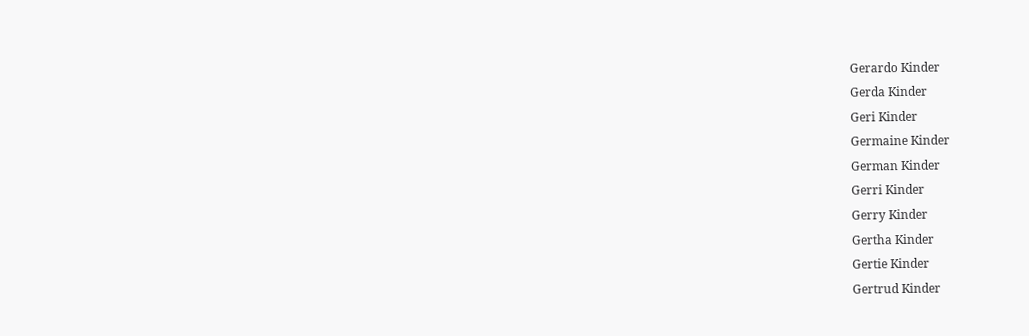Gerardo Kinder
Gerda Kinder
Geri Kinder
Germaine Kinder
German Kinder
Gerri Kinder
Gerry Kinder
Gertha Kinder
Gertie Kinder
Gertrud Kinder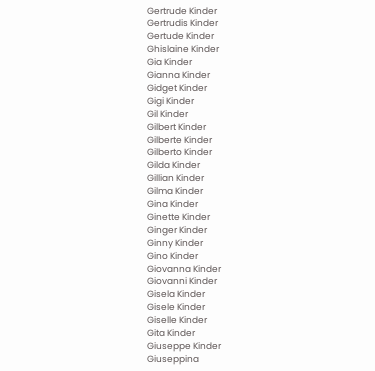Gertrude Kinder
Gertrudis Kinder
Gertude Kinder
Ghislaine Kinder
Gia Kinder
Gianna Kinder
Gidget Kinder
Gigi Kinder
Gil Kinder
Gilbert Kinder
Gilberte Kinder
Gilberto Kinder
Gilda Kinder
Gillian Kinder
Gilma Kinder
Gina Kinder
Ginette Kinder
Ginger Kinder
Ginny Kinder
Gino Kinder
Giovanna Kinder
Giovanni Kinder
Gisela Kinder
Gisele Kinder
Giselle Kinder
Gita Kinder
Giuseppe Kinder
Giuseppina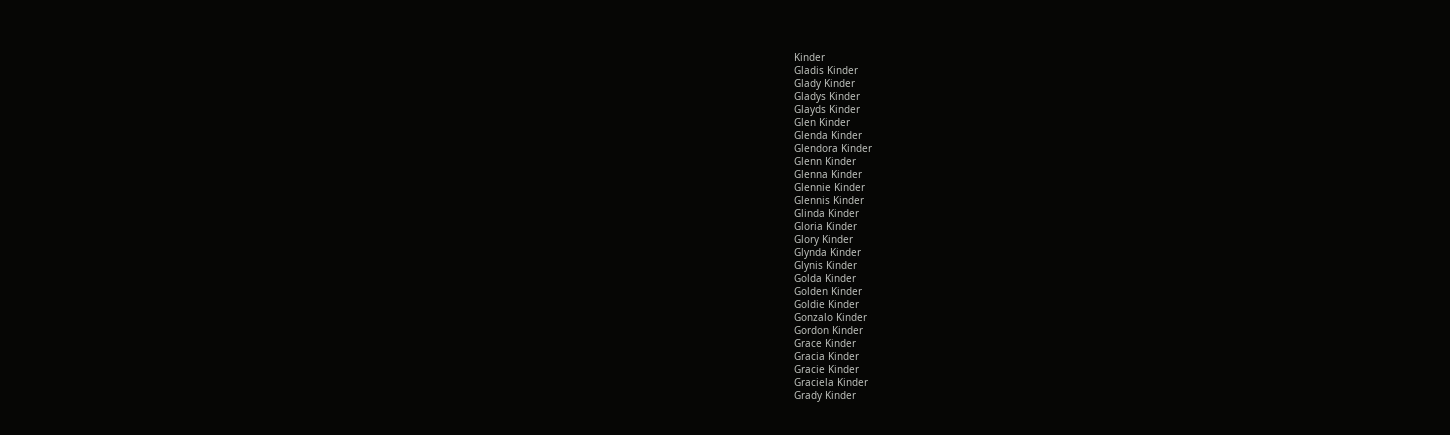Kinder
Gladis Kinder
Glady Kinder
Gladys Kinder
Glayds Kinder
Glen Kinder
Glenda Kinder
Glendora Kinder
Glenn Kinder
Glenna Kinder
Glennie Kinder
Glennis Kinder
Glinda Kinder
Gloria Kinder
Glory Kinder
Glynda Kinder
Glynis Kinder
Golda Kinder
Golden Kinder
Goldie Kinder
Gonzalo Kinder
Gordon Kinder
Grace Kinder
Gracia Kinder
Gracie Kinder
Graciela Kinder
Grady Kinder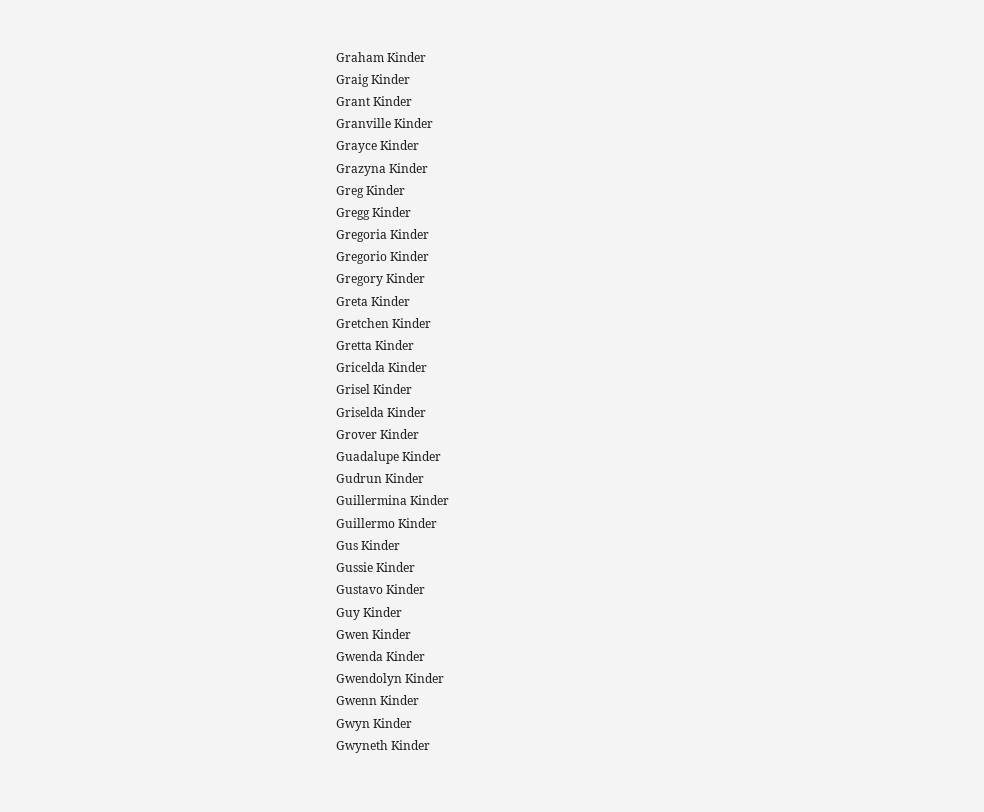Graham Kinder
Graig Kinder
Grant Kinder
Granville Kinder
Grayce Kinder
Grazyna Kinder
Greg Kinder
Gregg Kinder
Gregoria Kinder
Gregorio Kinder
Gregory Kinder
Greta Kinder
Gretchen Kinder
Gretta Kinder
Gricelda Kinder
Grisel Kinder
Griselda Kinder
Grover Kinder
Guadalupe Kinder
Gudrun Kinder
Guillermina Kinder
Guillermo Kinder
Gus Kinder
Gussie Kinder
Gustavo Kinder
Guy Kinder
Gwen Kinder
Gwenda Kinder
Gwendolyn Kinder
Gwenn Kinder
Gwyn Kinder
Gwyneth Kinder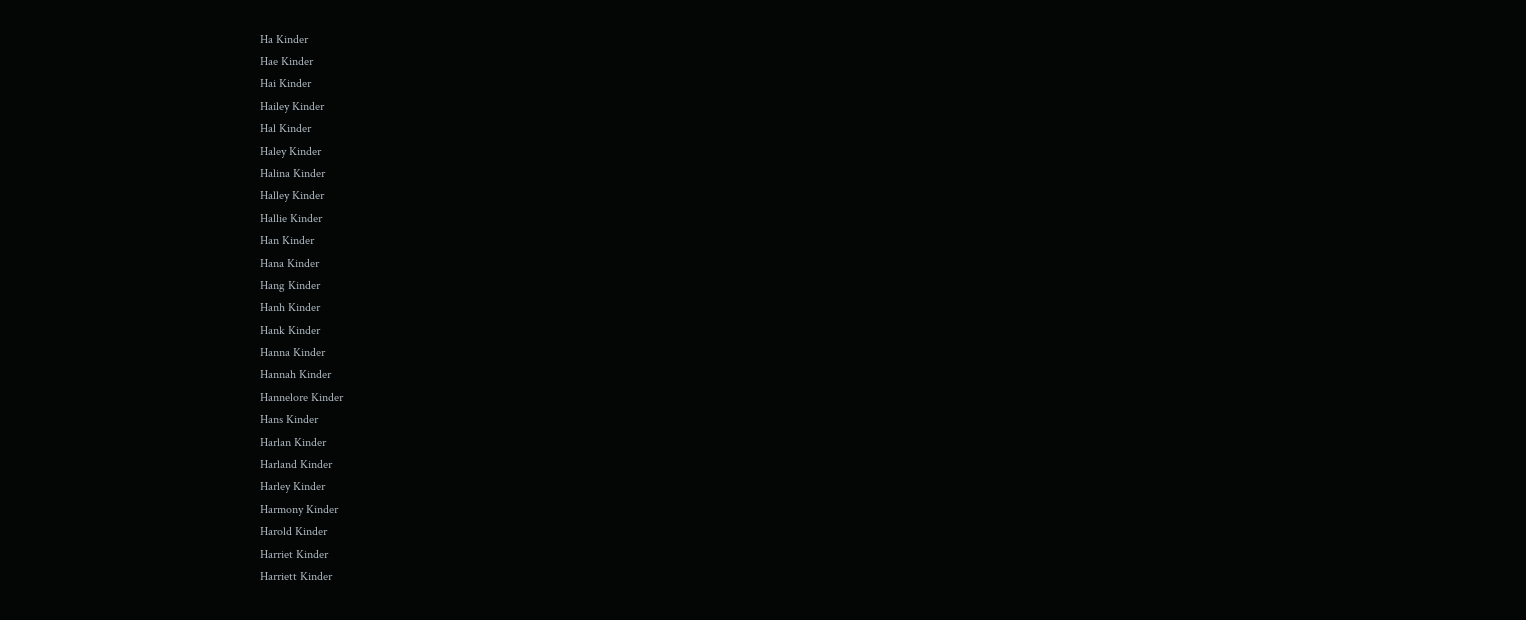Ha Kinder
Hae Kinder
Hai Kinder
Hailey Kinder
Hal Kinder
Haley Kinder
Halina Kinder
Halley Kinder
Hallie Kinder
Han Kinder
Hana Kinder
Hang Kinder
Hanh Kinder
Hank Kinder
Hanna Kinder
Hannah Kinder
Hannelore Kinder
Hans Kinder
Harlan Kinder
Harland Kinder
Harley Kinder
Harmony Kinder
Harold Kinder
Harriet Kinder
Harriett Kinder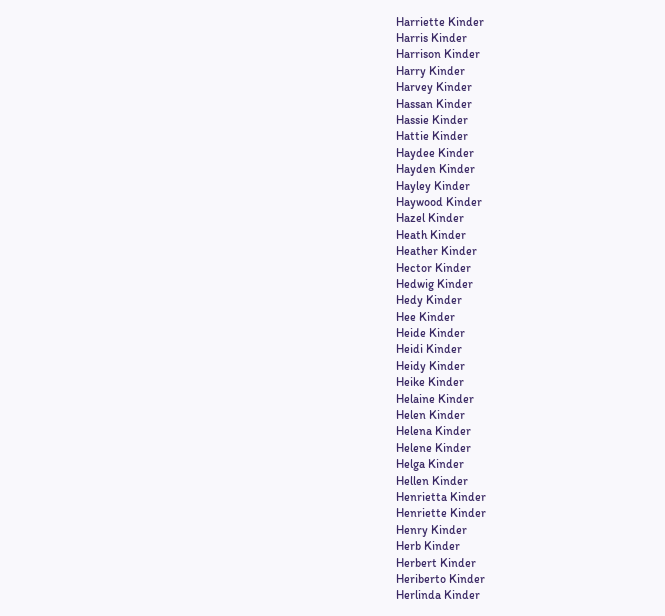Harriette Kinder
Harris Kinder
Harrison Kinder
Harry Kinder
Harvey Kinder
Hassan Kinder
Hassie Kinder
Hattie Kinder
Haydee Kinder
Hayden Kinder
Hayley Kinder
Haywood Kinder
Hazel Kinder
Heath Kinder
Heather Kinder
Hector Kinder
Hedwig Kinder
Hedy Kinder
Hee Kinder
Heide Kinder
Heidi Kinder
Heidy Kinder
Heike Kinder
Helaine Kinder
Helen Kinder
Helena Kinder
Helene Kinder
Helga Kinder
Hellen Kinder
Henrietta Kinder
Henriette Kinder
Henry Kinder
Herb Kinder
Herbert Kinder
Heriberto Kinder
Herlinda Kinder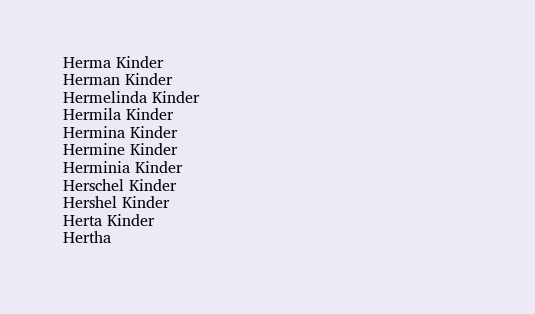Herma Kinder
Herman Kinder
Hermelinda Kinder
Hermila Kinder
Hermina Kinder
Hermine Kinder
Herminia Kinder
Herschel Kinder
Hershel Kinder
Herta Kinder
Hertha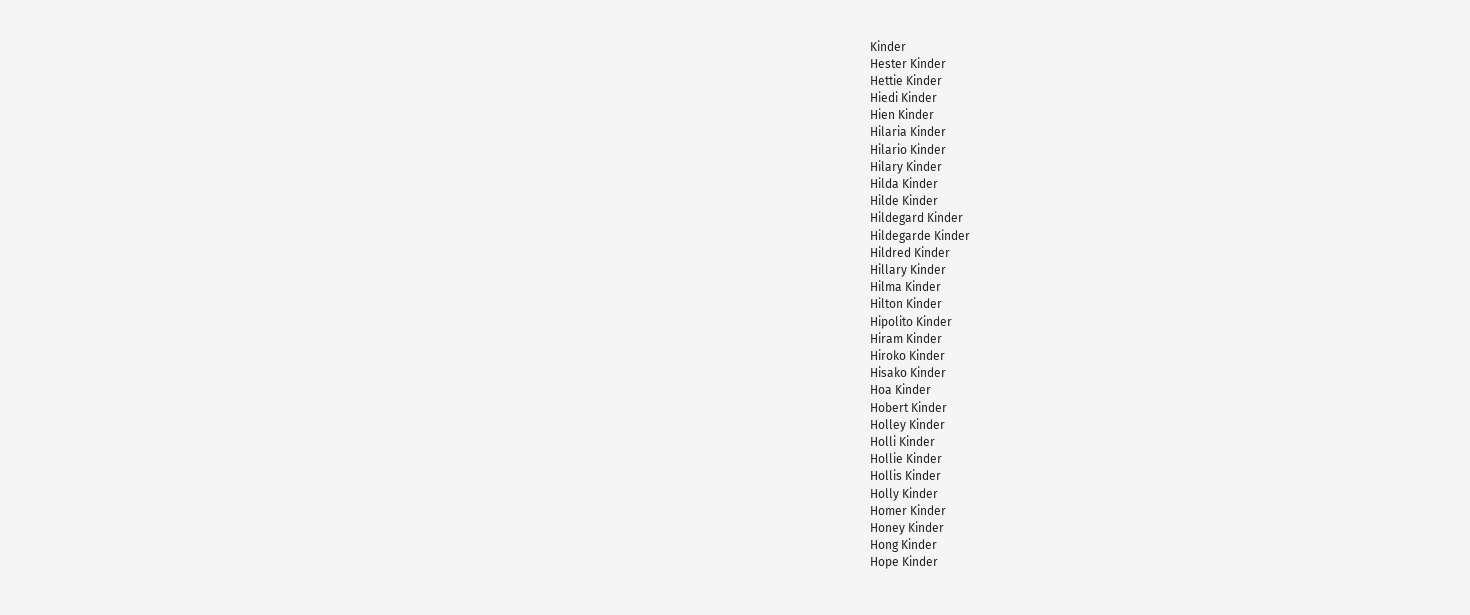Kinder
Hester Kinder
Hettie Kinder
Hiedi Kinder
Hien Kinder
Hilaria Kinder
Hilario Kinder
Hilary Kinder
Hilda Kinder
Hilde Kinder
Hildegard Kinder
Hildegarde Kinder
Hildred Kinder
Hillary Kinder
Hilma Kinder
Hilton Kinder
Hipolito Kinder
Hiram Kinder
Hiroko Kinder
Hisako Kinder
Hoa Kinder
Hobert Kinder
Holley Kinder
Holli Kinder
Hollie Kinder
Hollis Kinder
Holly Kinder
Homer Kinder
Honey Kinder
Hong Kinder
Hope Kinder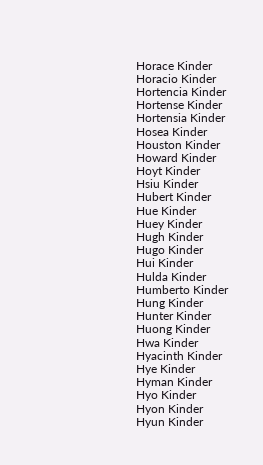Horace Kinder
Horacio Kinder
Hortencia Kinder
Hortense Kinder
Hortensia Kinder
Hosea Kinder
Houston Kinder
Howard Kinder
Hoyt Kinder
Hsiu Kinder
Hubert Kinder
Hue Kinder
Huey Kinder
Hugh Kinder
Hugo Kinder
Hui Kinder
Hulda Kinder
Humberto Kinder
Hung Kinder
Hunter Kinder
Huong Kinder
Hwa Kinder
Hyacinth Kinder
Hye Kinder
Hyman Kinder
Hyo Kinder
Hyon Kinder
Hyun Kinder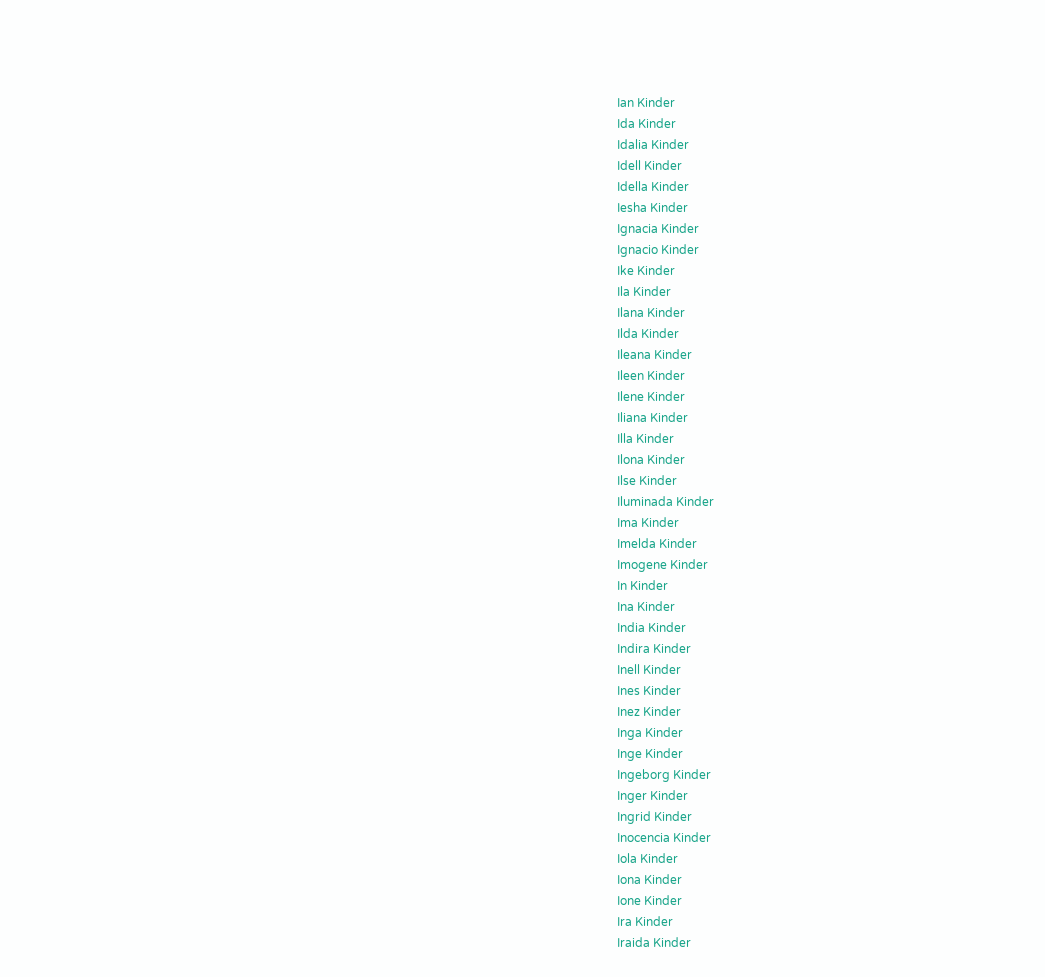Ian Kinder
Ida Kinder
Idalia Kinder
Idell Kinder
Idella Kinder
Iesha Kinder
Ignacia Kinder
Ignacio Kinder
Ike Kinder
Ila Kinder
Ilana Kinder
Ilda Kinder
Ileana Kinder
Ileen Kinder
Ilene Kinder
Iliana Kinder
Illa Kinder
Ilona Kinder
Ilse Kinder
Iluminada Kinder
Ima Kinder
Imelda Kinder
Imogene Kinder
In Kinder
Ina Kinder
India Kinder
Indira Kinder
Inell Kinder
Ines Kinder
Inez Kinder
Inga Kinder
Inge Kinder
Ingeborg Kinder
Inger Kinder
Ingrid Kinder
Inocencia Kinder
Iola Kinder
Iona Kinder
Ione Kinder
Ira Kinder
Iraida Kinder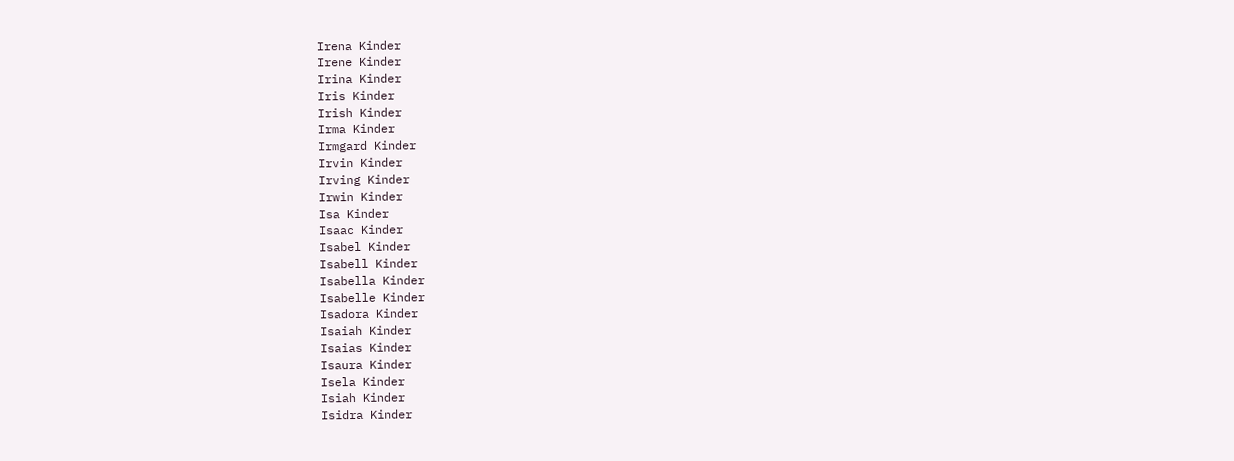Irena Kinder
Irene Kinder
Irina Kinder
Iris Kinder
Irish Kinder
Irma Kinder
Irmgard Kinder
Irvin Kinder
Irving Kinder
Irwin Kinder
Isa Kinder
Isaac Kinder
Isabel Kinder
Isabell Kinder
Isabella Kinder
Isabelle Kinder
Isadora Kinder
Isaiah Kinder
Isaias Kinder
Isaura Kinder
Isela Kinder
Isiah Kinder
Isidra Kinder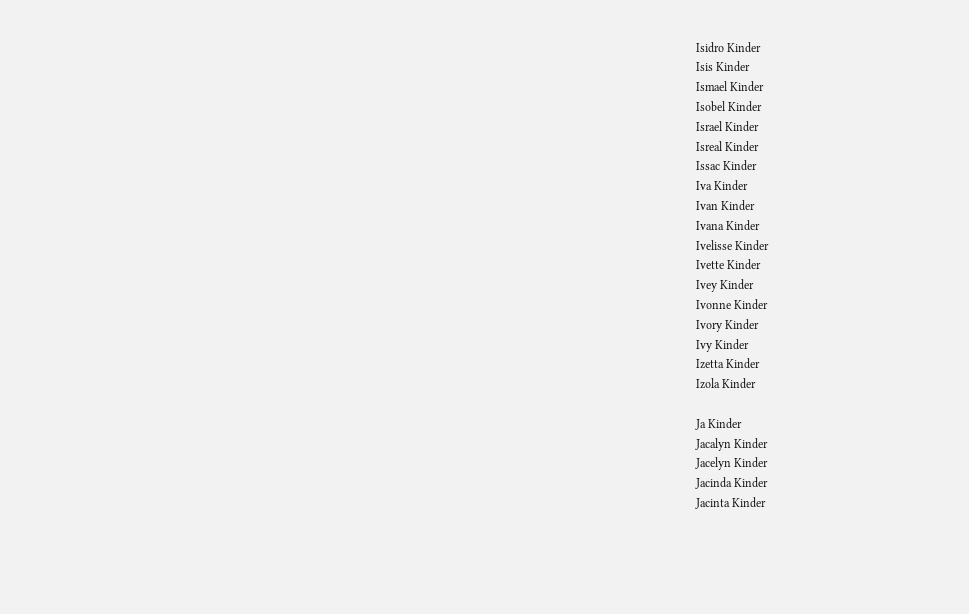Isidro Kinder
Isis Kinder
Ismael Kinder
Isobel Kinder
Israel Kinder
Isreal Kinder
Issac Kinder
Iva Kinder
Ivan Kinder
Ivana Kinder
Ivelisse Kinder
Ivette Kinder
Ivey Kinder
Ivonne Kinder
Ivory Kinder
Ivy Kinder
Izetta Kinder
Izola Kinder

Ja Kinder
Jacalyn Kinder
Jacelyn Kinder
Jacinda Kinder
Jacinta Kinder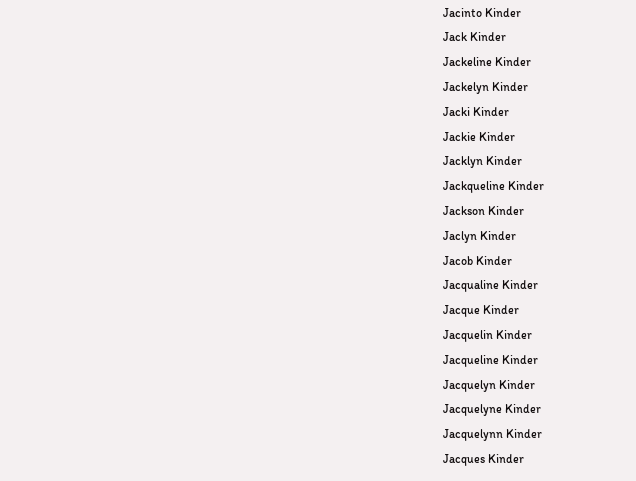Jacinto Kinder
Jack Kinder
Jackeline Kinder
Jackelyn Kinder
Jacki Kinder
Jackie Kinder
Jacklyn Kinder
Jackqueline Kinder
Jackson Kinder
Jaclyn Kinder
Jacob Kinder
Jacqualine Kinder
Jacque Kinder
Jacquelin Kinder
Jacqueline Kinder
Jacquelyn Kinder
Jacquelyne Kinder
Jacquelynn Kinder
Jacques Kinder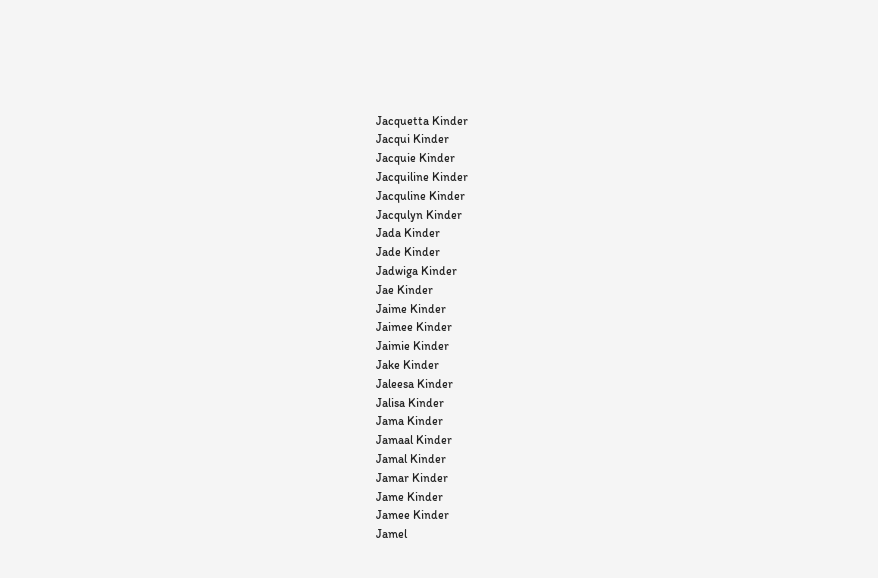Jacquetta Kinder
Jacqui Kinder
Jacquie Kinder
Jacquiline Kinder
Jacquline Kinder
Jacqulyn Kinder
Jada Kinder
Jade Kinder
Jadwiga Kinder
Jae Kinder
Jaime Kinder
Jaimee Kinder
Jaimie Kinder
Jake Kinder
Jaleesa Kinder
Jalisa Kinder
Jama Kinder
Jamaal Kinder
Jamal Kinder
Jamar Kinder
Jame Kinder
Jamee Kinder
Jamel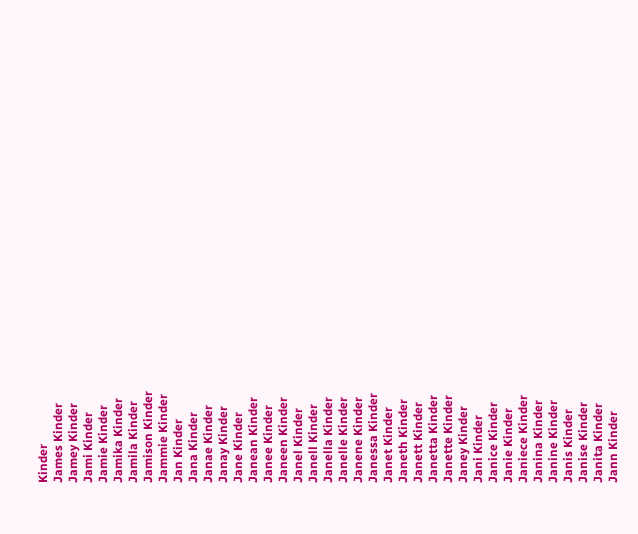Kinder
James Kinder
Jamey Kinder
Jami Kinder
Jamie Kinder
Jamika Kinder
Jamila Kinder
Jamison Kinder
Jammie Kinder
Jan Kinder
Jana Kinder
Janae Kinder
Janay Kinder
Jane Kinder
Janean Kinder
Janee Kinder
Janeen Kinder
Janel Kinder
Janell Kinder
Janella Kinder
Janelle Kinder
Janene Kinder
Janessa Kinder
Janet Kinder
Janeth Kinder
Janett Kinder
Janetta Kinder
Janette Kinder
Janey Kinder
Jani Kinder
Janice Kinder
Janie Kinder
Janiece Kinder
Janina Kinder
Janine Kinder
Janis Kinder
Janise Kinder
Janita Kinder
Jann Kinder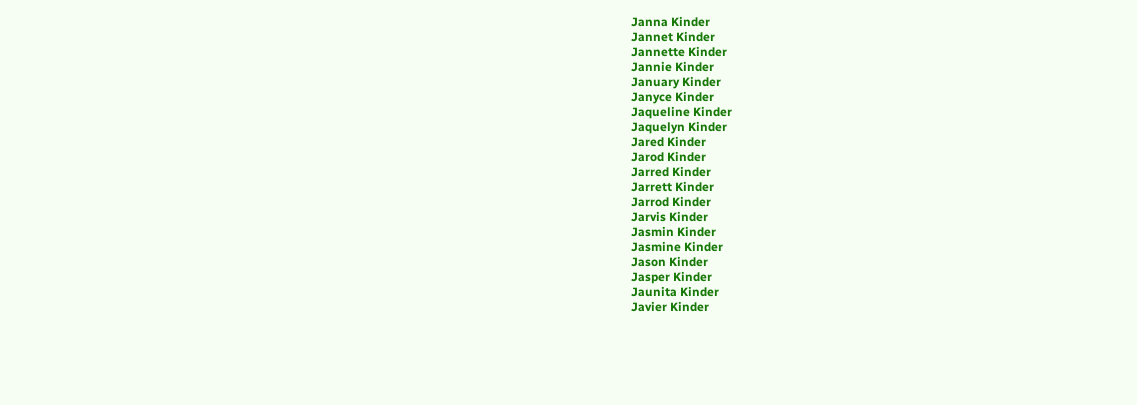Janna Kinder
Jannet Kinder
Jannette Kinder
Jannie Kinder
January Kinder
Janyce Kinder
Jaqueline Kinder
Jaquelyn Kinder
Jared Kinder
Jarod Kinder
Jarred Kinder
Jarrett Kinder
Jarrod Kinder
Jarvis Kinder
Jasmin Kinder
Jasmine Kinder
Jason Kinder
Jasper Kinder
Jaunita Kinder
Javier Kinder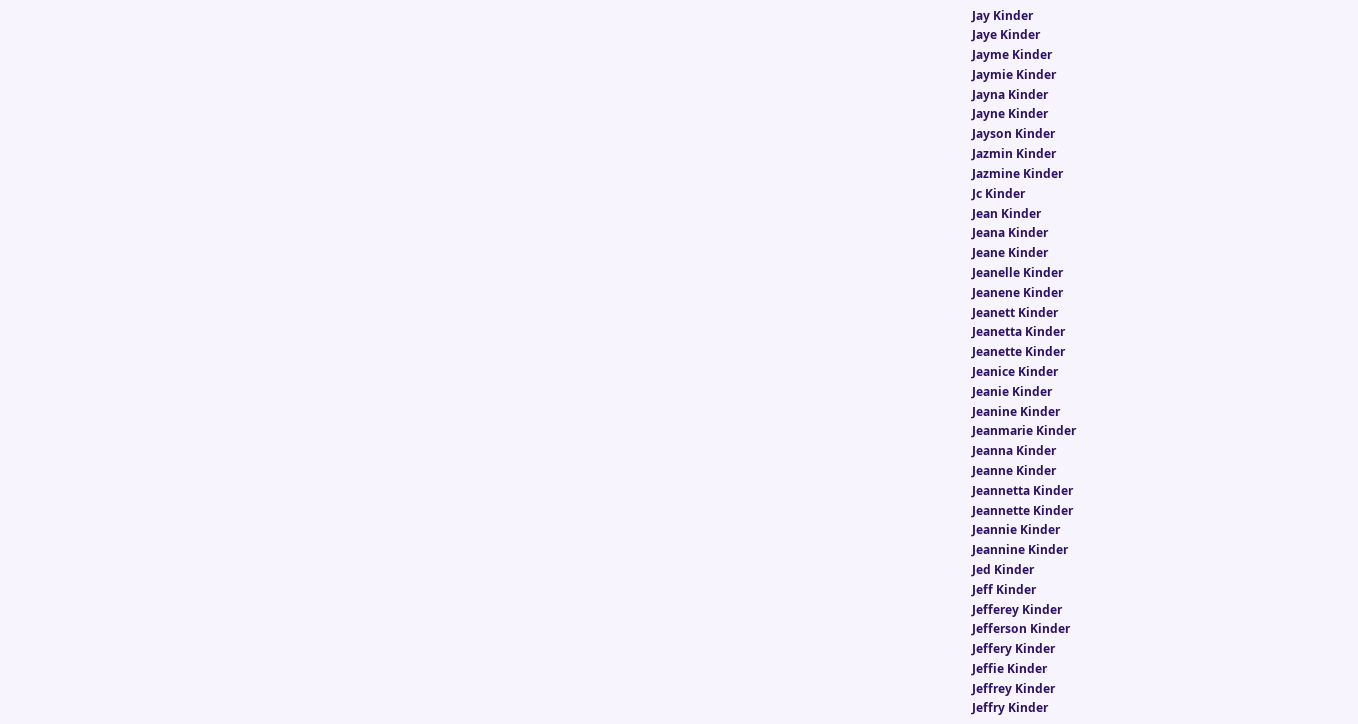Jay Kinder
Jaye Kinder
Jayme Kinder
Jaymie Kinder
Jayna Kinder
Jayne Kinder
Jayson Kinder
Jazmin Kinder
Jazmine Kinder
Jc Kinder
Jean Kinder
Jeana Kinder
Jeane Kinder
Jeanelle Kinder
Jeanene Kinder
Jeanett Kinder
Jeanetta Kinder
Jeanette Kinder
Jeanice Kinder
Jeanie Kinder
Jeanine Kinder
Jeanmarie Kinder
Jeanna Kinder
Jeanne Kinder
Jeannetta Kinder
Jeannette Kinder
Jeannie Kinder
Jeannine Kinder
Jed Kinder
Jeff Kinder
Jefferey Kinder
Jefferson Kinder
Jeffery Kinder
Jeffie Kinder
Jeffrey Kinder
Jeffry Kinder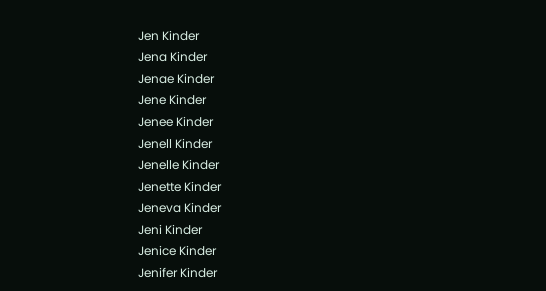Jen Kinder
Jena Kinder
Jenae Kinder
Jene Kinder
Jenee Kinder
Jenell Kinder
Jenelle Kinder
Jenette Kinder
Jeneva Kinder
Jeni Kinder
Jenice Kinder
Jenifer Kinder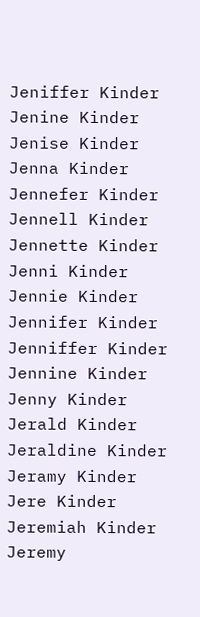Jeniffer Kinder
Jenine Kinder
Jenise Kinder
Jenna Kinder
Jennefer Kinder
Jennell Kinder
Jennette Kinder
Jenni Kinder
Jennie Kinder
Jennifer Kinder
Jenniffer Kinder
Jennine Kinder
Jenny Kinder
Jerald Kinder
Jeraldine Kinder
Jeramy Kinder
Jere Kinder
Jeremiah Kinder
Jeremy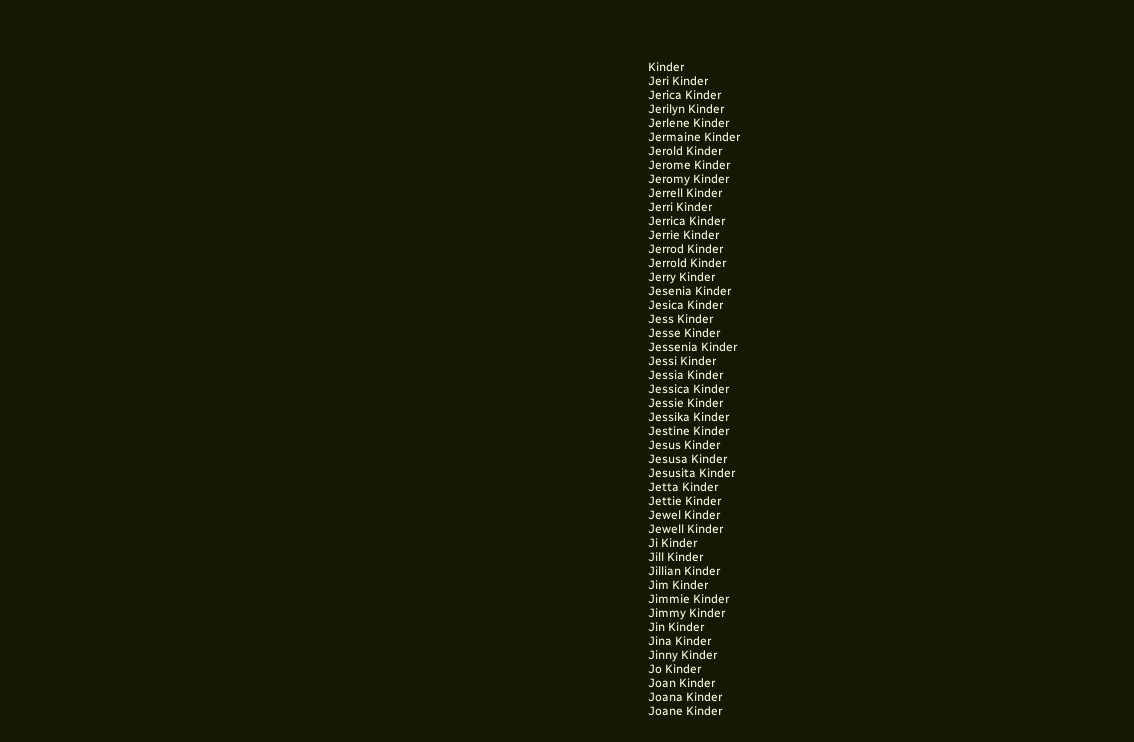Kinder
Jeri Kinder
Jerica Kinder
Jerilyn Kinder
Jerlene Kinder
Jermaine Kinder
Jerold Kinder
Jerome Kinder
Jeromy Kinder
Jerrell Kinder
Jerri Kinder
Jerrica Kinder
Jerrie Kinder
Jerrod Kinder
Jerrold Kinder
Jerry Kinder
Jesenia Kinder
Jesica Kinder
Jess Kinder
Jesse Kinder
Jessenia Kinder
Jessi Kinder
Jessia Kinder
Jessica Kinder
Jessie Kinder
Jessika Kinder
Jestine Kinder
Jesus Kinder
Jesusa Kinder
Jesusita Kinder
Jetta Kinder
Jettie Kinder
Jewel Kinder
Jewell Kinder
Ji Kinder
Jill Kinder
Jillian Kinder
Jim Kinder
Jimmie Kinder
Jimmy Kinder
Jin Kinder
Jina Kinder
Jinny Kinder
Jo Kinder
Joan Kinder
Joana Kinder
Joane Kinder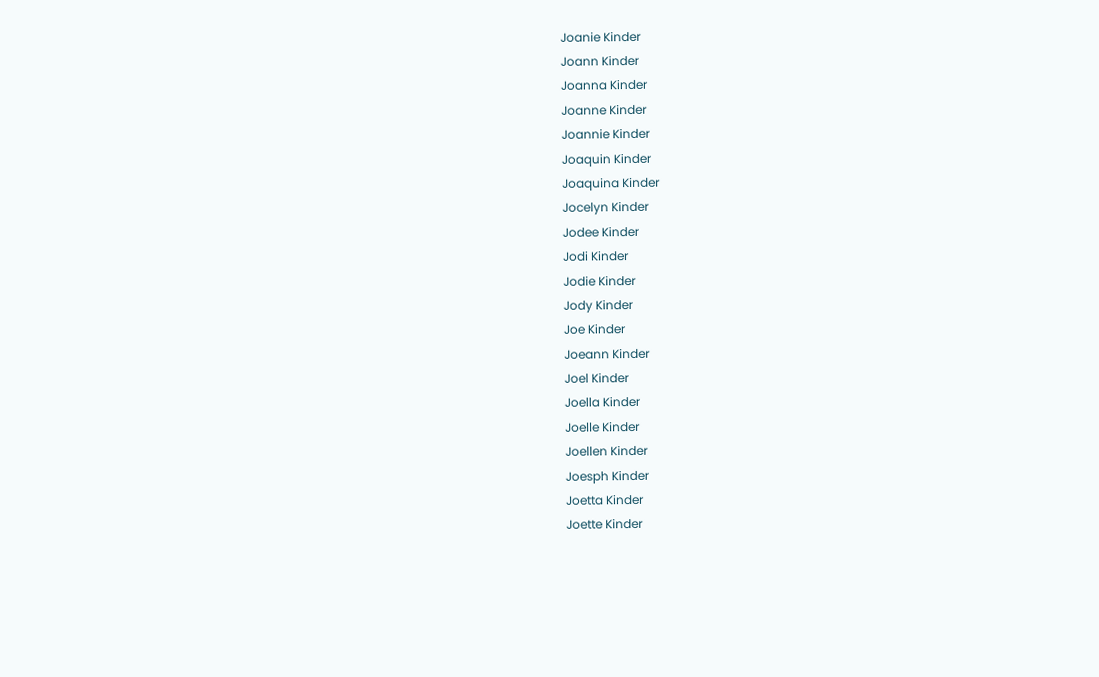Joanie Kinder
Joann Kinder
Joanna Kinder
Joanne Kinder
Joannie Kinder
Joaquin Kinder
Joaquina Kinder
Jocelyn Kinder
Jodee Kinder
Jodi Kinder
Jodie Kinder
Jody Kinder
Joe Kinder
Joeann Kinder
Joel Kinder
Joella Kinder
Joelle Kinder
Joellen Kinder
Joesph Kinder
Joetta Kinder
Joette Kinder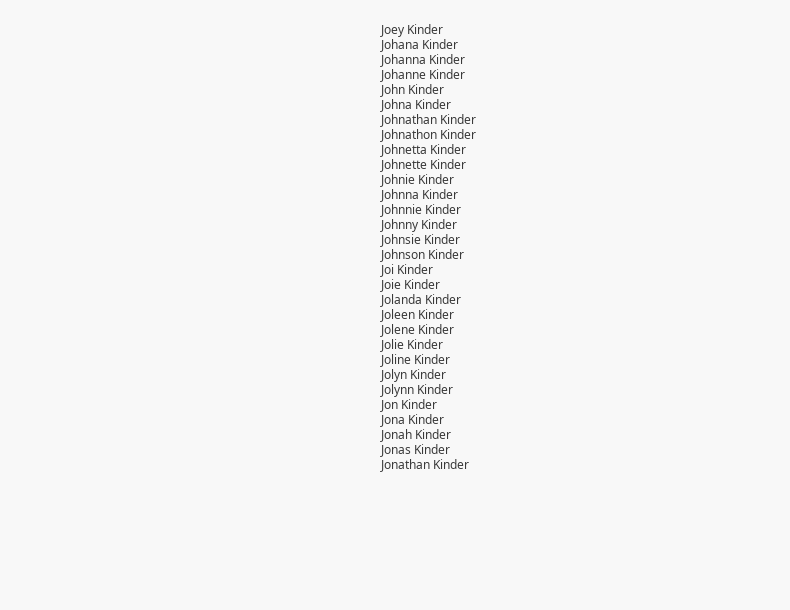Joey Kinder
Johana Kinder
Johanna Kinder
Johanne Kinder
John Kinder
Johna Kinder
Johnathan Kinder
Johnathon Kinder
Johnetta Kinder
Johnette Kinder
Johnie Kinder
Johnna Kinder
Johnnie Kinder
Johnny Kinder
Johnsie Kinder
Johnson Kinder
Joi Kinder
Joie Kinder
Jolanda Kinder
Joleen Kinder
Jolene Kinder
Jolie Kinder
Joline Kinder
Jolyn Kinder
Jolynn Kinder
Jon Kinder
Jona Kinder
Jonah Kinder
Jonas Kinder
Jonathan Kinder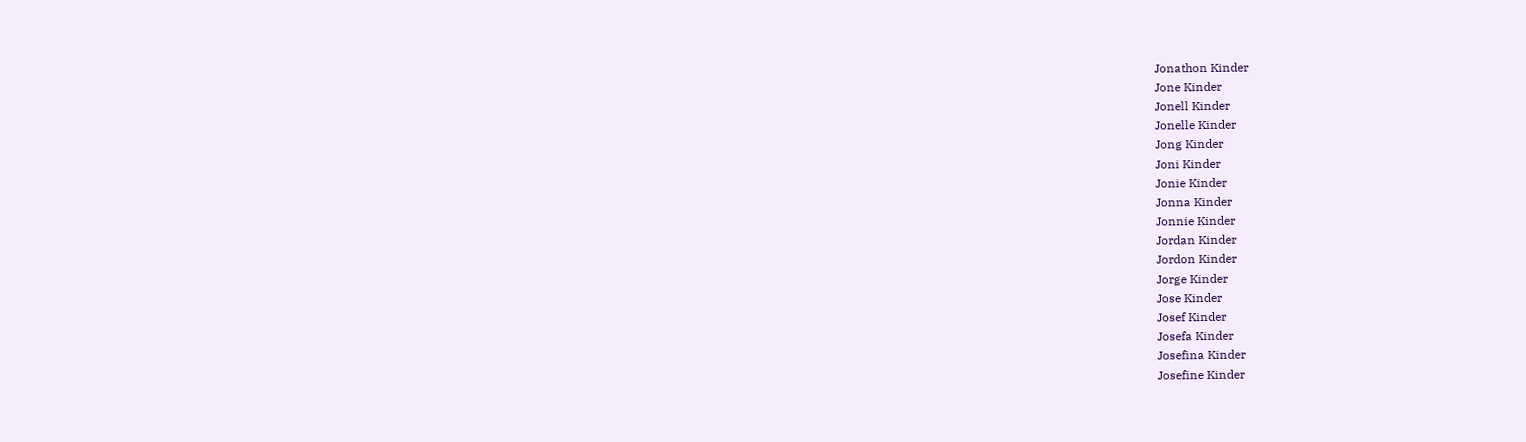Jonathon Kinder
Jone Kinder
Jonell Kinder
Jonelle Kinder
Jong Kinder
Joni Kinder
Jonie Kinder
Jonna Kinder
Jonnie Kinder
Jordan Kinder
Jordon Kinder
Jorge Kinder
Jose Kinder
Josef Kinder
Josefa Kinder
Josefina Kinder
Josefine Kinder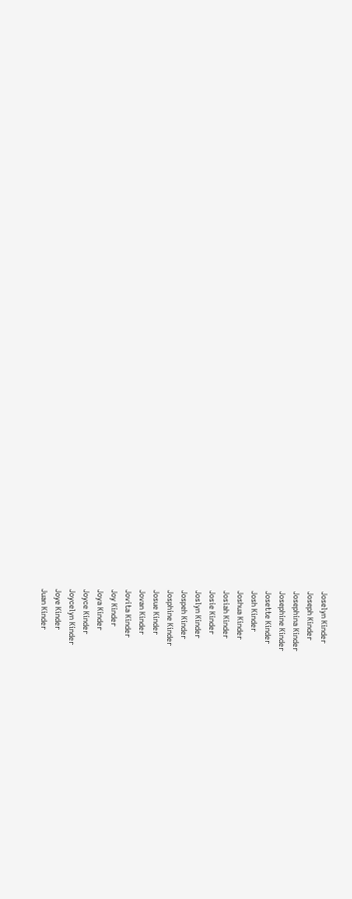Joselyn Kinder
Joseph Kinder
Josephina Kinder
Josephine Kinder
Josette Kinder
Josh Kinder
Joshua Kinder
Josiah Kinder
Josie Kinder
Joslyn Kinder
Jospeh Kinder
Josphine Kinder
Josue Kinder
Jovan Kinder
Jovita Kinder
Joy Kinder
Joya Kinder
Joyce Kinder
Joycelyn Kinder
Joye Kinder
Juan Kinder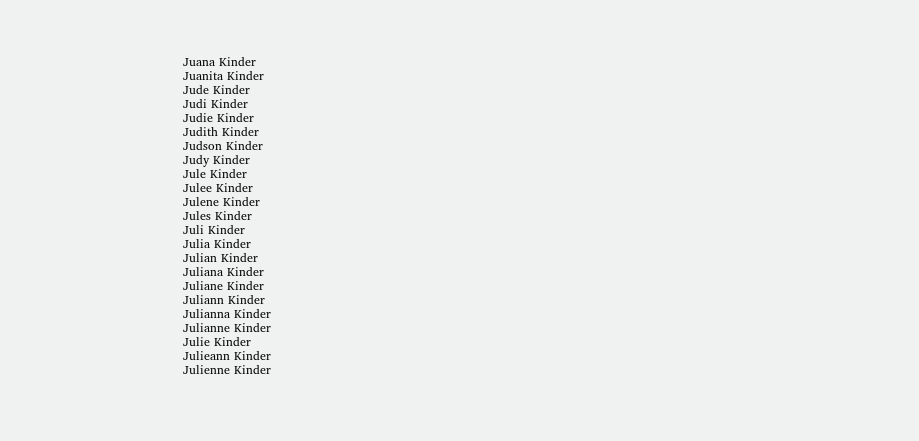Juana Kinder
Juanita Kinder
Jude Kinder
Judi Kinder
Judie Kinder
Judith Kinder
Judson Kinder
Judy Kinder
Jule Kinder
Julee Kinder
Julene Kinder
Jules Kinder
Juli Kinder
Julia Kinder
Julian Kinder
Juliana Kinder
Juliane Kinder
Juliann Kinder
Julianna Kinder
Julianne Kinder
Julie Kinder
Julieann Kinder
Julienne Kinder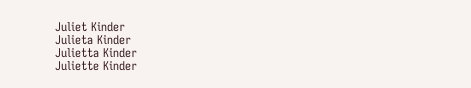Juliet Kinder
Julieta Kinder
Julietta Kinder
Juliette Kinder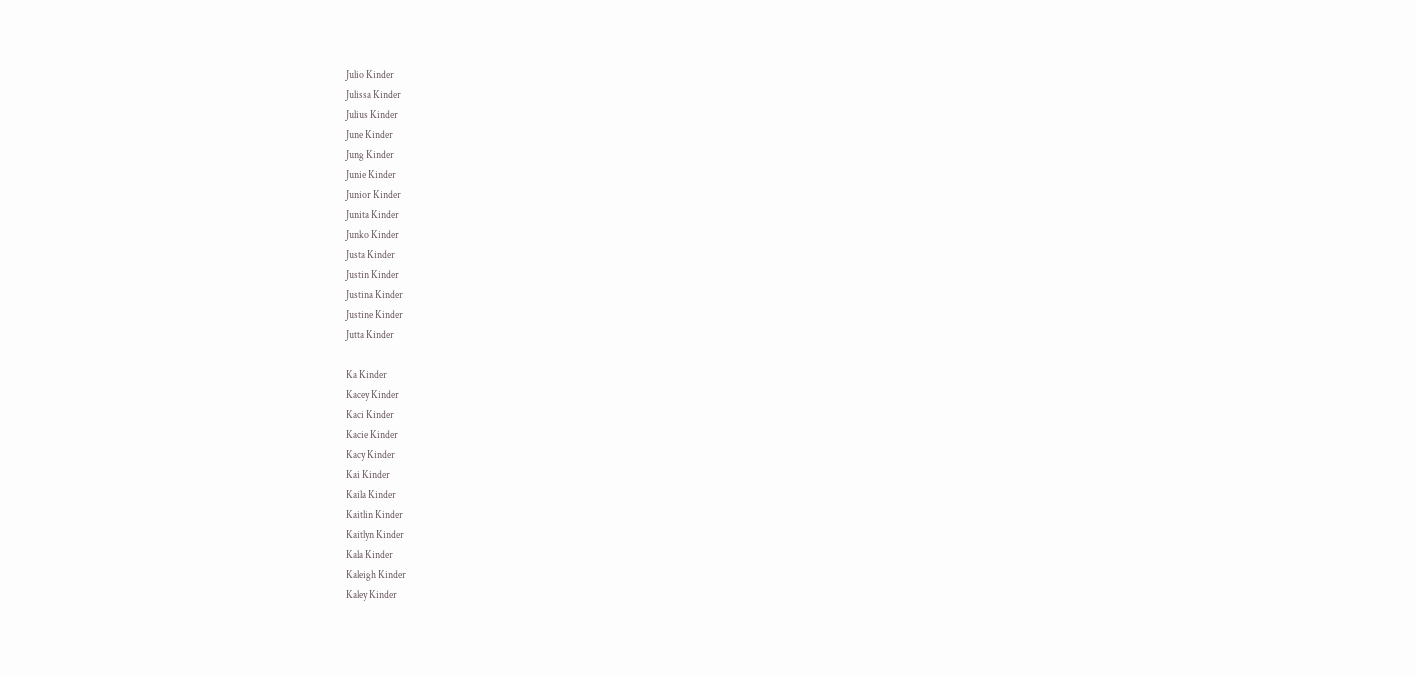Julio Kinder
Julissa Kinder
Julius Kinder
June Kinder
Jung Kinder
Junie Kinder
Junior Kinder
Junita Kinder
Junko Kinder
Justa Kinder
Justin Kinder
Justina Kinder
Justine Kinder
Jutta Kinder

Ka Kinder
Kacey Kinder
Kaci Kinder
Kacie Kinder
Kacy Kinder
Kai Kinder
Kaila Kinder
Kaitlin Kinder
Kaitlyn Kinder
Kala Kinder
Kaleigh Kinder
Kaley Kinder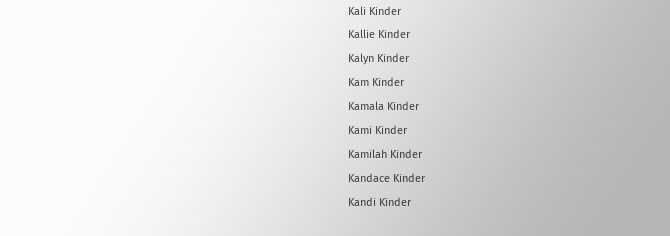Kali Kinder
Kallie Kinder
Kalyn Kinder
Kam Kinder
Kamala Kinder
Kami Kinder
Kamilah Kinder
Kandace Kinder
Kandi Kinder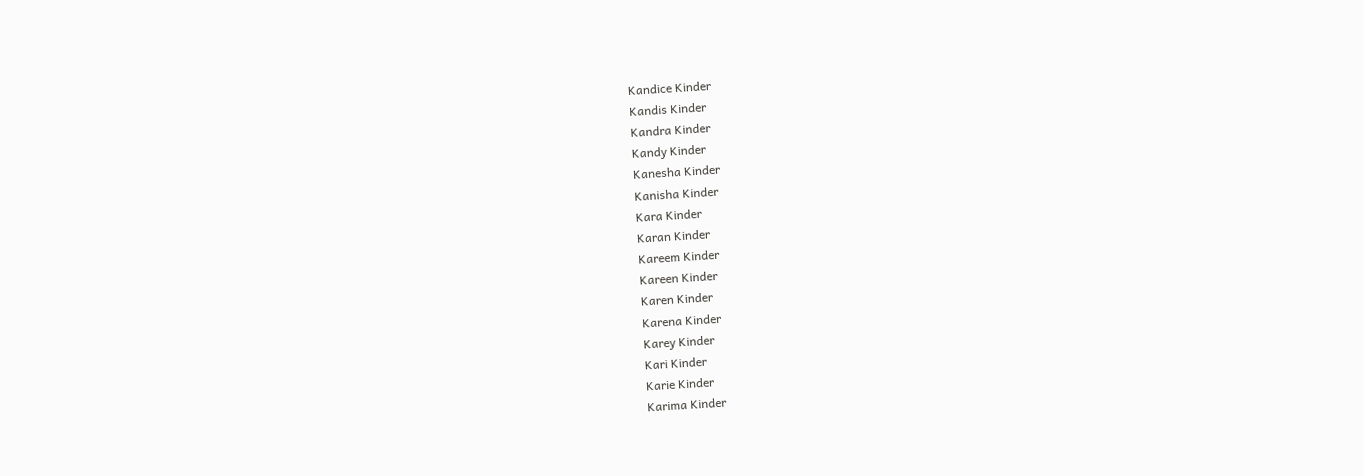Kandice Kinder
Kandis Kinder
Kandra Kinder
Kandy Kinder
Kanesha Kinder
Kanisha Kinder
Kara Kinder
Karan Kinder
Kareem Kinder
Kareen Kinder
Karen Kinder
Karena Kinder
Karey Kinder
Kari Kinder
Karie Kinder
Karima Kinder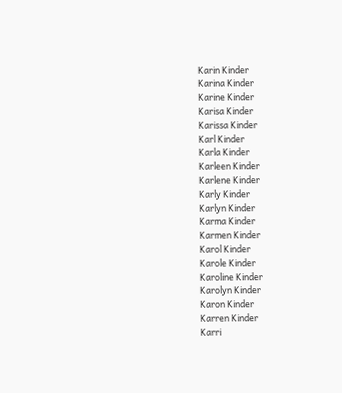Karin Kinder
Karina Kinder
Karine Kinder
Karisa Kinder
Karissa Kinder
Karl Kinder
Karla Kinder
Karleen Kinder
Karlene Kinder
Karly Kinder
Karlyn Kinder
Karma Kinder
Karmen Kinder
Karol Kinder
Karole Kinder
Karoline Kinder
Karolyn Kinder
Karon Kinder
Karren Kinder
Karri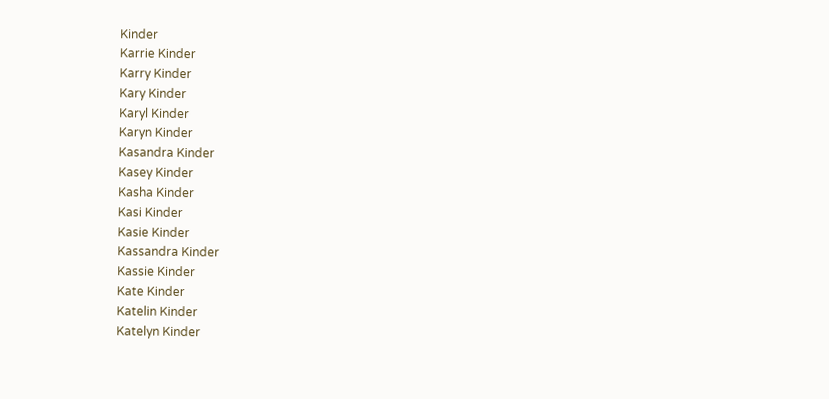Kinder
Karrie Kinder
Karry Kinder
Kary Kinder
Karyl Kinder
Karyn Kinder
Kasandra Kinder
Kasey Kinder
Kasha Kinder
Kasi Kinder
Kasie Kinder
Kassandra Kinder
Kassie Kinder
Kate Kinder
Katelin Kinder
Katelyn Kinder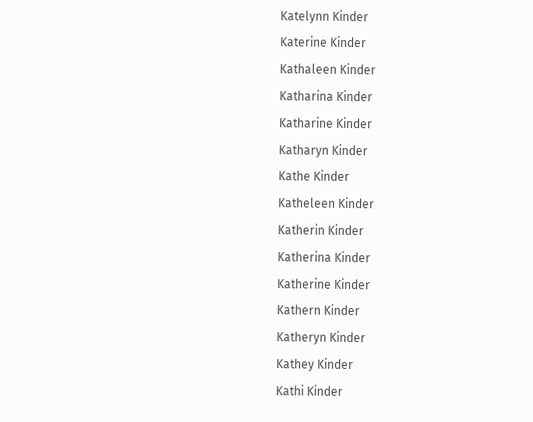Katelynn Kinder
Katerine Kinder
Kathaleen Kinder
Katharina Kinder
Katharine Kinder
Katharyn Kinder
Kathe Kinder
Katheleen Kinder
Katherin Kinder
Katherina Kinder
Katherine Kinder
Kathern Kinder
Katheryn Kinder
Kathey Kinder
Kathi Kinder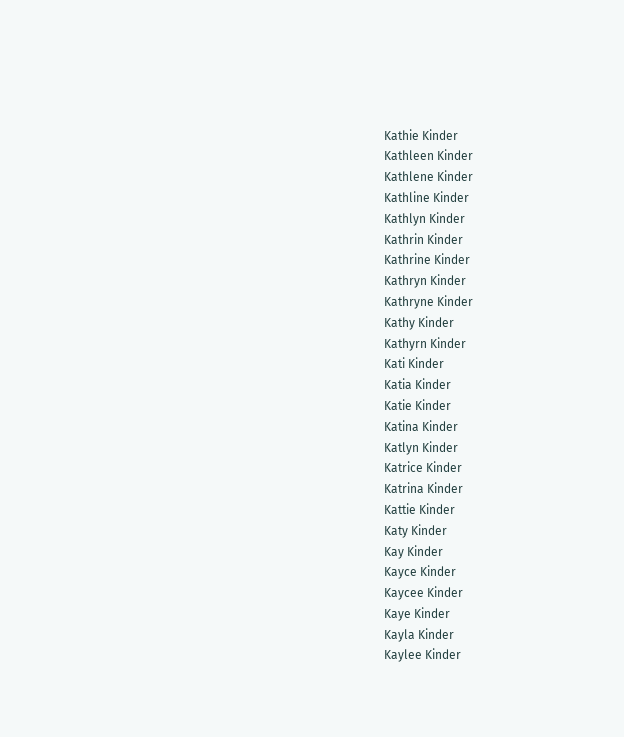Kathie Kinder
Kathleen Kinder
Kathlene Kinder
Kathline Kinder
Kathlyn Kinder
Kathrin Kinder
Kathrine Kinder
Kathryn Kinder
Kathryne Kinder
Kathy Kinder
Kathyrn Kinder
Kati Kinder
Katia Kinder
Katie Kinder
Katina Kinder
Katlyn Kinder
Katrice Kinder
Katrina Kinder
Kattie Kinder
Katy Kinder
Kay Kinder
Kayce Kinder
Kaycee Kinder
Kaye Kinder
Kayla Kinder
Kaylee Kinder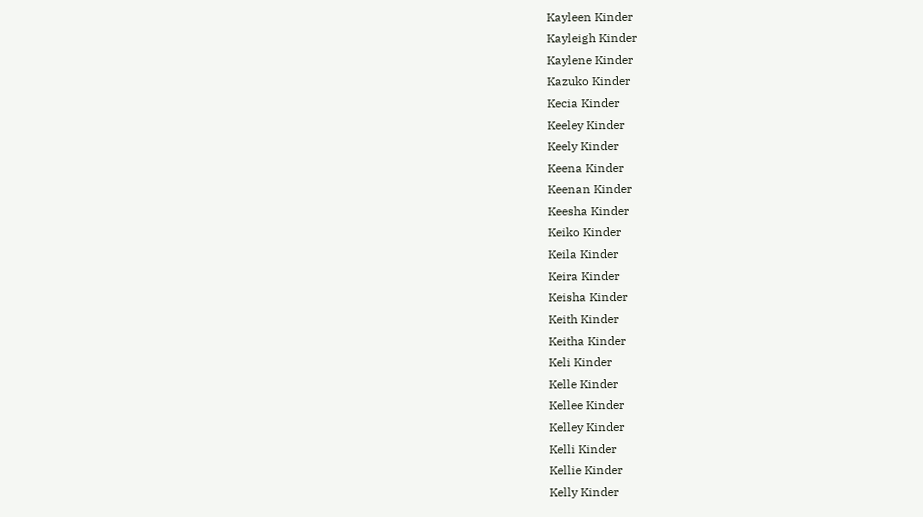Kayleen Kinder
Kayleigh Kinder
Kaylene Kinder
Kazuko Kinder
Kecia Kinder
Keeley Kinder
Keely Kinder
Keena Kinder
Keenan Kinder
Keesha Kinder
Keiko Kinder
Keila Kinder
Keira Kinder
Keisha Kinder
Keith Kinder
Keitha Kinder
Keli Kinder
Kelle Kinder
Kellee Kinder
Kelley Kinder
Kelli Kinder
Kellie Kinder
Kelly Kinder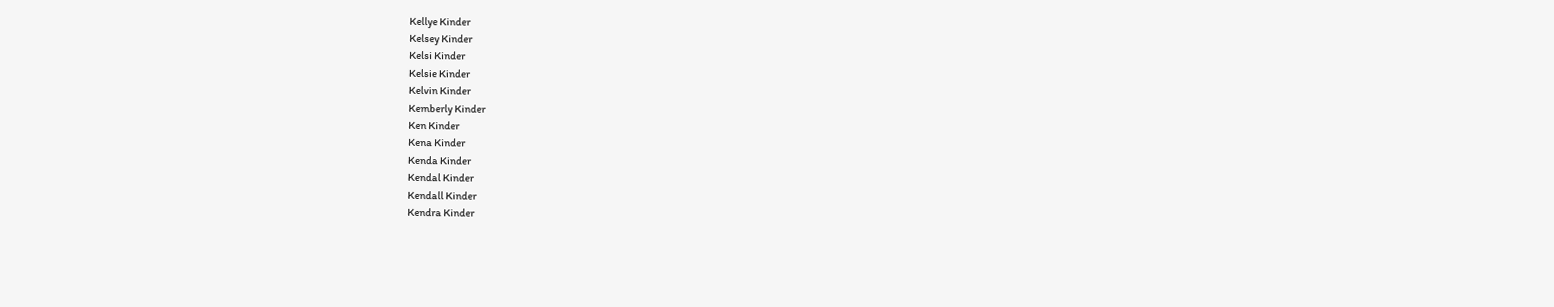Kellye Kinder
Kelsey Kinder
Kelsi Kinder
Kelsie Kinder
Kelvin Kinder
Kemberly Kinder
Ken Kinder
Kena Kinder
Kenda Kinder
Kendal Kinder
Kendall Kinder
Kendra Kinder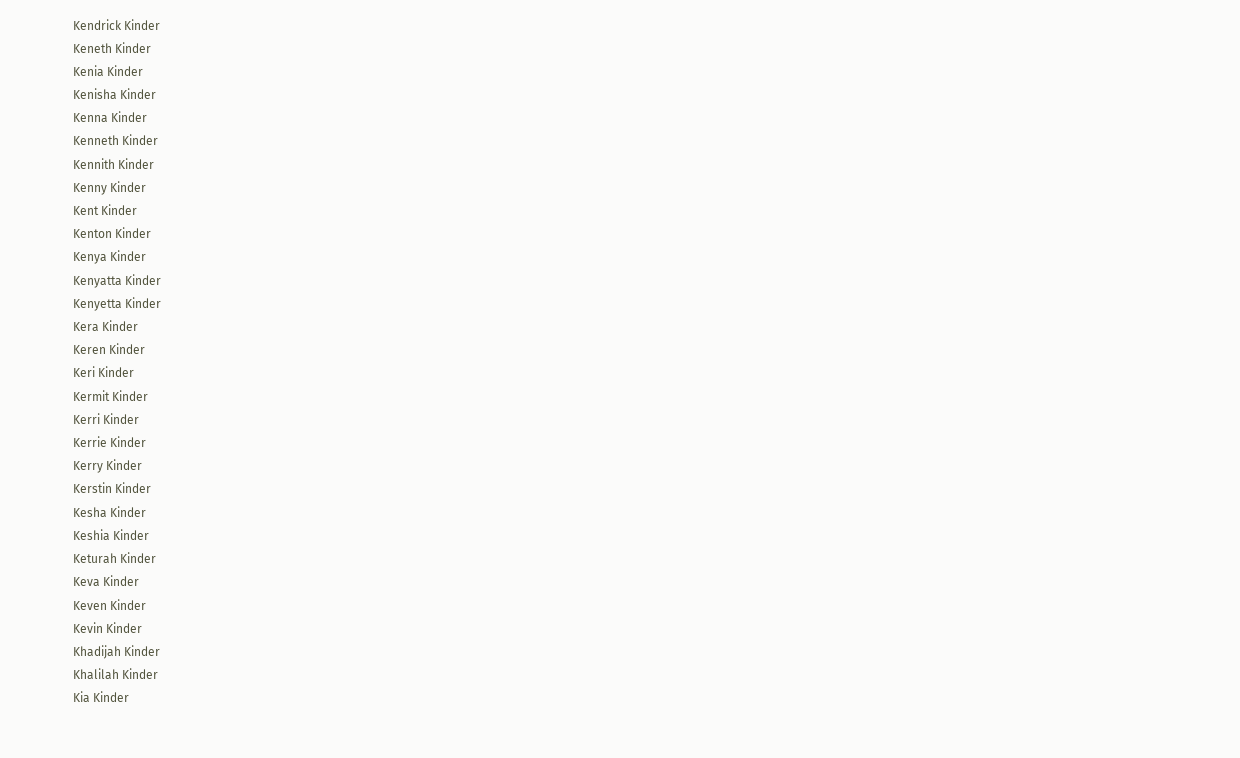Kendrick Kinder
Keneth Kinder
Kenia Kinder
Kenisha Kinder
Kenna Kinder
Kenneth Kinder
Kennith Kinder
Kenny Kinder
Kent Kinder
Kenton Kinder
Kenya Kinder
Kenyatta Kinder
Kenyetta Kinder
Kera Kinder
Keren Kinder
Keri Kinder
Kermit Kinder
Kerri Kinder
Kerrie Kinder
Kerry Kinder
Kerstin Kinder
Kesha Kinder
Keshia Kinder
Keturah Kinder
Keva Kinder
Keven Kinder
Kevin Kinder
Khadijah Kinder
Khalilah Kinder
Kia Kinder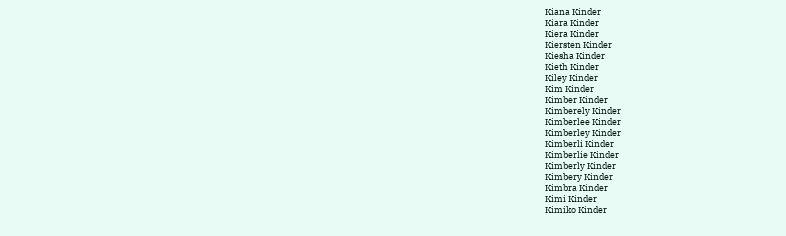Kiana Kinder
Kiara Kinder
Kiera Kinder
Kiersten Kinder
Kiesha Kinder
Kieth Kinder
Kiley Kinder
Kim Kinder
Kimber Kinder
Kimberely Kinder
Kimberlee Kinder
Kimberley Kinder
Kimberli Kinder
Kimberlie Kinder
Kimberly Kinder
Kimbery Kinder
Kimbra Kinder
Kimi Kinder
Kimiko Kinder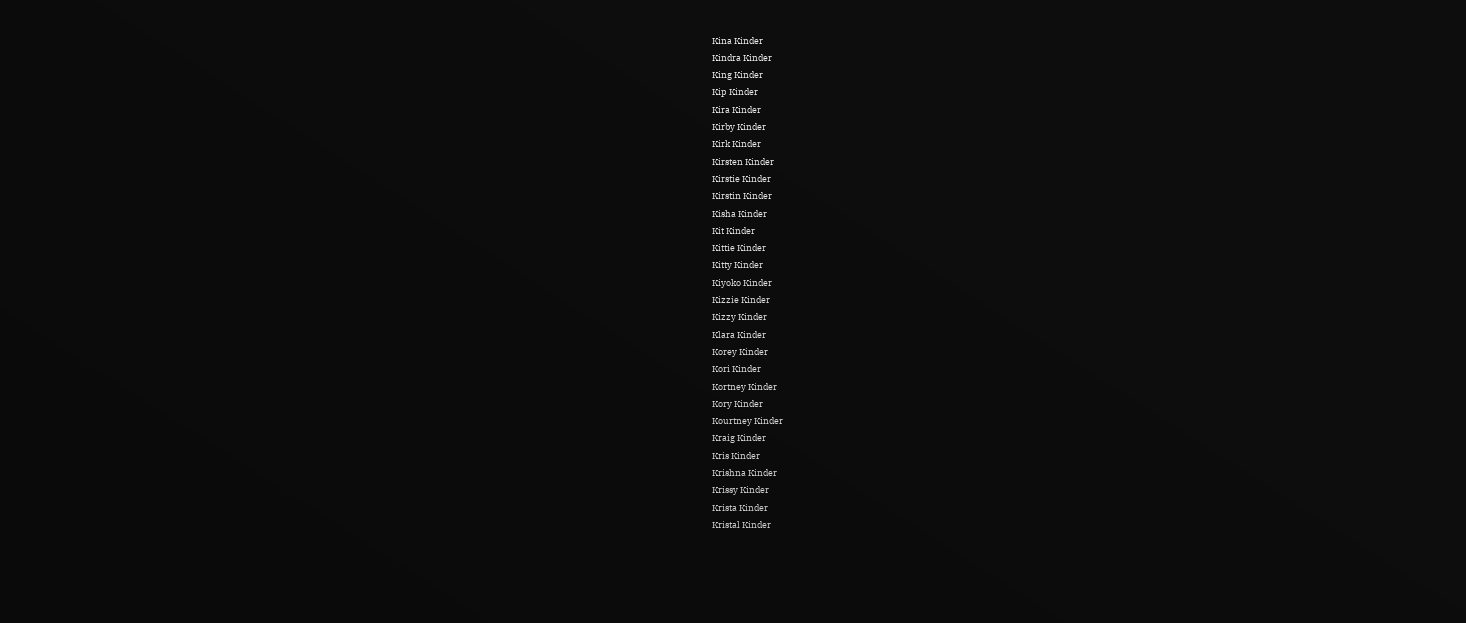Kina Kinder
Kindra Kinder
King Kinder
Kip Kinder
Kira Kinder
Kirby Kinder
Kirk Kinder
Kirsten Kinder
Kirstie Kinder
Kirstin Kinder
Kisha Kinder
Kit Kinder
Kittie Kinder
Kitty Kinder
Kiyoko Kinder
Kizzie Kinder
Kizzy Kinder
Klara Kinder
Korey Kinder
Kori Kinder
Kortney Kinder
Kory Kinder
Kourtney Kinder
Kraig Kinder
Kris Kinder
Krishna Kinder
Krissy Kinder
Krista Kinder
Kristal Kinder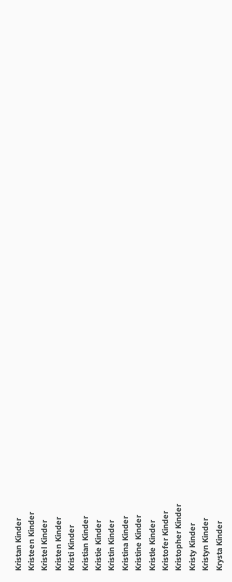Kristan Kinder
Kristeen Kinder
Kristel Kinder
Kristen Kinder
Kristi Kinder
Kristian Kinder
Kristie Kinder
Kristin Kinder
Kristina Kinder
Kristine Kinder
Kristle Kinder
Kristofer Kinder
Kristopher Kinder
Kristy Kinder
Kristyn Kinder
Krysta Kinder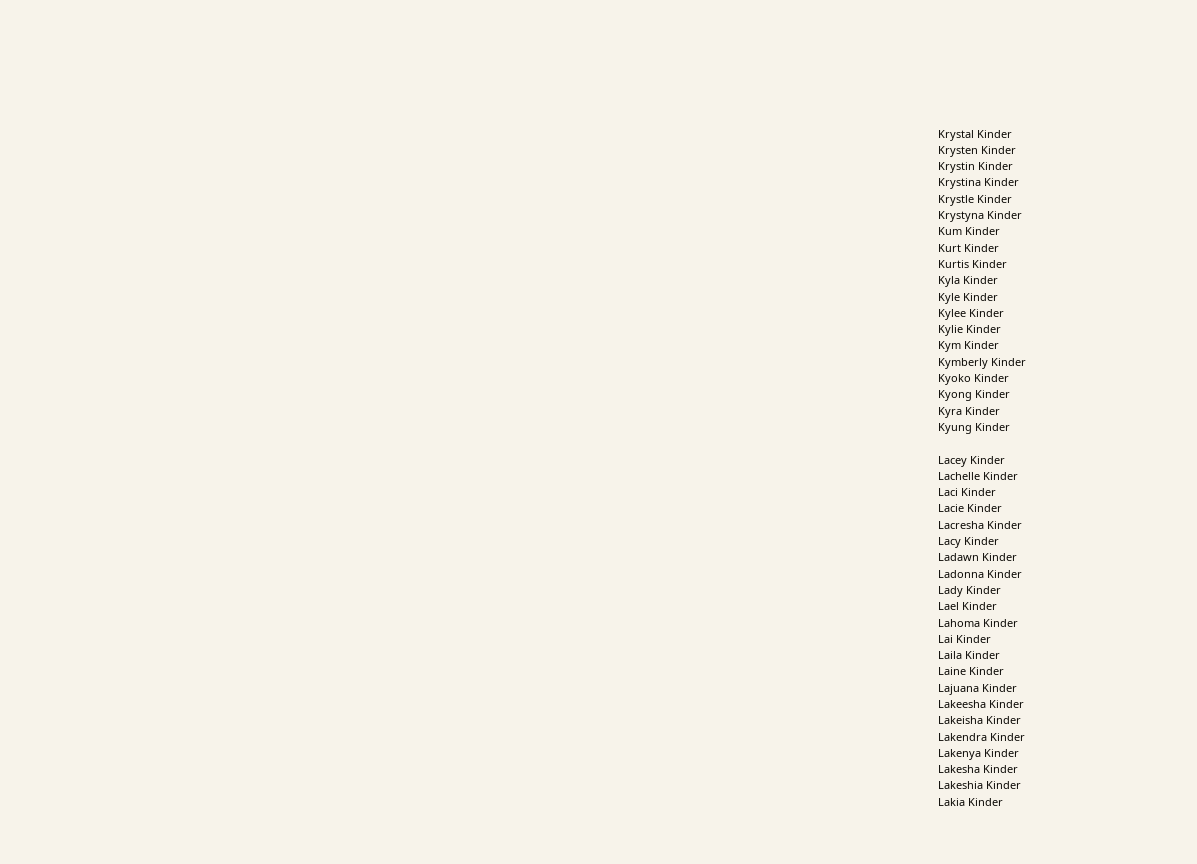Krystal Kinder
Krysten Kinder
Krystin Kinder
Krystina Kinder
Krystle Kinder
Krystyna Kinder
Kum Kinder
Kurt Kinder
Kurtis Kinder
Kyla Kinder
Kyle Kinder
Kylee Kinder
Kylie Kinder
Kym Kinder
Kymberly Kinder
Kyoko Kinder
Kyong Kinder
Kyra Kinder
Kyung Kinder

Lacey Kinder
Lachelle Kinder
Laci Kinder
Lacie Kinder
Lacresha Kinder
Lacy Kinder
Ladawn Kinder
Ladonna Kinder
Lady Kinder
Lael Kinder
Lahoma Kinder
Lai Kinder
Laila Kinder
Laine Kinder
Lajuana Kinder
Lakeesha Kinder
Lakeisha Kinder
Lakendra Kinder
Lakenya Kinder
Lakesha Kinder
Lakeshia Kinder
Lakia Kinder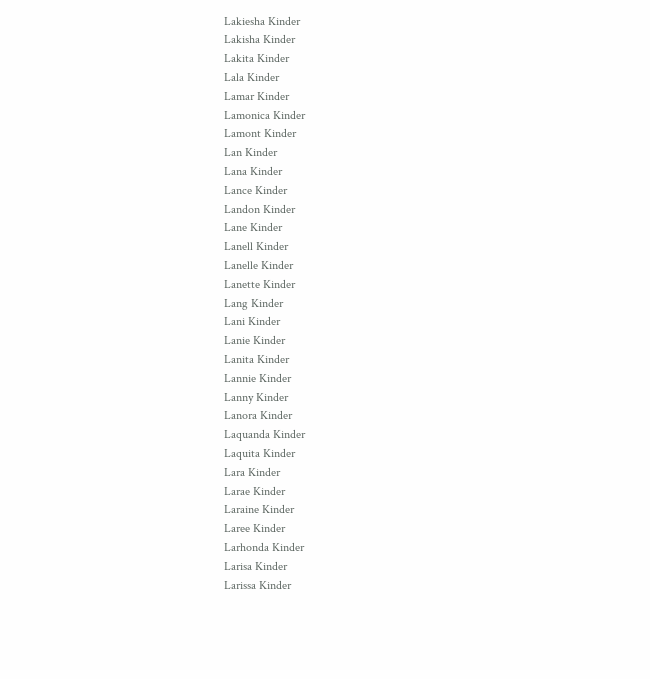Lakiesha Kinder
Lakisha Kinder
Lakita Kinder
Lala Kinder
Lamar Kinder
Lamonica Kinder
Lamont Kinder
Lan Kinder
Lana Kinder
Lance Kinder
Landon Kinder
Lane Kinder
Lanell Kinder
Lanelle Kinder
Lanette Kinder
Lang Kinder
Lani Kinder
Lanie Kinder
Lanita Kinder
Lannie Kinder
Lanny Kinder
Lanora Kinder
Laquanda Kinder
Laquita Kinder
Lara Kinder
Larae Kinder
Laraine Kinder
Laree Kinder
Larhonda Kinder
Larisa Kinder
Larissa Kinder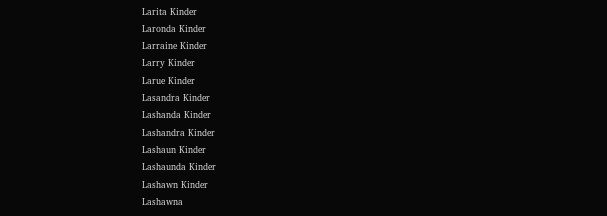Larita Kinder
Laronda Kinder
Larraine Kinder
Larry Kinder
Larue Kinder
Lasandra Kinder
Lashanda Kinder
Lashandra Kinder
Lashaun Kinder
Lashaunda Kinder
Lashawn Kinder
Lashawna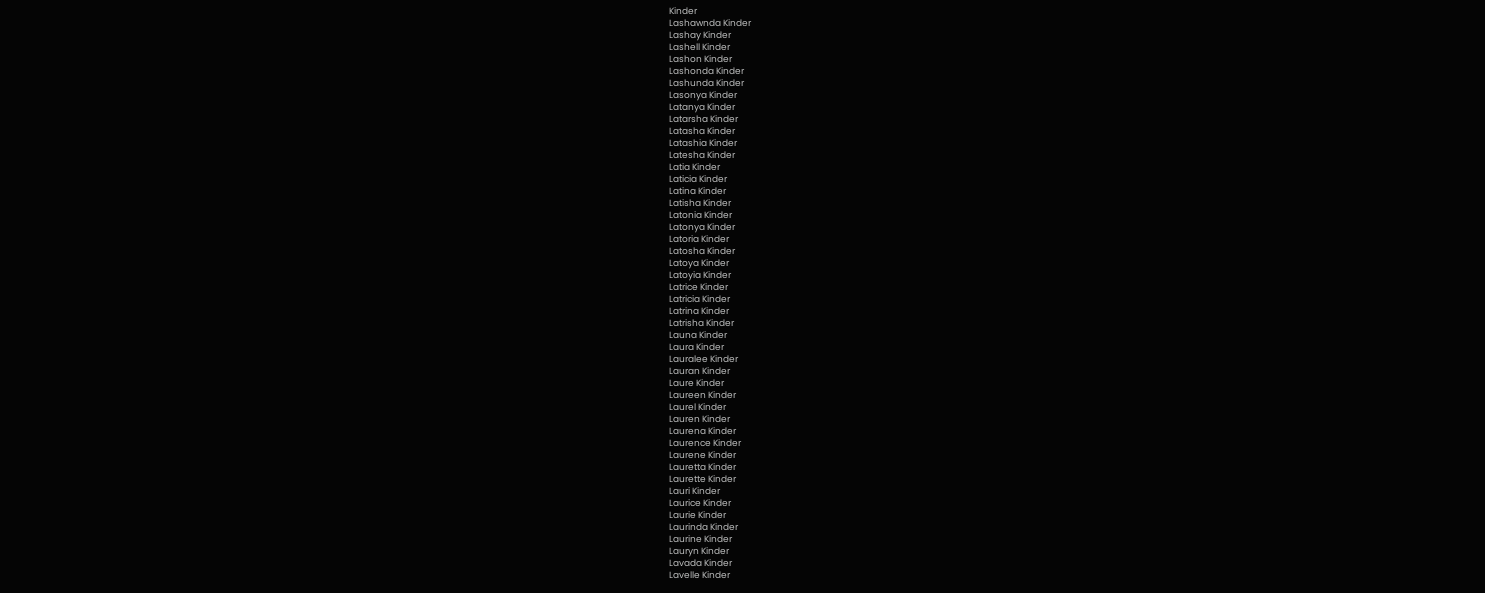Kinder
Lashawnda Kinder
Lashay Kinder
Lashell Kinder
Lashon Kinder
Lashonda Kinder
Lashunda Kinder
Lasonya Kinder
Latanya Kinder
Latarsha Kinder
Latasha Kinder
Latashia Kinder
Latesha Kinder
Latia Kinder
Laticia Kinder
Latina Kinder
Latisha Kinder
Latonia Kinder
Latonya Kinder
Latoria Kinder
Latosha Kinder
Latoya Kinder
Latoyia Kinder
Latrice Kinder
Latricia Kinder
Latrina Kinder
Latrisha Kinder
Launa Kinder
Laura Kinder
Lauralee Kinder
Lauran Kinder
Laure Kinder
Laureen Kinder
Laurel Kinder
Lauren Kinder
Laurena Kinder
Laurence Kinder
Laurene Kinder
Lauretta Kinder
Laurette Kinder
Lauri Kinder
Laurice Kinder
Laurie Kinder
Laurinda Kinder
Laurine Kinder
Lauryn Kinder
Lavada Kinder
Lavelle Kinder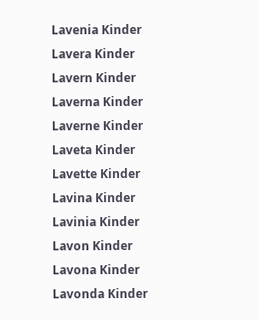Lavenia Kinder
Lavera Kinder
Lavern Kinder
Laverna Kinder
Laverne Kinder
Laveta Kinder
Lavette Kinder
Lavina Kinder
Lavinia Kinder
Lavon Kinder
Lavona Kinder
Lavonda Kinder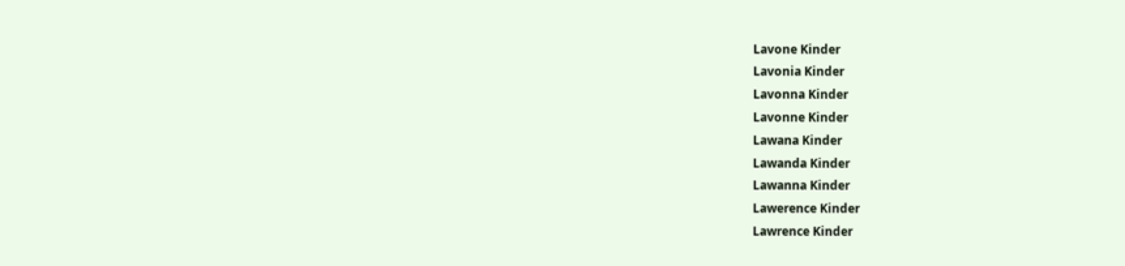Lavone Kinder
Lavonia Kinder
Lavonna Kinder
Lavonne Kinder
Lawana Kinder
Lawanda Kinder
Lawanna Kinder
Lawerence Kinder
Lawrence Kinder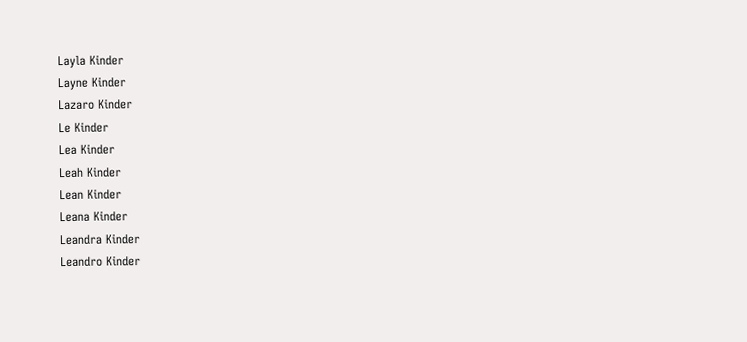Layla Kinder
Layne Kinder
Lazaro Kinder
Le Kinder
Lea Kinder
Leah Kinder
Lean Kinder
Leana Kinder
Leandra Kinder
Leandro Kinder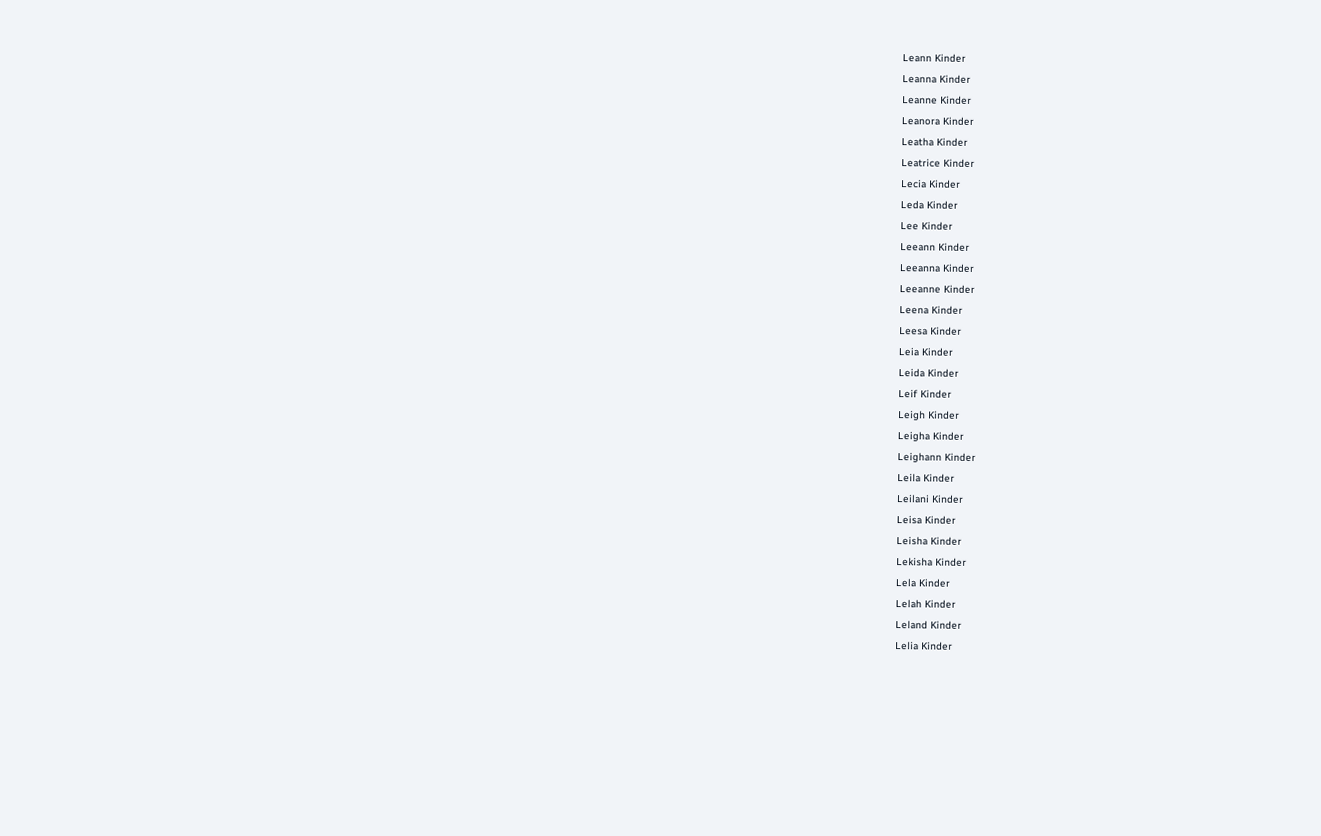Leann Kinder
Leanna Kinder
Leanne Kinder
Leanora Kinder
Leatha Kinder
Leatrice Kinder
Lecia Kinder
Leda Kinder
Lee Kinder
Leeann Kinder
Leeanna Kinder
Leeanne Kinder
Leena Kinder
Leesa Kinder
Leia Kinder
Leida Kinder
Leif Kinder
Leigh Kinder
Leigha Kinder
Leighann Kinder
Leila Kinder
Leilani Kinder
Leisa Kinder
Leisha Kinder
Lekisha Kinder
Lela Kinder
Lelah Kinder
Leland Kinder
Lelia Kinder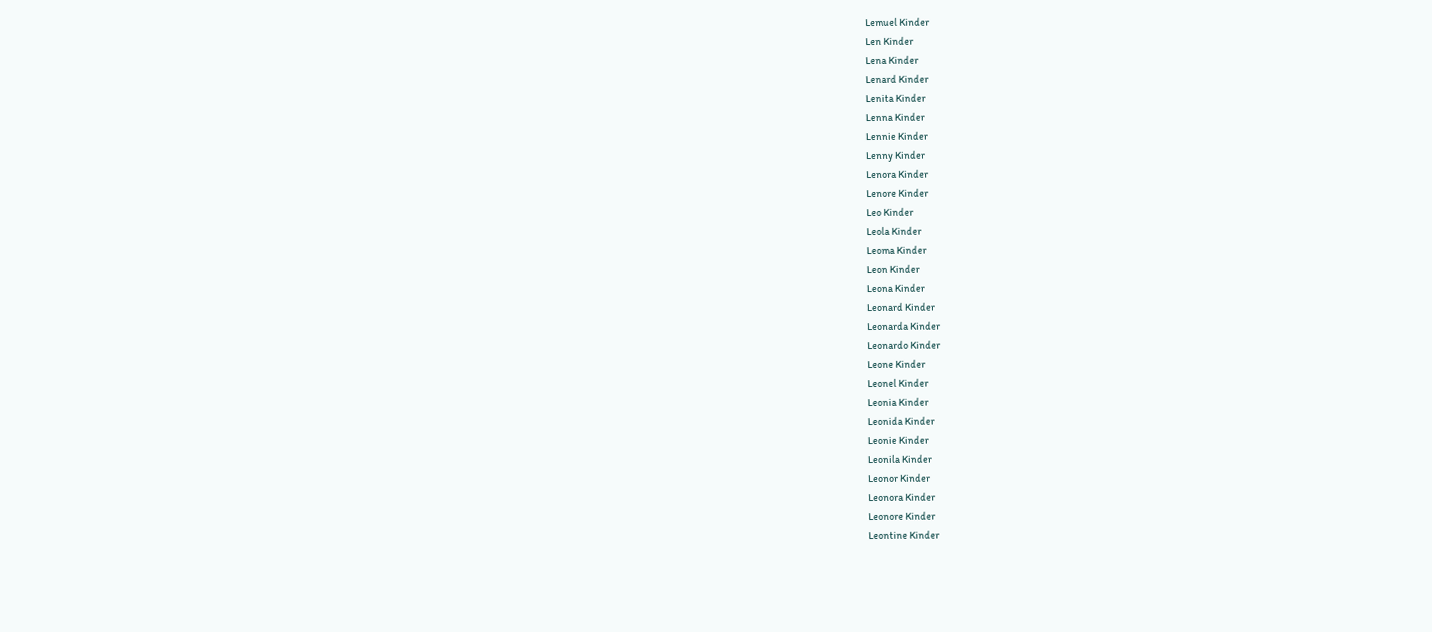Lemuel Kinder
Len Kinder
Lena Kinder
Lenard Kinder
Lenita Kinder
Lenna Kinder
Lennie Kinder
Lenny Kinder
Lenora Kinder
Lenore Kinder
Leo Kinder
Leola Kinder
Leoma Kinder
Leon Kinder
Leona Kinder
Leonard Kinder
Leonarda Kinder
Leonardo Kinder
Leone Kinder
Leonel Kinder
Leonia Kinder
Leonida Kinder
Leonie Kinder
Leonila Kinder
Leonor Kinder
Leonora Kinder
Leonore Kinder
Leontine Kinder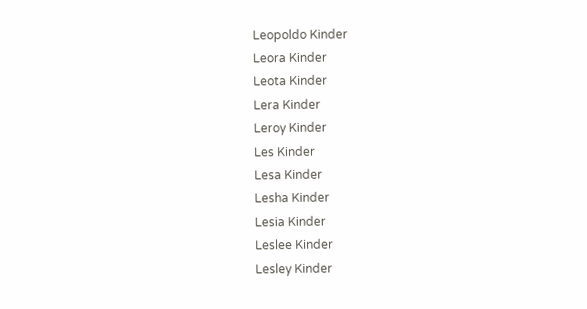Leopoldo Kinder
Leora Kinder
Leota Kinder
Lera Kinder
Leroy Kinder
Les Kinder
Lesa Kinder
Lesha Kinder
Lesia Kinder
Leslee Kinder
Lesley Kinder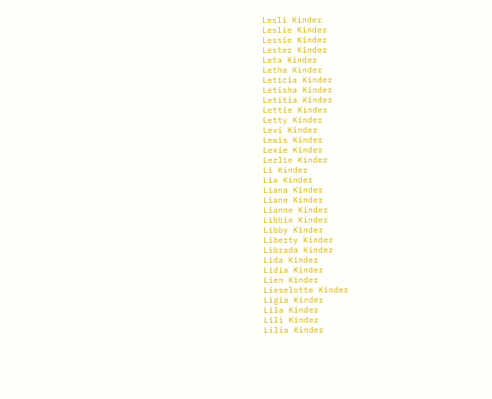Lesli Kinder
Leslie Kinder
Lessie Kinder
Lester Kinder
Leta Kinder
Letha Kinder
Leticia Kinder
Letisha Kinder
Letitia Kinder
Lettie Kinder
Letty Kinder
Levi Kinder
Lewis Kinder
Lexie Kinder
Lezlie Kinder
Li Kinder
Lia Kinder
Liana Kinder
Liane Kinder
Lianne Kinder
Libbie Kinder
Libby Kinder
Liberty Kinder
Librada Kinder
Lida Kinder
Lidia Kinder
Lien Kinder
Lieselotte Kinder
Ligia Kinder
Lila Kinder
Lili Kinder
Lilia Kinder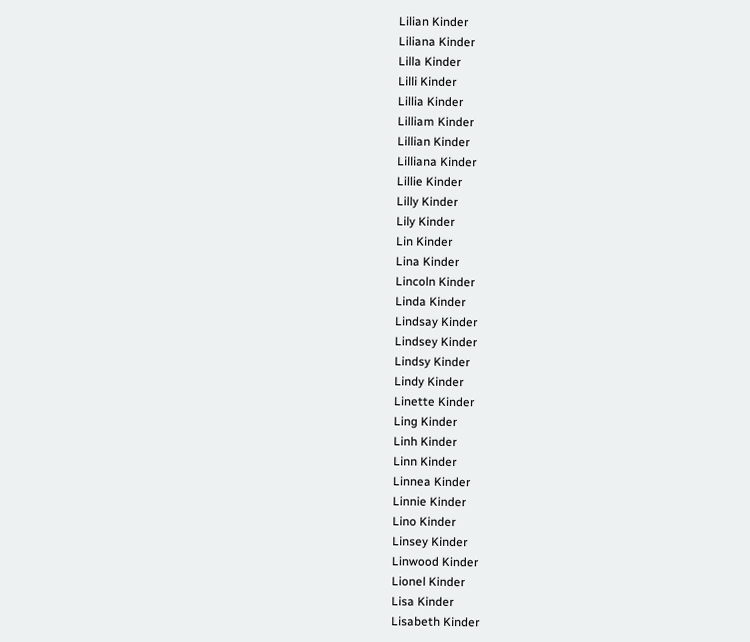Lilian Kinder
Liliana Kinder
Lilla Kinder
Lilli Kinder
Lillia Kinder
Lilliam Kinder
Lillian Kinder
Lilliana Kinder
Lillie Kinder
Lilly Kinder
Lily Kinder
Lin Kinder
Lina Kinder
Lincoln Kinder
Linda Kinder
Lindsay Kinder
Lindsey Kinder
Lindsy Kinder
Lindy Kinder
Linette Kinder
Ling Kinder
Linh Kinder
Linn Kinder
Linnea Kinder
Linnie Kinder
Lino Kinder
Linsey Kinder
Linwood Kinder
Lionel Kinder
Lisa Kinder
Lisabeth Kinder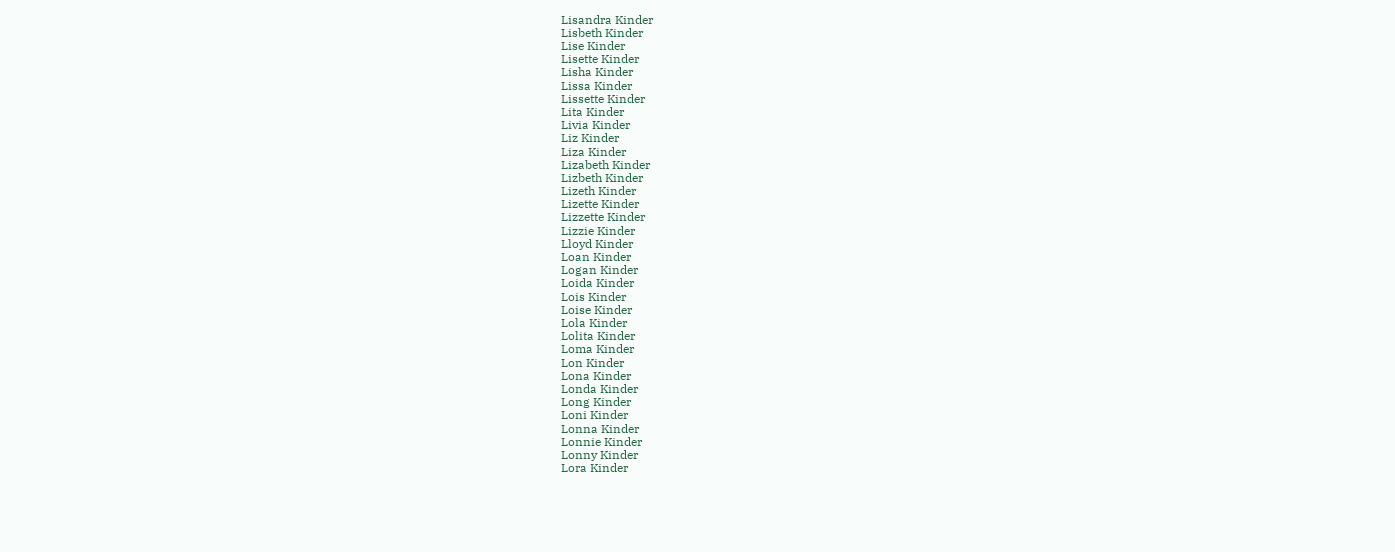Lisandra Kinder
Lisbeth Kinder
Lise Kinder
Lisette Kinder
Lisha Kinder
Lissa Kinder
Lissette Kinder
Lita Kinder
Livia Kinder
Liz Kinder
Liza Kinder
Lizabeth Kinder
Lizbeth Kinder
Lizeth Kinder
Lizette Kinder
Lizzette Kinder
Lizzie Kinder
Lloyd Kinder
Loan Kinder
Logan Kinder
Loida Kinder
Lois Kinder
Loise Kinder
Lola Kinder
Lolita Kinder
Loma Kinder
Lon Kinder
Lona Kinder
Londa Kinder
Long Kinder
Loni Kinder
Lonna Kinder
Lonnie Kinder
Lonny Kinder
Lora Kinder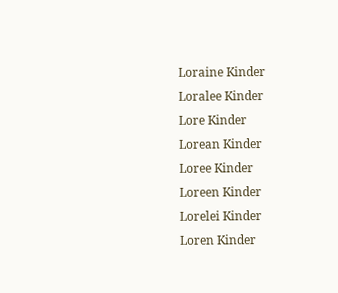Loraine Kinder
Loralee Kinder
Lore Kinder
Lorean Kinder
Loree Kinder
Loreen Kinder
Lorelei Kinder
Loren Kinder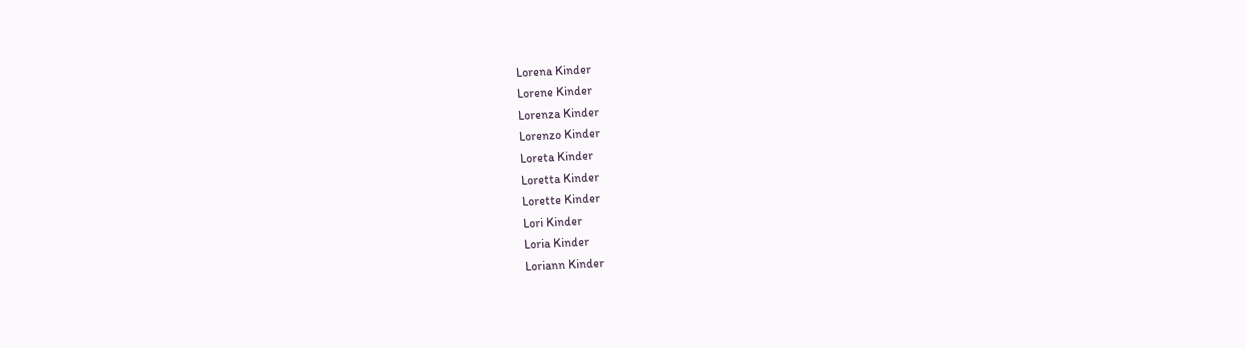Lorena Kinder
Lorene Kinder
Lorenza Kinder
Lorenzo Kinder
Loreta Kinder
Loretta Kinder
Lorette Kinder
Lori Kinder
Loria Kinder
Loriann Kinder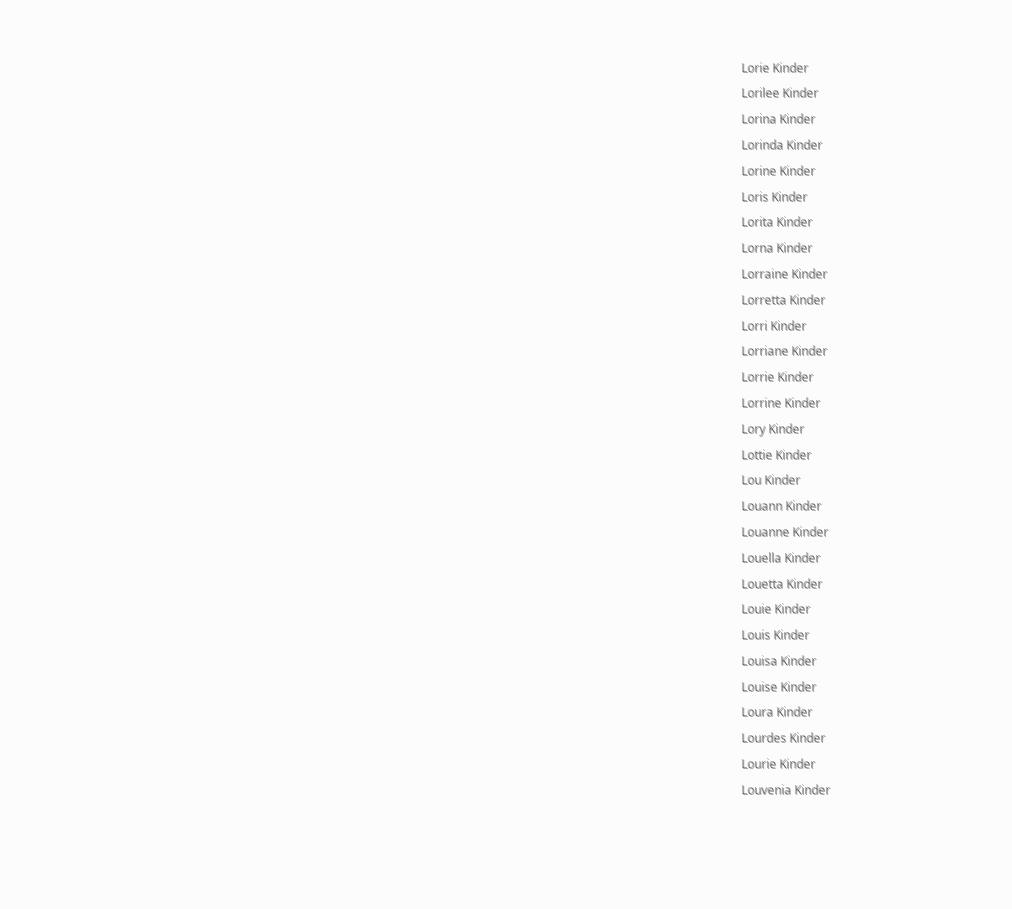Lorie Kinder
Lorilee Kinder
Lorina Kinder
Lorinda Kinder
Lorine Kinder
Loris Kinder
Lorita Kinder
Lorna Kinder
Lorraine Kinder
Lorretta Kinder
Lorri Kinder
Lorriane Kinder
Lorrie Kinder
Lorrine Kinder
Lory Kinder
Lottie Kinder
Lou Kinder
Louann Kinder
Louanne Kinder
Louella Kinder
Louetta Kinder
Louie Kinder
Louis Kinder
Louisa Kinder
Louise Kinder
Loura Kinder
Lourdes Kinder
Lourie Kinder
Louvenia Kinder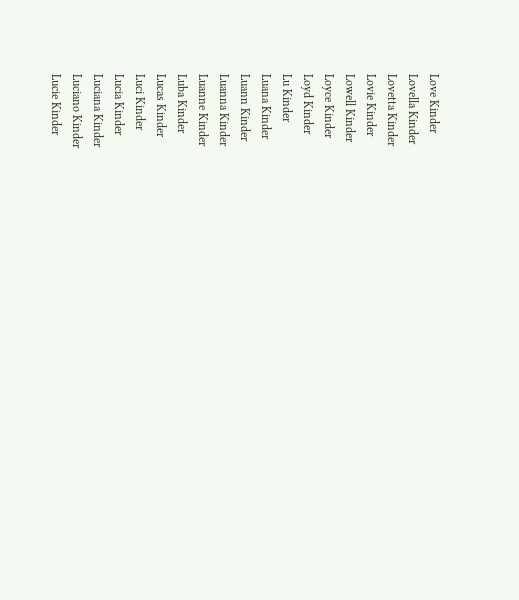Love Kinder
Lovella Kinder
Lovetta Kinder
Lovie Kinder
Lowell Kinder
Loyce Kinder
Loyd Kinder
Lu Kinder
Luana Kinder
Luann Kinder
Luanna Kinder
Luanne Kinder
Luba Kinder
Lucas Kinder
Luci Kinder
Lucia Kinder
Luciana Kinder
Luciano Kinder
Lucie Kinder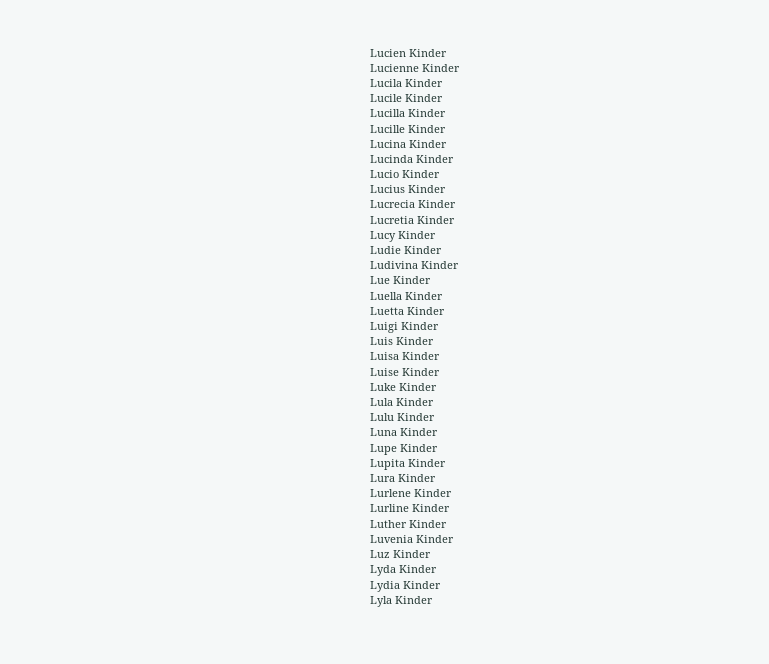Lucien Kinder
Lucienne Kinder
Lucila Kinder
Lucile Kinder
Lucilla Kinder
Lucille Kinder
Lucina Kinder
Lucinda Kinder
Lucio Kinder
Lucius Kinder
Lucrecia Kinder
Lucretia Kinder
Lucy Kinder
Ludie Kinder
Ludivina Kinder
Lue Kinder
Luella Kinder
Luetta Kinder
Luigi Kinder
Luis Kinder
Luisa Kinder
Luise Kinder
Luke Kinder
Lula Kinder
Lulu Kinder
Luna Kinder
Lupe Kinder
Lupita Kinder
Lura Kinder
Lurlene Kinder
Lurline Kinder
Luther Kinder
Luvenia Kinder
Luz Kinder
Lyda Kinder
Lydia Kinder
Lyla Kinder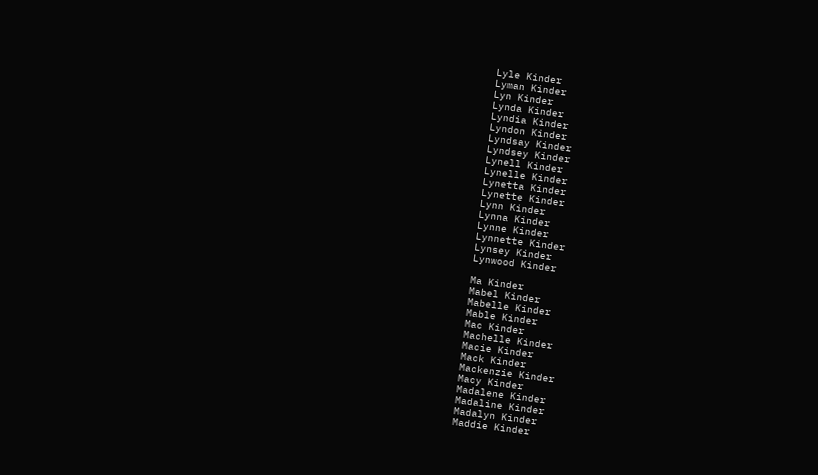Lyle Kinder
Lyman Kinder
Lyn Kinder
Lynda Kinder
Lyndia Kinder
Lyndon Kinder
Lyndsay Kinder
Lyndsey Kinder
Lynell Kinder
Lynelle Kinder
Lynetta Kinder
Lynette Kinder
Lynn Kinder
Lynna Kinder
Lynne Kinder
Lynnette Kinder
Lynsey Kinder
Lynwood Kinder

Ma Kinder
Mabel Kinder
Mabelle Kinder
Mable Kinder
Mac Kinder
Machelle Kinder
Macie Kinder
Mack Kinder
Mackenzie Kinder
Macy Kinder
Madalene Kinder
Madaline Kinder
Madalyn Kinder
Maddie Kinder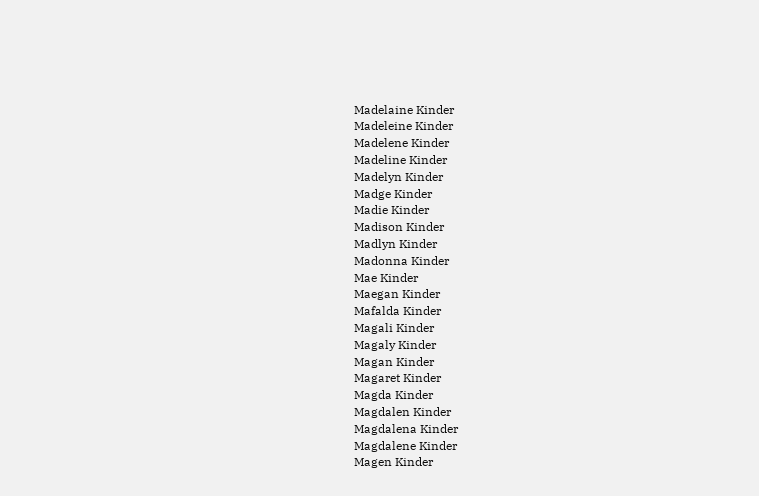Madelaine Kinder
Madeleine Kinder
Madelene Kinder
Madeline Kinder
Madelyn Kinder
Madge Kinder
Madie Kinder
Madison Kinder
Madlyn Kinder
Madonna Kinder
Mae Kinder
Maegan Kinder
Mafalda Kinder
Magali Kinder
Magaly Kinder
Magan Kinder
Magaret Kinder
Magda Kinder
Magdalen Kinder
Magdalena Kinder
Magdalene Kinder
Magen Kinder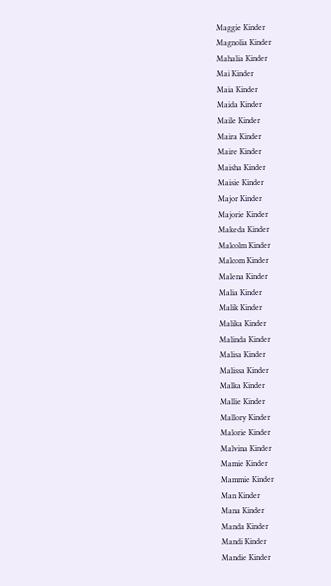Maggie Kinder
Magnolia Kinder
Mahalia Kinder
Mai Kinder
Maia Kinder
Maida Kinder
Maile Kinder
Maira Kinder
Maire Kinder
Maisha Kinder
Maisie Kinder
Major Kinder
Majorie Kinder
Makeda Kinder
Malcolm Kinder
Malcom Kinder
Malena Kinder
Malia Kinder
Malik Kinder
Malika Kinder
Malinda Kinder
Malisa Kinder
Malissa Kinder
Malka Kinder
Mallie Kinder
Mallory Kinder
Malorie Kinder
Malvina Kinder
Mamie Kinder
Mammie Kinder
Man Kinder
Mana Kinder
Manda Kinder
Mandi Kinder
Mandie Kinder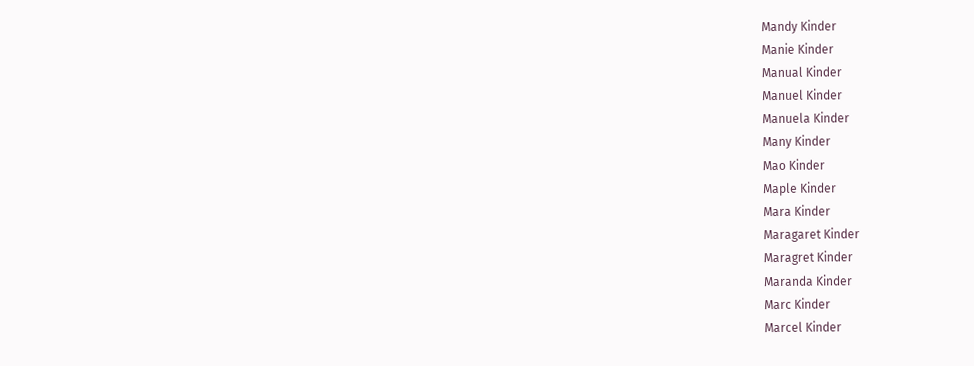Mandy Kinder
Manie Kinder
Manual Kinder
Manuel Kinder
Manuela Kinder
Many Kinder
Mao Kinder
Maple Kinder
Mara Kinder
Maragaret Kinder
Maragret Kinder
Maranda Kinder
Marc Kinder
Marcel Kinder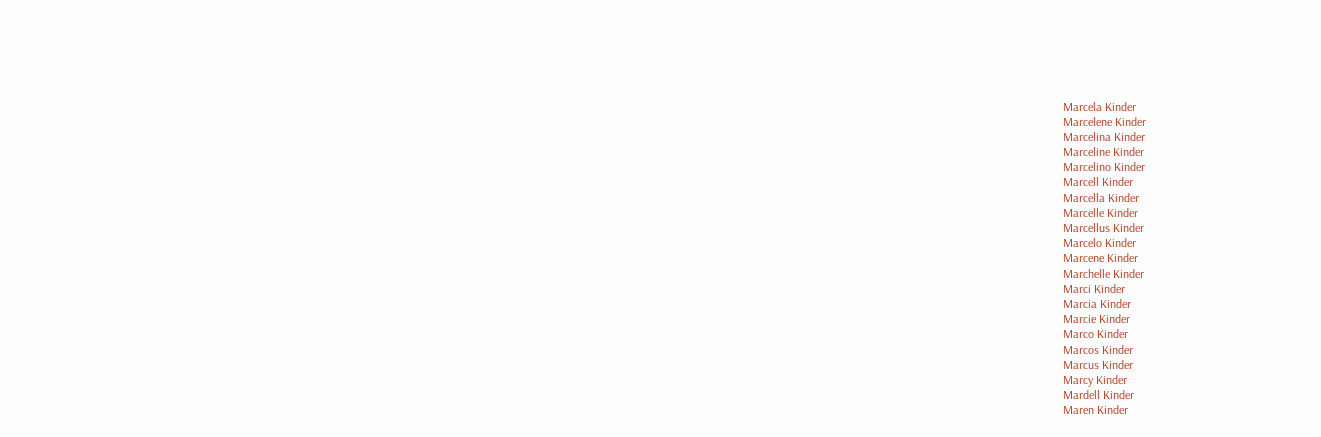Marcela Kinder
Marcelene Kinder
Marcelina Kinder
Marceline Kinder
Marcelino Kinder
Marcell Kinder
Marcella Kinder
Marcelle Kinder
Marcellus Kinder
Marcelo Kinder
Marcene Kinder
Marchelle Kinder
Marci Kinder
Marcia Kinder
Marcie Kinder
Marco Kinder
Marcos Kinder
Marcus Kinder
Marcy Kinder
Mardell Kinder
Maren Kinder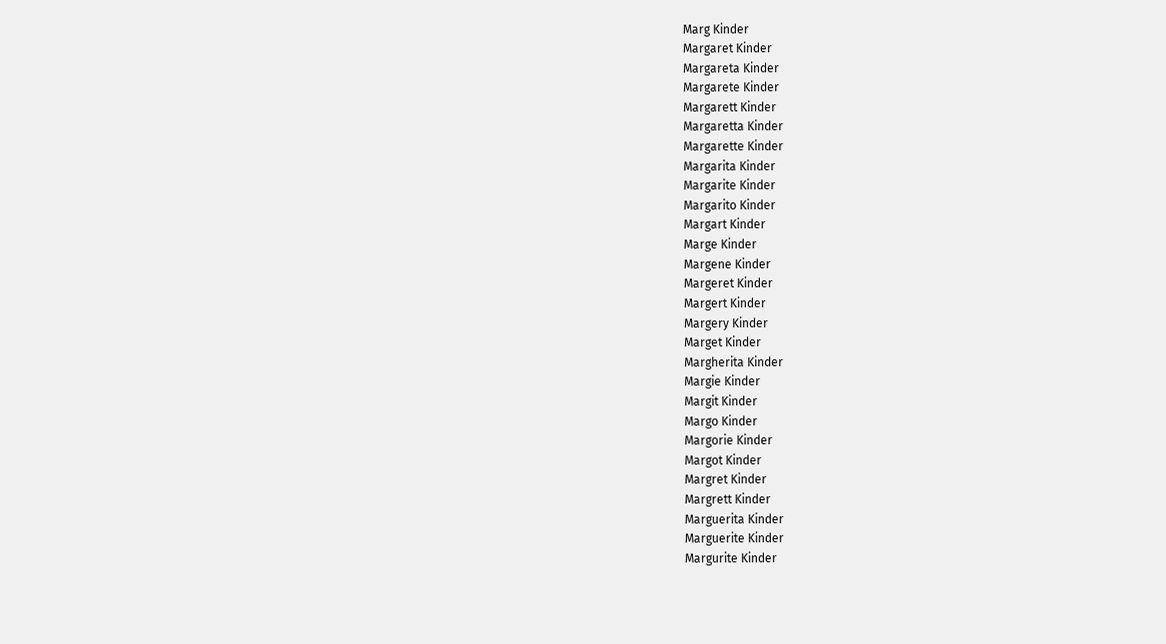Marg Kinder
Margaret Kinder
Margareta Kinder
Margarete Kinder
Margarett Kinder
Margaretta Kinder
Margarette Kinder
Margarita Kinder
Margarite Kinder
Margarito Kinder
Margart Kinder
Marge Kinder
Margene Kinder
Margeret Kinder
Margert Kinder
Margery Kinder
Marget Kinder
Margherita Kinder
Margie Kinder
Margit Kinder
Margo Kinder
Margorie Kinder
Margot Kinder
Margret Kinder
Margrett Kinder
Marguerita Kinder
Marguerite Kinder
Margurite Kinder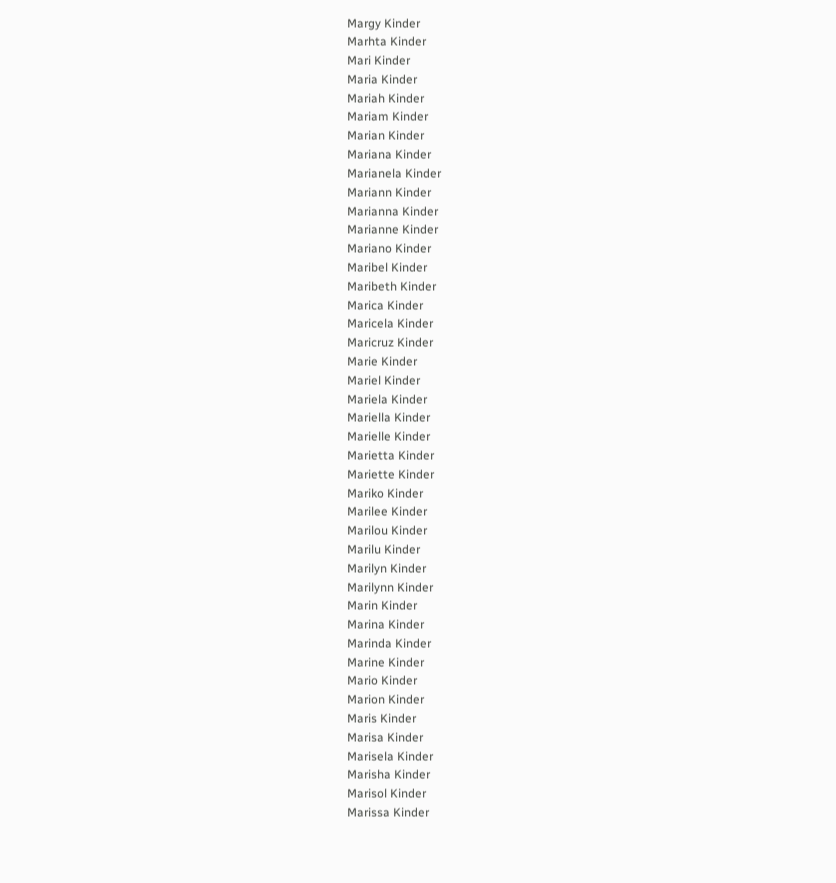Margy Kinder
Marhta Kinder
Mari Kinder
Maria Kinder
Mariah Kinder
Mariam Kinder
Marian Kinder
Mariana Kinder
Marianela Kinder
Mariann Kinder
Marianna Kinder
Marianne Kinder
Mariano Kinder
Maribel Kinder
Maribeth Kinder
Marica Kinder
Maricela Kinder
Maricruz Kinder
Marie Kinder
Mariel Kinder
Mariela Kinder
Mariella Kinder
Marielle Kinder
Marietta Kinder
Mariette Kinder
Mariko Kinder
Marilee Kinder
Marilou Kinder
Marilu Kinder
Marilyn Kinder
Marilynn Kinder
Marin Kinder
Marina Kinder
Marinda Kinder
Marine Kinder
Mario Kinder
Marion Kinder
Maris Kinder
Marisa Kinder
Marisela Kinder
Marisha Kinder
Marisol Kinder
Marissa Kinder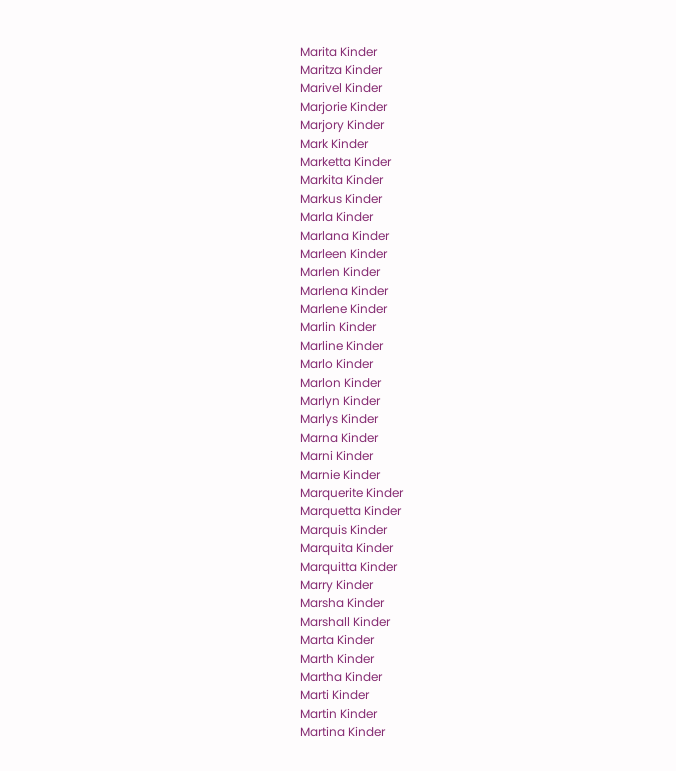Marita Kinder
Maritza Kinder
Marivel Kinder
Marjorie Kinder
Marjory Kinder
Mark Kinder
Marketta Kinder
Markita Kinder
Markus Kinder
Marla Kinder
Marlana Kinder
Marleen Kinder
Marlen Kinder
Marlena Kinder
Marlene Kinder
Marlin Kinder
Marline Kinder
Marlo Kinder
Marlon Kinder
Marlyn Kinder
Marlys Kinder
Marna Kinder
Marni Kinder
Marnie Kinder
Marquerite Kinder
Marquetta Kinder
Marquis Kinder
Marquita Kinder
Marquitta Kinder
Marry Kinder
Marsha Kinder
Marshall Kinder
Marta Kinder
Marth Kinder
Martha Kinder
Marti Kinder
Martin Kinder
Martina Kinder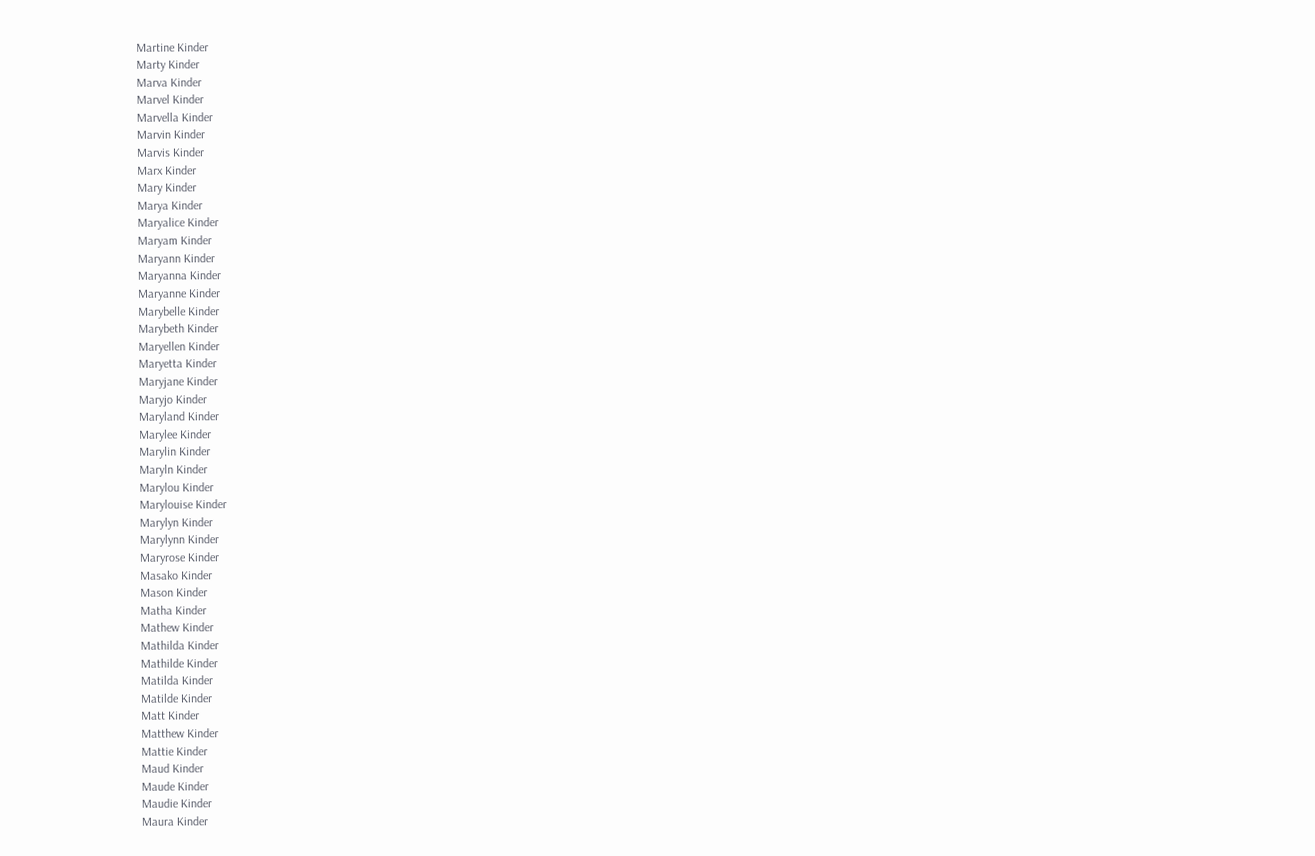Martine Kinder
Marty Kinder
Marva Kinder
Marvel Kinder
Marvella Kinder
Marvin Kinder
Marvis Kinder
Marx Kinder
Mary Kinder
Marya Kinder
Maryalice Kinder
Maryam Kinder
Maryann Kinder
Maryanna Kinder
Maryanne Kinder
Marybelle Kinder
Marybeth Kinder
Maryellen Kinder
Maryetta Kinder
Maryjane Kinder
Maryjo Kinder
Maryland Kinder
Marylee Kinder
Marylin Kinder
Maryln Kinder
Marylou Kinder
Marylouise Kinder
Marylyn Kinder
Marylynn Kinder
Maryrose Kinder
Masako Kinder
Mason Kinder
Matha Kinder
Mathew Kinder
Mathilda Kinder
Mathilde Kinder
Matilda Kinder
Matilde Kinder
Matt Kinder
Matthew Kinder
Mattie Kinder
Maud Kinder
Maude Kinder
Maudie Kinder
Maura Kinder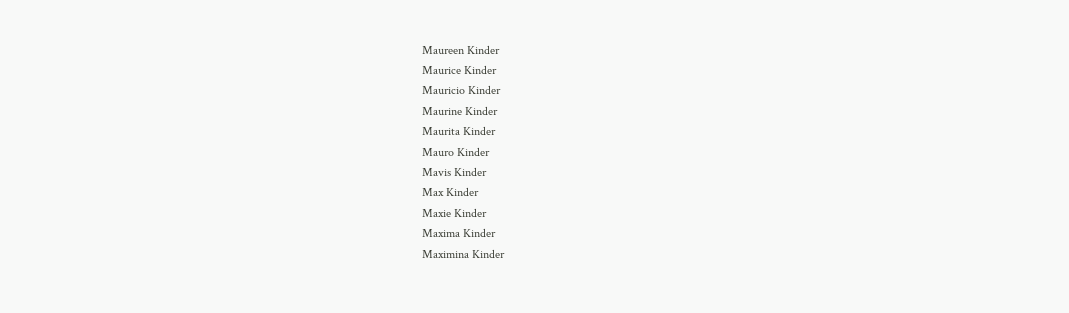Maureen Kinder
Maurice Kinder
Mauricio Kinder
Maurine Kinder
Maurita Kinder
Mauro Kinder
Mavis Kinder
Max Kinder
Maxie Kinder
Maxima Kinder
Maximina Kinder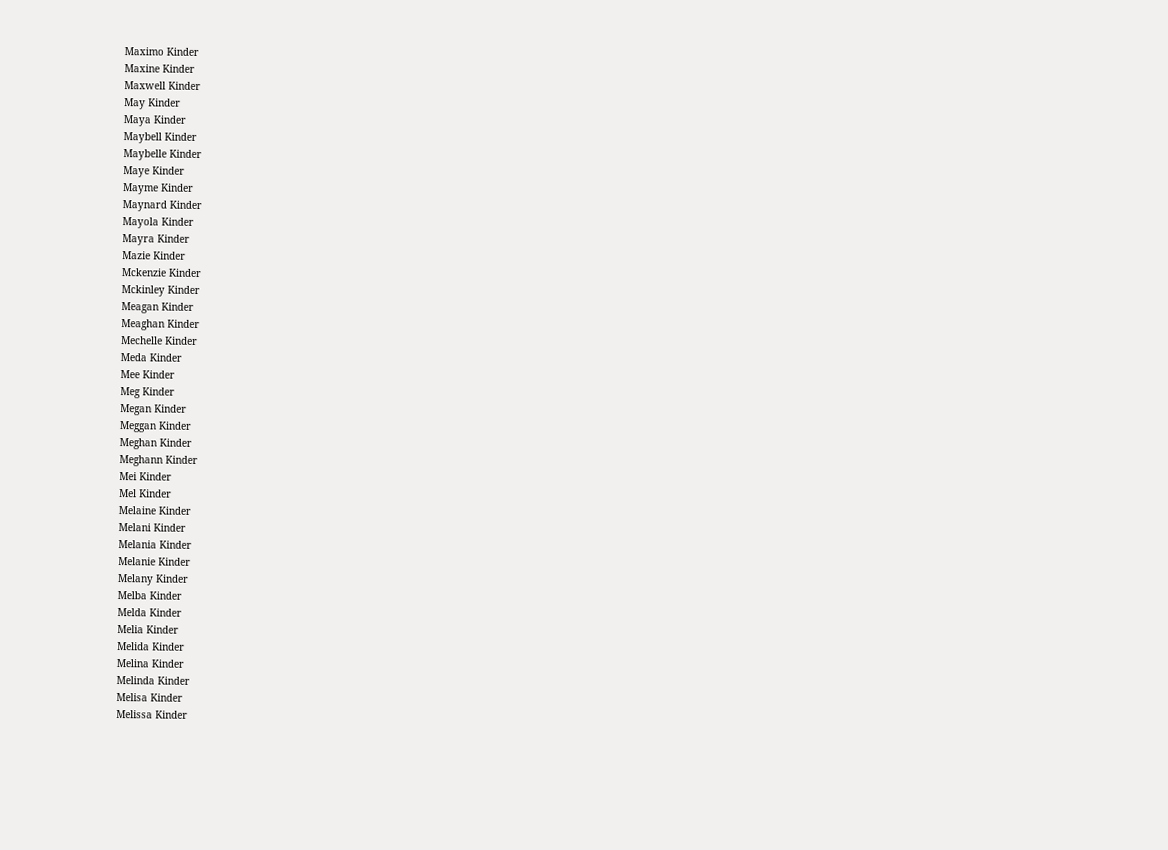Maximo Kinder
Maxine Kinder
Maxwell Kinder
May Kinder
Maya Kinder
Maybell Kinder
Maybelle Kinder
Maye Kinder
Mayme Kinder
Maynard Kinder
Mayola Kinder
Mayra Kinder
Mazie Kinder
Mckenzie Kinder
Mckinley Kinder
Meagan Kinder
Meaghan Kinder
Mechelle Kinder
Meda Kinder
Mee Kinder
Meg Kinder
Megan Kinder
Meggan Kinder
Meghan Kinder
Meghann Kinder
Mei Kinder
Mel Kinder
Melaine Kinder
Melani Kinder
Melania Kinder
Melanie Kinder
Melany Kinder
Melba Kinder
Melda Kinder
Melia Kinder
Melida Kinder
Melina Kinder
Melinda Kinder
Melisa Kinder
Melissa Kinder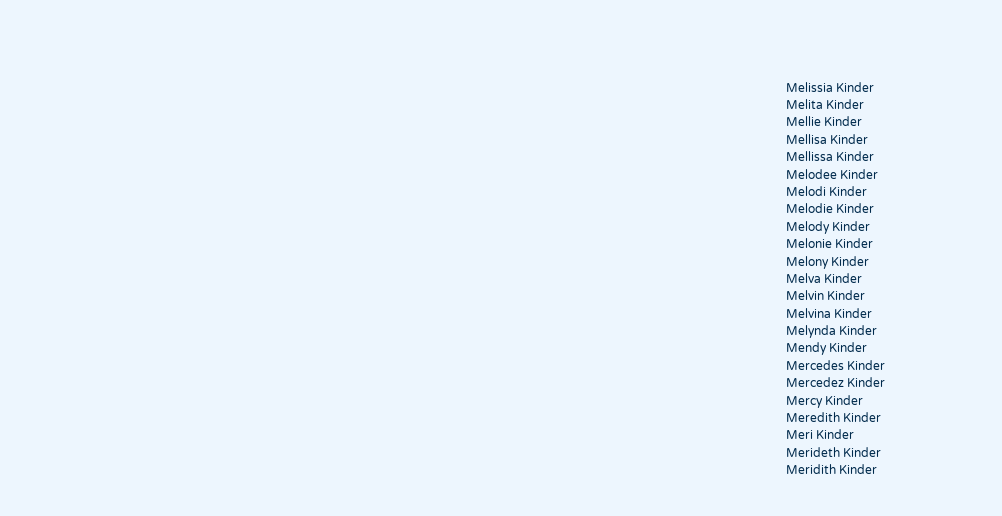Melissia Kinder
Melita Kinder
Mellie Kinder
Mellisa Kinder
Mellissa Kinder
Melodee Kinder
Melodi Kinder
Melodie Kinder
Melody Kinder
Melonie Kinder
Melony Kinder
Melva Kinder
Melvin Kinder
Melvina Kinder
Melynda Kinder
Mendy Kinder
Mercedes Kinder
Mercedez Kinder
Mercy Kinder
Meredith Kinder
Meri Kinder
Merideth Kinder
Meridith Kinder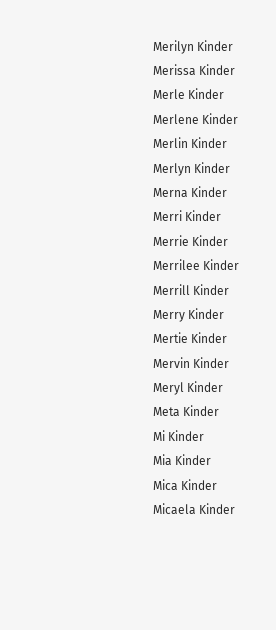Merilyn Kinder
Merissa Kinder
Merle Kinder
Merlene Kinder
Merlin Kinder
Merlyn Kinder
Merna Kinder
Merri Kinder
Merrie Kinder
Merrilee Kinder
Merrill Kinder
Merry Kinder
Mertie Kinder
Mervin Kinder
Meryl Kinder
Meta Kinder
Mi Kinder
Mia Kinder
Mica Kinder
Micaela Kinder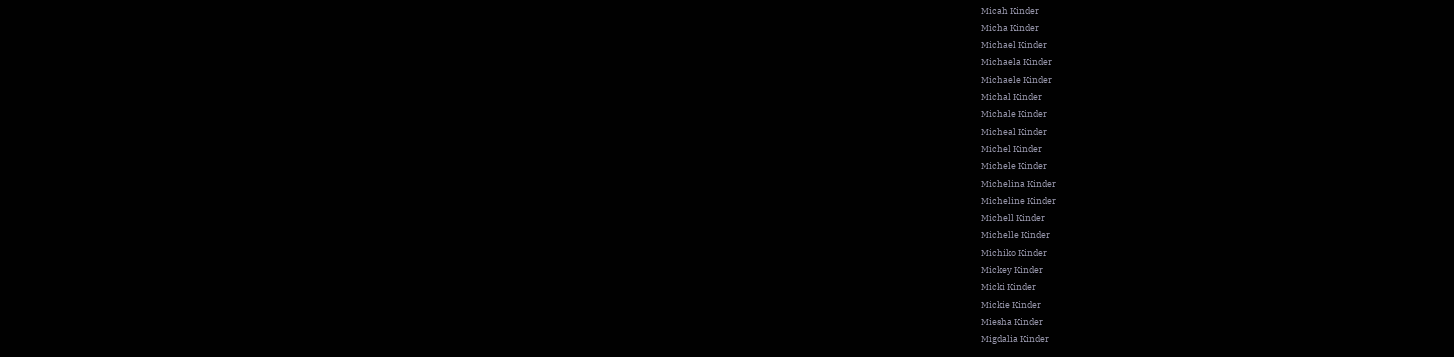Micah Kinder
Micha Kinder
Michael Kinder
Michaela Kinder
Michaele Kinder
Michal Kinder
Michale Kinder
Micheal Kinder
Michel Kinder
Michele Kinder
Michelina Kinder
Micheline Kinder
Michell Kinder
Michelle Kinder
Michiko Kinder
Mickey Kinder
Micki Kinder
Mickie Kinder
Miesha Kinder
Migdalia Kinder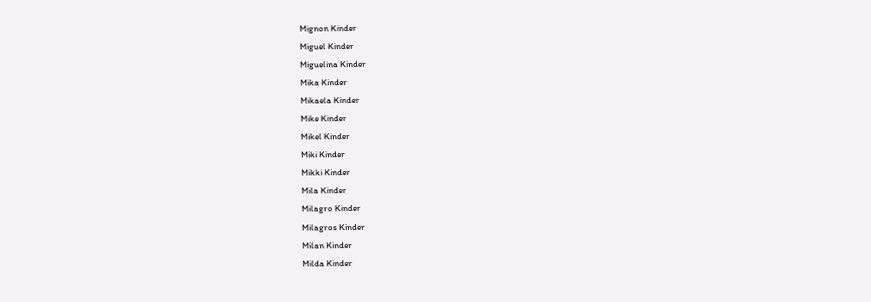Mignon Kinder
Miguel Kinder
Miguelina Kinder
Mika Kinder
Mikaela Kinder
Mike Kinder
Mikel Kinder
Miki Kinder
Mikki Kinder
Mila Kinder
Milagro Kinder
Milagros Kinder
Milan Kinder
Milda Kinder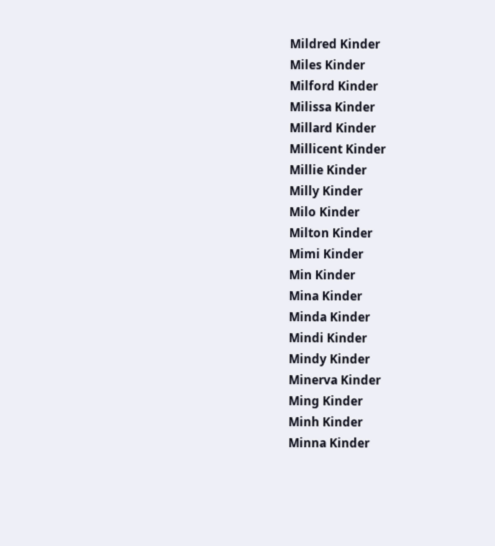Mildred Kinder
Miles Kinder
Milford Kinder
Milissa Kinder
Millard Kinder
Millicent Kinder
Millie Kinder
Milly Kinder
Milo Kinder
Milton Kinder
Mimi Kinder
Min Kinder
Mina Kinder
Minda Kinder
Mindi Kinder
Mindy Kinder
Minerva Kinder
Ming Kinder
Minh Kinder
Minna Kinder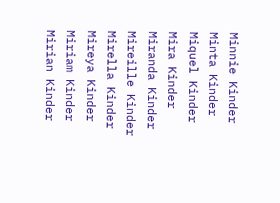Minnie Kinder
Minta Kinder
Miquel Kinder
Mira Kinder
Miranda Kinder
Mireille Kinder
Mirella Kinder
Mireya Kinder
Miriam Kinder
Mirian Kinder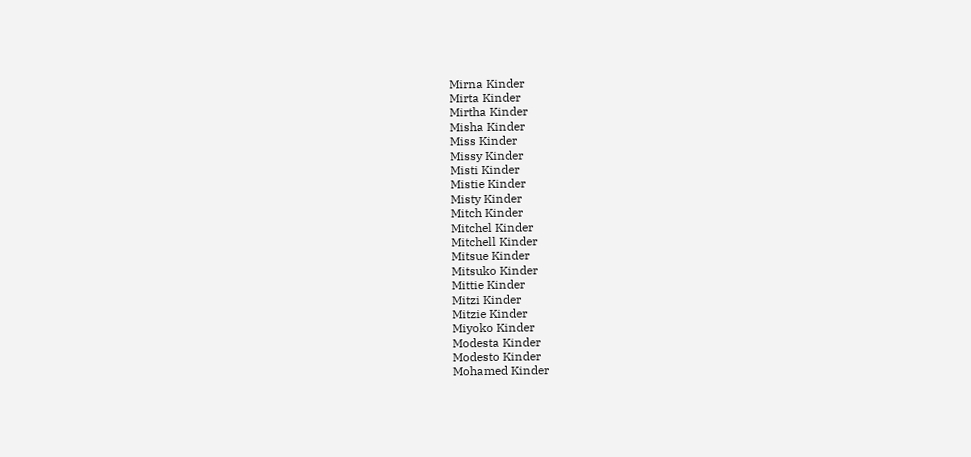Mirna Kinder
Mirta Kinder
Mirtha Kinder
Misha Kinder
Miss Kinder
Missy Kinder
Misti Kinder
Mistie Kinder
Misty Kinder
Mitch Kinder
Mitchel Kinder
Mitchell Kinder
Mitsue Kinder
Mitsuko Kinder
Mittie Kinder
Mitzi Kinder
Mitzie Kinder
Miyoko Kinder
Modesta Kinder
Modesto Kinder
Mohamed Kinder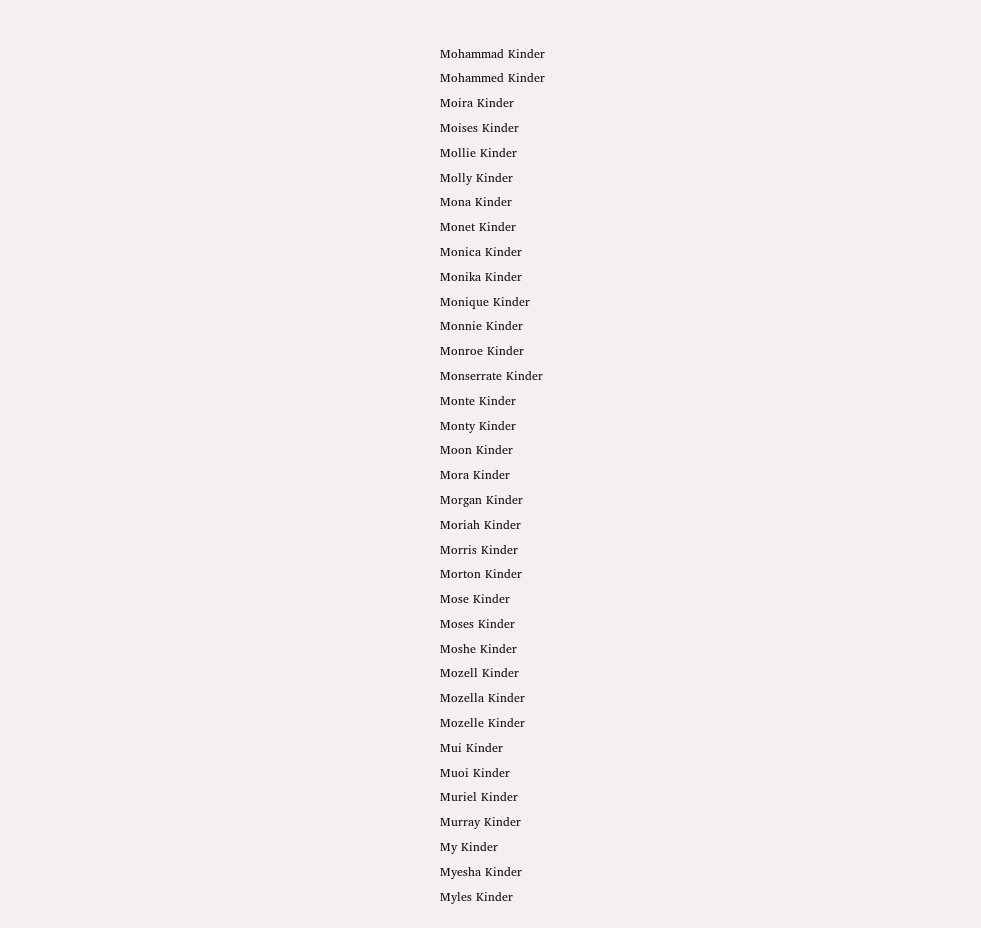Mohammad Kinder
Mohammed Kinder
Moira Kinder
Moises Kinder
Mollie Kinder
Molly Kinder
Mona Kinder
Monet Kinder
Monica Kinder
Monika Kinder
Monique Kinder
Monnie Kinder
Monroe Kinder
Monserrate Kinder
Monte Kinder
Monty Kinder
Moon Kinder
Mora Kinder
Morgan Kinder
Moriah Kinder
Morris Kinder
Morton Kinder
Mose Kinder
Moses Kinder
Moshe Kinder
Mozell Kinder
Mozella Kinder
Mozelle Kinder
Mui Kinder
Muoi Kinder
Muriel Kinder
Murray Kinder
My Kinder
Myesha Kinder
Myles Kinder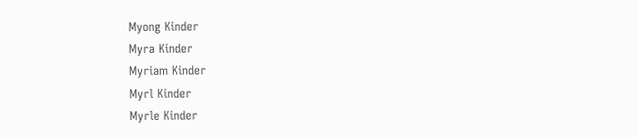Myong Kinder
Myra Kinder
Myriam Kinder
Myrl Kinder
Myrle Kinder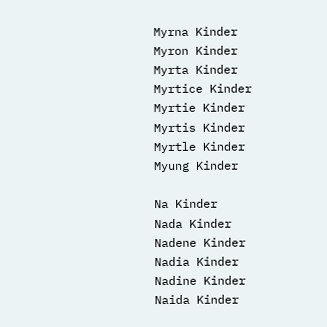Myrna Kinder
Myron Kinder
Myrta Kinder
Myrtice Kinder
Myrtie Kinder
Myrtis Kinder
Myrtle Kinder
Myung Kinder

Na Kinder
Nada Kinder
Nadene Kinder
Nadia Kinder
Nadine Kinder
Naida Kinder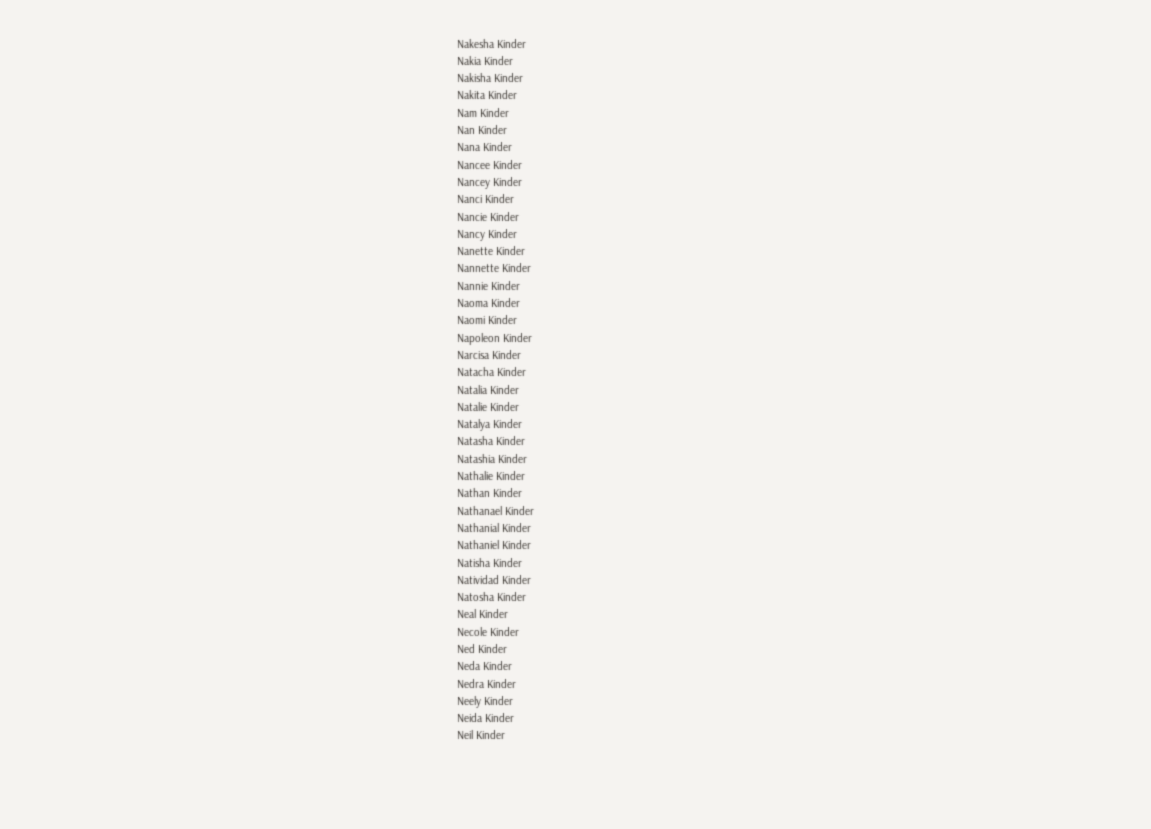Nakesha Kinder
Nakia Kinder
Nakisha Kinder
Nakita Kinder
Nam Kinder
Nan Kinder
Nana Kinder
Nancee Kinder
Nancey Kinder
Nanci Kinder
Nancie Kinder
Nancy Kinder
Nanette Kinder
Nannette Kinder
Nannie Kinder
Naoma Kinder
Naomi Kinder
Napoleon Kinder
Narcisa Kinder
Natacha Kinder
Natalia Kinder
Natalie Kinder
Natalya Kinder
Natasha Kinder
Natashia Kinder
Nathalie Kinder
Nathan Kinder
Nathanael Kinder
Nathanial Kinder
Nathaniel Kinder
Natisha Kinder
Natividad Kinder
Natosha Kinder
Neal Kinder
Necole Kinder
Ned Kinder
Neda Kinder
Nedra Kinder
Neely Kinder
Neida Kinder
Neil Kinder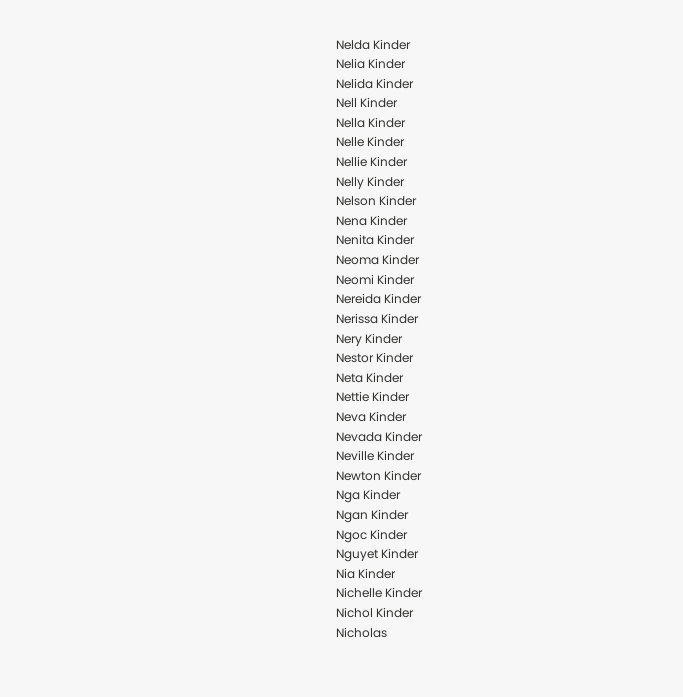Nelda Kinder
Nelia Kinder
Nelida Kinder
Nell Kinder
Nella Kinder
Nelle Kinder
Nellie Kinder
Nelly Kinder
Nelson Kinder
Nena Kinder
Nenita Kinder
Neoma Kinder
Neomi Kinder
Nereida Kinder
Nerissa Kinder
Nery Kinder
Nestor Kinder
Neta Kinder
Nettie Kinder
Neva Kinder
Nevada Kinder
Neville Kinder
Newton Kinder
Nga Kinder
Ngan Kinder
Ngoc Kinder
Nguyet Kinder
Nia Kinder
Nichelle Kinder
Nichol Kinder
Nicholas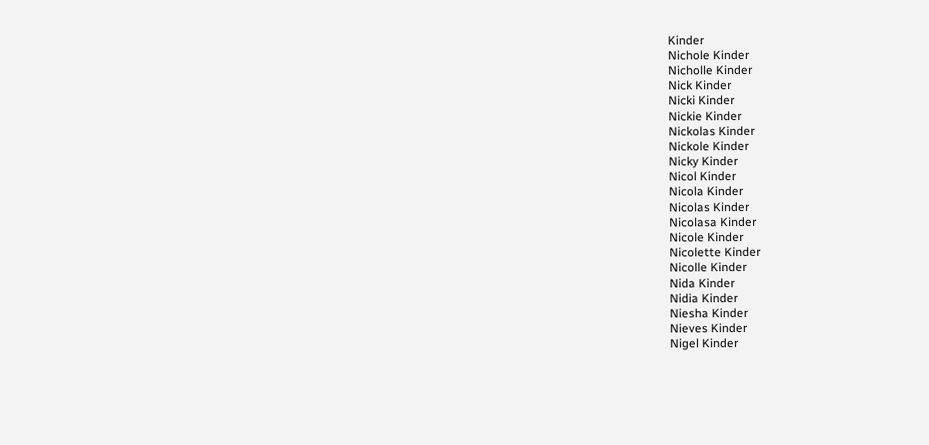Kinder
Nichole Kinder
Nicholle Kinder
Nick Kinder
Nicki Kinder
Nickie Kinder
Nickolas Kinder
Nickole Kinder
Nicky Kinder
Nicol Kinder
Nicola Kinder
Nicolas Kinder
Nicolasa Kinder
Nicole Kinder
Nicolette Kinder
Nicolle Kinder
Nida Kinder
Nidia Kinder
Niesha Kinder
Nieves Kinder
Nigel Kinder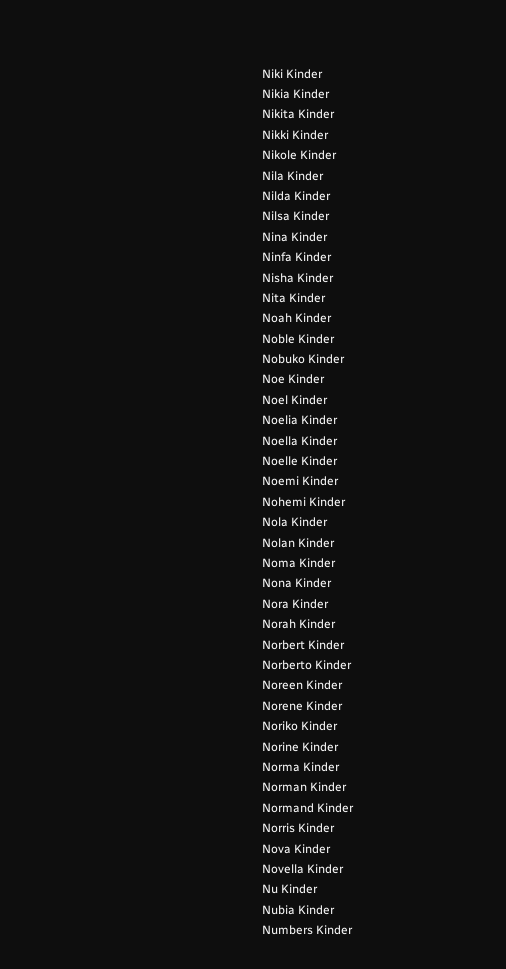Niki Kinder
Nikia Kinder
Nikita Kinder
Nikki Kinder
Nikole Kinder
Nila Kinder
Nilda Kinder
Nilsa Kinder
Nina Kinder
Ninfa Kinder
Nisha Kinder
Nita Kinder
Noah Kinder
Noble Kinder
Nobuko Kinder
Noe Kinder
Noel Kinder
Noelia Kinder
Noella Kinder
Noelle Kinder
Noemi Kinder
Nohemi Kinder
Nola Kinder
Nolan Kinder
Noma Kinder
Nona Kinder
Nora Kinder
Norah Kinder
Norbert Kinder
Norberto Kinder
Noreen Kinder
Norene Kinder
Noriko Kinder
Norine Kinder
Norma Kinder
Norman Kinder
Normand Kinder
Norris Kinder
Nova Kinder
Novella Kinder
Nu Kinder
Nubia Kinder
Numbers Kinder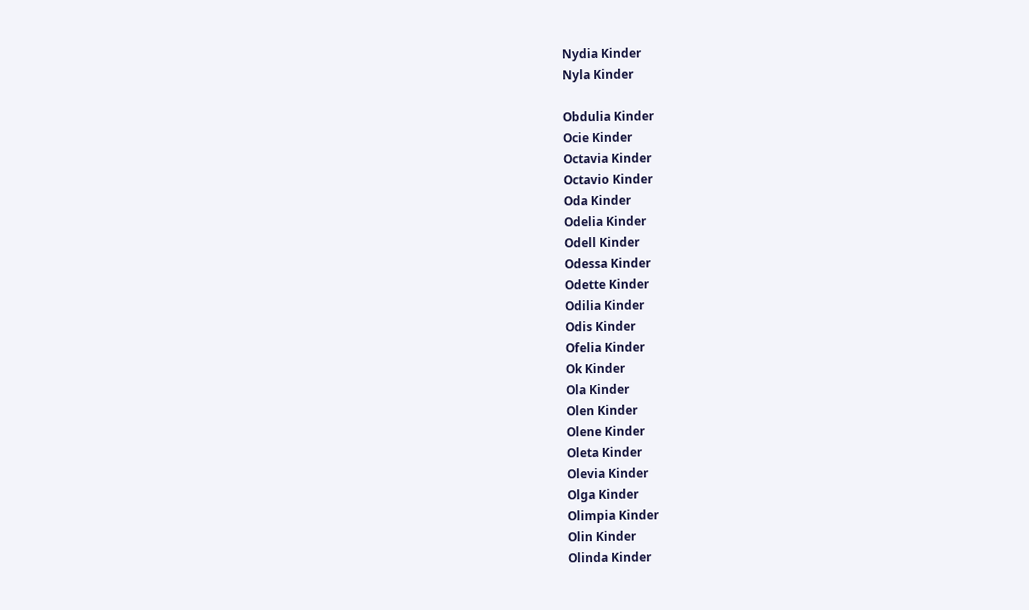Nydia Kinder
Nyla Kinder

Obdulia Kinder
Ocie Kinder
Octavia Kinder
Octavio Kinder
Oda Kinder
Odelia Kinder
Odell Kinder
Odessa Kinder
Odette Kinder
Odilia Kinder
Odis Kinder
Ofelia Kinder
Ok Kinder
Ola Kinder
Olen Kinder
Olene Kinder
Oleta Kinder
Olevia Kinder
Olga Kinder
Olimpia Kinder
Olin Kinder
Olinda Kinder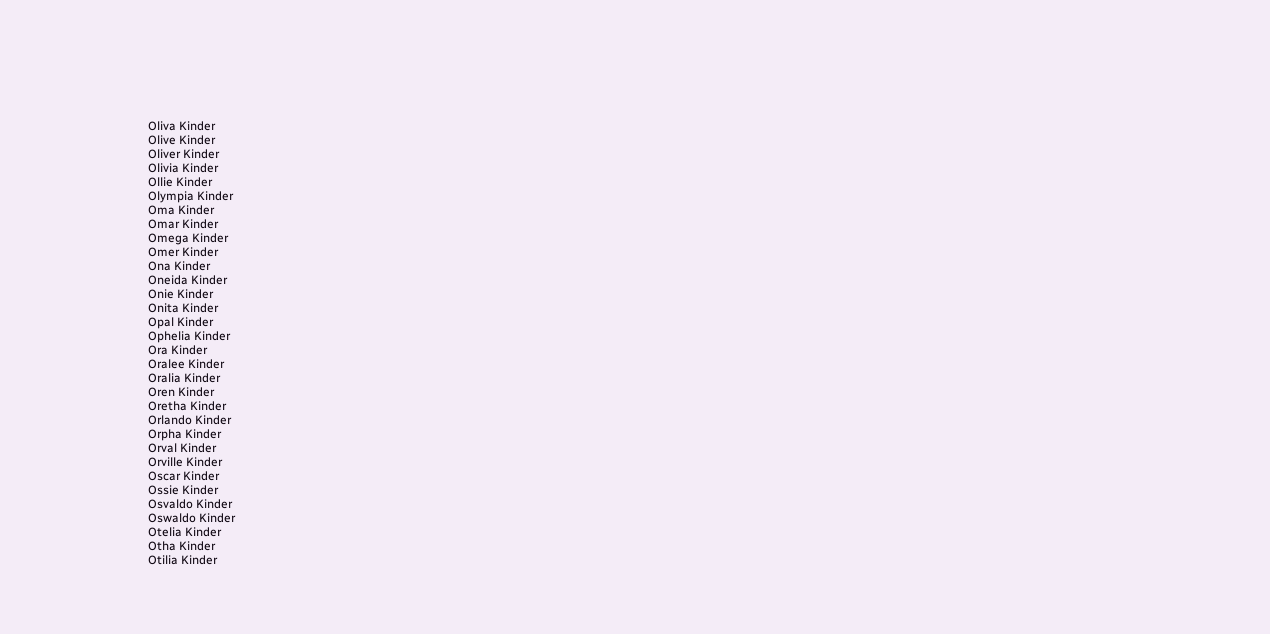Oliva Kinder
Olive Kinder
Oliver Kinder
Olivia Kinder
Ollie Kinder
Olympia Kinder
Oma Kinder
Omar Kinder
Omega Kinder
Omer Kinder
Ona Kinder
Oneida Kinder
Onie Kinder
Onita Kinder
Opal Kinder
Ophelia Kinder
Ora Kinder
Oralee Kinder
Oralia Kinder
Oren Kinder
Oretha Kinder
Orlando Kinder
Orpha Kinder
Orval Kinder
Orville Kinder
Oscar Kinder
Ossie Kinder
Osvaldo Kinder
Oswaldo Kinder
Otelia Kinder
Otha Kinder
Otilia Kinder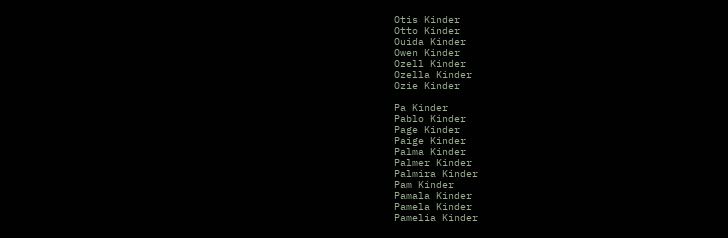Otis Kinder
Otto Kinder
Ouida Kinder
Owen Kinder
Ozell Kinder
Ozella Kinder
Ozie Kinder

Pa Kinder
Pablo Kinder
Page Kinder
Paige Kinder
Palma Kinder
Palmer Kinder
Palmira Kinder
Pam Kinder
Pamala Kinder
Pamela Kinder
Pamelia Kinder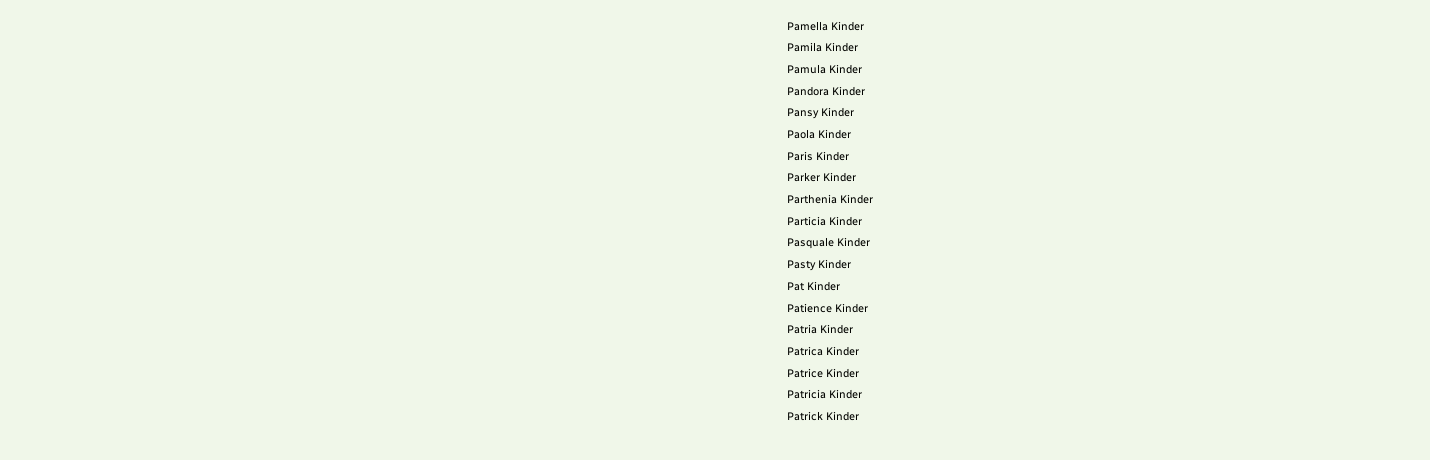Pamella Kinder
Pamila Kinder
Pamula Kinder
Pandora Kinder
Pansy Kinder
Paola Kinder
Paris Kinder
Parker Kinder
Parthenia Kinder
Particia Kinder
Pasquale Kinder
Pasty Kinder
Pat Kinder
Patience Kinder
Patria Kinder
Patrica Kinder
Patrice Kinder
Patricia Kinder
Patrick Kinder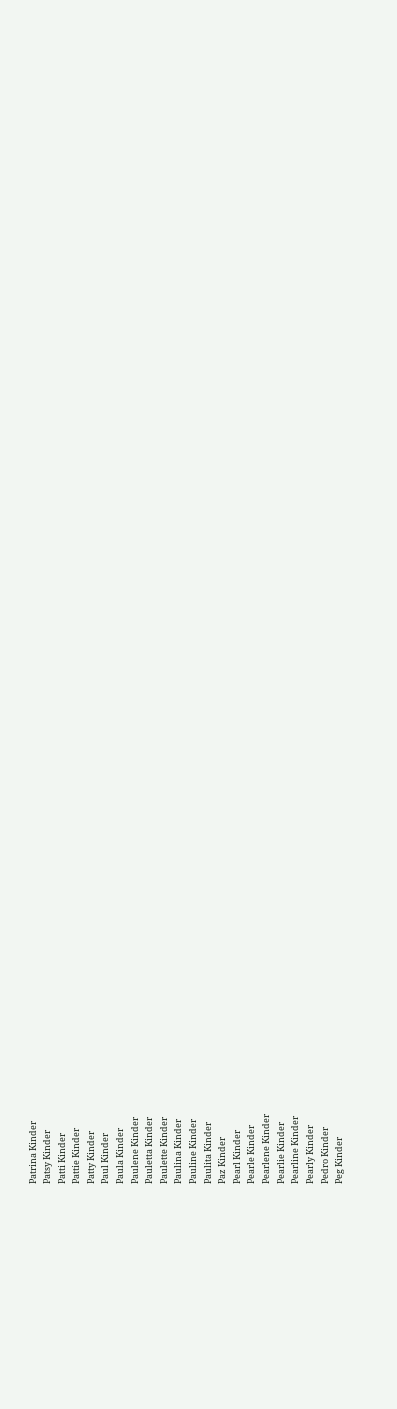Patrina Kinder
Patsy Kinder
Patti Kinder
Pattie Kinder
Patty Kinder
Paul Kinder
Paula Kinder
Paulene Kinder
Pauletta Kinder
Paulette Kinder
Paulina Kinder
Pauline Kinder
Paulita Kinder
Paz Kinder
Pearl Kinder
Pearle Kinder
Pearlene Kinder
Pearlie Kinder
Pearline Kinder
Pearly Kinder
Pedro Kinder
Peg Kinder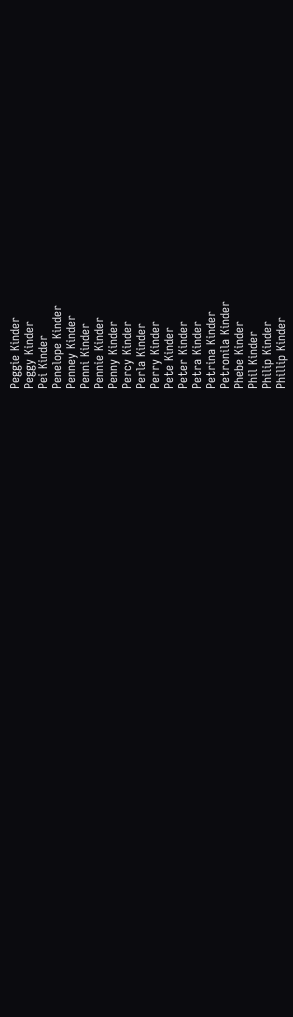Peggie Kinder
Peggy Kinder
Pei Kinder
Penelope Kinder
Penney Kinder
Penni Kinder
Pennie Kinder
Penny Kinder
Percy Kinder
Perla Kinder
Perry Kinder
Pete Kinder
Peter Kinder
Petra Kinder
Petrina Kinder
Petronila Kinder
Phebe Kinder
Phil Kinder
Philip Kinder
Phillip Kinder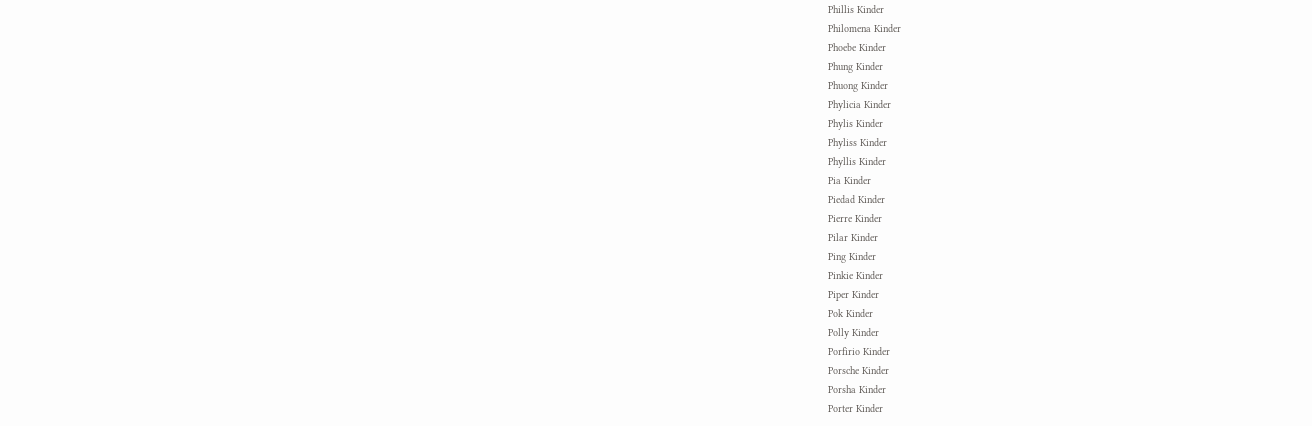Phillis Kinder
Philomena Kinder
Phoebe Kinder
Phung Kinder
Phuong Kinder
Phylicia Kinder
Phylis Kinder
Phyliss Kinder
Phyllis Kinder
Pia Kinder
Piedad Kinder
Pierre Kinder
Pilar Kinder
Ping Kinder
Pinkie Kinder
Piper Kinder
Pok Kinder
Polly Kinder
Porfirio Kinder
Porsche Kinder
Porsha Kinder
Porter Kinder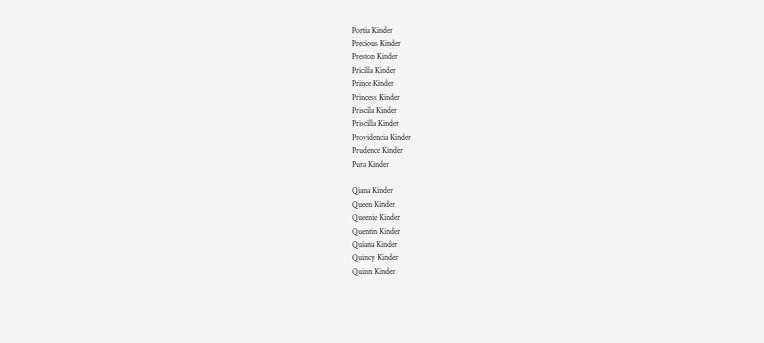Portia Kinder
Precious Kinder
Preston Kinder
Pricilla Kinder
Prince Kinder
Princess Kinder
Priscila Kinder
Priscilla Kinder
Providencia Kinder
Prudence Kinder
Pura Kinder

Qiana Kinder
Queen Kinder
Queenie Kinder
Quentin Kinder
Quiana Kinder
Quincy Kinder
Quinn Kinder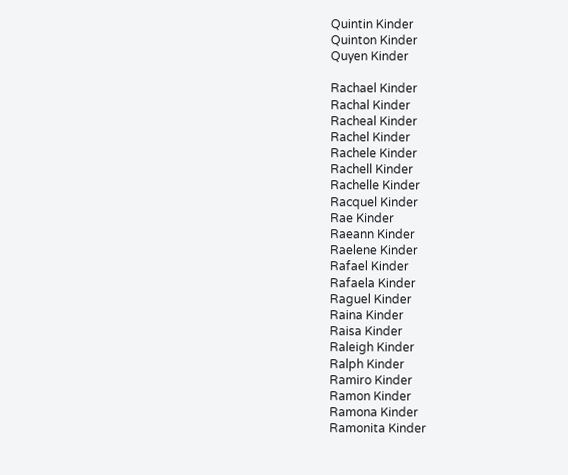Quintin Kinder
Quinton Kinder
Quyen Kinder

Rachael Kinder
Rachal Kinder
Racheal Kinder
Rachel Kinder
Rachele Kinder
Rachell Kinder
Rachelle Kinder
Racquel Kinder
Rae Kinder
Raeann Kinder
Raelene Kinder
Rafael Kinder
Rafaela Kinder
Raguel Kinder
Raina Kinder
Raisa Kinder
Raleigh Kinder
Ralph Kinder
Ramiro Kinder
Ramon Kinder
Ramona Kinder
Ramonita Kinder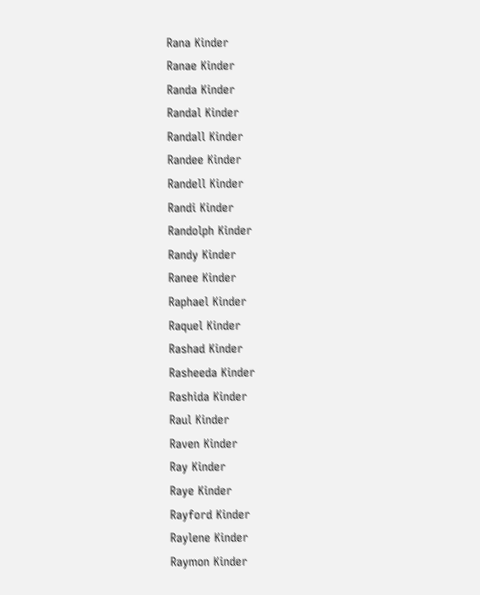Rana Kinder
Ranae Kinder
Randa Kinder
Randal Kinder
Randall Kinder
Randee Kinder
Randell Kinder
Randi Kinder
Randolph Kinder
Randy Kinder
Ranee Kinder
Raphael Kinder
Raquel Kinder
Rashad Kinder
Rasheeda Kinder
Rashida Kinder
Raul Kinder
Raven Kinder
Ray Kinder
Raye Kinder
Rayford Kinder
Raylene Kinder
Raymon Kinder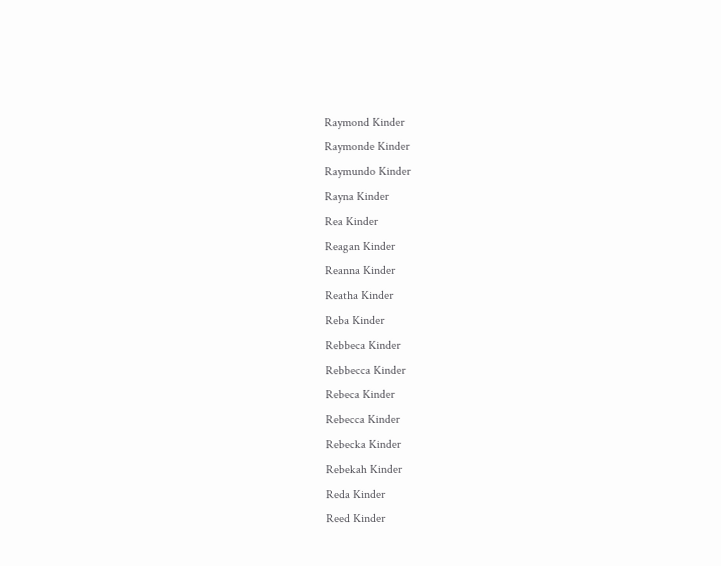Raymond Kinder
Raymonde Kinder
Raymundo Kinder
Rayna Kinder
Rea Kinder
Reagan Kinder
Reanna Kinder
Reatha Kinder
Reba Kinder
Rebbeca Kinder
Rebbecca Kinder
Rebeca Kinder
Rebecca Kinder
Rebecka Kinder
Rebekah Kinder
Reda Kinder
Reed Kinder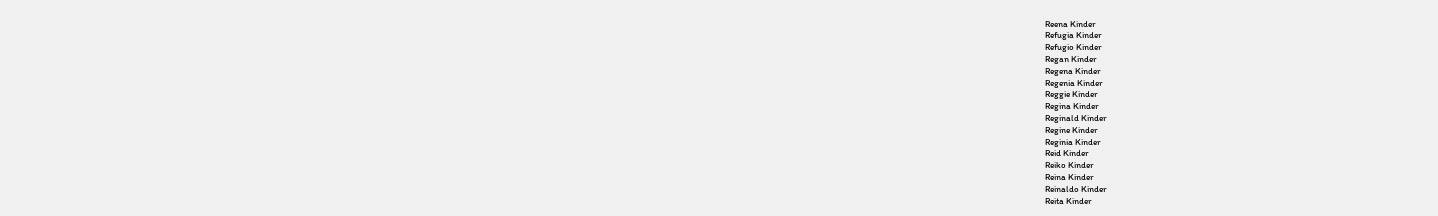Reena Kinder
Refugia Kinder
Refugio Kinder
Regan Kinder
Regena Kinder
Regenia Kinder
Reggie Kinder
Regina Kinder
Reginald Kinder
Regine Kinder
Reginia Kinder
Reid Kinder
Reiko Kinder
Reina Kinder
Reinaldo Kinder
Reita Kinder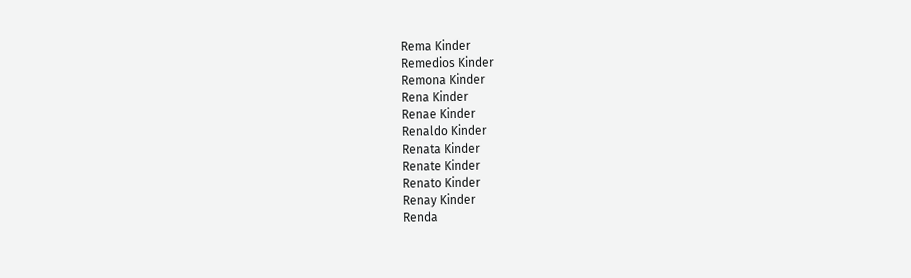Rema Kinder
Remedios Kinder
Remona Kinder
Rena Kinder
Renae Kinder
Renaldo Kinder
Renata Kinder
Renate Kinder
Renato Kinder
Renay Kinder
Renda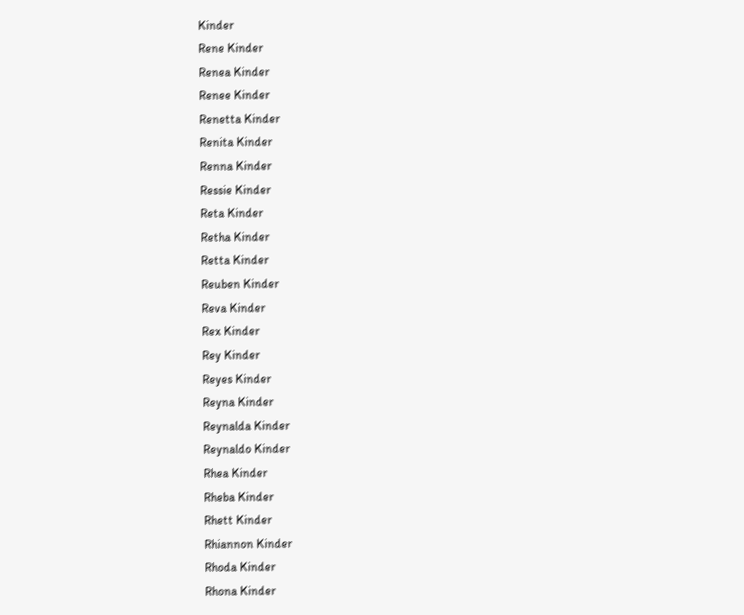Kinder
Rene Kinder
Renea Kinder
Renee Kinder
Renetta Kinder
Renita Kinder
Renna Kinder
Ressie Kinder
Reta Kinder
Retha Kinder
Retta Kinder
Reuben Kinder
Reva Kinder
Rex Kinder
Rey Kinder
Reyes Kinder
Reyna Kinder
Reynalda Kinder
Reynaldo Kinder
Rhea Kinder
Rheba Kinder
Rhett Kinder
Rhiannon Kinder
Rhoda Kinder
Rhona Kinder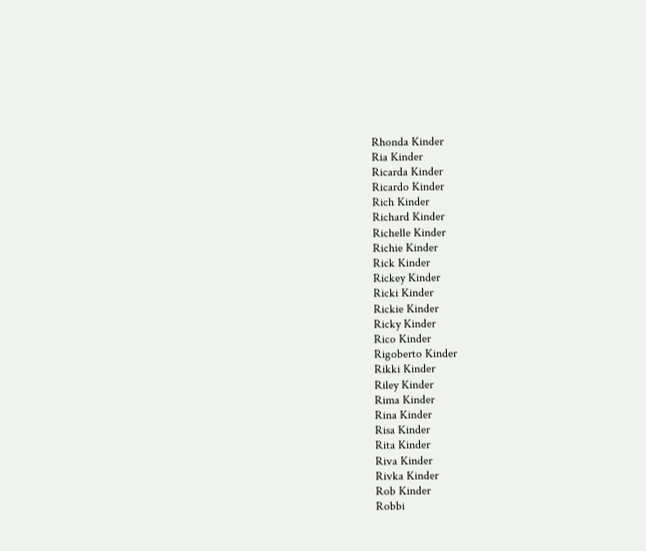Rhonda Kinder
Ria Kinder
Ricarda Kinder
Ricardo Kinder
Rich Kinder
Richard Kinder
Richelle Kinder
Richie Kinder
Rick Kinder
Rickey Kinder
Ricki Kinder
Rickie Kinder
Ricky Kinder
Rico Kinder
Rigoberto Kinder
Rikki Kinder
Riley Kinder
Rima Kinder
Rina Kinder
Risa Kinder
Rita Kinder
Riva Kinder
Rivka Kinder
Rob Kinder
Robbi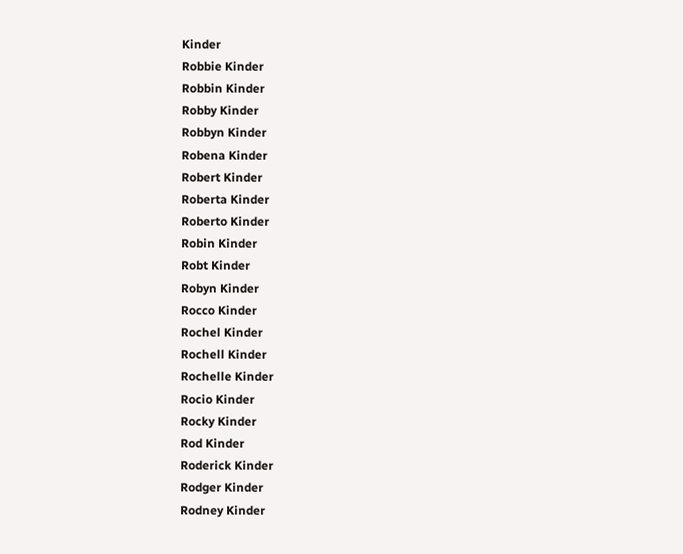Kinder
Robbie Kinder
Robbin Kinder
Robby Kinder
Robbyn Kinder
Robena Kinder
Robert Kinder
Roberta Kinder
Roberto Kinder
Robin Kinder
Robt Kinder
Robyn Kinder
Rocco Kinder
Rochel Kinder
Rochell Kinder
Rochelle Kinder
Rocio Kinder
Rocky Kinder
Rod Kinder
Roderick Kinder
Rodger Kinder
Rodney Kinder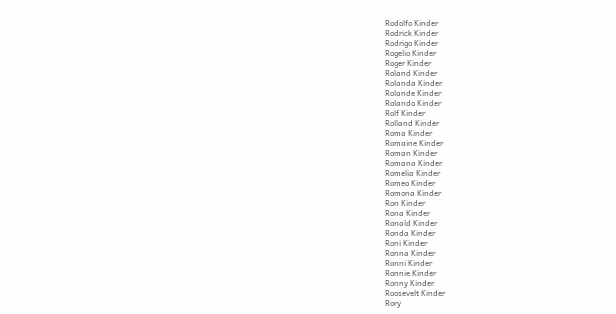Rodolfo Kinder
Rodrick Kinder
Rodrigo Kinder
Rogelio Kinder
Roger Kinder
Roland Kinder
Rolanda Kinder
Rolande Kinder
Rolando Kinder
Rolf Kinder
Rolland Kinder
Roma Kinder
Romaine Kinder
Roman Kinder
Romana Kinder
Romelia Kinder
Romeo Kinder
Romona Kinder
Ron Kinder
Rona Kinder
Ronald Kinder
Ronda Kinder
Roni Kinder
Ronna Kinder
Ronni Kinder
Ronnie Kinder
Ronny Kinder
Roosevelt Kinder
Rory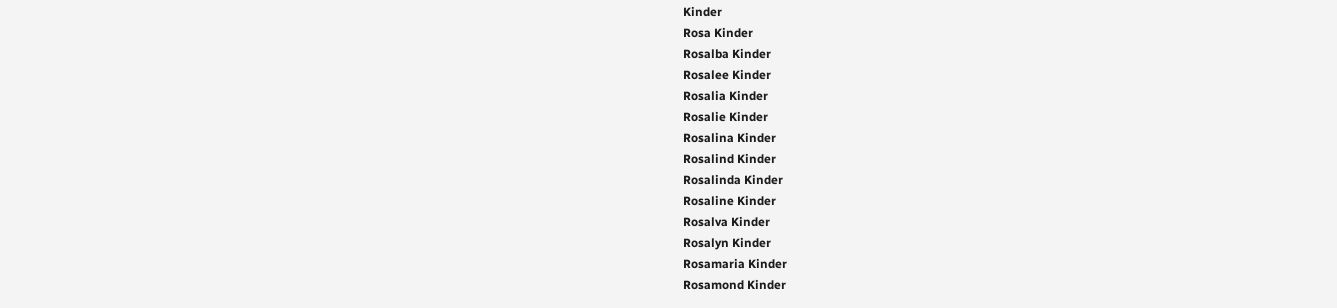Kinder
Rosa Kinder
Rosalba Kinder
Rosalee Kinder
Rosalia Kinder
Rosalie Kinder
Rosalina Kinder
Rosalind Kinder
Rosalinda Kinder
Rosaline Kinder
Rosalva Kinder
Rosalyn Kinder
Rosamaria Kinder
Rosamond Kinder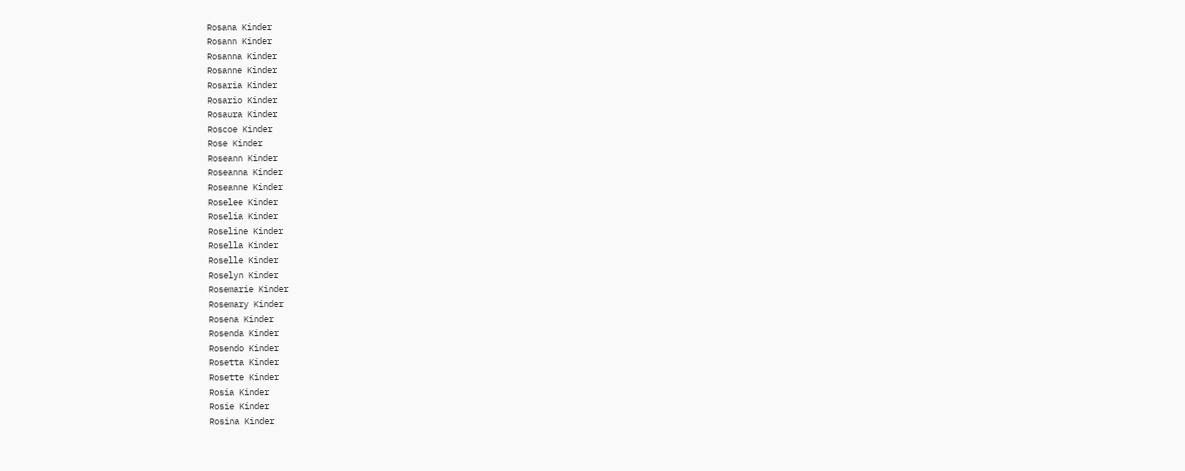Rosana Kinder
Rosann Kinder
Rosanna Kinder
Rosanne Kinder
Rosaria Kinder
Rosario Kinder
Rosaura Kinder
Roscoe Kinder
Rose Kinder
Roseann Kinder
Roseanna Kinder
Roseanne Kinder
Roselee Kinder
Roselia Kinder
Roseline Kinder
Rosella Kinder
Roselle Kinder
Roselyn Kinder
Rosemarie Kinder
Rosemary Kinder
Rosena Kinder
Rosenda Kinder
Rosendo Kinder
Rosetta Kinder
Rosette Kinder
Rosia Kinder
Rosie Kinder
Rosina Kinder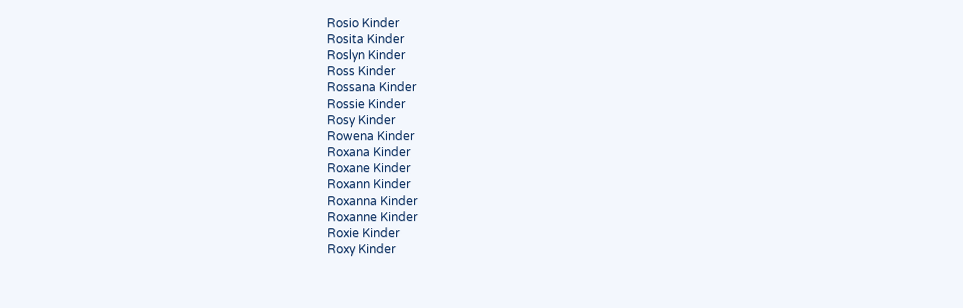Rosio Kinder
Rosita Kinder
Roslyn Kinder
Ross Kinder
Rossana Kinder
Rossie Kinder
Rosy Kinder
Rowena Kinder
Roxana Kinder
Roxane Kinder
Roxann Kinder
Roxanna Kinder
Roxanne Kinder
Roxie Kinder
Roxy Kinder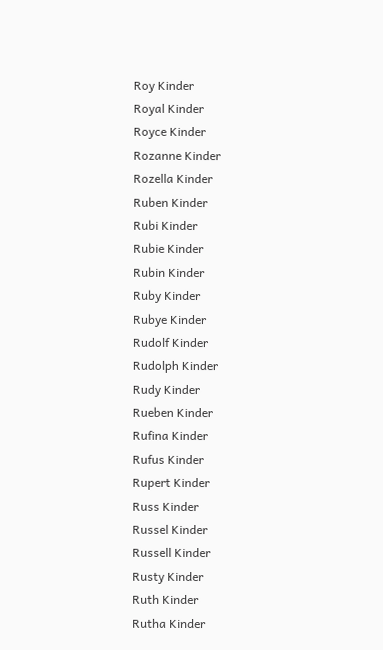Roy Kinder
Royal Kinder
Royce Kinder
Rozanne Kinder
Rozella Kinder
Ruben Kinder
Rubi Kinder
Rubie Kinder
Rubin Kinder
Ruby Kinder
Rubye Kinder
Rudolf Kinder
Rudolph Kinder
Rudy Kinder
Rueben Kinder
Rufina Kinder
Rufus Kinder
Rupert Kinder
Russ Kinder
Russel Kinder
Russell Kinder
Rusty Kinder
Ruth Kinder
Rutha Kinder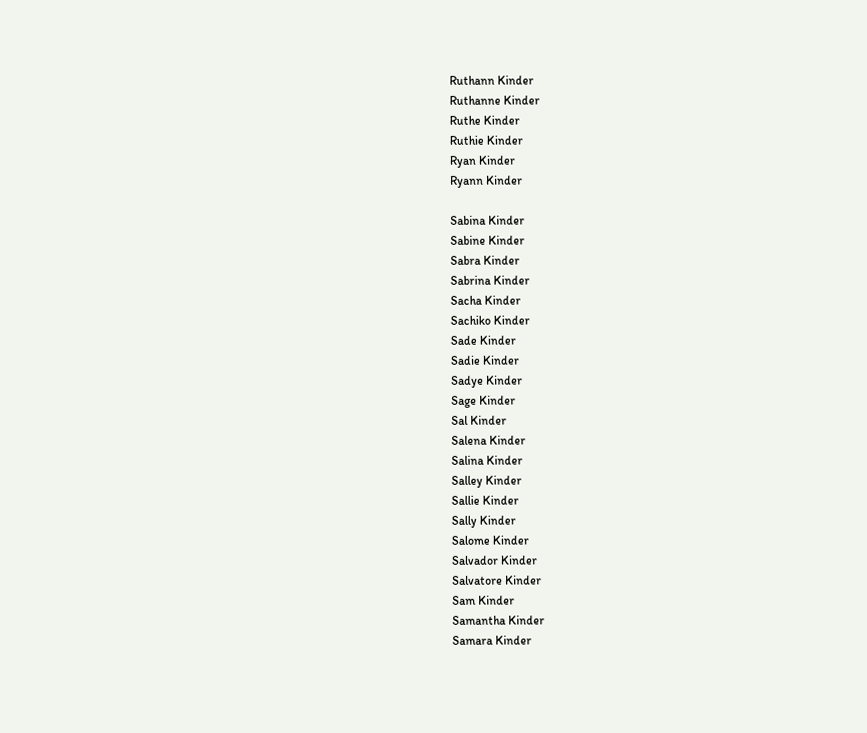Ruthann Kinder
Ruthanne Kinder
Ruthe Kinder
Ruthie Kinder
Ryan Kinder
Ryann Kinder

Sabina Kinder
Sabine Kinder
Sabra Kinder
Sabrina Kinder
Sacha Kinder
Sachiko Kinder
Sade Kinder
Sadie Kinder
Sadye Kinder
Sage Kinder
Sal Kinder
Salena Kinder
Salina Kinder
Salley Kinder
Sallie Kinder
Sally Kinder
Salome Kinder
Salvador Kinder
Salvatore Kinder
Sam Kinder
Samantha Kinder
Samara Kinder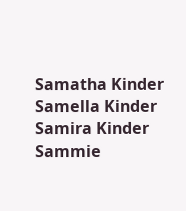Samatha Kinder
Samella Kinder
Samira Kinder
Sammie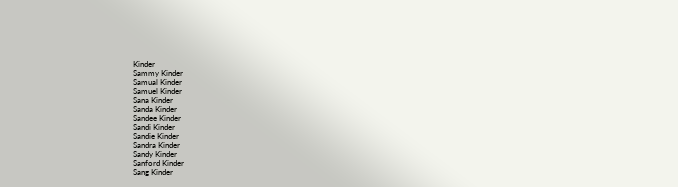Kinder
Sammy Kinder
Samual Kinder
Samuel Kinder
Sana Kinder
Sanda Kinder
Sandee Kinder
Sandi Kinder
Sandie Kinder
Sandra Kinder
Sandy Kinder
Sanford Kinder
Sang Kinder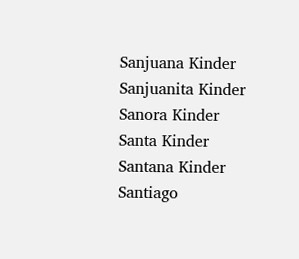Sanjuana Kinder
Sanjuanita Kinder
Sanora Kinder
Santa Kinder
Santana Kinder
Santiago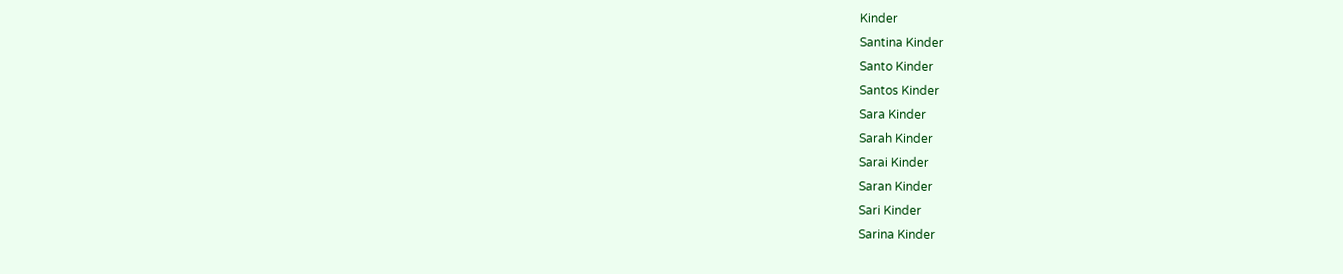Kinder
Santina Kinder
Santo Kinder
Santos Kinder
Sara Kinder
Sarah Kinder
Sarai Kinder
Saran Kinder
Sari Kinder
Sarina Kinder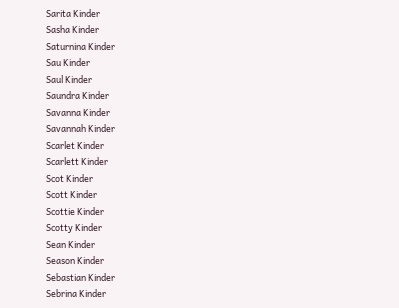Sarita Kinder
Sasha Kinder
Saturnina Kinder
Sau Kinder
Saul Kinder
Saundra Kinder
Savanna Kinder
Savannah Kinder
Scarlet Kinder
Scarlett Kinder
Scot Kinder
Scott Kinder
Scottie Kinder
Scotty Kinder
Sean Kinder
Season Kinder
Sebastian Kinder
Sebrina Kinder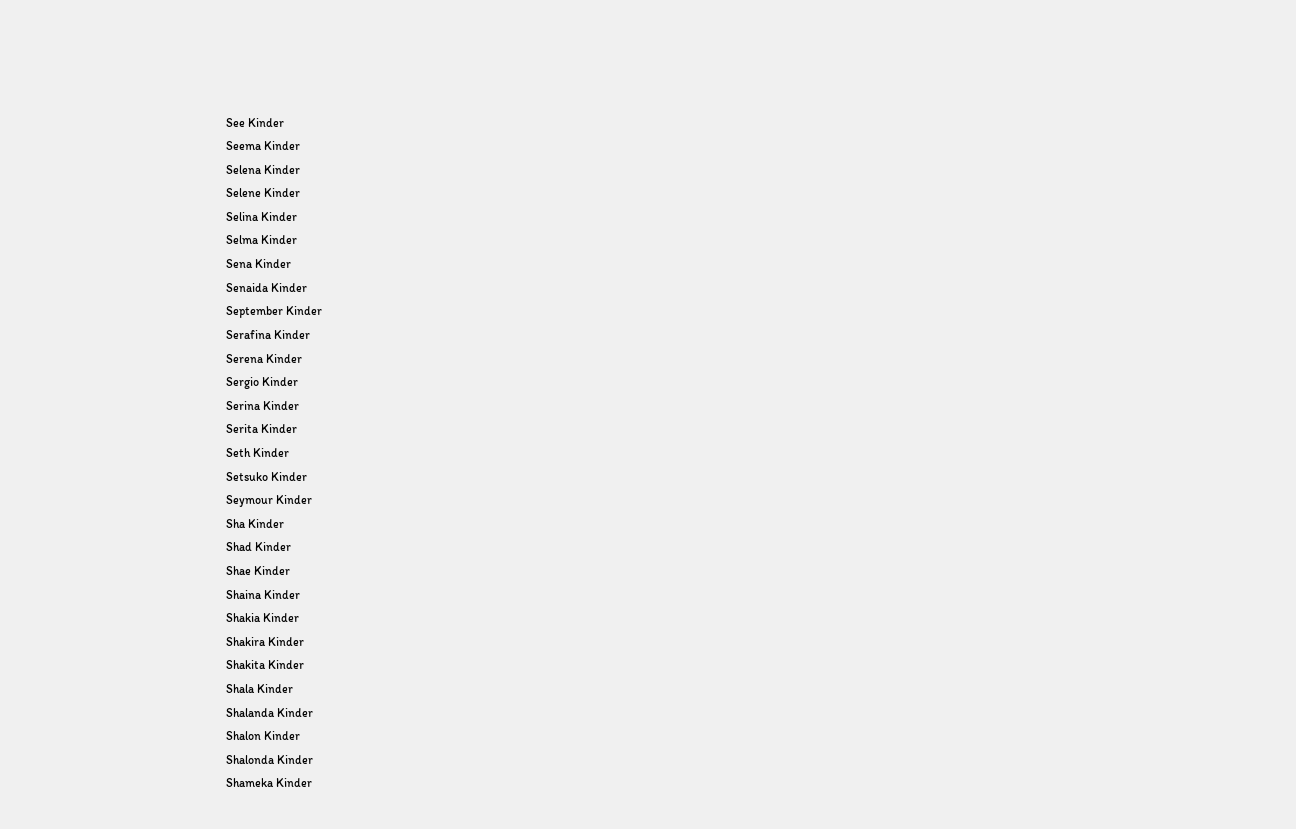See Kinder
Seema Kinder
Selena Kinder
Selene Kinder
Selina Kinder
Selma Kinder
Sena Kinder
Senaida Kinder
September Kinder
Serafina Kinder
Serena Kinder
Sergio Kinder
Serina Kinder
Serita Kinder
Seth Kinder
Setsuko Kinder
Seymour Kinder
Sha Kinder
Shad Kinder
Shae Kinder
Shaina Kinder
Shakia Kinder
Shakira Kinder
Shakita Kinder
Shala Kinder
Shalanda Kinder
Shalon Kinder
Shalonda Kinder
Shameka Kinder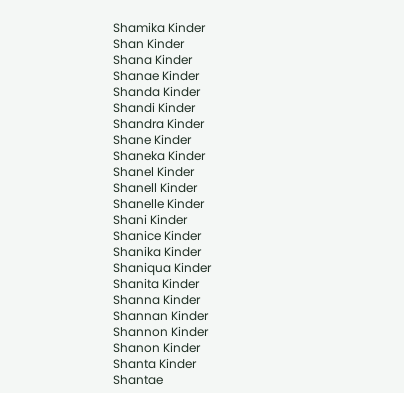Shamika Kinder
Shan Kinder
Shana Kinder
Shanae Kinder
Shanda Kinder
Shandi Kinder
Shandra Kinder
Shane Kinder
Shaneka Kinder
Shanel Kinder
Shanell Kinder
Shanelle Kinder
Shani Kinder
Shanice Kinder
Shanika Kinder
Shaniqua Kinder
Shanita Kinder
Shanna Kinder
Shannan Kinder
Shannon Kinder
Shanon Kinder
Shanta Kinder
Shantae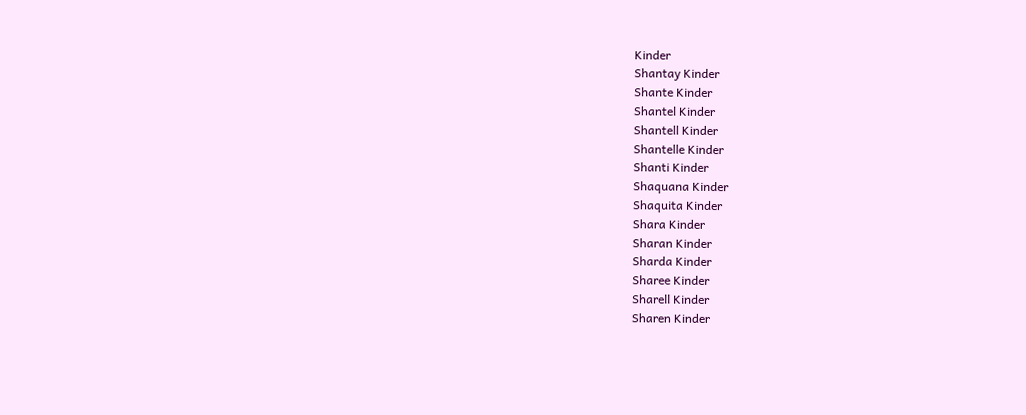Kinder
Shantay Kinder
Shante Kinder
Shantel Kinder
Shantell Kinder
Shantelle Kinder
Shanti Kinder
Shaquana Kinder
Shaquita Kinder
Shara Kinder
Sharan Kinder
Sharda Kinder
Sharee Kinder
Sharell Kinder
Sharen Kinder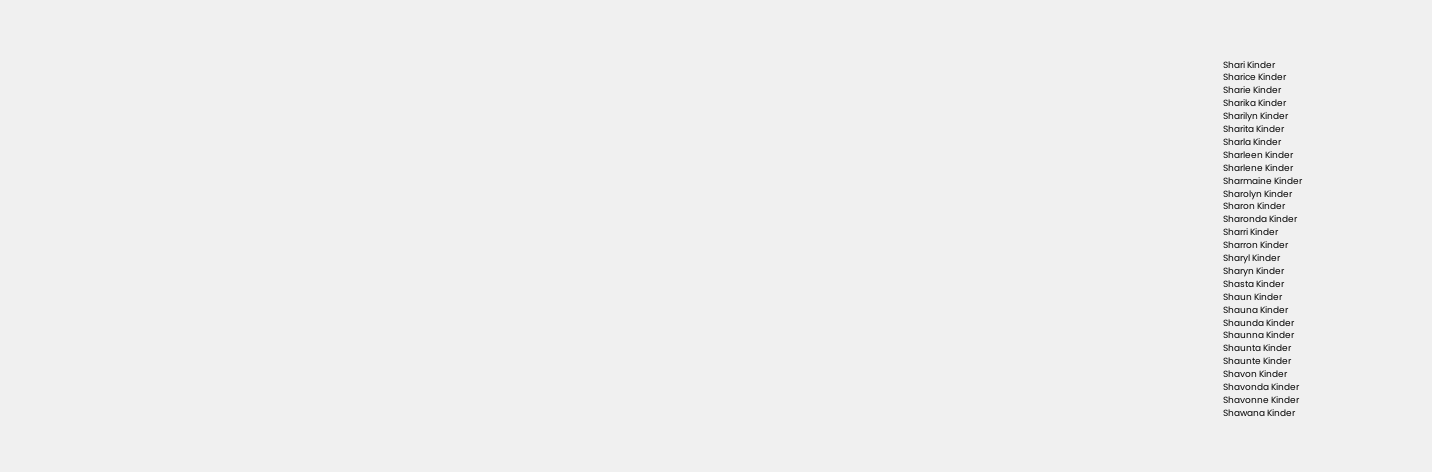Shari Kinder
Sharice Kinder
Sharie Kinder
Sharika Kinder
Sharilyn Kinder
Sharita Kinder
Sharla Kinder
Sharleen Kinder
Sharlene Kinder
Sharmaine Kinder
Sharolyn Kinder
Sharon Kinder
Sharonda Kinder
Sharri Kinder
Sharron Kinder
Sharyl Kinder
Sharyn Kinder
Shasta Kinder
Shaun Kinder
Shauna Kinder
Shaunda Kinder
Shaunna Kinder
Shaunta Kinder
Shaunte Kinder
Shavon Kinder
Shavonda Kinder
Shavonne Kinder
Shawana Kinder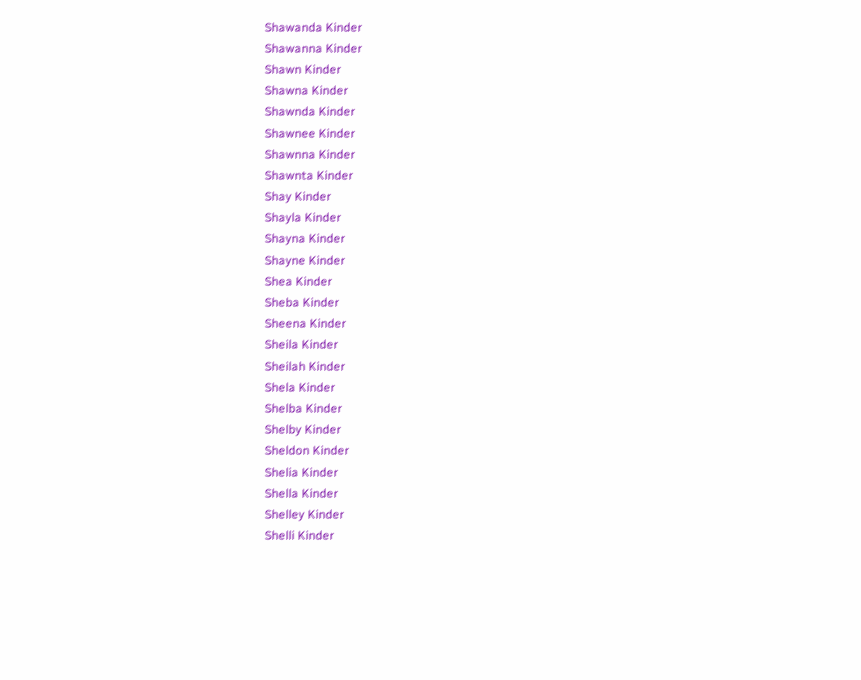Shawanda Kinder
Shawanna Kinder
Shawn Kinder
Shawna Kinder
Shawnda Kinder
Shawnee Kinder
Shawnna Kinder
Shawnta Kinder
Shay Kinder
Shayla Kinder
Shayna Kinder
Shayne Kinder
Shea Kinder
Sheba Kinder
Sheena Kinder
Sheila Kinder
Sheilah Kinder
Shela Kinder
Shelba Kinder
Shelby Kinder
Sheldon Kinder
Shelia Kinder
Shella Kinder
Shelley Kinder
Shelli Kinder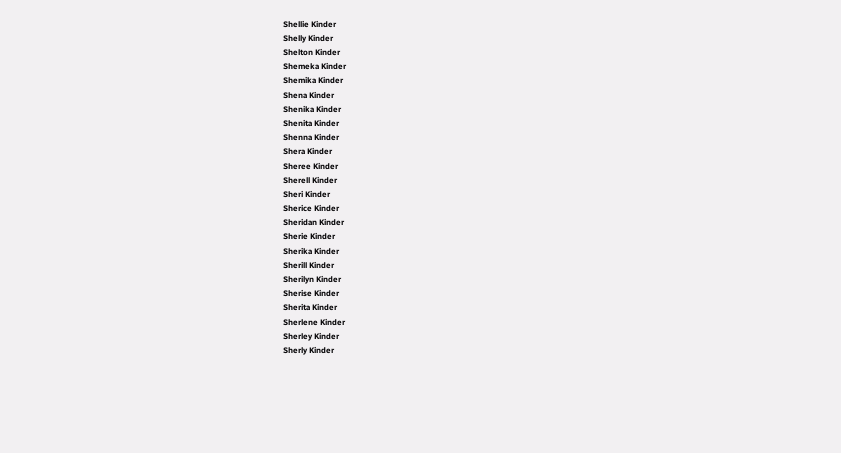Shellie Kinder
Shelly Kinder
Shelton Kinder
Shemeka Kinder
Shemika Kinder
Shena Kinder
Shenika Kinder
Shenita Kinder
Shenna Kinder
Shera Kinder
Sheree Kinder
Sherell Kinder
Sheri Kinder
Sherice Kinder
Sheridan Kinder
Sherie Kinder
Sherika Kinder
Sherill Kinder
Sherilyn Kinder
Sherise Kinder
Sherita Kinder
Sherlene Kinder
Sherley Kinder
Sherly Kinder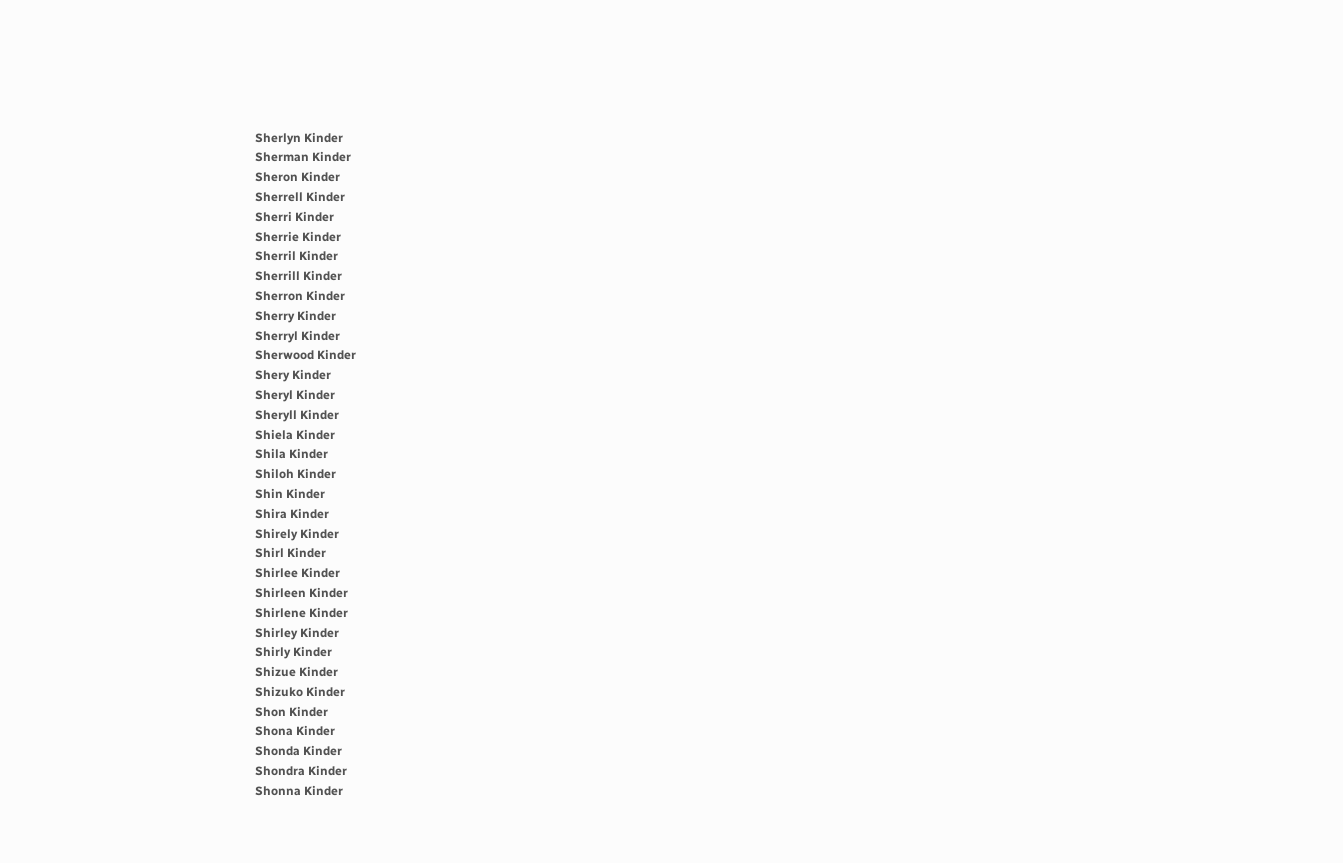Sherlyn Kinder
Sherman Kinder
Sheron Kinder
Sherrell Kinder
Sherri Kinder
Sherrie Kinder
Sherril Kinder
Sherrill Kinder
Sherron Kinder
Sherry Kinder
Sherryl Kinder
Sherwood Kinder
Shery Kinder
Sheryl Kinder
Sheryll Kinder
Shiela Kinder
Shila Kinder
Shiloh Kinder
Shin Kinder
Shira Kinder
Shirely Kinder
Shirl Kinder
Shirlee Kinder
Shirleen Kinder
Shirlene Kinder
Shirley Kinder
Shirly Kinder
Shizue Kinder
Shizuko Kinder
Shon Kinder
Shona Kinder
Shonda Kinder
Shondra Kinder
Shonna Kinder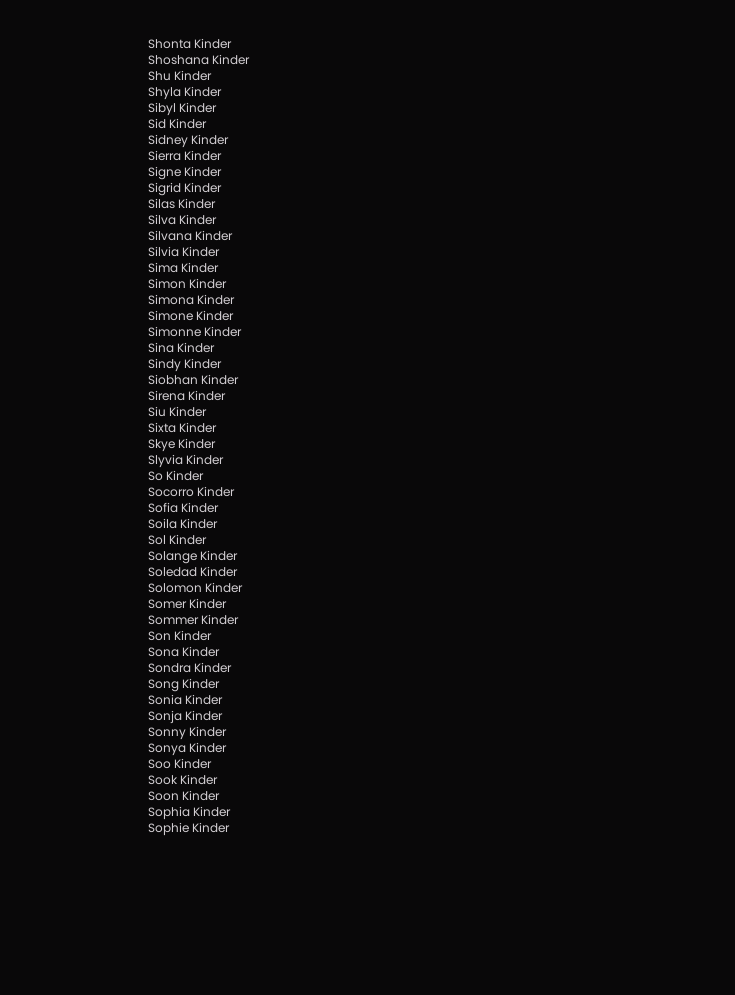Shonta Kinder
Shoshana Kinder
Shu Kinder
Shyla Kinder
Sibyl Kinder
Sid Kinder
Sidney Kinder
Sierra Kinder
Signe Kinder
Sigrid Kinder
Silas Kinder
Silva Kinder
Silvana Kinder
Silvia Kinder
Sima Kinder
Simon Kinder
Simona Kinder
Simone Kinder
Simonne Kinder
Sina Kinder
Sindy Kinder
Siobhan Kinder
Sirena Kinder
Siu Kinder
Sixta Kinder
Skye Kinder
Slyvia Kinder
So Kinder
Socorro Kinder
Sofia Kinder
Soila Kinder
Sol Kinder
Solange Kinder
Soledad Kinder
Solomon Kinder
Somer Kinder
Sommer Kinder
Son Kinder
Sona Kinder
Sondra Kinder
Song Kinder
Sonia Kinder
Sonja Kinder
Sonny Kinder
Sonya Kinder
Soo Kinder
Sook Kinder
Soon Kinder
Sophia Kinder
Sophie Kinder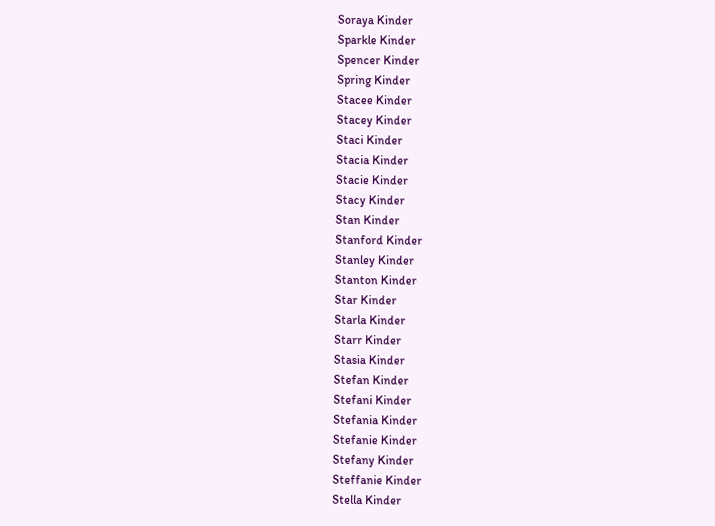Soraya Kinder
Sparkle Kinder
Spencer Kinder
Spring Kinder
Stacee Kinder
Stacey Kinder
Staci Kinder
Stacia Kinder
Stacie Kinder
Stacy Kinder
Stan Kinder
Stanford Kinder
Stanley Kinder
Stanton Kinder
Star Kinder
Starla Kinder
Starr Kinder
Stasia Kinder
Stefan Kinder
Stefani Kinder
Stefania Kinder
Stefanie Kinder
Stefany Kinder
Steffanie Kinder
Stella Kinder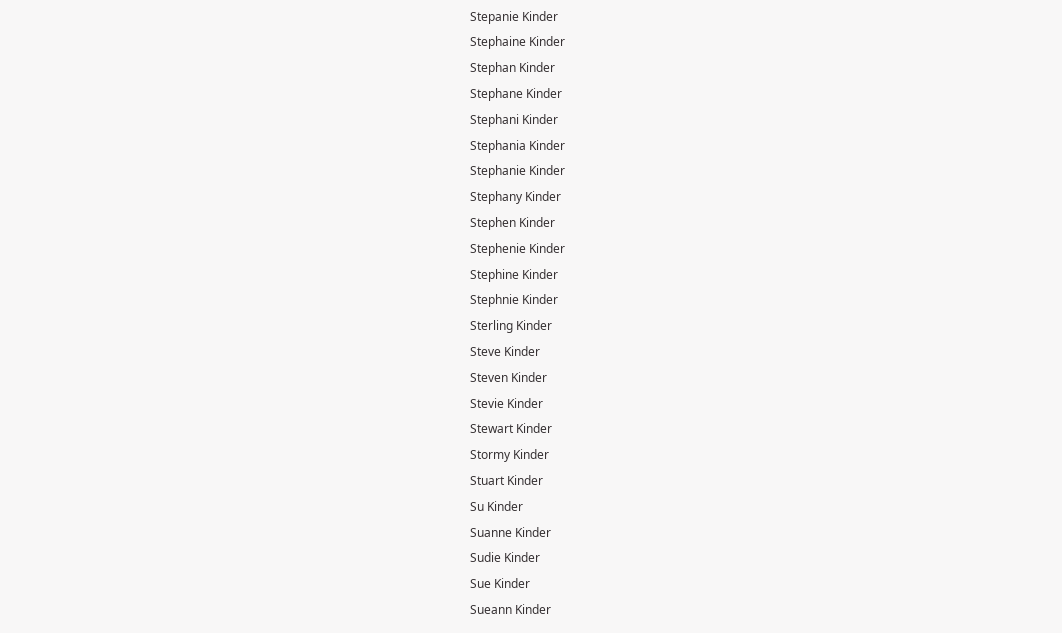Stepanie Kinder
Stephaine Kinder
Stephan Kinder
Stephane Kinder
Stephani Kinder
Stephania Kinder
Stephanie Kinder
Stephany Kinder
Stephen Kinder
Stephenie Kinder
Stephine Kinder
Stephnie Kinder
Sterling Kinder
Steve Kinder
Steven Kinder
Stevie Kinder
Stewart Kinder
Stormy Kinder
Stuart Kinder
Su Kinder
Suanne Kinder
Sudie Kinder
Sue Kinder
Sueann Kinder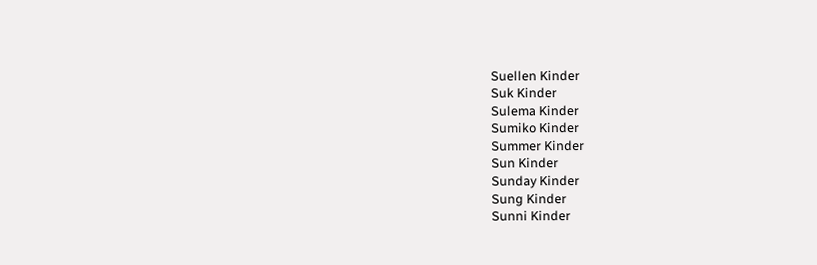Suellen Kinder
Suk Kinder
Sulema Kinder
Sumiko Kinder
Summer Kinder
Sun Kinder
Sunday Kinder
Sung Kinder
Sunni Kinder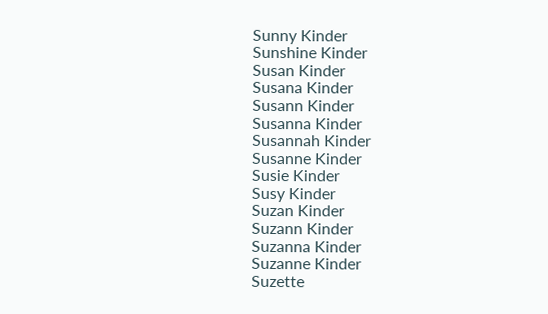Sunny Kinder
Sunshine Kinder
Susan Kinder
Susana Kinder
Susann Kinder
Susanna Kinder
Susannah Kinder
Susanne Kinder
Susie Kinder
Susy Kinder
Suzan Kinder
Suzann Kinder
Suzanna Kinder
Suzanne Kinder
Suzette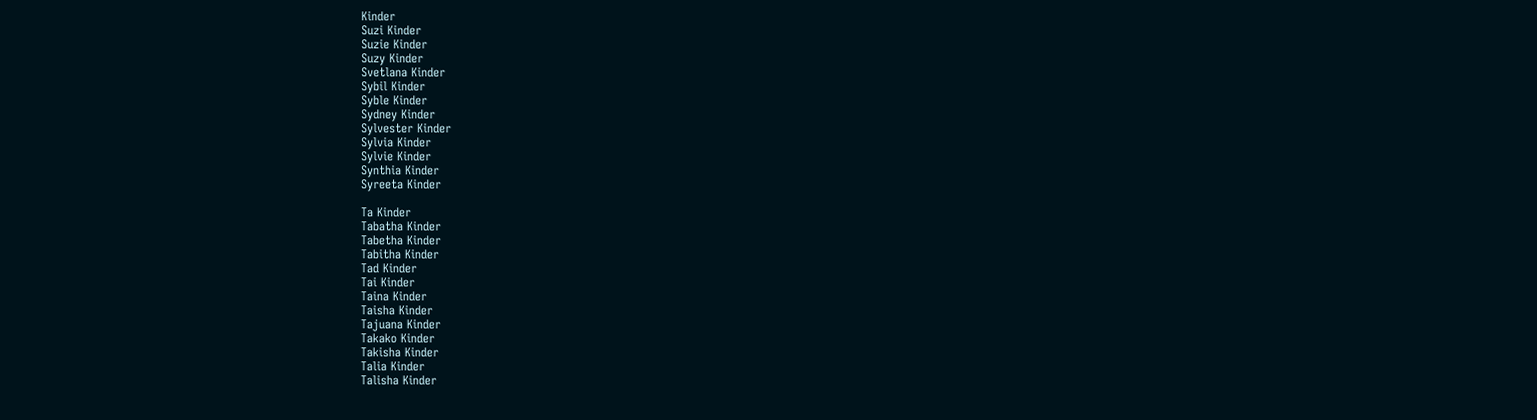Kinder
Suzi Kinder
Suzie Kinder
Suzy Kinder
Svetlana Kinder
Sybil Kinder
Syble Kinder
Sydney Kinder
Sylvester Kinder
Sylvia Kinder
Sylvie Kinder
Synthia Kinder
Syreeta Kinder

Ta Kinder
Tabatha Kinder
Tabetha Kinder
Tabitha Kinder
Tad Kinder
Tai Kinder
Taina Kinder
Taisha Kinder
Tajuana Kinder
Takako Kinder
Takisha Kinder
Talia Kinder
Talisha Kinder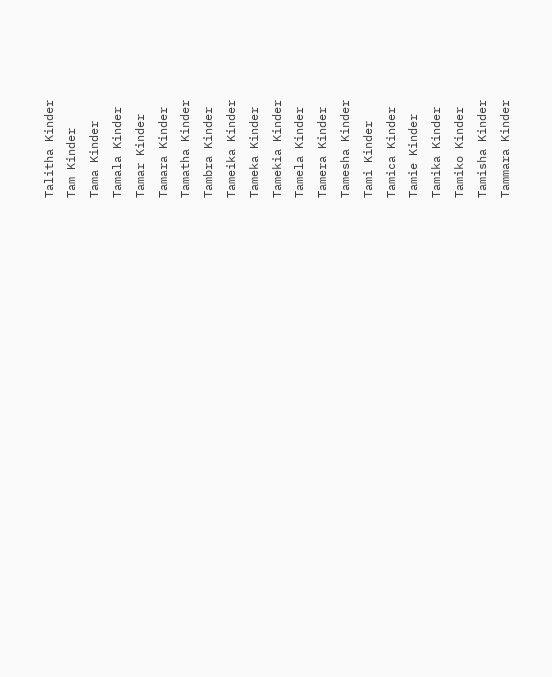Talitha Kinder
Tam Kinder
Tama Kinder
Tamala Kinder
Tamar Kinder
Tamara Kinder
Tamatha Kinder
Tambra Kinder
Tameika Kinder
Tameka Kinder
Tamekia Kinder
Tamela Kinder
Tamera Kinder
Tamesha Kinder
Tami Kinder
Tamica Kinder
Tamie Kinder
Tamika Kinder
Tamiko Kinder
Tamisha Kinder
Tammara Kinder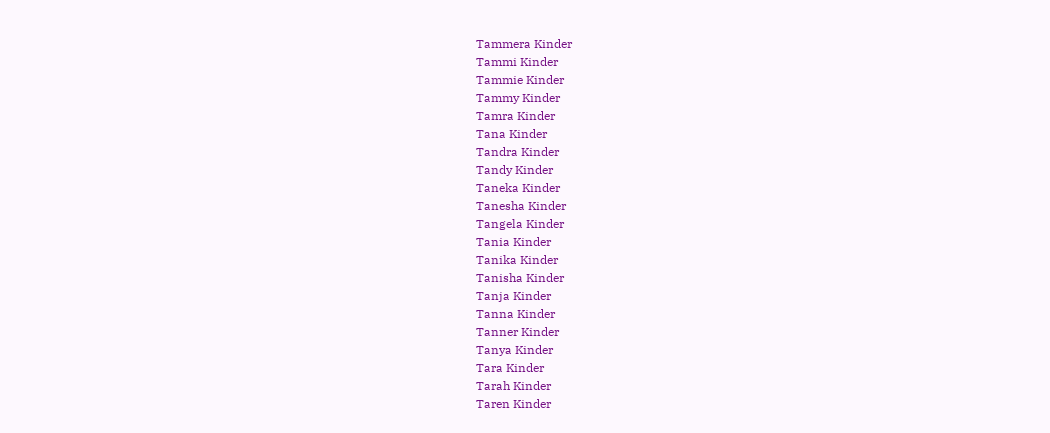Tammera Kinder
Tammi Kinder
Tammie Kinder
Tammy Kinder
Tamra Kinder
Tana Kinder
Tandra Kinder
Tandy Kinder
Taneka Kinder
Tanesha Kinder
Tangela Kinder
Tania Kinder
Tanika Kinder
Tanisha Kinder
Tanja Kinder
Tanna Kinder
Tanner Kinder
Tanya Kinder
Tara Kinder
Tarah Kinder
Taren Kinder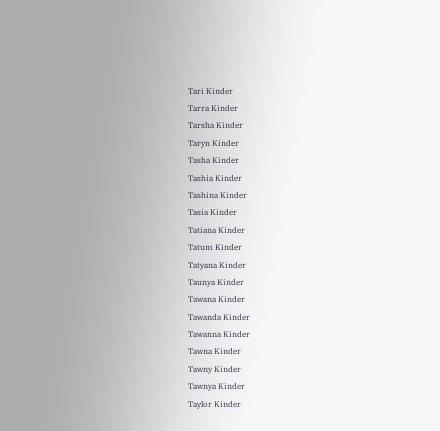Tari Kinder
Tarra Kinder
Tarsha Kinder
Taryn Kinder
Tasha Kinder
Tashia Kinder
Tashina Kinder
Tasia Kinder
Tatiana Kinder
Tatum Kinder
Tatyana Kinder
Taunya Kinder
Tawana Kinder
Tawanda Kinder
Tawanna Kinder
Tawna Kinder
Tawny Kinder
Tawnya Kinder
Taylor Kinder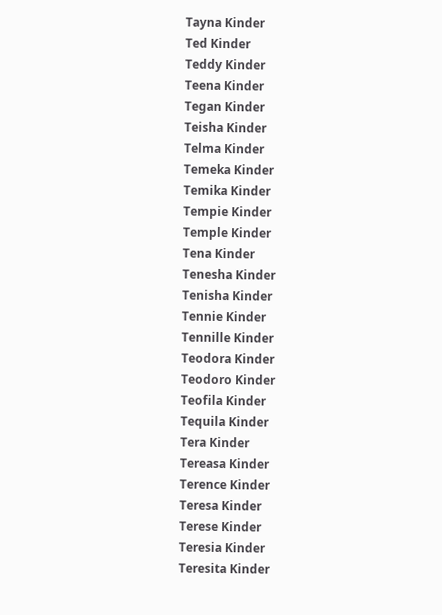Tayna Kinder
Ted Kinder
Teddy Kinder
Teena Kinder
Tegan Kinder
Teisha Kinder
Telma Kinder
Temeka Kinder
Temika Kinder
Tempie Kinder
Temple Kinder
Tena Kinder
Tenesha Kinder
Tenisha Kinder
Tennie Kinder
Tennille Kinder
Teodora Kinder
Teodoro Kinder
Teofila Kinder
Tequila Kinder
Tera Kinder
Tereasa Kinder
Terence Kinder
Teresa Kinder
Terese Kinder
Teresia Kinder
Teresita Kinder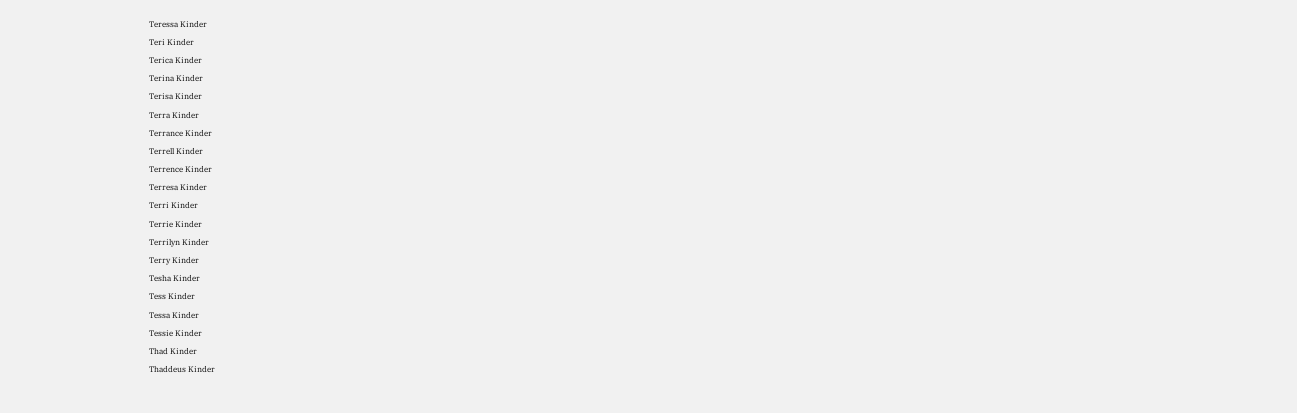Teressa Kinder
Teri Kinder
Terica Kinder
Terina Kinder
Terisa Kinder
Terra Kinder
Terrance Kinder
Terrell Kinder
Terrence Kinder
Terresa Kinder
Terri Kinder
Terrie Kinder
Terrilyn Kinder
Terry Kinder
Tesha Kinder
Tess Kinder
Tessa Kinder
Tessie Kinder
Thad Kinder
Thaddeus Kinder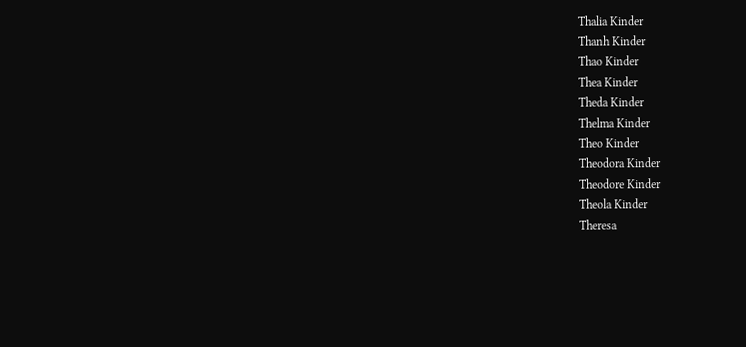Thalia Kinder
Thanh Kinder
Thao Kinder
Thea Kinder
Theda Kinder
Thelma Kinder
Theo Kinder
Theodora Kinder
Theodore Kinder
Theola Kinder
Theresa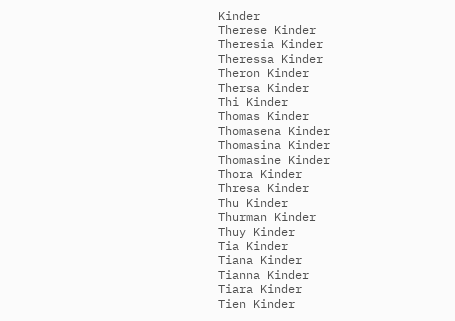Kinder
Therese Kinder
Theresia Kinder
Theressa Kinder
Theron Kinder
Thersa Kinder
Thi Kinder
Thomas Kinder
Thomasena Kinder
Thomasina Kinder
Thomasine Kinder
Thora Kinder
Thresa Kinder
Thu Kinder
Thurman Kinder
Thuy Kinder
Tia Kinder
Tiana Kinder
Tianna Kinder
Tiara Kinder
Tien Kinder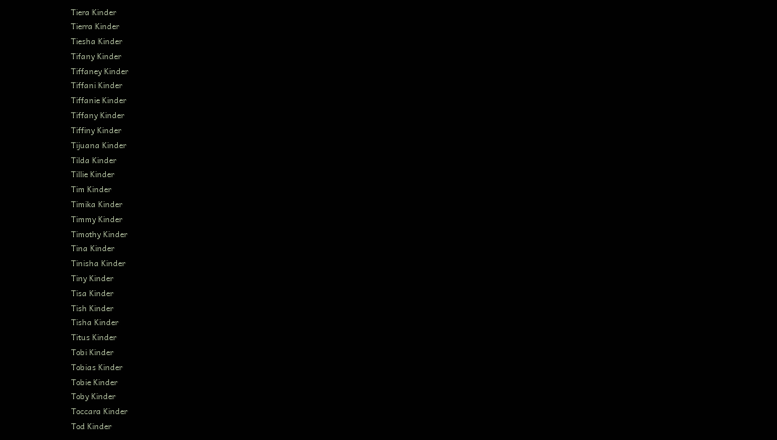Tiera Kinder
Tierra Kinder
Tiesha Kinder
Tifany Kinder
Tiffaney Kinder
Tiffani Kinder
Tiffanie Kinder
Tiffany Kinder
Tiffiny Kinder
Tijuana Kinder
Tilda Kinder
Tillie Kinder
Tim Kinder
Timika Kinder
Timmy Kinder
Timothy Kinder
Tina Kinder
Tinisha Kinder
Tiny Kinder
Tisa Kinder
Tish Kinder
Tisha Kinder
Titus Kinder
Tobi Kinder
Tobias Kinder
Tobie Kinder
Toby Kinder
Toccara Kinder
Tod Kinder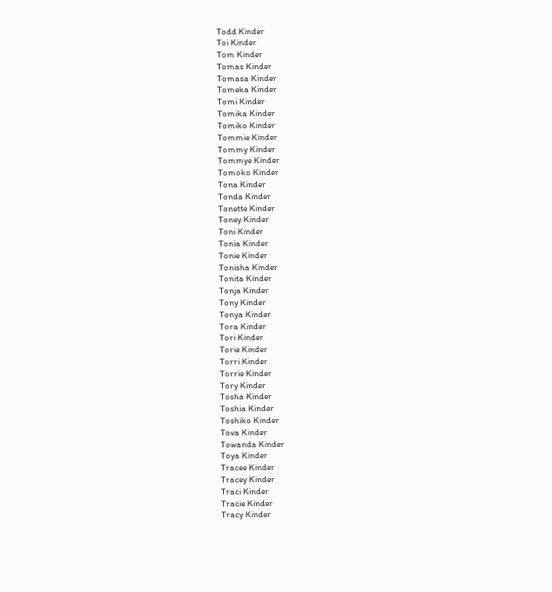Todd Kinder
Toi Kinder
Tom Kinder
Tomas Kinder
Tomasa Kinder
Tomeka Kinder
Tomi Kinder
Tomika Kinder
Tomiko Kinder
Tommie Kinder
Tommy Kinder
Tommye Kinder
Tomoko Kinder
Tona Kinder
Tonda Kinder
Tonette Kinder
Toney Kinder
Toni Kinder
Tonia Kinder
Tonie Kinder
Tonisha Kinder
Tonita Kinder
Tonja Kinder
Tony Kinder
Tonya Kinder
Tora Kinder
Tori Kinder
Torie Kinder
Torri Kinder
Torrie Kinder
Tory Kinder
Tosha Kinder
Toshia Kinder
Toshiko Kinder
Tova Kinder
Towanda Kinder
Toya Kinder
Tracee Kinder
Tracey Kinder
Traci Kinder
Tracie Kinder
Tracy Kinder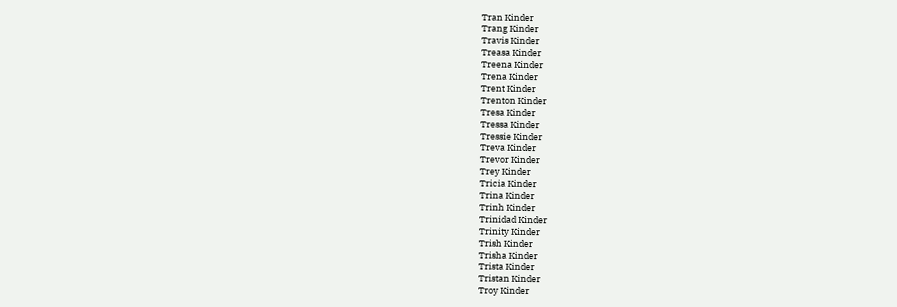Tran Kinder
Trang Kinder
Travis Kinder
Treasa Kinder
Treena Kinder
Trena Kinder
Trent Kinder
Trenton Kinder
Tresa Kinder
Tressa Kinder
Tressie Kinder
Treva Kinder
Trevor Kinder
Trey Kinder
Tricia Kinder
Trina Kinder
Trinh Kinder
Trinidad Kinder
Trinity Kinder
Trish Kinder
Trisha Kinder
Trista Kinder
Tristan Kinder
Troy Kinder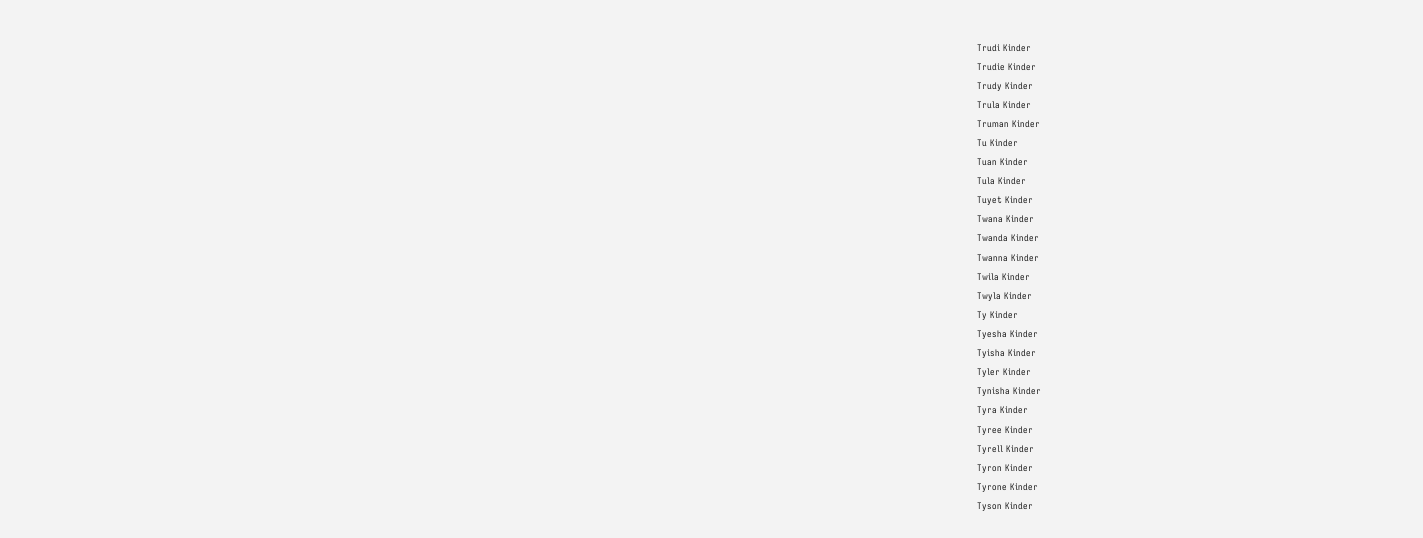Trudi Kinder
Trudie Kinder
Trudy Kinder
Trula Kinder
Truman Kinder
Tu Kinder
Tuan Kinder
Tula Kinder
Tuyet Kinder
Twana Kinder
Twanda Kinder
Twanna Kinder
Twila Kinder
Twyla Kinder
Ty Kinder
Tyesha Kinder
Tyisha Kinder
Tyler Kinder
Tynisha Kinder
Tyra Kinder
Tyree Kinder
Tyrell Kinder
Tyron Kinder
Tyrone Kinder
Tyson Kinder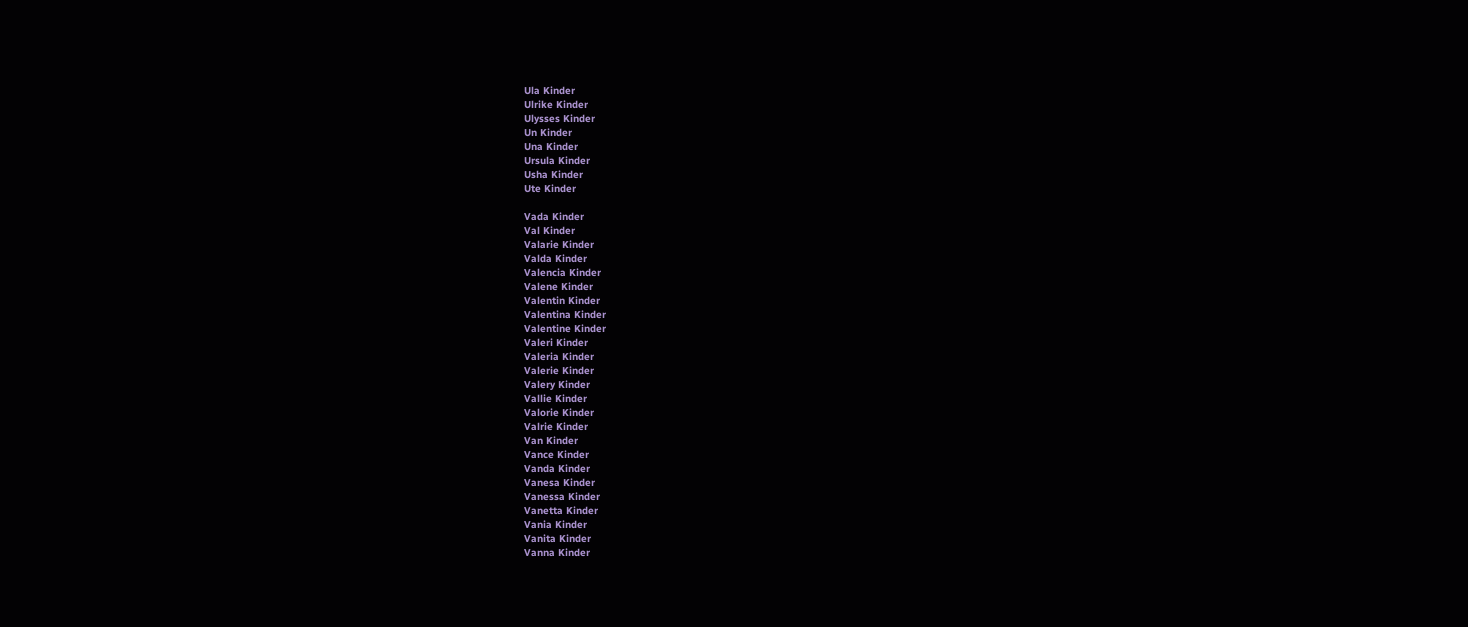Ula Kinder
Ulrike Kinder
Ulysses Kinder
Un Kinder
Una Kinder
Ursula Kinder
Usha Kinder
Ute Kinder

Vada Kinder
Val Kinder
Valarie Kinder
Valda Kinder
Valencia Kinder
Valene Kinder
Valentin Kinder
Valentina Kinder
Valentine Kinder
Valeri Kinder
Valeria Kinder
Valerie Kinder
Valery Kinder
Vallie Kinder
Valorie Kinder
Valrie Kinder
Van Kinder
Vance Kinder
Vanda Kinder
Vanesa Kinder
Vanessa Kinder
Vanetta Kinder
Vania Kinder
Vanita Kinder
Vanna Kinder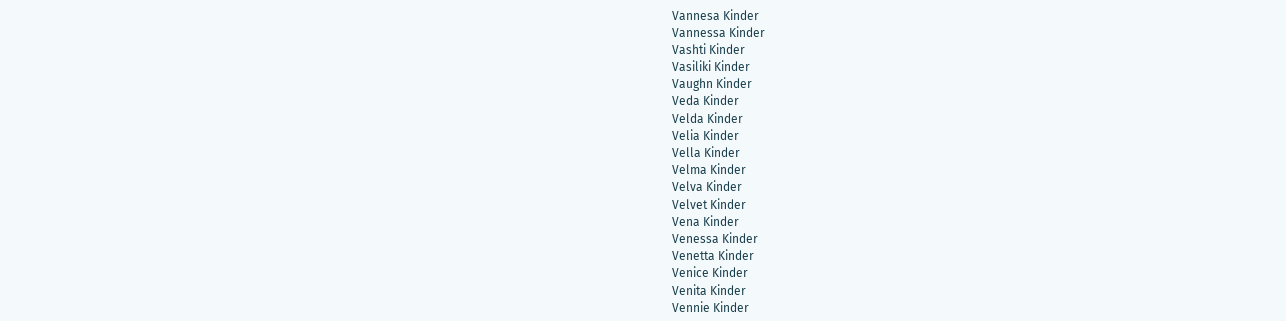Vannesa Kinder
Vannessa Kinder
Vashti Kinder
Vasiliki Kinder
Vaughn Kinder
Veda Kinder
Velda Kinder
Velia Kinder
Vella Kinder
Velma Kinder
Velva Kinder
Velvet Kinder
Vena Kinder
Venessa Kinder
Venetta Kinder
Venice Kinder
Venita Kinder
Vennie Kinder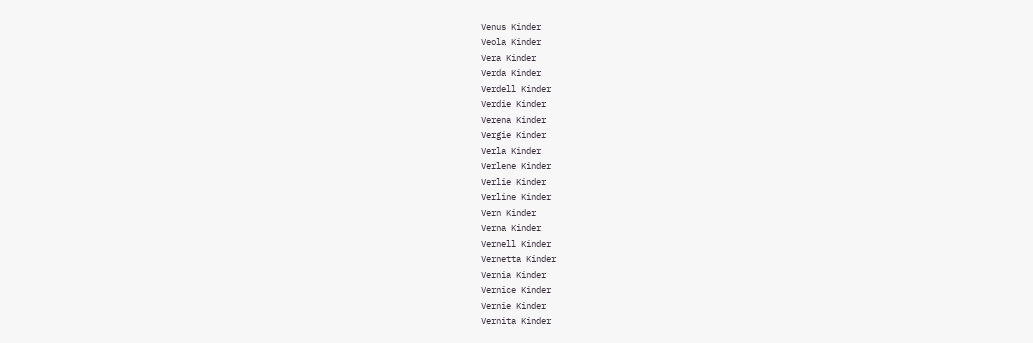Venus Kinder
Veola Kinder
Vera Kinder
Verda Kinder
Verdell Kinder
Verdie Kinder
Verena Kinder
Vergie Kinder
Verla Kinder
Verlene Kinder
Verlie Kinder
Verline Kinder
Vern Kinder
Verna Kinder
Vernell Kinder
Vernetta Kinder
Vernia Kinder
Vernice Kinder
Vernie Kinder
Vernita Kinder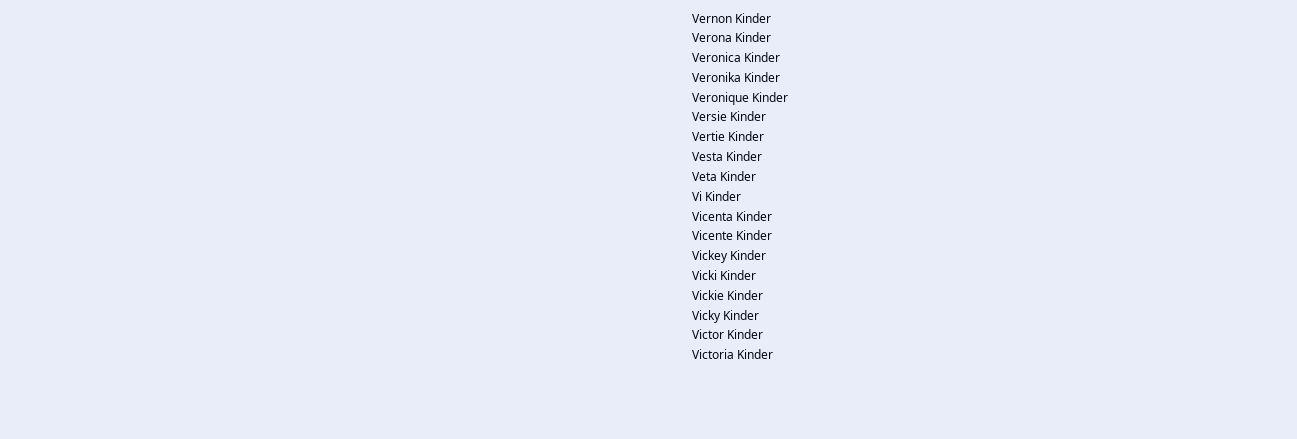Vernon Kinder
Verona Kinder
Veronica Kinder
Veronika Kinder
Veronique Kinder
Versie Kinder
Vertie Kinder
Vesta Kinder
Veta Kinder
Vi Kinder
Vicenta Kinder
Vicente Kinder
Vickey Kinder
Vicki Kinder
Vickie Kinder
Vicky Kinder
Victor Kinder
Victoria Kinder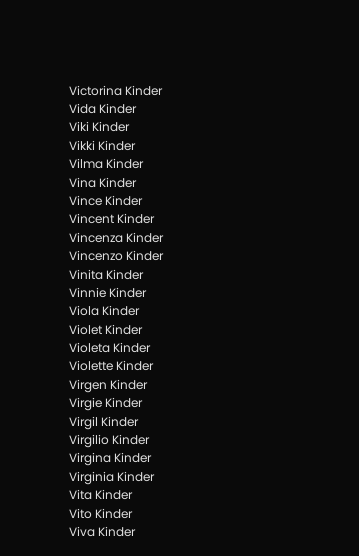Victorina Kinder
Vida Kinder
Viki Kinder
Vikki Kinder
Vilma Kinder
Vina Kinder
Vince Kinder
Vincent Kinder
Vincenza Kinder
Vincenzo Kinder
Vinita Kinder
Vinnie Kinder
Viola Kinder
Violet Kinder
Violeta Kinder
Violette Kinder
Virgen Kinder
Virgie Kinder
Virgil Kinder
Virgilio Kinder
Virgina Kinder
Virginia Kinder
Vita Kinder
Vito Kinder
Viva Kinder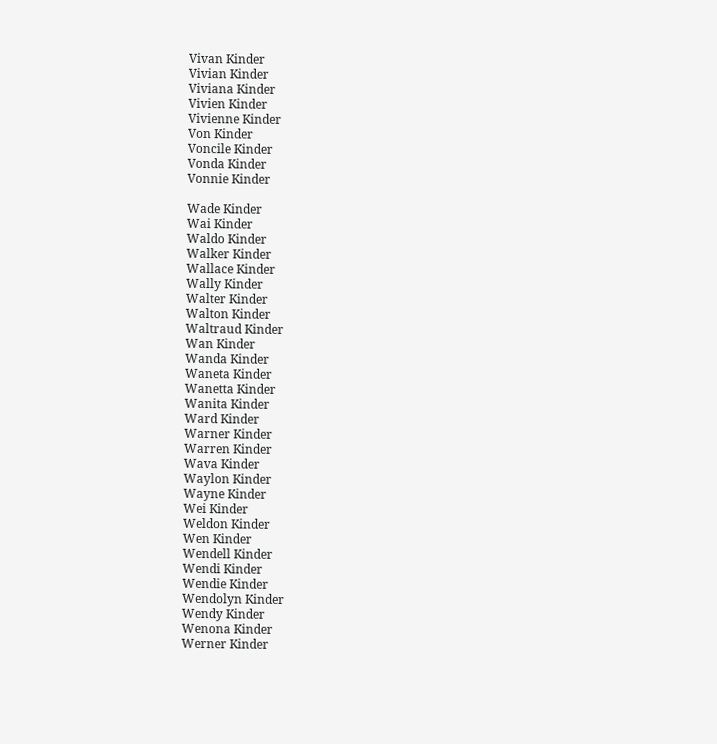Vivan Kinder
Vivian Kinder
Viviana Kinder
Vivien Kinder
Vivienne Kinder
Von Kinder
Voncile Kinder
Vonda Kinder
Vonnie Kinder

Wade Kinder
Wai Kinder
Waldo Kinder
Walker Kinder
Wallace Kinder
Wally Kinder
Walter Kinder
Walton Kinder
Waltraud Kinder
Wan Kinder
Wanda Kinder
Waneta Kinder
Wanetta Kinder
Wanita Kinder
Ward Kinder
Warner Kinder
Warren Kinder
Wava Kinder
Waylon Kinder
Wayne Kinder
Wei Kinder
Weldon Kinder
Wen Kinder
Wendell Kinder
Wendi Kinder
Wendie Kinder
Wendolyn Kinder
Wendy Kinder
Wenona Kinder
Werner Kinder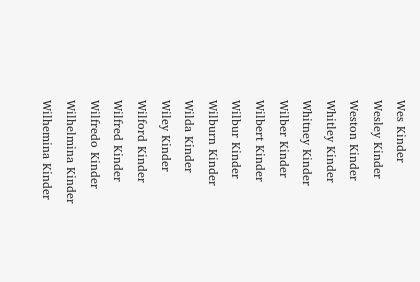Wes Kinder
Wesley Kinder
Weston Kinder
Whitley Kinder
Whitney Kinder
Wilber Kinder
Wilbert Kinder
Wilbur Kinder
Wilburn Kinder
Wilda Kinder
Wiley Kinder
Wilford Kinder
Wilfred Kinder
Wilfredo Kinder
Wilhelmina Kinder
Wilhemina Kinder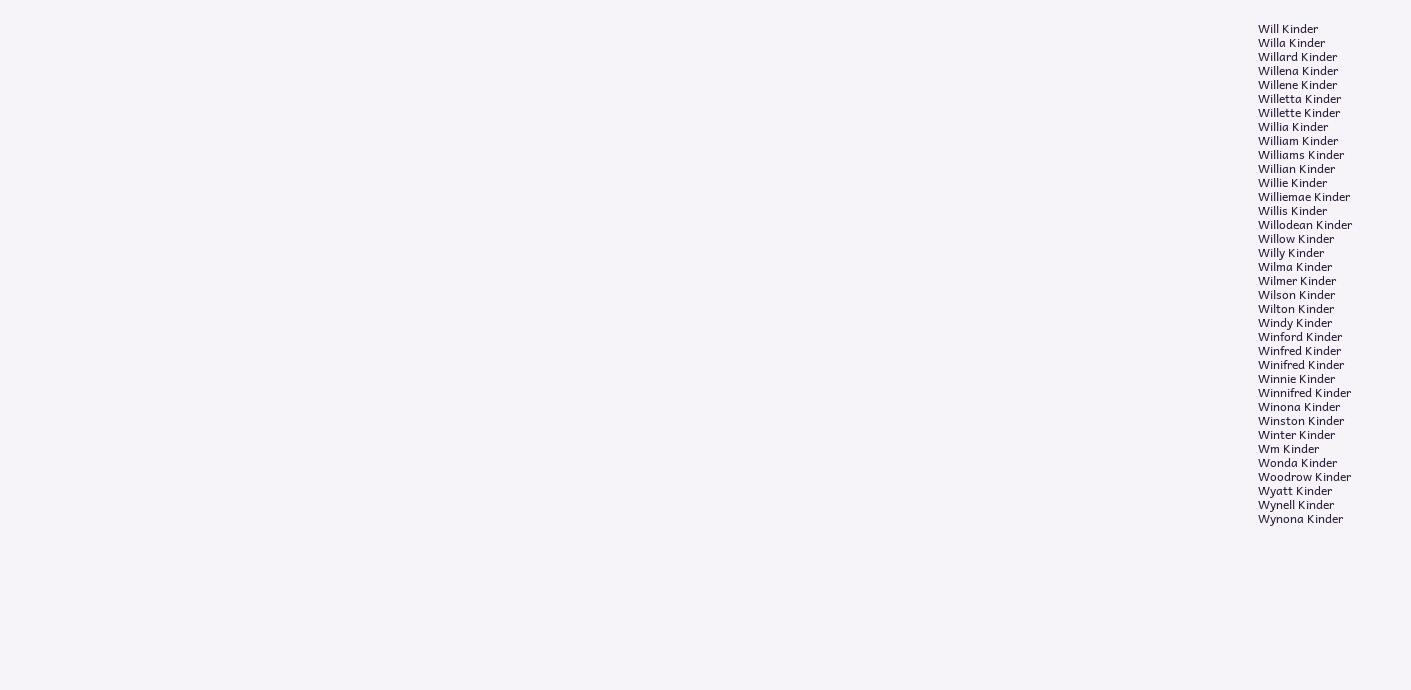Will Kinder
Willa Kinder
Willard Kinder
Willena Kinder
Willene Kinder
Willetta Kinder
Willette Kinder
Willia Kinder
William Kinder
Williams Kinder
Willian Kinder
Willie Kinder
Williemae Kinder
Willis Kinder
Willodean Kinder
Willow Kinder
Willy Kinder
Wilma Kinder
Wilmer Kinder
Wilson Kinder
Wilton Kinder
Windy Kinder
Winford Kinder
Winfred Kinder
Winifred Kinder
Winnie Kinder
Winnifred Kinder
Winona Kinder
Winston Kinder
Winter Kinder
Wm Kinder
Wonda Kinder
Woodrow Kinder
Wyatt Kinder
Wynell Kinder
Wynona Kinder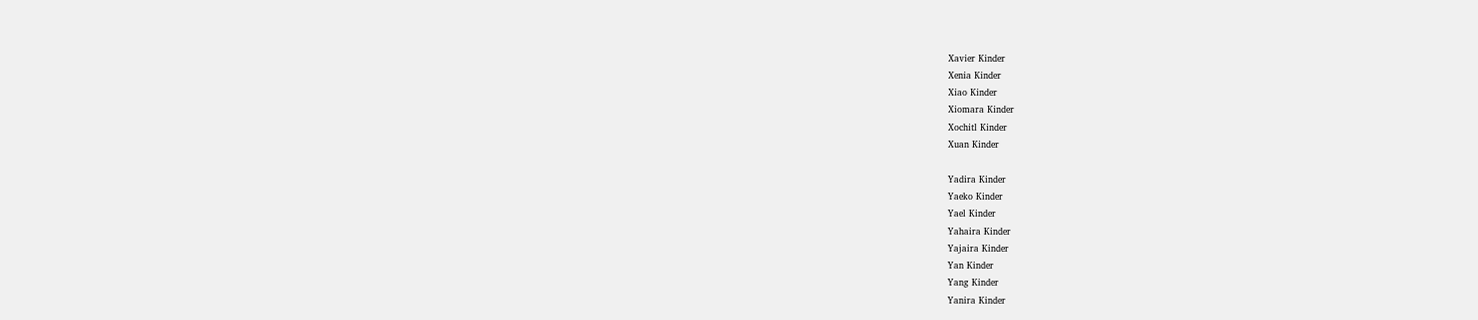Xavier Kinder
Xenia Kinder
Xiao Kinder
Xiomara Kinder
Xochitl Kinder
Xuan Kinder

Yadira Kinder
Yaeko Kinder
Yael Kinder
Yahaira Kinder
Yajaira Kinder
Yan Kinder
Yang Kinder
Yanira Kinder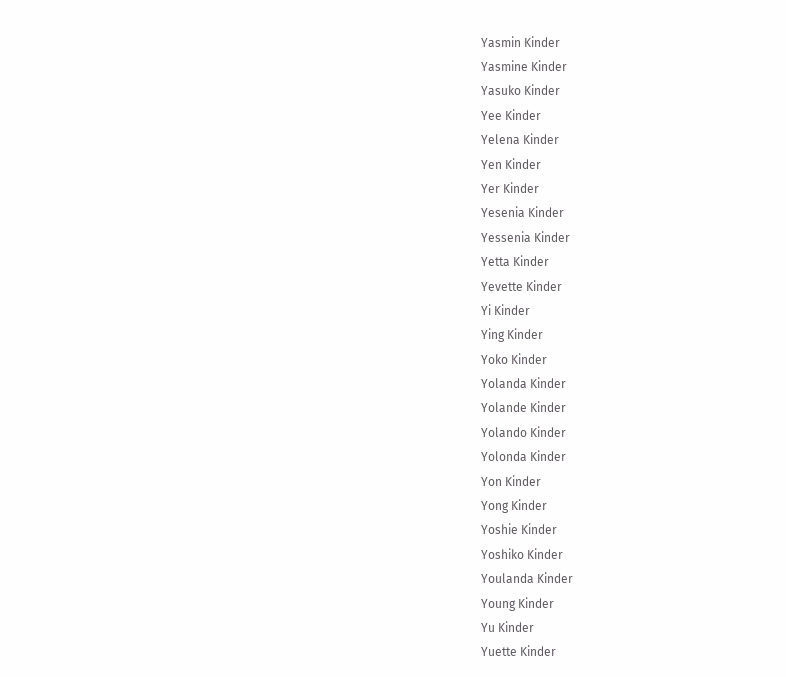Yasmin Kinder
Yasmine Kinder
Yasuko Kinder
Yee Kinder
Yelena Kinder
Yen Kinder
Yer Kinder
Yesenia Kinder
Yessenia Kinder
Yetta Kinder
Yevette Kinder
Yi Kinder
Ying Kinder
Yoko Kinder
Yolanda Kinder
Yolande Kinder
Yolando Kinder
Yolonda Kinder
Yon Kinder
Yong Kinder
Yoshie Kinder
Yoshiko Kinder
Youlanda Kinder
Young Kinder
Yu Kinder
Yuette Kinder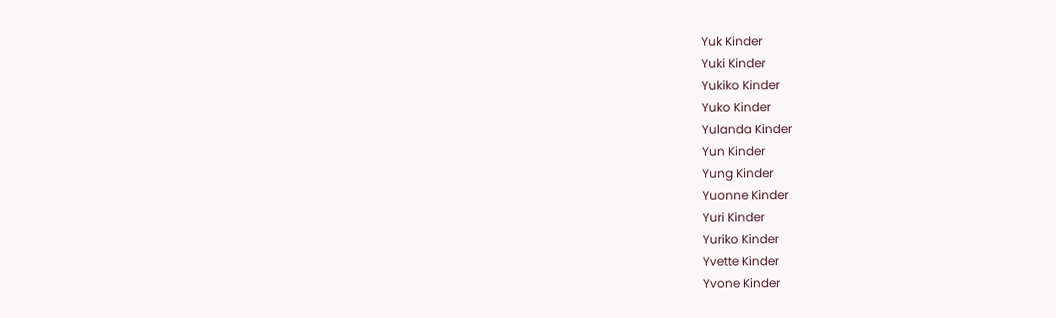Yuk Kinder
Yuki Kinder
Yukiko Kinder
Yuko Kinder
Yulanda Kinder
Yun Kinder
Yung Kinder
Yuonne Kinder
Yuri Kinder
Yuriko Kinder
Yvette Kinder
Yvone Kinder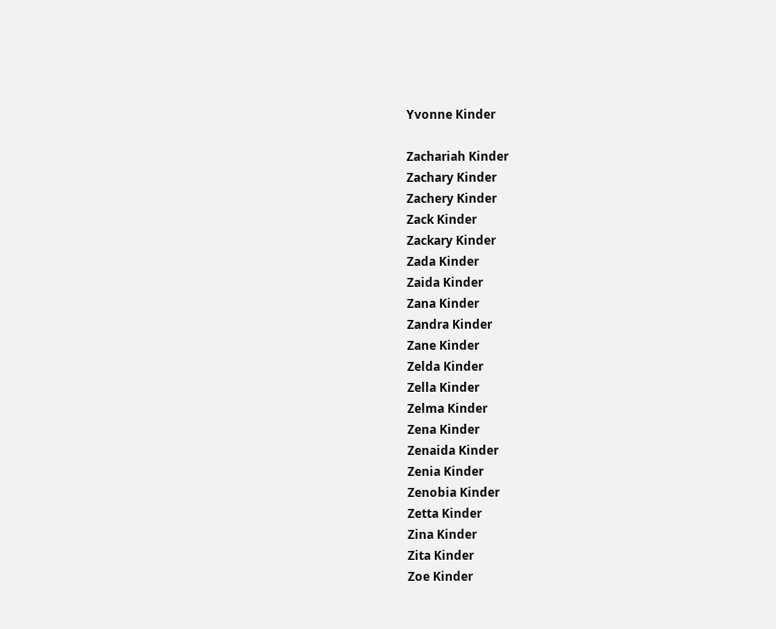Yvonne Kinder

Zachariah Kinder
Zachary Kinder
Zachery Kinder
Zack Kinder
Zackary Kinder
Zada Kinder
Zaida Kinder
Zana Kinder
Zandra Kinder
Zane Kinder
Zelda Kinder
Zella Kinder
Zelma Kinder
Zena Kinder
Zenaida Kinder
Zenia Kinder
Zenobia Kinder
Zetta Kinder
Zina Kinder
Zita Kinder
Zoe Kinder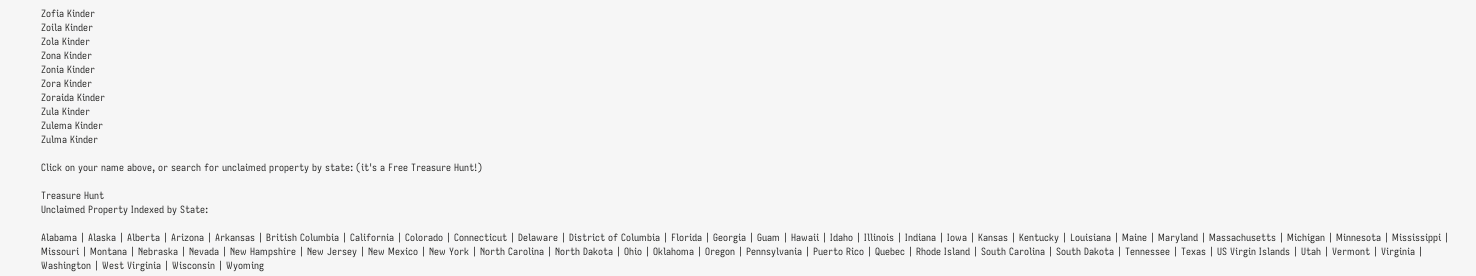Zofia Kinder
Zoila Kinder
Zola Kinder
Zona Kinder
Zonia Kinder
Zora Kinder
Zoraida Kinder
Zula Kinder
Zulema Kinder
Zulma Kinder

Click on your name above, or search for unclaimed property by state: (it's a Free Treasure Hunt!)

Treasure Hunt
Unclaimed Property Indexed by State:

Alabama | Alaska | Alberta | Arizona | Arkansas | British Columbia | California | Colorado | Connecticut | Delaware | District of Columbia | Florida | Georgia | Guam | Hawaii | Idaho | Illinois | Indiana | Iowa | Kansas | Kentucky | Louisiana | Maine | Maryland | Massachusetts | Michigan | Minnesota | Mississippi | Missouri | Montana | Nebraska | Nevada | New Hampshire | New Jersey | New Mexico | New York | North Carolina | North Dakota | Ohio | Oklahoma | Oregon | Pennsylvania | Puerto Rico | Quebec | Rhode Island | South Carolina | South Dakota | Tennessee | Texas | US Virgin Islands | Utah | Vermont | Virginia | Washington | West Virginia | Wisconsin | Wyoming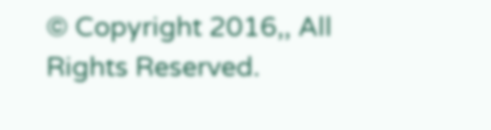© Copyright 2016,, All Rights Reserved.